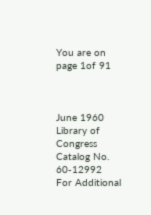You are on page 1of 91



June 1960
Library of Congress Catalog No. 60-12992
For Additional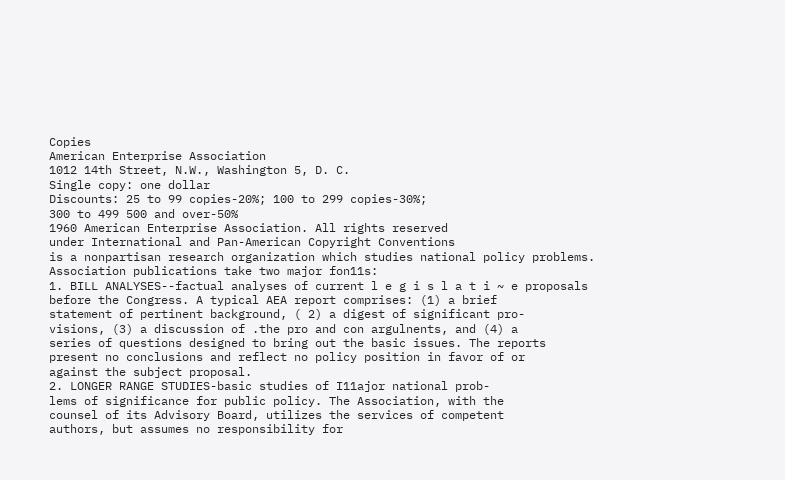Copies
American Enterprise Association
1012 14th Street, N.W., Washington 5, D. C.
Single copy: one dollar
Discounts: 25 to 99 copies-20%; 100 to 299 copies-30%;
300 to 499 500 and over-50%
1960 American Enterprise Association. All rights reserved
under International and Pan-American Copyright Conventions
is a nonpartisan research organization which studies national policy problems.
Association publications take two major fon11s:
1. BILL ANALYSES--factual analyses of current l e g i s l a t i ~ e proposals
before the Congress. A typical AEA report comprises: (1) a brief
statement of pertinent background, ( 2) a digest of significant pro-
visions, (3) a discussion of .the pro and con argulnents, and (4) a
series of questions designed to bring out the basic issues. The reports
present no conclusions and reflect no policy position in favor of or
against the subject proposal.
2. LONGER RANGE STUDIES-basic studies of I11ajor national prob-
lems of significance for public policy. The Association, with the
counsel of its Advisory Board, utilizes the services of competent
authors, but assumes no responsibility for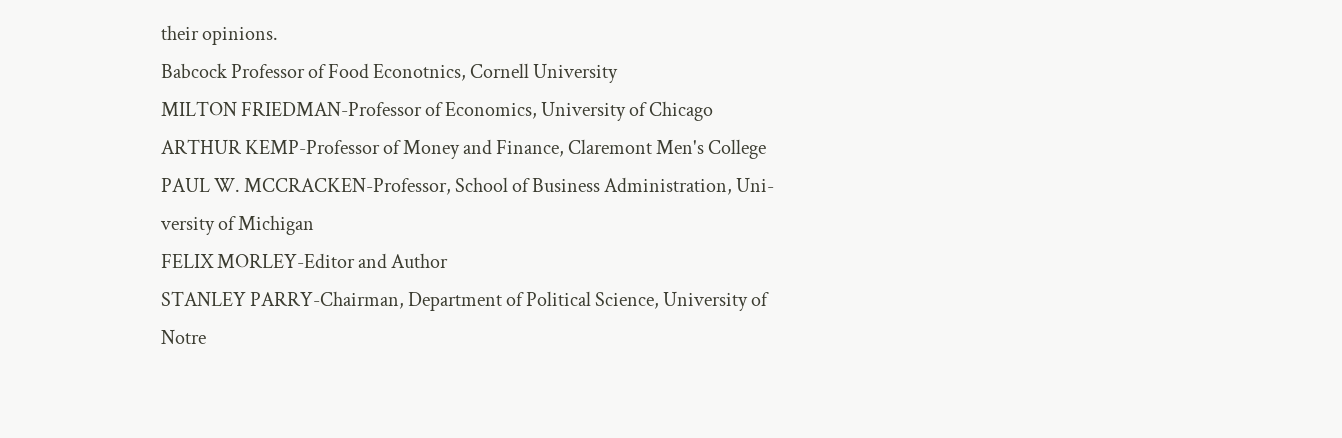their opinions.
Babcock Professor of Food Econotnics, Cornell University
MILTON FRIEDMAN-Professor of Economics, University of Chicago
ARTHUR KEMP-Professor of Money and Finance, Claremont Men's College
PAUL W. MCCRACKEN-Professor, School of Business Administration, Uni-
versity of Michigan
FELIX MORLEY-Editor and Author
STANLEY PARRY-Chairman, Department of Political Science, University of
Notre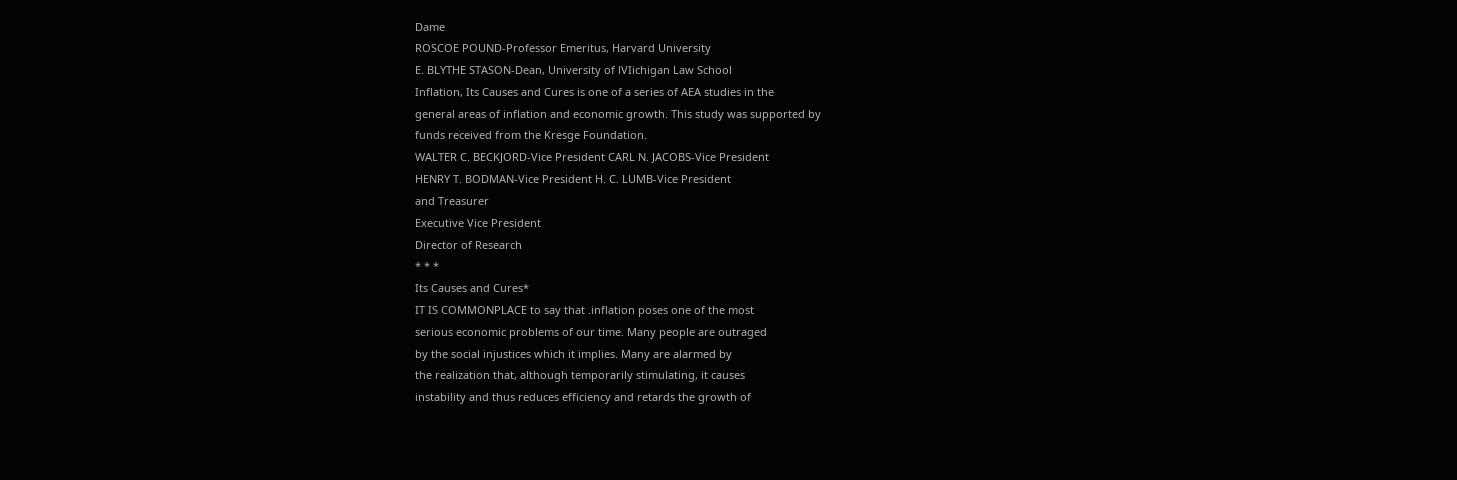Dame
ROSCOE POUND-Professor Emeritus, Harvard University
E. BLYTHE STASON-Dean, University of lVIichigan Law School
Inflation, Its Causes and Cures is one of a series of AEA studies in the
general areas of inflation and economic growth. This study was supported by
funds received from the Kresge Foundation.
WALTER C. BECKJORD-Vice President CARL N. JACOBS-Vice President
HENRY T. BODMAN-Vice President H. C. LUMB-Vice President
and Treasurer
Executive Vice President
Director of Research
* * *
Its Causes and Cures*
IT IS COMMONPLACE to say that .inflation poses one of the most
serious economic problems of our time. Many people are outraged
by the social injustices which it implies. Many are alarmed by
the realization that, although temporarily stimulating, it causes
instability and thus reduces efficiency and retards the growth of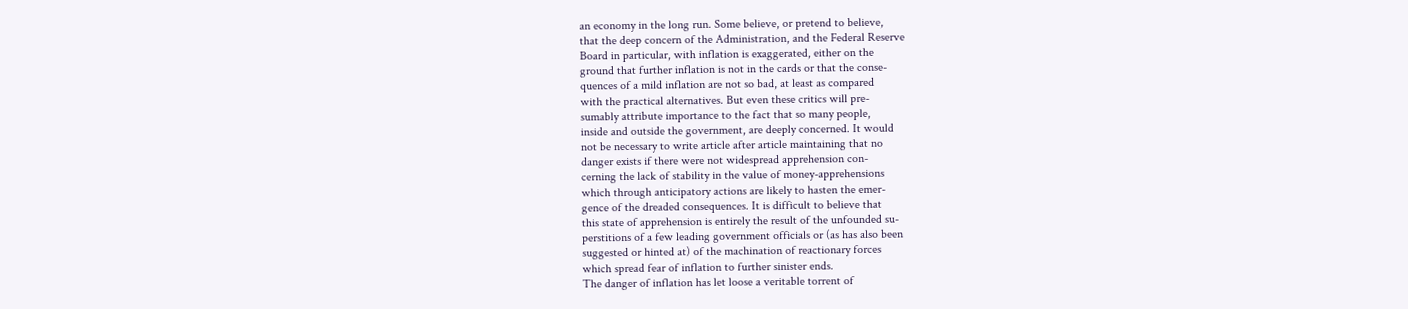an economy in the long run. Some believe, or pretend to believe,
that the deep concern of the Administration, and the Federal Reserve
Board in particular, with inflation is exaggerated, either on the
ground that further inflation is not in the cards or that the conse-
quences of a mild inflation are not so bad, at least as compared
with the practical alternatives. But even these critics will pre-
sumably attribute importance to the fact that so many people,
inside and outside the government, are deeply concerned. It would
not be necessary to write article after article maintaining that no
danger exists if there were not widespread apprehension con-
cerning the lack of stability in the value of money-apprehensions
which through anticipatory actions are likely to hasten the emer-
gence of the dreaded consequences. It is difficult to believe that
this state of apprehension is entirely the result of the unfounded su-
perstitions of a few leading government officials or (as has also been
suggested or hinted at) of the machination of reactionary forces
which spread fear of inflation to further sinister ends.
The danger of inflation has let loose a veritable torrent of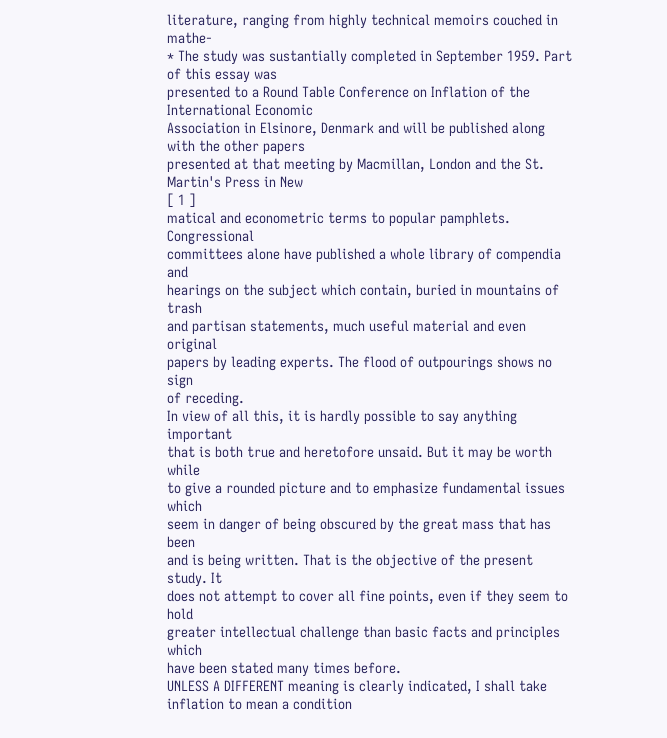literature, ranging from highly technical memoirs couched in mathe-
* The study was sustantially completed in September 1959. Part of this essay was
presented to a Round Table Conference on Inflation of the International Economic
Association in Elsinore, Denmark and will be published along with the other papers
presented at that meeting by Macmillan, London and the St. Martin's Press in New
[ 1 ]
matical and econometric terms to popular pamphlets. Congressional
committees alone have published a whole library of compendia and
hearings on the subject which contain, buried in mountains of trash
and partisan statements, much useful material and even original
papers by leading experts. The flood of outpourings shows no sign
of receding.
In view of all this, it is hardly possible to say anything important
that is both true and heretofore unsaid. But it may be worth while
to give a rounded picture and to emphasize fundamental issues which
seem in danger of being obscured by the great mass that has been
and is being written. That is the objective of the present study. It
does not attempt to cover all fine points, even if they seem to hold
greater intellectual challenge than basic facts and principles which
have been stated many times before.
UNLESS A DIFFERENT meaning is clearly indicated, I shall take
inflation to mean a condition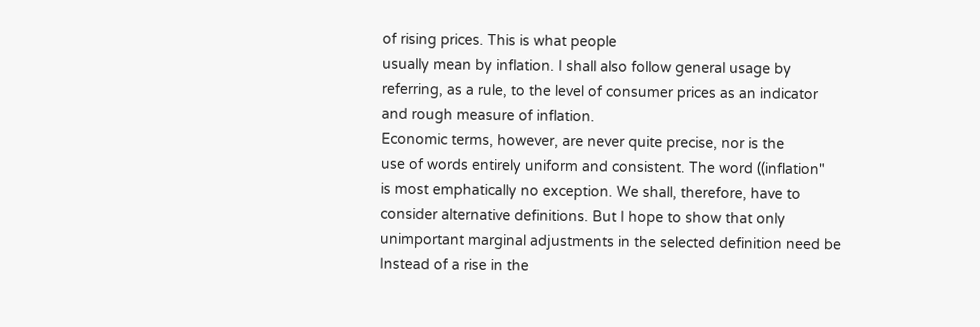of rising prices. This is what people
usually mean by inflation. I shall also follow general usage by
referring, as a rule, to the level of consumer prices as an indicator
and rough measure of inflation.
Economic terms, however, are never quite precise, nor is the
use of words entirely uniform and consistent. The word ((inflation"
is most emphatically no exception. We shall, therefore, have to
consider alternative definitions. But I hope to show that only
unimportant marginal adjustments in the selected definition need be
Instead of a rise in the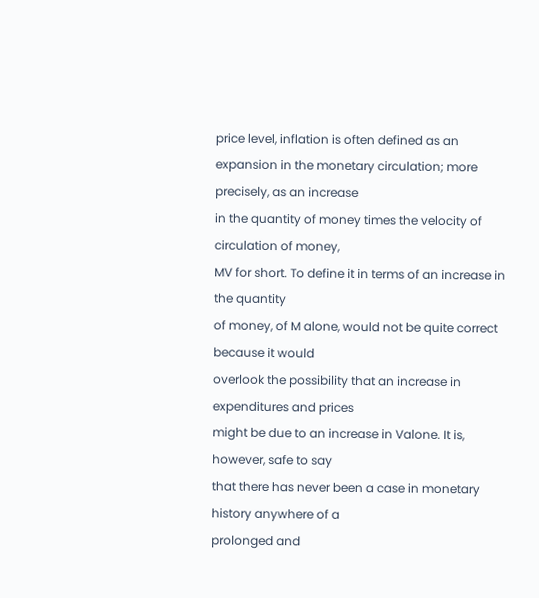price level, inflation is often defined as an
expansion in the monetary circulation; more precisely, as an increase
in the quantity of money times the velocity of circulation of money,
MV for short. To define it in terms of an increase in the quantity
of money, of M alone, would not be quite correct because it would
overlook the possibility that an increase in expenditures and prices
might be due to an increase in Valone. It is, however, safe to say
that there has never been a case in monetary history anywhere of a
prolonged and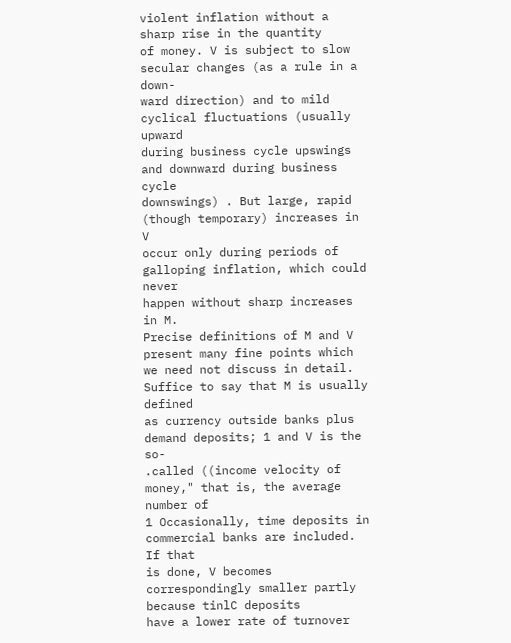violent inflation without a sharp rise in the quantity
of money. V is subject to slow secular changes (as a rule in a down-
ward direction) and to mild cyclical fluctuations (usually upward
during business cycle upswings and downward during business cycle
downswings) . But large, rapid (though temporary) increases in V
occur only during periods of galloping inflation, which could never
happen without sharp increases in M.
Precise definitions of M and V present many fine points which
we need not discuss in detail. Suffice to say that M is usually defined
as currency outside banks plus demand deposits; 1 and V is the so-
.called ((income velocity of money," that is, the average number of
1 Occasionally, time deposits in commercial banks are included. If that
is done, V becomes correspondingly smaller partly because tinlC deposits
have a lower rate of turnover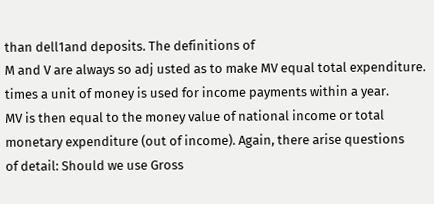than dell1and deposits. The definitions of
M and V are always so adj usted as to make MV equal total expenditure.
times a unit of money is used for income payments within a year.
MV is then equal to the money value of national income or total
monetary expenditure (out of income). Again, there arise questions
of detail: Should we use Gross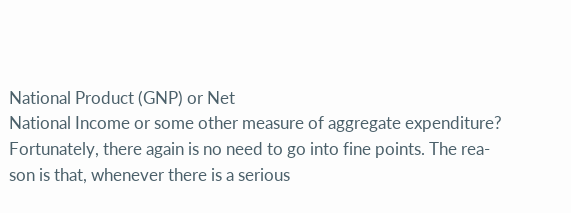National Product (GNP) or Net
National Income or some other measure of aggregate expenditure?
Fortunately, there again is no need to go into fine points. The rea-
son is that, whenever there is a serious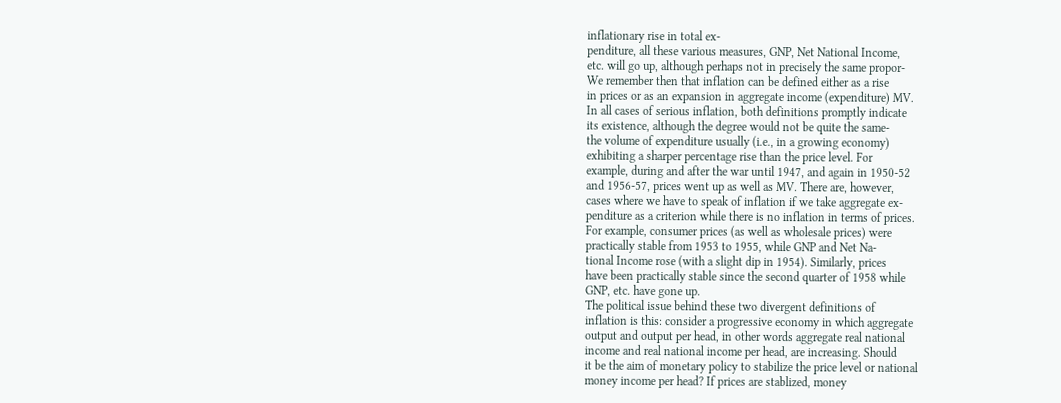inflationary rise in total ex-
penditure, all these various measures, GNP, Net National Income,
etc. will go up, although perhaps not in precisely the same propor-
We remember then that inflation can be defined either as a rise
in prices or as an expansion in aggregate income (expenditure) MV.
In all cases of serious inflation, both definitions promptly indicate
its existence, although the degree would not be quite the same-
the volume of expenditure usually (i.e., in a growing economy)
exhibiting a sharper percentage rise than the price level. For
example, during and after the war until 1947, and again in 1950-52
and 1956-57, prices went up as well as MV. There are, however,
cases where we have to speak of inflation if we take aggregate ex-
penditure as a criterion while there is no inflation in terms of prices.
For example, consumer prices (as well as wholesale prices) were
practically stable from 1953 to 1955, while GNP and Net Na-
tional Income rose (with a slight dip in 1954). Similarly, prices
have been practically stable since the second quarter of 1958 while
GNP, etc. have gone up.
The political issue behind these two divergent definitions of
inflation is this: consider a progressive economy in which aggregate
output and output per head, in other words aggregate real national
income and real national income per head, are increasing. Should
it be the aim of monetary policy to stabilize the price level or national
money income per head? If prices are stablized, money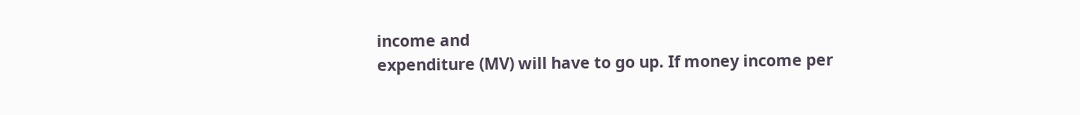income and
expenditure (MV) will have to go up. If money income per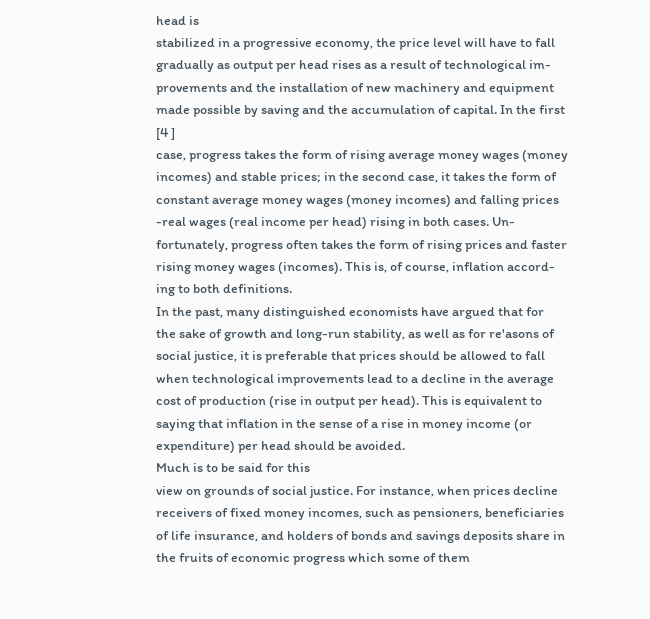head is
stabilized in a progressive economy, the price level will have to fall
gradually as output per head rises as a result of technological im-
provements and the installation of new machinery and equipment
made possible by saving and the accumulation of capital. In the first
[4 ]
case, progress takes the form of rising average money wages (money
incomes) and stable prices; in the second case, it takes the form of
constant average money wages (money incomes) and falling prices
-real wages (real income per head) rising in both cases. Un-
fortunately, progress often takes the form of rising prices and faster
rising money wages (incomes). This is, of course, inflation accord-
ing to both definitions.
In the past, many distinguished economists have argued that for
the sake of growth and long-run stability, as well as for re'asons of
social justice, it is preferable that prices should be allowed to fall
when technological improvements lead to a decline in the average
cost of production (rise in output per head). This is equivalent to
saying that inflation in the sense of a rise in money income (or
expenditure) per head should be avoided.
Much is to be said for this
view on grounds of social justice. For instance, when prices decline
receivers of fixed money incomes, such as pensioners, beneficiaries
of life insurance, and holders of bonds and savings deposits share in
the fruits of economic progress which some of them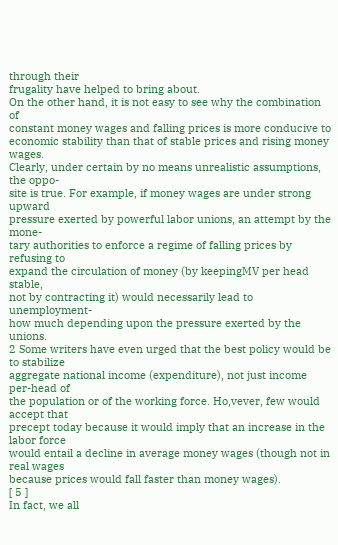through their
frugality have helped to bring about.
On the other hand, it is not easy to see why the combination of
constant money wages and falling prices is more conducive to
economic stability than that of stable prices and rising money wages.
Clearly, under certain by no means unrealistic assumptions, the oppo-
site is true. For example, if money wages are under strong upward
pressure exerted by powerful labor unions, an attempt by the mone-
tary authorities to enforce a regime of falling prices by refusing to
expand the circulation of money (by keepingMV per head stable,
not by contracting it) would necessarily lead to unemployment-
how much depending upon the pressure exerted by the unions.
2 Some writers have even urged that the best policy would be to stabilize
aggregate national income (expenditure), not just income per-head of
the population or of the working force. Ho,vever, few would accept that
precept today because it would imply that an increase in the labor force
would entail a decline in average money wages (though not in real wages
because prices would fall faster than money wages).
[ 5 ]
In fact, we all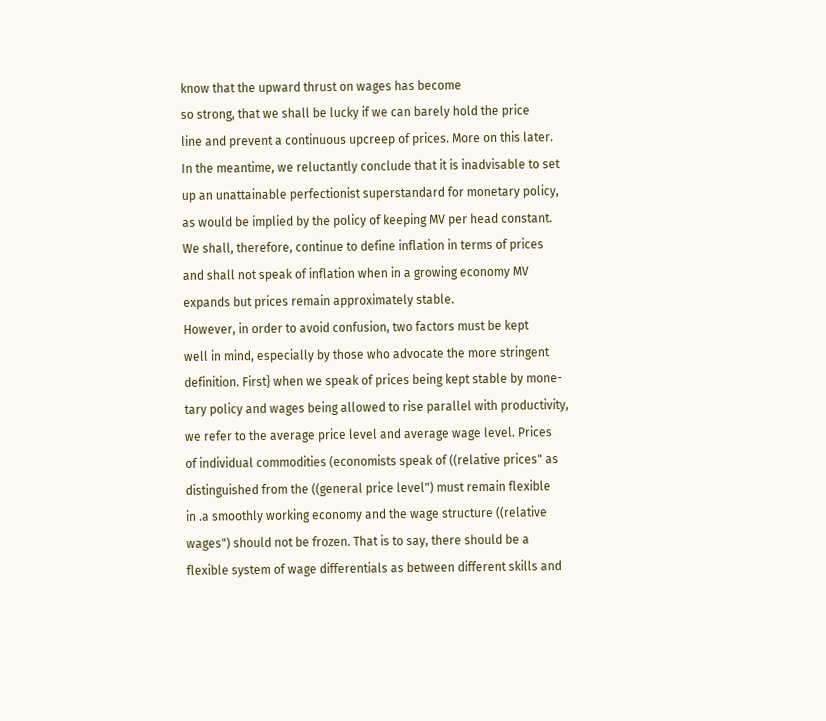know that the upward thrust on wages has become
so strong, that we shall be lucky if we can barely hold the price
line and prevent a continuous upcreep of prices. More on this later.
In the meantime, we reluctantly conclude that it is inadvisable to set
up an unattainable perfectionist superstandard for monetary policy,
as would be implied by the policy of keeping MV per head constant.
We shall, therefore, continue to define inflation in terms of prices
and shall not speak of inflation when in a growing economy MV
expands but prices remain approximately stable.
However, in order to avoid confusion, two factors must be kept
well in mind, especially by those who advocate the more stringent
definition. First} when we speak of prices being kept stable by mone-
tary policy and wages being allowed to rise parallel with productivity,
we refer to the average price level and average wage level. Prices
of individual commodities (economists speak of ((relative prices" as
distinguished from the ((general price level") must remain flexible
in .a smoothly working economy and the wage structure ((relative
wages") should not be frozen. That is to say, there should be a
flexible system of wage differentials as between different skills and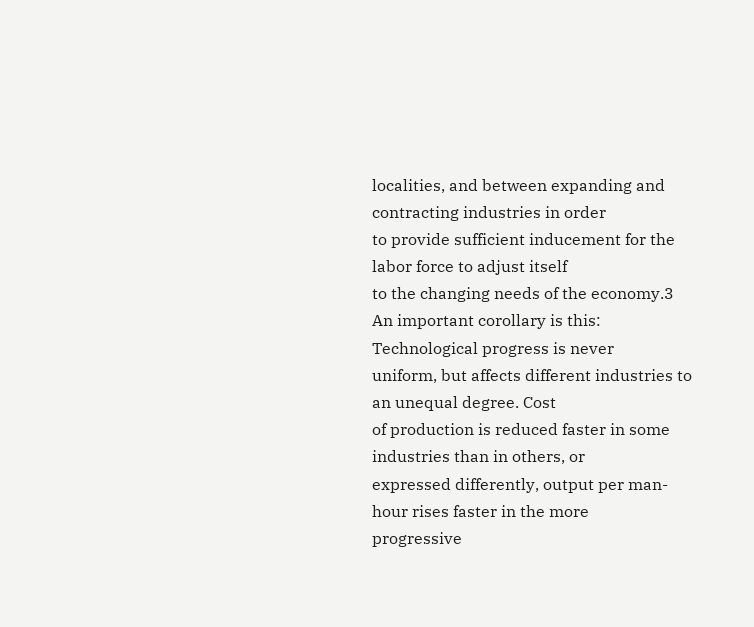localities, and between expanding and contracting industries in order
to provide sufficient inducement for the labor force to adjust itself
to the changing needs of the economy.3
An important corollary is this: Technological progress is never
uniform, but affects different industries to an unequal degree. Cost
of production is reduced faster in some industries than in others, or
expressed differently, output per man-hour rises faster in the more
progressive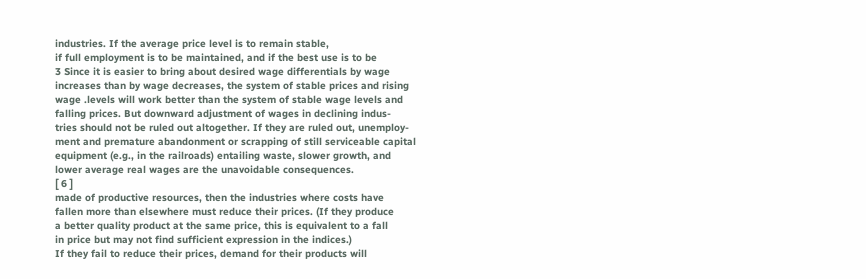industries. If the average price level is to remain stable,
if full employment is to be maintained, and if the best use is to be
3 Since it is easier to bring about desired wage differentials by wage
increases than by wage decreases, the system of stable prices and rising
wage .levels will work better than the system of stable wage levels and
falling prices. But downward adjustment of wages in declining indus-
tries should not be ruled out altogether. If they are ruled out, unemploy-
ment and premature abandonment or scrapping of still serviceable capital
equipment (e.g., in the railroads) entailing waste, slower growth, and
lower average real wages are the unavoidable consequences.
[ 6 ]
made of productive resources, then the industries where costs have
fallen more than elsewhere must reduce their prices. (If they produce
a better quality product at the same price, this is equivalent to a fall
in price but may not find sufficient expression in the indices.)
If they fail to reduce their prices, demand for their products will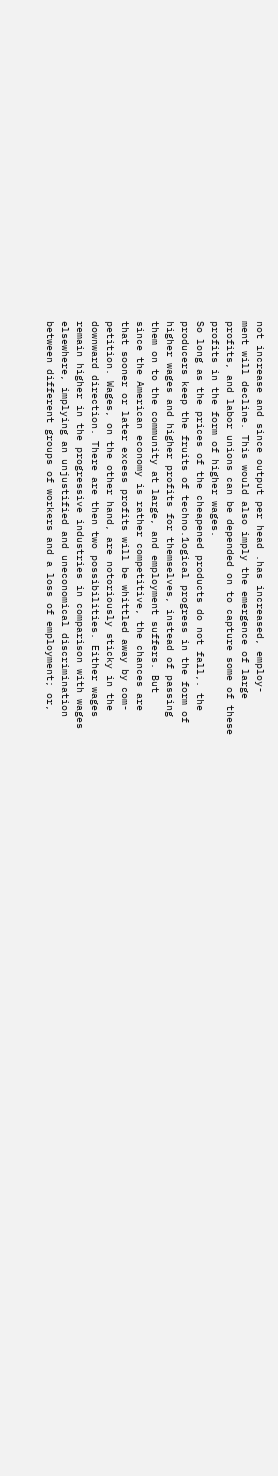not increase and since output per head .has increased, employ-
ment will decline. This would also imply the emergence of large
profits, and labor unions can be depended on to capture some of these
profits in the form of higher wages.
So long as the prices of the cheapened products do not fall,. the
producers keep the fruits of techno.1ogical progress in the form of
higher wages and higher profits for themselves, instead of passing
them on to the community at large, and employment suffers. But
since the American economy is rather competitive, the chances are
that sooner or later excess profits will be whittled away by com-
petition. Wages, on the other hand, are notoriously sticky in the
downward direction. There are then two possibilities. Either wages
remain higher in the progressive industries in comparison with wages
elsewhere, implying an unjustified and uneconomical discrimination
between different groups of workers and a loss of employment; or,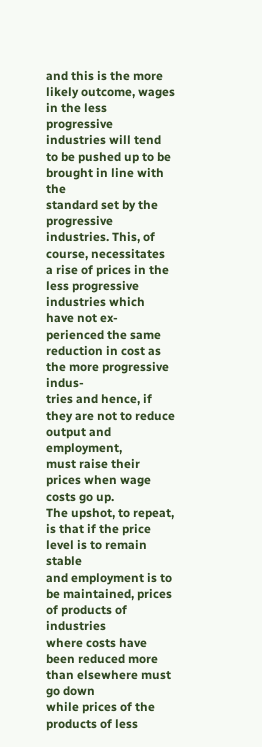and this is the more likely outcome, wages in the less progressive
industries will tend to be pushed up to be brought in line with the
standard set by the progressive industries. This, of course, necessitates
a rise of prices in the less progressive industries which have not ex-
perienced the same reduction in cost as the more progressive indus-
tries and hence, if they are not to reduce output and employment,
must raise their prices when wage costs go up.
The upshot, to repeat, is that if the price level is to remain stable
and employment is to be maintained, prices of products of industries
where costs have been reduced more than elsewhere must go down
while prices of the products of less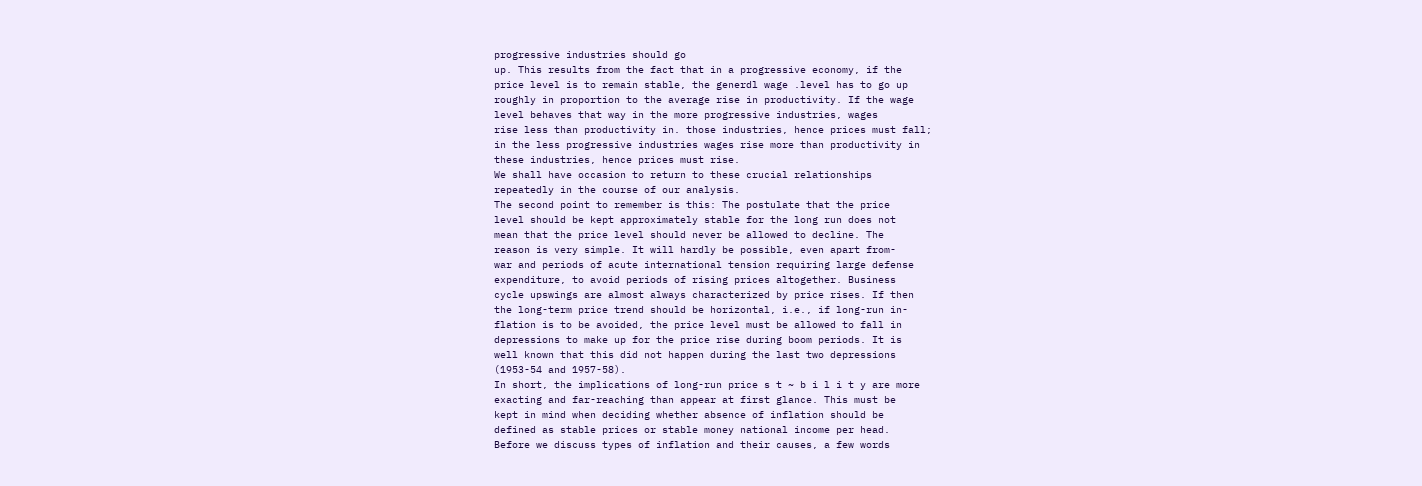progressive industries should go
up. This results from the fact that in a progressive economy, if the
price level is to remain stable, the generdl wage .level has to go up
roughly in proportion to the average rise in productivity. If the wage
level behaves that way in the more progressive industries, wages
rise less than productivity in. those industries, hence prices must fall;
in the less progressive industries wages rise more than productivity in
these industries, hence prices must rise.
We shall have occasion to return to these crucial relationships
repeatedly in the course of our analysis.
The second point to remember is this: The postulate that the price
level should be kept approximately stable for the long run does not
mean that the price level should never be allowed to decline. The
reason is very simple. It will hardly be possible, even apart from-
war and periods of acute international tension requiring large defense
expenditure, to avoid periods of rising prices altogether. Business
cycle upswings are almost always characterized by price rises. If then
the long-term price trend should be horizontal, i.e., if long-run in-
flation is to be avoided, the price level must be allowed to fall in
depressions to make up for the price rise during boom periods. It is
well known that this did not happen during the last two depressions
(1953-54 and 1957-58).
In short, the implications of long-run price s t ~ b i l i t y are more
exacting and far-reaching than appear at first glance. This must be
kept in mind when deciding whether absence of inflation should be
defined as stable prices or stable money national income per head.
Before we discuss types of inflation and their causes, a few words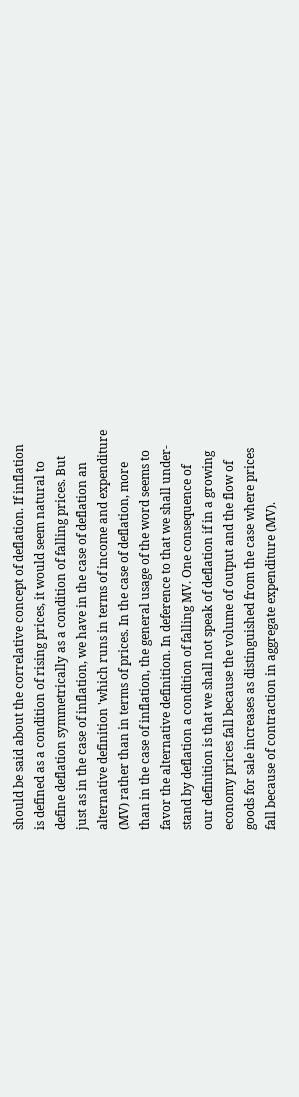should be said about the correlative concept of deflation. If inflation
is defined as a condition of rising prices, it would seem natural to
define deflation symmetrically as a condition of falling prices. But
just as in the case of inflation, we have in the case of deflation an
alternative definition 'which runs in terms of income and expenditure
(MV) rather than in terms of prices. In the case of deflation, more
than in the case of inflation, the general usage of the word seems to
favor the alternative definition. In deference to that we shall under-
stand by deflation a condition of falling MV. One consequence of
our definition is that we shall not speak of deflation if in a growing
economy prices fall because the volume of output and the flow of
goods for sale increases as distinguished from the case where prices
fall because of contraction in aggregate expenditure (MV).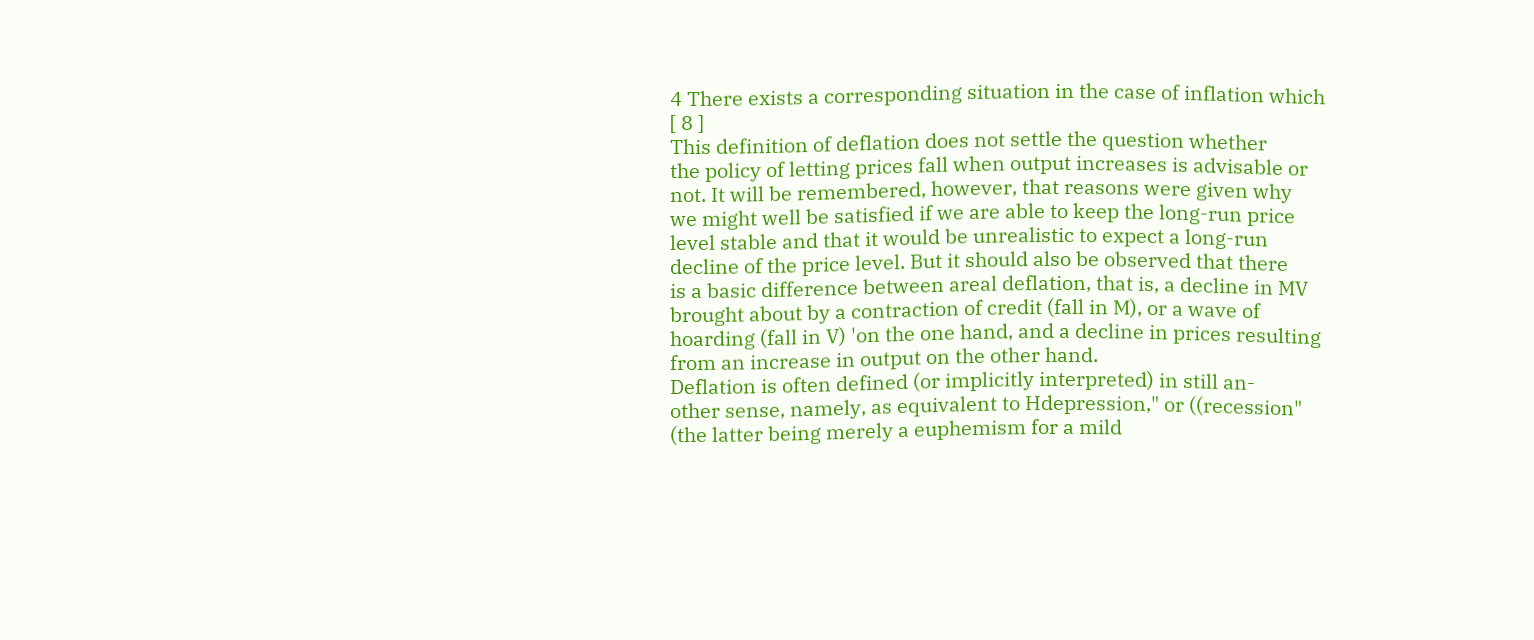4 There exists a corresponding situation in the case of inflation which
[ 8 ]
This definition of deflation does not settle the question whether
the policy of letting prices fall when output increases is advisable or
not. It will be remembered, however, that reasons were given why
we might well be satisfied if we are able to keep the long-run price
level stable and that it would be unrealistic to expect a long-run
decline of the price level. But it should also be observed that there
is a basic difference between areal deflation, that is, a decline in MV
brought about by a contraction of credit (fall in M), or a wave of
hoarding (fall in V) 'on the one hand, and a decline in prices resulting
from an increase in output on the other hand.
Deflation is often defined (or implicitly interpreted) in still an-
other sense, namely, as equivalent to Hdepression," or ((recession"
(the latter being merely a euphemism for a mild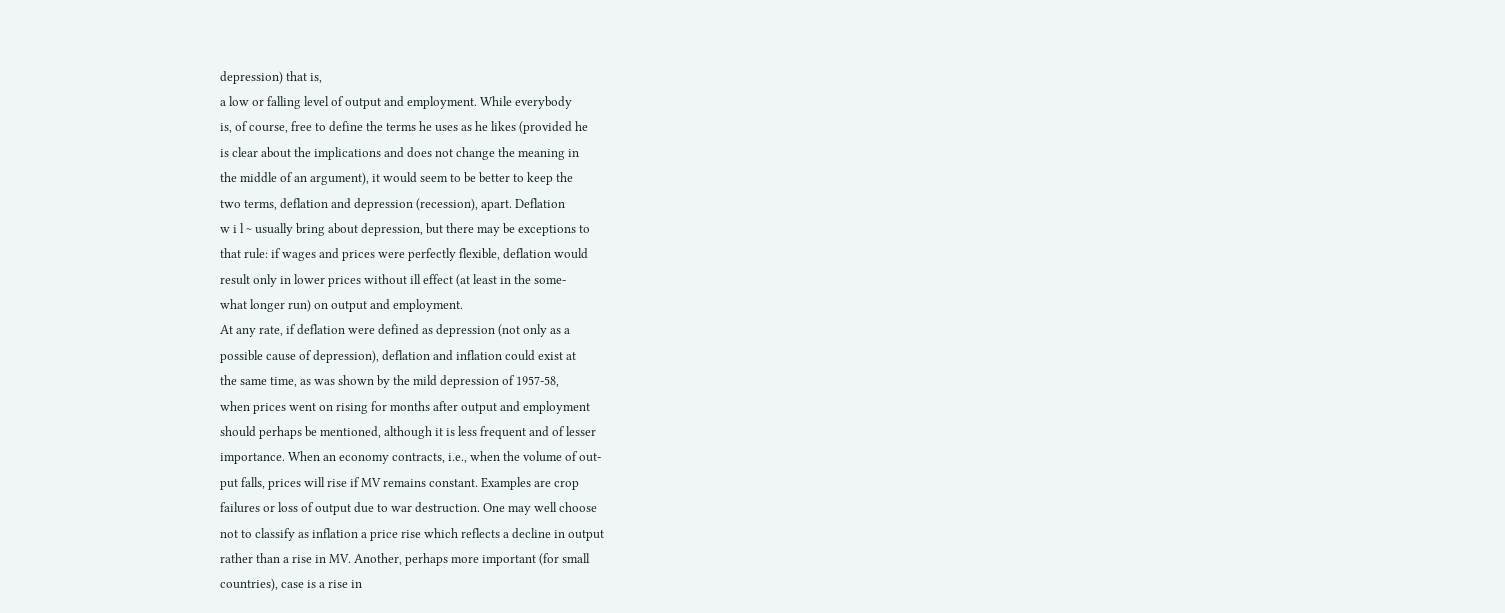depression) that is,
a low or falling level of output and employment. While everybody
is, of course, free to define the terms he uses as he likes (provided he
is clear about the implications and does not change the meaning in
the middle of an argument), it would seem to be better to keep the
two terms, deflation and depression (recession), apart. Deflation
w i l ~ usually bring about depression, but there may be exceptions to
that rule: if wages and prices were perfectly flexible, deflation would
result only in lower prices without ill effect (at least in the some-
what longer run) on output and employment.
At any rate, if deflation were defined as depression (not only as a
possible cause of depression), deflation and inflation could exist at
the same time, as was shown by the mild depression of 1957-58,
when prices went on rising for months after output and employment
should perhaps be mentioned, although it is less frequent and of lesser
importance. When an economy contracts, i.e., when the volume of out-
put falls, prices will rise if MV remains constant. Examples are crop
failures or loss of output due to war destruction. One may well choose
not to classify as inflation a price rise which reflects a decline in output
rather than a rise in MV. Another, perhaps more important (for small
countries), case is a rise in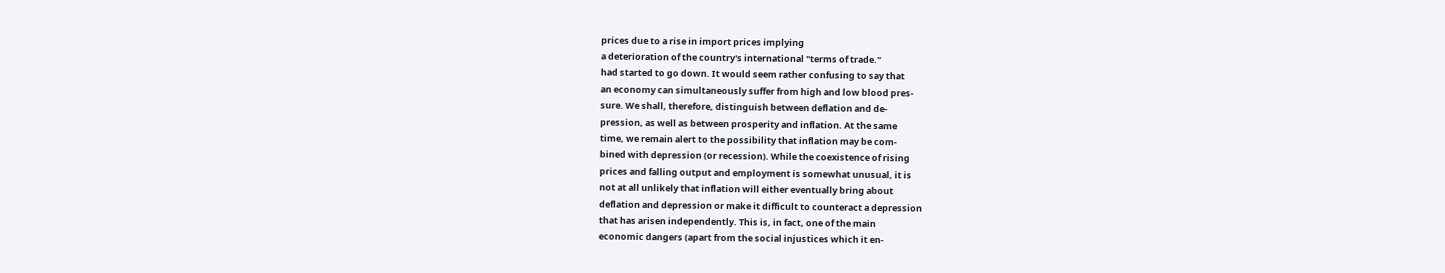prices due to a rise in import prices implying
a deterioration of the country's international "terms of trade."
had started to go down. It would seem rather confusing to say that
an economy can simultaneously suffer from high and low blood pres-
sure. We shall, therefore, distinguish between deflation and de-
pression, as well as between prosperity and inflation. At the same
time, we remain alert to the possibility that inflation may be com-
bined with depression (or recession). While the coexistence of rising
prices and falling output and employment is somewhat unusual, it is
not at all unlikely that inflation will either eventually bring about
deflation and depression or make it difficult to counteract a depression
that has arisen independently. This is, in fact, one of the main
economic dangers (apart from the social injustices which it en-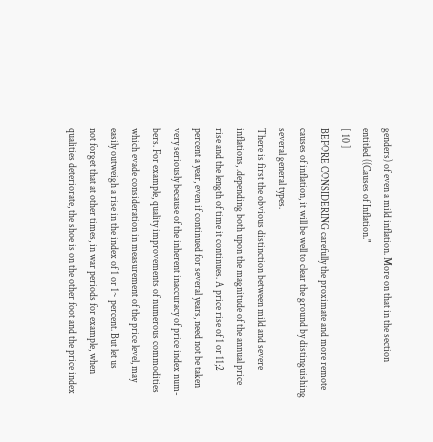genders) of even a mild inflation. More on that in the section
entitled ((Causes of Inflation."
[ 10 ]
BEFORE CONSIDERING carefully the proximate and more remote
causes of inflation, it will be well to clear the ground by distinguishing
several general types.
There is first the obvious distinction between mild and severe
inflations, .depending both upon the magnitude of the annual price
rise and the length of time it continues. A price rise of 1 or 11;2
percent a year, even if continued for several years, need not be taken
very seriously because of the inherent inaccuracy of price index num-
bers. For example, quality improvements of numerous commodities
which evade consideration in measurement of the price level, may
easily outweigh a rise in the index of 1 or 1~ percent. But let us
not forget that at other times, in war periods for example, when
qualities deteriorate, the shoe is on the other foot and the price index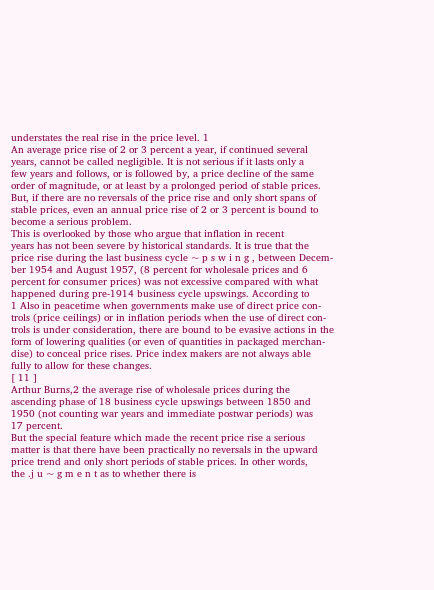understates the real rise in the price level. 1
An average price rise of 2 or 3 percent a year, if continued several
years, cannot be called negligible. It is not serious if it lasts only a
few years and follows, or is followed by, a price decline of the same
order of magnitude, or at least by a prolonged period of stable prices.
But, if there are no reversals of the price rise and only short spans of
stable prices, even an annual price rise of 2 or 3 percent is bound to
become a serious problem.
This is overlooked by those who argue that inflation in recent
years has not been severe by historical standards. It is true that the
price rise during the last business cycle ~ p s w i n g , between Decem-
ber 1954 and August 1957, (8 percent for wholesale prices and 6
percent for consumer prices) was not excessive compared with what
happened during pre-1914 business cycle upswings. According to
1 Also in peacetime when governments make use of direct price con-
trols (price ceilings) or in inflation periods when the use of direct con-
trols is under consideration, there are bound to be evasive actions in the
form of lowering qualities (or even of quantities in packaged merchan-
dise) to conceal price rises. Price index makers are not always able
fully to allow for these changes.
[ 11 ]
Arthur Burns,2 the average rise of wholesale prices during the
ascending phase of 18 business cycle upswings between 1850 and
1950 (not counting war years and immediate postwar periods) was
17 percent.
But the special feature which made the recent price rise a serious
matter is that there have been practically no reversals in the upward
price trend and only short periods of stable prices. In other words,
the .j u ~ g m e n t as to whether there is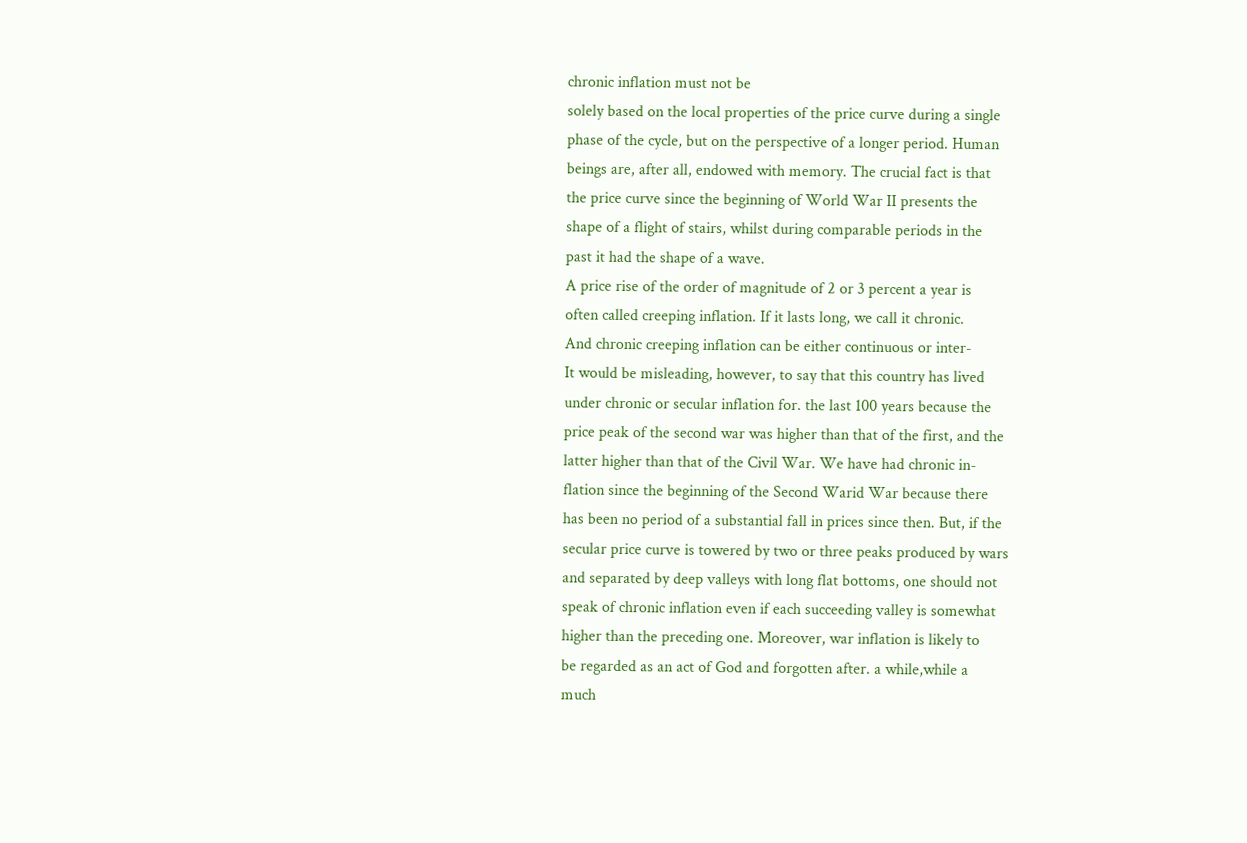chronic inflation must not be
solely based on the local properties of the price curve during a single
phase of the cycle, but on the perspective of a longer period. Human
beings are, after all, endowed with memory. The crucial fact is that
the price curve since the beginning of World War II presents the
shape of a flight of stairs, whilst during comparable periods in the
past it had the shape of a wave.
A price rise of the order of magnitude of 2 or 3 percent a year is
often called creeping inflation. If it lasts long, we call it chronic.
And chronic creeping inflation can be either continuous or inter-
It would be misleading, however, to say that this country has lived
under chronic or secular inflation for. the last 100 years because the
price peak of the second war was higher than that of the first, and the
latter higher than that of the Civil War. We have had chronic in-
flation since the beginning of the Second Warid War because there
has been no period of a substantial fall in prices since then. But, if the
secular price curve is towered by two or three peaks produced by wars
and separated by deep valleys with long flat bottoms, one should not
speak of chronic inflation even if each succeeding valley is somewhat
higher than the preceding one. Moreover, war inflation is likely to
be regarded as an act of God and forgotten after. a while,while a
much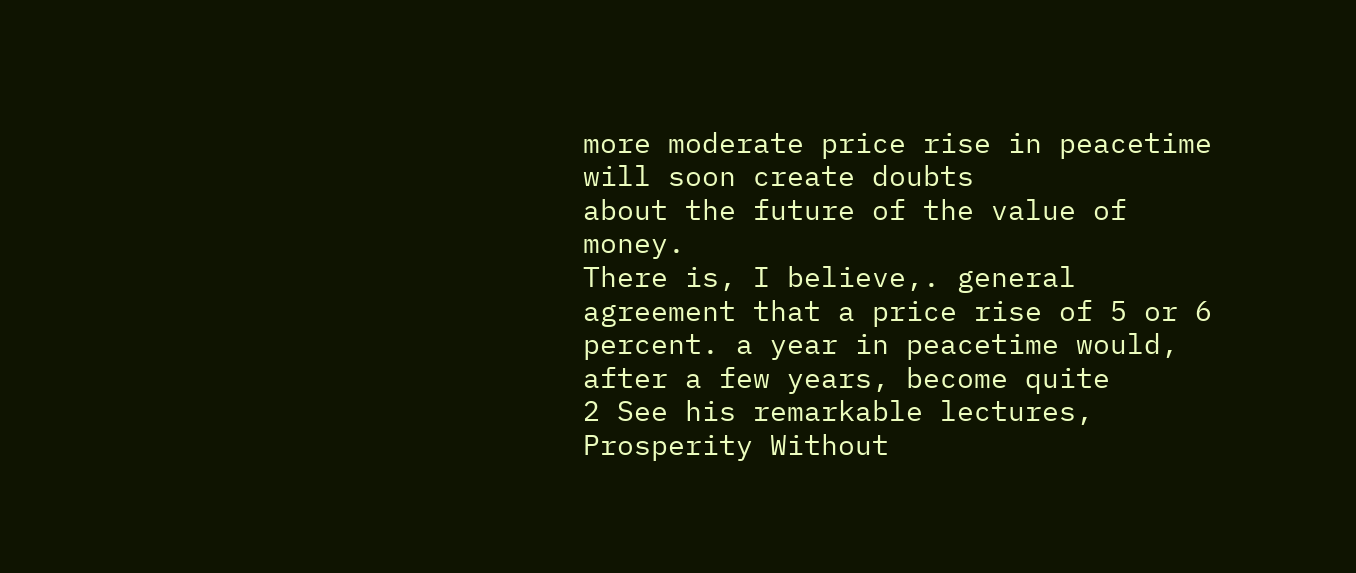more moderate price rise in peacetime will soon create doubts
about the future of the value of money.
There is, I believe,. general agreement that a price rise of 5 or 6
percent. a year in peacetime would, after a few years, become quite
2 See his remarkable lectures, Prosperity Without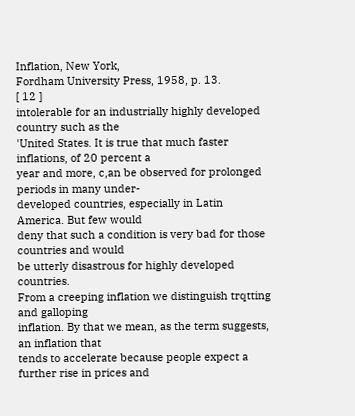Inflation, New York,
Fordham University Press, 1958, p. 13.
[ 12 ]
intolerable for an industrially highly developed country such as the
'United States. It is true that much faster inflations, of 20 percent a
year and more, c,an be observed for prolonged periods in many under-
developed countries, especially in Latin America. But few would
deny that such a condition is very bad for those countries and would
be utterly disastrous for highly developed countries.
From a creeping inflation we distinguish trqtting and galloping
inflation. By that we mean, as the term suggests, an inflation that
tends to accelerate because people expect a further rise in prices and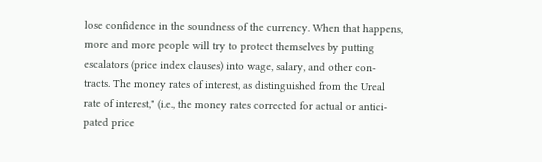lose confidence in the soundness of the currency. When that happens,
more and more people will try to protect themselves by putting
escalators (price index clauses) into wage, salary, and other con-
tracts. The money rates of interest, as distinguished from the Ureal
rate of interest," (i.e., the money rates corrected for actual or antici-
pated price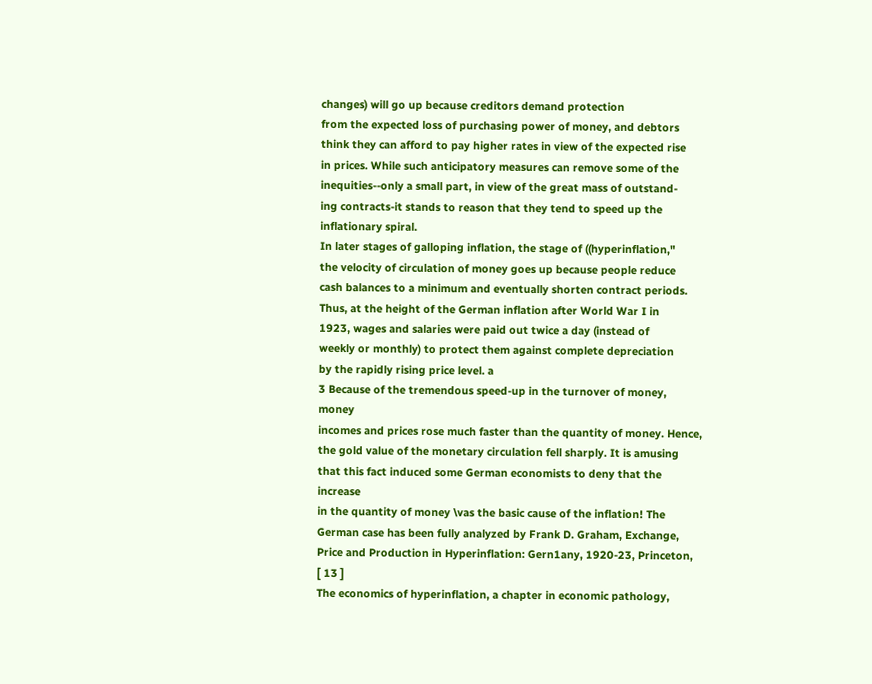changes) will go up because creditors demand protection
from the expected loss of purchasing power of money, and debtors
think they can afford to pay higher rates in view of the expected rise
in prices. While such anticipatory measures can remove some of the
inequities--only a small part, in view of the great mass of outstand-
ing contracts-it stands to reason that they tend to speed up the
inflationary spiral.
In later stages of galloping inflation, the stage of ((hyperinflation,"
the velocity of circulation of money goes up because people reduce
cash balances to a minimum and eventually shorten contract periods.
Thus, at the height of the German inflation after World War I in
1923, wages and salaries were paid out twice a day (instead of
weekly or monthly) to protect them against complete depreciation
by the rapidly rising price level. a
3 Because of the tremendous speed-up in the turnover of money, money
incomes and prices rose much faster than the quantity of money. Hence,
the gold value of the monetary circulation fell sharply. It is amusing
that this fact induced some German economists to deny that the increase
in the quantity of money \vas the basic cause of the inflation! The
German case has been fully analyzed by Frank D. Graham, Exchange,
Price and Production in Hyperinflation: Gern1any, 1920-23, Princeton,
[ 13 ]
The economics of hyperinflation, a chapter in economic pathology,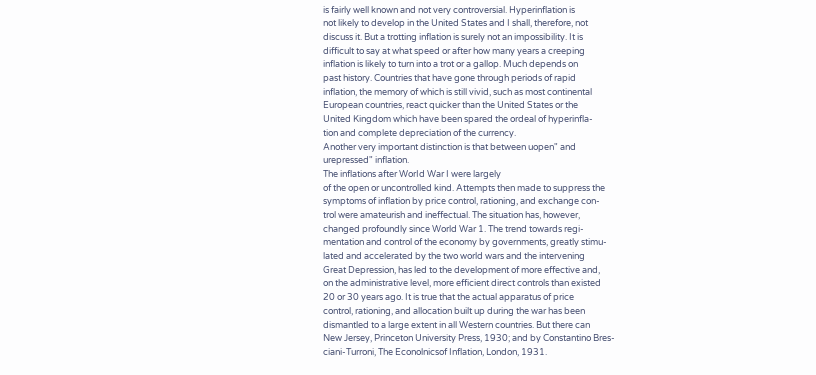is fairly well known and not very controversial. Hyperinflation is
not likely to develop in the United States and I shall, therefore, not
discuss it. But a trotting inflation is surely not an impossibility. It is
difficult to say at what speed or after how many years a creeping
inflation is likely to turn into a trot or a gallop. Much depends on
past history. Countries that have gone through periods of rapid
inflation, the memory of which is still vivid, such as most continental
European countries, react quicker than the United States or the
United Kingdom which have been spared the ordeal of hyperinfla-
tion and complete depreciation of the currency.
Another very important distinction is that between uopen" and
urepressed" inflation.
The inflations after WorId War I were largely
of the open or uncontrolled kind. Attempts then made to suppress the
symptoms of inflation by price control, rationing, and exchange con-
trol were amateurish and ineffectual. The situation has, however,
changed profoundly since World War 1. The trend towards regi-
mentation and control of the economy by governments, greatly stimu-
lated and accelerated by the two world wars and the intervening
Great Depression, has led to the development of more effective and,
on the administrative level, more efficient direct controls than existed
20 or 30 years ago. It is true that the actual apparatus of price
control, rationing, and allocation built up during the war has been
dismantled to a large extent in all Western countries. But there can
New Jersey, Princeton University Press, 1930; and by Constantino Bres-
ciani-Turroni, The Econolnicsof Inflation, London, 1931.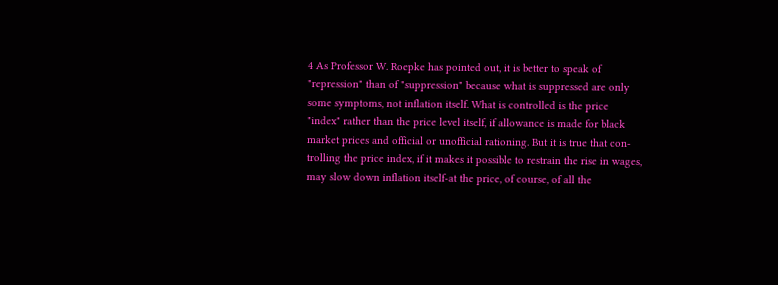4 As Professor W. Roepke has pointed out, it is better to speak of
"repression" than of "suppression" because what is suppressed are only
some symptoms, not inflation itself. What is controlled is the price
"index" rather than the price level itself, if allowance is made for black
market prices and official or unofficial rationing. But it is true that con-
trolling the price index, if it makes it possible to restrain the rise in wages,
may slow down inflation itself-at the price, of course, of all the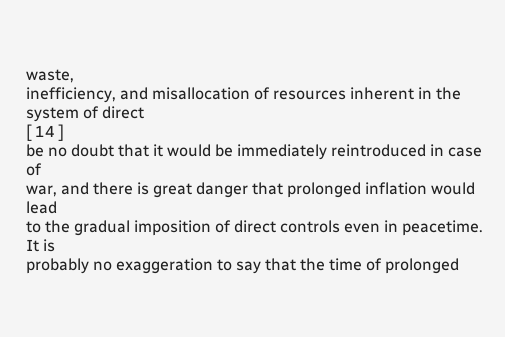waste,
inefficiency, and misallocation of resources inherent in the system of direct
[ 14 ]
be no doubt that it would be immediately reintroduced in case of
war, and there is great danger that prolonged inflation would lead
to the gradual imposition of direct controls even in peacetime. It is
probably no exaggeration to say that the time of prolonged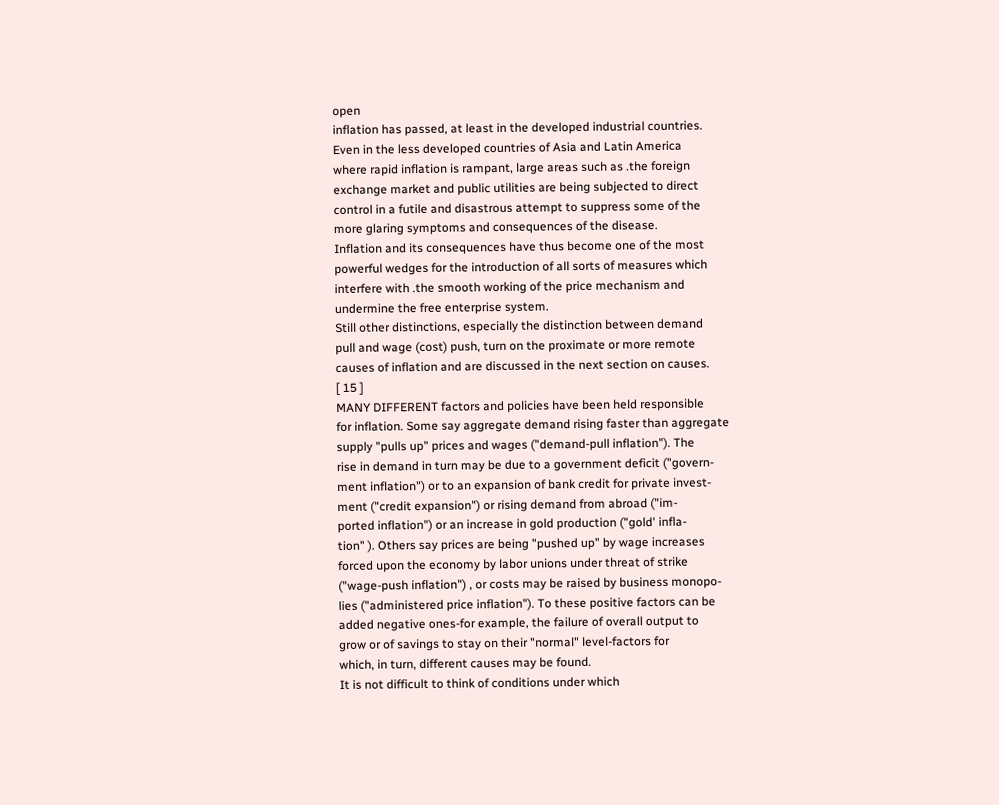open
inflation has passed, at least in the developed industrial countries.
Even in the less developed countries of Asia and Latin America
where rapid inflation is rampant, large areas such as .the foreign
exchange market and public utilities are being subjected to direct
control in a futile and disastrous attempt to suppress some of the
more glaring symptoms and consequences of the disease.
Inflation and its consequences have thus become one of the most
powerful wedges for the introduction of all sorts of measures which
interfere with .the smooth working of the price mechanism and
undermine the free enterprise system.
Still other distinctions, especially the distinction between demand
pull and wage (cost) push, turn on the proximate or more remote
causes of inflation and are discussed in the next section on causes.
[ 15 ]
MANY DIFFERENT factors and policies have been held responsible
for inflation. Some say aggregate demand rising faster than aggregate
supply "pulls up" prices and wages ("demand-pull inflation"). The
rise in demand in turn may be due to a government deficit ("govern-
ment inflation") or to an expansion of bank credit for private invest-
ment ("credit expansion") or rising demand from abroad ("im-
ported inflation") or an increase in gold production ("gold' infla-
tion" ). Others say prices are being "pushed up" by wage increases
forced upon the economy by labor unions under threat of strike
("wage-push inflation") , or costs may be raised by business monopo-
lies ("administered price inflation"). To these positive factors can be
added negative ones-for example, the failure of overall output to
grow or of savings to stay on their "normal" level-factors for
which, in turn, different causes may be found.
It is not difficult to think of conditions under which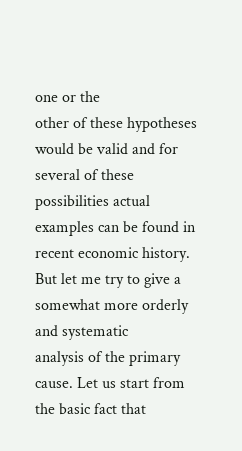one or the
other of these hypotheses would be valid and for several of these
possibilities actual examples can be found in recent economic history.
But let me try to give a somewhat more orderly and systematic
analysis of the primary cause. Let us start from the basic fact that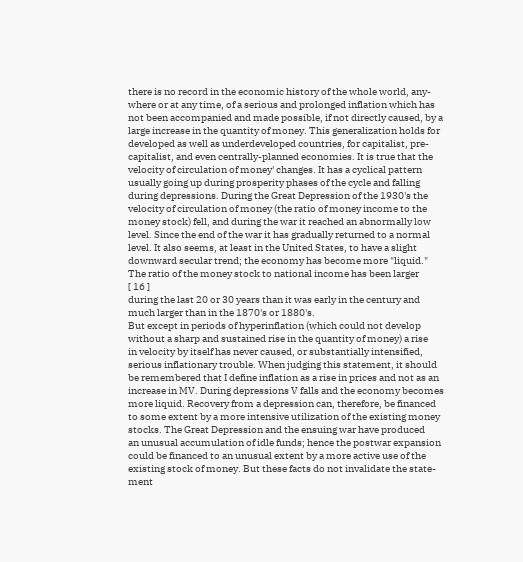there is no record in the economic history of the whole world, any-
where or at any time, of a serious and prolonged inflation which has
not been accompanied and made possible, if not directly caused, by a
large increase in the quantity of money. This generalization holds for
developed as well as underdeveloped countries, for capitalist, pre-
capitalist, and even centrally-planned economies. It is true that the
velocity of circulation of money' changes. It has a cyclical pattern
usually going up during prosperity phases of the cycle and falling
during depressions. During the Great Depression of the 1930's the
velocity of circulation of money (the ratio of money income to the
money stock) fell, and during the war it reached an abnormally low
level. Since the end of the war it has gradually returned to a normal
level. It also seems, at least in the United States, to have a slight
downward secular trend; the economy has become more "liquid."
The ratio of the money stock to national income has been larger
[ 16 ]
during the last 20 or 30 years than it was early in the century and
much larger than in the 1870's or 1880's.
But except in periods of hyperinflation (which could not develop
without a sharp and sustained rise in the quantity of money) a rise
in velocity by itself has never caused, or substantially intensified,
serious inflationary trouble. When judging this statement, it should
be remembered that I define inflation as a rise in prices and not as an
increase in MV. During depressions V falls and the economy becomes
more liquid. Recovery from a depression can, therefore, be financed
to some extent by a more intensive utilization of the existing money
stocks. The Great Depression and the ensuing war have produced
an unusual accumulation of idle funds; hence the postwar expansion
could be financed to an unusual extent by a more active use of the
existing stock of money. But these facts do not invalidate the state-
ment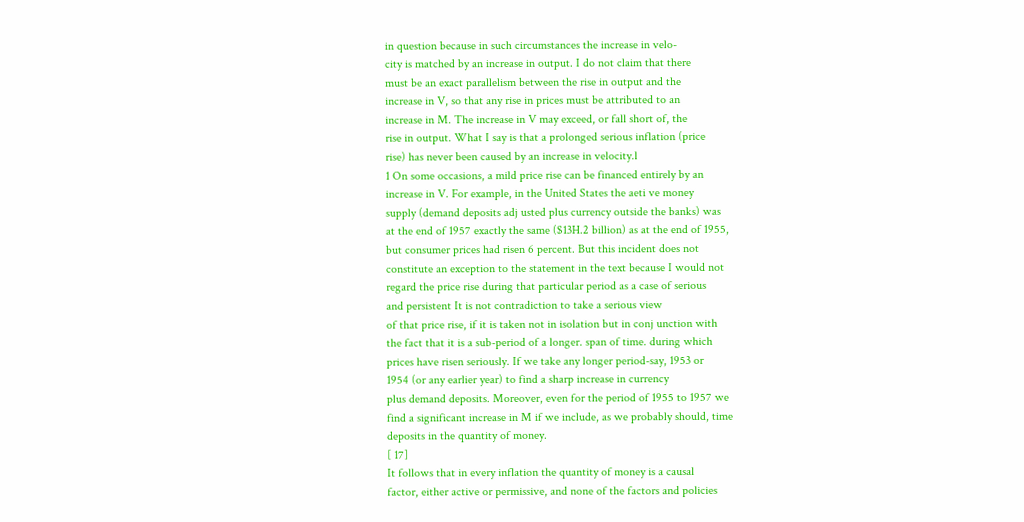in question because in such circumstances the increase in velo-
city is matched by an increase in output. I do not claim that there
must be an exact parallelism between the rise in output and the
increase in V, so that any rise in prices must be attributed to an
increase in M. The increase in V may exceed, or fall short of, the
rise in output. What I say is that a prolonged serious inflation (price
rise) has never been caused by an increase in velocity.l
1 On some occasions, a mild price rise can be financed entirely by an
increase in V. For example, in the United States the aeti ve money
supply (demand deposits adj usted plus currency outside the banks) was
at the end of 1957 exactly the same ($13H.2 billion) as at the end of 1955,
but consumer prices had risen 6 percent. But this incident does not
constitute an exception to the statement in the text because I would not
regard the price rise during that particular period as a case of serious
and persistent It is not contradiction to take a serious view
of that price rise, if it is taken not in isolation but in conj unction with
the fact that it is a sub-period of a longer. span of time. during which
prices have risen seriously. If we take any longer period-say, 1953 or
1954 (or any earlier year) to find a sharp increase in currency
plus demand deposits. Moreover, even for the period of 1955 to 1957 we
find a significant increase in M if we include, as we probably should, time
deposits in the quantity of money.
[ 17]
It follows that in every inflation the quantity of money is a causal
factor, either active or permissive, and none of the factors and policies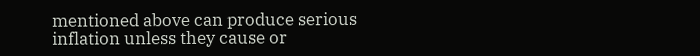mentioned above can produce serious inflation unless they cause or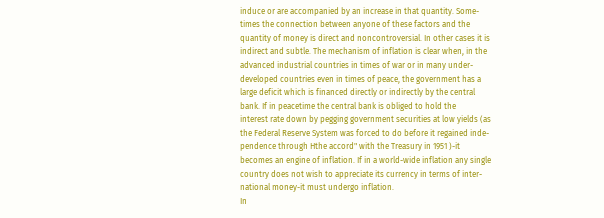induce or are accompanied by an increase in that quantity. Some-
times the connection between anyone of these factors and the
quantity of money is direct and noncontroversial. In other cases it is
indirect and subtle. The mechanism of inflation is clear when, in the
advanced industrial countries in times of war or in many under-
developed countries even in times of peace, the government has a
large deficit which is financed directly or indirectly by the central
bank. If in peacetime the central bank is obliged to hold the
interest rate down by pegging government securities at low yields (as
the Federal Reserve System was forced to do before it regained inde-
pendence through Hthe accord" with the Treasury in 1951 )-it
becomes an engine of inflation. If in a world-wide inflation any single
country does not wish to appreciate its currency in terms of inter-
national money-it must undergo inflation.
In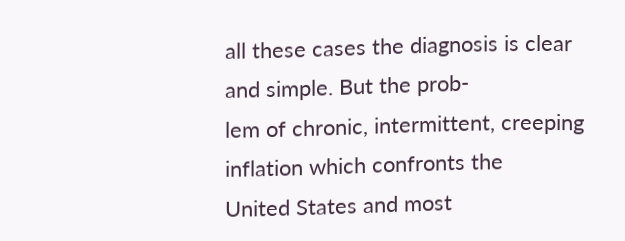all these cases the diagnosis is clear and simple. But the prob-
lem of chronic, intermittent, creeping inflation which confronts the
United States and most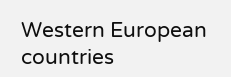Western European countries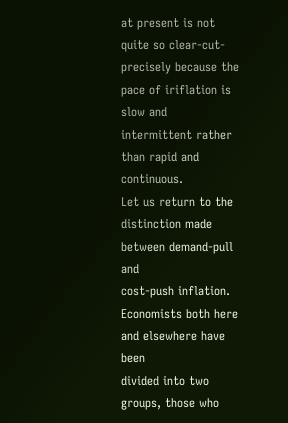at present is not
quite so clear-cut-precisely because the pace of iriflation is slow and
intermittent rather than rapid and continuous.
Let us return to the distinction made between demand-pull and
cost-push inflation. Economists both here and elsewhere have been
divided into two groups, those who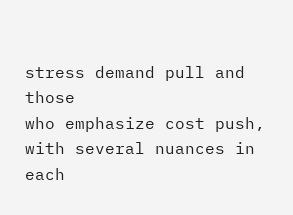stress demand pull and those
who emphasize cost push, with several nuances in each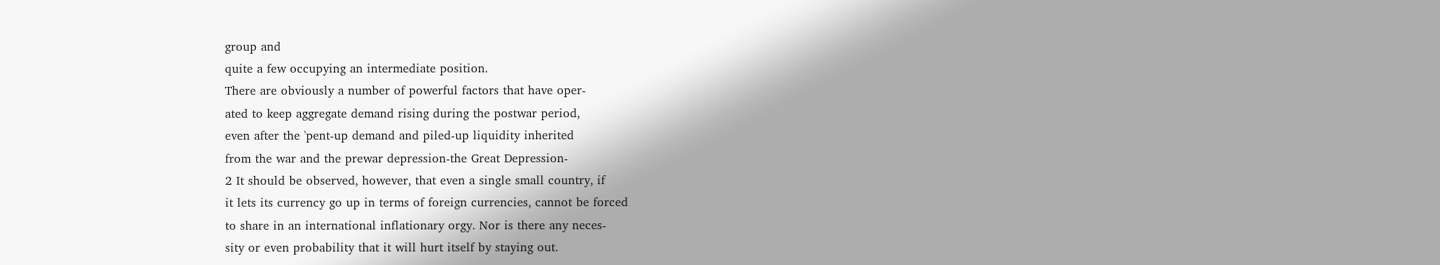group and
quite a few occupying an intermediate position.
There are obviously a number of powerful factors that have oper-
ated to keep aggregate demand rising during the postwar period,
even after the 'pent-up demand and piled-up liquidity inherited
from the war and the prewar depression-the Great Depression-
2 It should be observed, however, that even a single small country, if
it lets its currency go up in terms of foreign currencies, cannot be forced
to share in an international inflationary orgy. Nor is there any neces-
sity or even probability that it will hurt itself by staying out.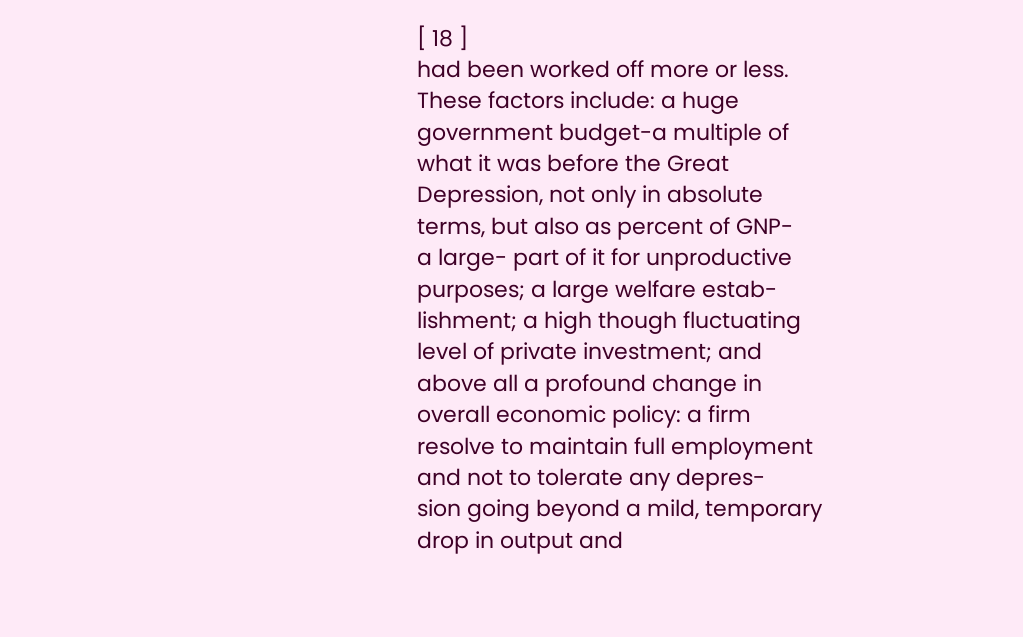[ 18 ]
had been worked off more or less. These factors include: a huge
government budget-a multiple of what it was before the Great
Depression, not only in absolute terms, but also as percent of GNP-
a large- part of it for unproductive purposes; a large welfare estab-
lishment; a high though fluctuating level of private investment; and
above all a profound change in overall economic policy: a firm
resolve to maintain full employment and not to tolerate any depres-
sion going beyond a mild, temporary drop in output and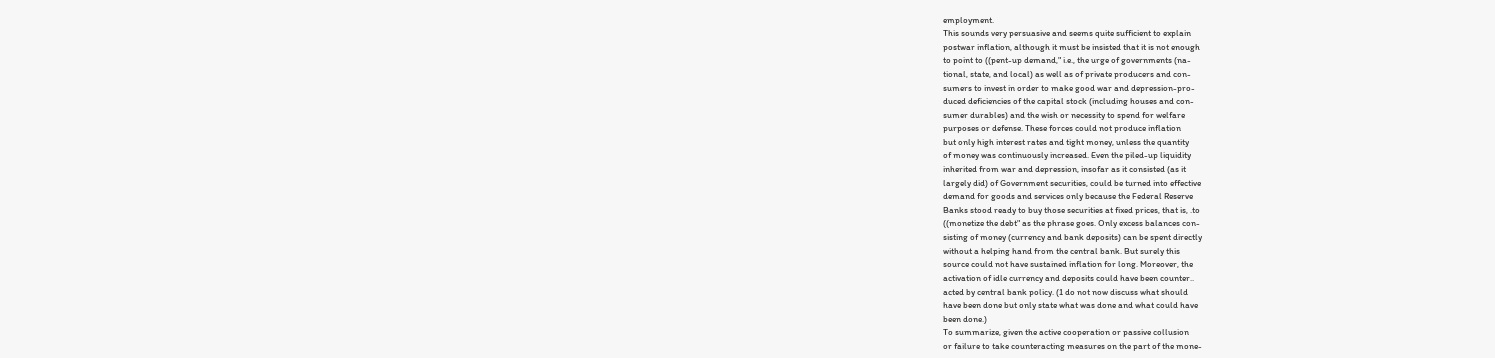employment.
This sounds very persuasive and seems quite sufficient to explain
postwar inflation, although it must be insisted that it is not enough
to point to ((pent-up demand," i.e., the urge of governments (na-
tional, state, and local) as well as of private producers and con-
sumers to invest in order to make good war and depression-pro-
duced deficiencies of the capital stock (including houses and con-
sumer durables) and the wish or necessity to spend for welfare
purposes or defense. These forces could not produce inflation
but only high interest rates and tight money, unless the quantity
of money was continuously increased. Even the piled-up liquidity
inherited from war and depression, insofar as it consisted (as it
largely did) of Government securities, could be turned into effective
demand for goods and services only because the Federal Reserve
Banks stood ready to buy those securities at fixed prices, that is, .to
((monetize the debt" as the phrase goes. Only excess balances con-
sisting of money (currency and bank deposits) can be spent directly
without a helping hand from the central bank. But surely this
source could not have sustained inflation for long. Moreover, the
activation of idle currency and deposits could have been counter..
acted by central bank policy. (1 do not now discuss what should
have been done but only state what was done and what could have
been done.)
To summarize, given the active cooperation or passive collusion
or failure to take counteracting measures on the part of the mone-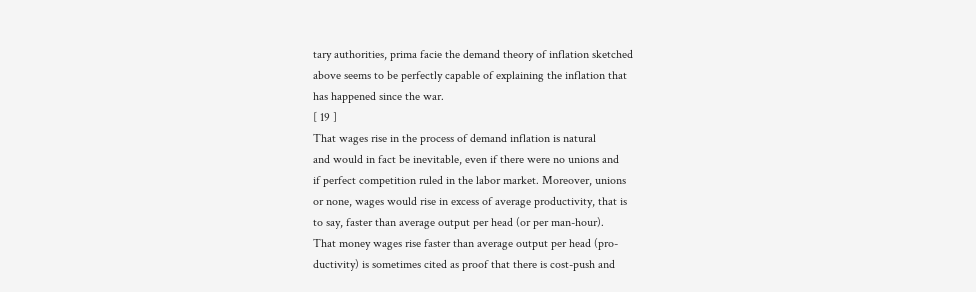tary authorities, prima facie the demand theory of inflation sketched
above seems to be perfectly capable of explaining the inflation that
has happened since the war.
[ 19 ]
That wages rise in the process of demand inflation is natural
and would in fact be inevitable, even if there were no unions and
if perfect competition ruled in the labor market. Moreover, unions
or none, wages would rise in excess of average productivity, that is
to say, faster than average output per head (or per man-hour).
That money wages rise faster than average output per head (pro-
ductivity) is sometimes cited as proof that there is cost-push and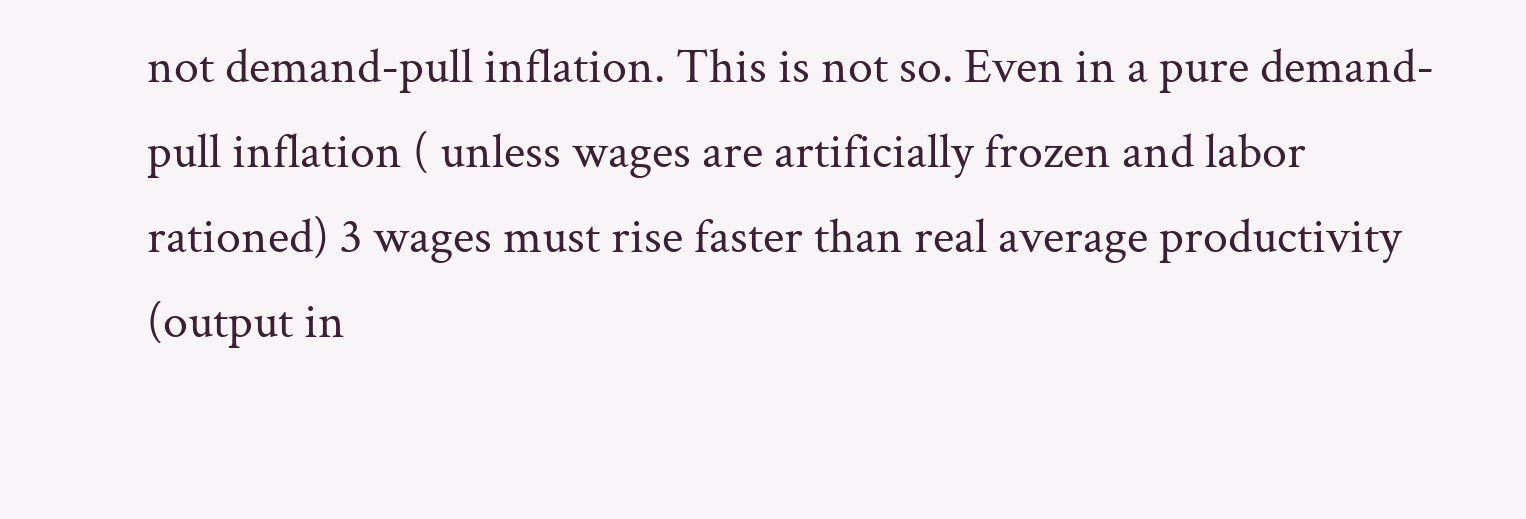not demand-pull inflation. This is not so. Even in a pure demand-
pull inflation ( unless wages are artificially frozen and labor
rationed) 3 wages must rise faster than real average productivity
(output in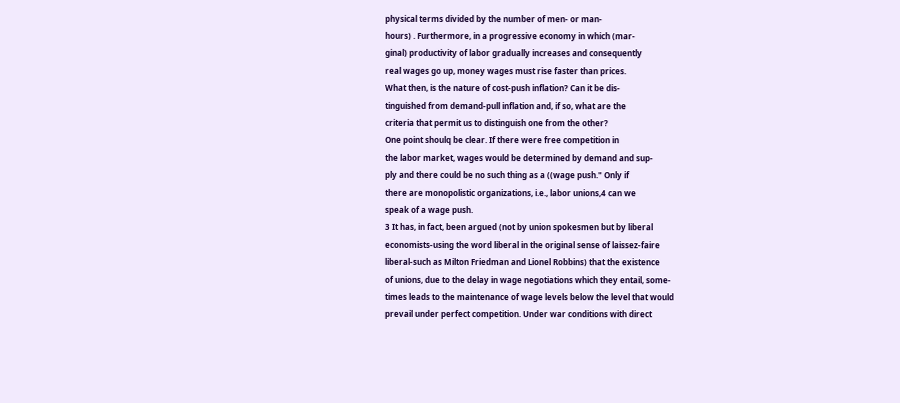physical terms divided by the number of men- or man-
hours) . Furthermore, in a progressive economy in which (mar-
ginal) productivity of labor gradually increases and consequently
real wages go up, money wages must rise faster than prices.
What then, is the nature of cost-push inflation? Can it be dis-
tinguished from demand-pull inflation and, if so, what are the
criteria that permit us to distinguish one from the other?
One point shoulq be clear. If there were free competition in
the labor market, wages would be determined by demand and sup-
ply and there could be no such thing as a ((wage push." Only if
there are monopolistic organizations, i.e., labor unions,4 can we
speak of a wage push.
3 It has, in fact, been argued (not by union spokesmen but by liberal
economists-using the word liberal in the original sense of laissez-faire
liberal-such as Milton Friedman and Lionel Robbins) that the existence
of unions, due to the delay in wage negotiations which they entail, some-
times leads to the maintenance of wage levels below the level that would
prevail under perfect competition. Under war conditions with direct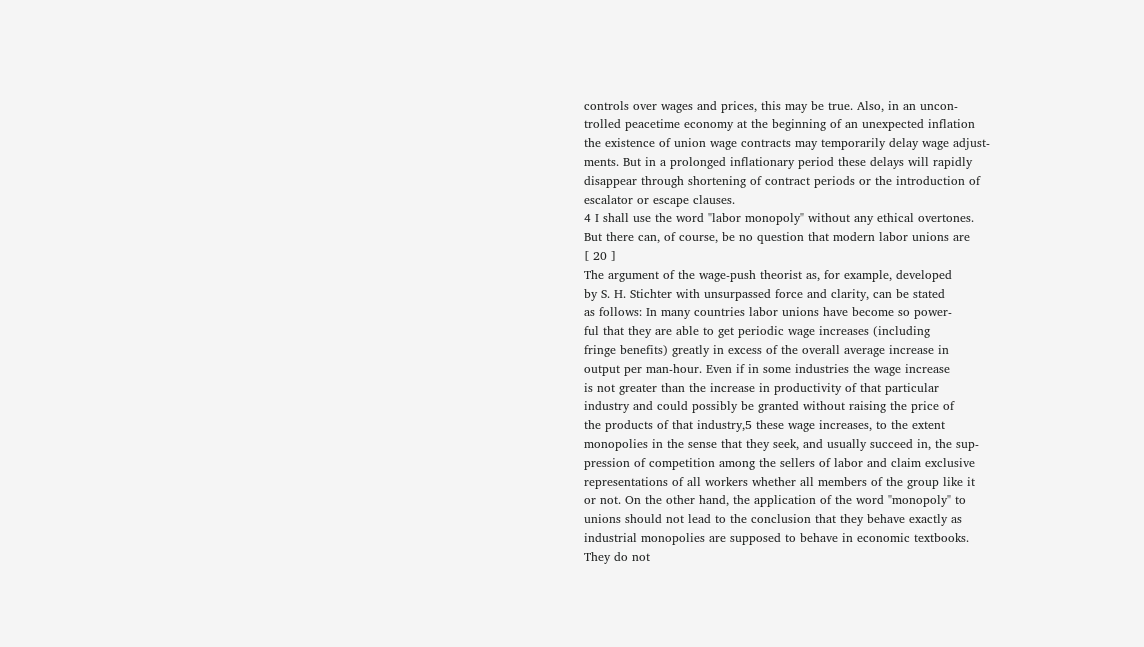controls over wages and prices, this may be true. Also, in an uncon-
trolled peacetime economy at the beginning of an unexpected inflation
the existence of union wage contracts may temporarily delay wage adjust-
ments. But in a prolonged inflationary period these delays will rapidly
disappear through shortening of contract periods or the introduction of
escalator or escape clauses.
4 I shall use the word "labor monopoly" without any ethical overtones.
But there can, of course, be no question that modern labor unions are
[ 20 ]
The argument of the wage-push theorist as, for example, developed
by S. H. Stichter with unsurpassed force and clarity, can be stated
as follows: In many countries labor unions have become so power-
ful that they are able to get periodic wage increases (including
fringe benefits) greatly in excess of the overall average increase in
output per man-hour. Even if in some industries the wage increase
is not greater than the increase in productivity of that particular
industry and could possibly be granted without raising the price of
the products of that industry,5 these wage increases, to the extent
monopolies in the sense that they seek, and usually succeed in, the sup-
pression of competition among the sellers of labor and claim exclusive
representations of all workers whether all members of the group like it
or not. On the other hand, the application of the word "monopoly" to
unions should not lead to the conclusion that they behave exactly as
industrial monopolies are supposed to behave in economic textbooks.
They do not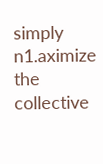simply n1.aximize the collective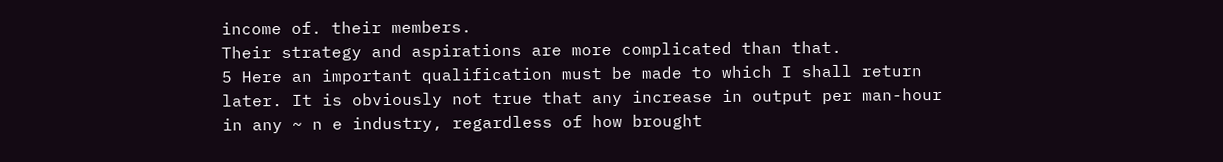income of. their members.
Their strategy and aspirations are more complicated than that.
5 Here an important qualification must be made to which I shall return
later. It is obviously not true that any increase in output per man-hour
in any ~ n e industry, regardless of how brought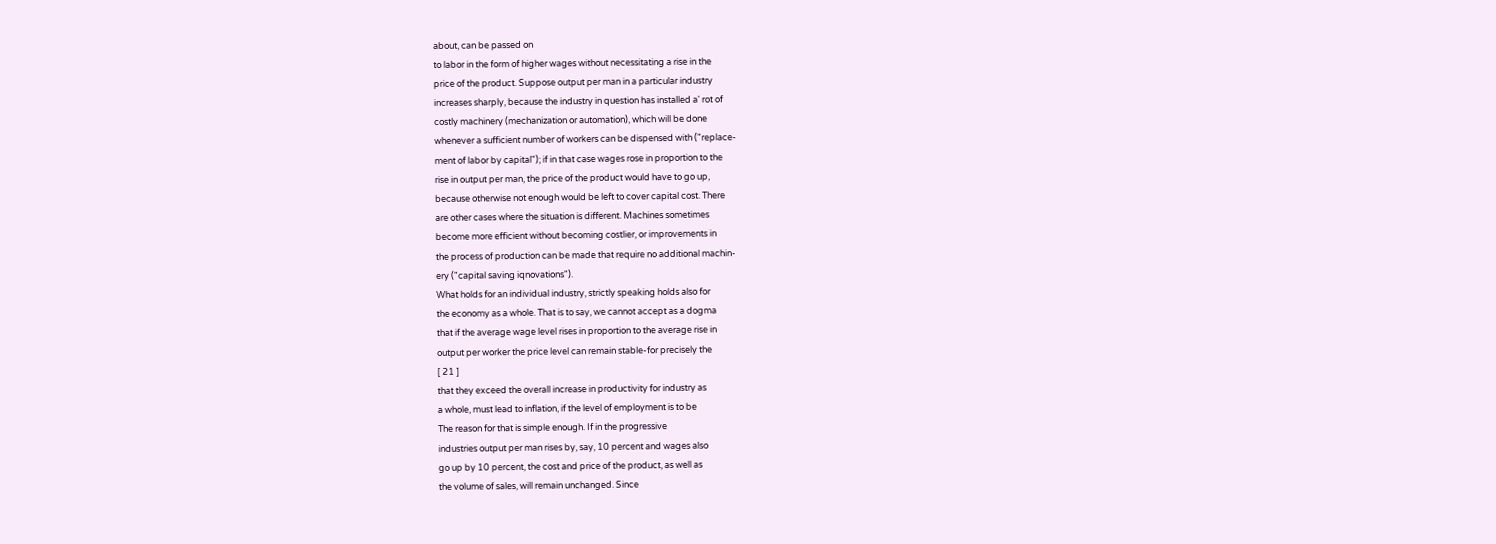about, can be passed on
to labor in the form of higher wages without necessitating a rise in the
price of the product. Suppose output per man in a particular industry
increases sharply, because the industry in question has installed a' rot of
costly machinery (mechanization or automation), which will be done
whenever a sufficient number of workers can be dispensed with ("replace-
ment of labor by capital"); if in that case wages rose in proportion to the
rise in output per man, the price of the product would have to go up,
because otherwise not enough would be left to cover capital cost. There
are other cases where the situation is different. Machines sometimes
become more efficient without becoming costlier, or improvements in
the process of production can be made that require no additional machin-
ery ("capital saving iqnovations").
What holds for an individual industry, strictly speaking holds also for
the economy as a whole. That is to say, we cannot accept as a dogma
that if the average wage level rises in proportion to the average rise in
output per worker the price level can remain stable-for precisely the
[ 21 ]
that they exceed the overall increase in productivity for industry as
a whole, must lead to inflation, if the level of employment is to be
The reason for that is simple enough. If in the progressive
industries output per man rises by, say, 10 percent and wages also
go up by 10 percent, the cost and price of the product, as well as
the volume of sales, will remain unchanged. Since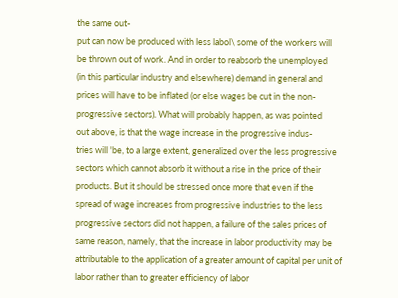the same out-
put can now be produced with less labol\ some of the workers will
be thrown out of work. And in order to reabsorb the unemployed
(in this particular industry and elsewhere) demand in general and
prices will have to be inflated (or else wages be cut in the non-
progressive sectors). What will probably happen, as was pointed
out above, is that the wage increase in the progressive indus-
tries will 'be, to a large extent, generalized over the less progressive
sectors which cannot absorb it without a rise in the price of their
products. But it should be stressed once more that even if the
spread of wage increases from progressive industries to the less
progressive sectors did not happen, a failure of the sales prices of
same reason, namely, that the increase in labor productivity may be
attributable to the application of a greater amount of capital per unit of
labor rather than to greater efficiency of labor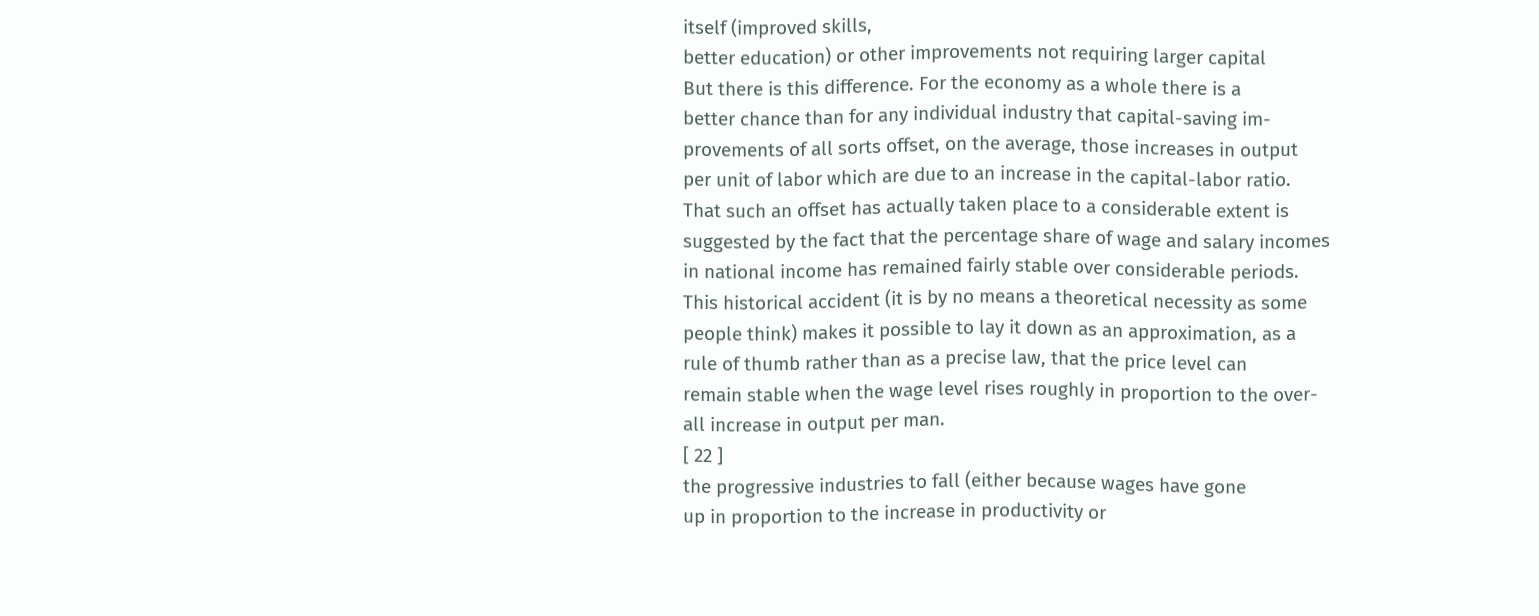itself (improved skills,
better education) or other improvements not requiring larger capital
But there is this difference. For the economy as a whole there is a
better chance than for any individual industry that capital-saving im-
provements of all sorts offset, on the average, those increases in output
per unit of labor which are due to an increase in the capital-labor ratio.
That such an offset has actually taken place to a considerable extent is
suggested by the fact that the percentage share of wage and salary incomes
in national income has remained fairly stable over considerable periods.
This historical accident (it is by no means a theoretical necessity as some
people think) makes it possible to lay it down as an approximation, as a
rule of thumb rather than as a precise law, that the price level can
remain stable when the wage level rises roughly in proportion to the over-
all increase in output per man.
[ 22 ]
the progressive industries to fall (either because wages have gone
up in proportion to the increase in productivity or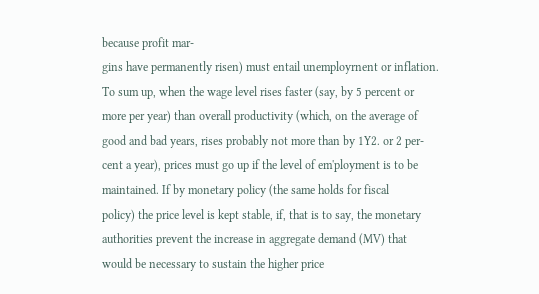because profit mar-
gins have permanently risen) must entail unemployrnent or inflation.
To sum up, when the wage level rises faster (say, by 5 percent or
more per year) than overall productivity (which, on the average of
good and bad years, rises probably not more than by 1Y2. or 2 per-
cent a year), prices must go up if the level of em'ployment is to be
maintained. If by monetary policy (the same holds for fiscal
policy) the price level is kept stable, if, that is to say, the monetary
authorities prevent the increase in aggregate demand (MV) that
would be necessary to sustain the higher price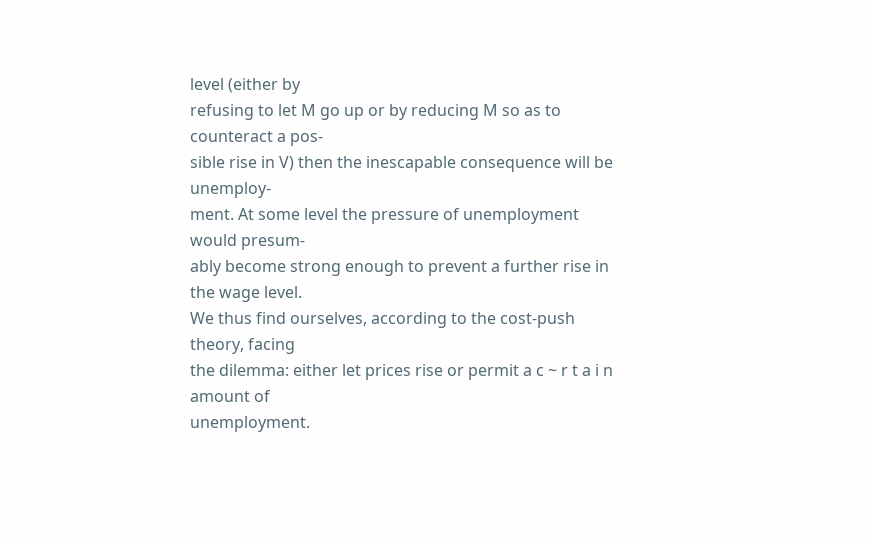level (either by
refusing to let M go up or by reducing M so as to counteract a pos-
sible rise in V) then the inescapable consequence will be unemploy-
ment. At some level the pressure of unemployment would presum-
ably become strong enough to prevent a further rise in the wage level.
We thus find ourselves, according to the cost-push theory, facing
the dilemma: either let prices rise or permit a c ~ r t a i n amount of
unemployment.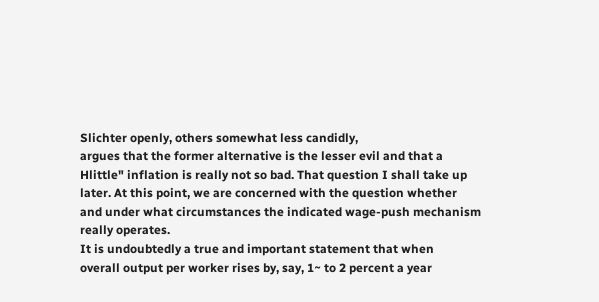Slichter openly, others somewhat less candidly,
argues that the former alternative is the lesser evil and that a
Hlittle" inflation is really not so bad. That question I shall take up
later. At this point, we are concerned with the question whether
and under what circumstances the indicated wage-push mechanism
really operates.
It is undoubtedly a true and important statement that when
overall output per worker rises by, say, 1~ to 2 percent a year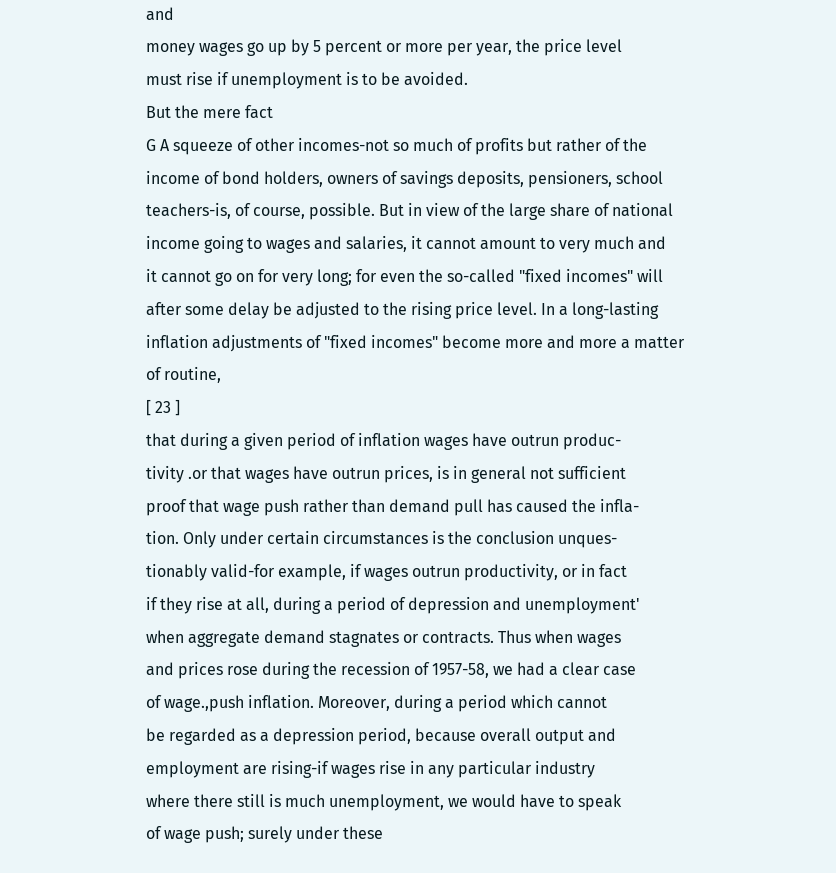and
money wages go up by 5 percent or more per year, the price level
must rise if unemployment is to be avoided.
But the mere fact
G A squeeze of other incomes-not so much of profits but rather of the
income of bond holders, owners of savings deposits, pensioners, school
teachers-is, of course, possible. But in view of the large share of national
income going to wages and salaries, it cannot amount to very much and
it cannot go on for very long; for even the so-called "fixed incomes" will
after some delay be adjusted to the rising price level. In a long-lasting
inflation adjustments of "fixed incomes" become more and more a matter
of routine,
[ 23 ]
that during a given period of inflation wages have outrun produc-
tivity .or that wages have outrun prices, is in general not sufficient
proof that wage push rather than demand pull has caused the infla-
tion. Only under certain circumstances is the conclusion unques-
tionably valid-for example, if wages outrun productivity, or in fact
if they rise at all, during a period of depression and unemployment'
when aggregate demand stagnates or contracts. Thus when wages
and prices rose during the recession of 1957-58, we had a clear case
of wage.,push inflation. Moreover, during a period which cannot
be regarded as a depression period, because overall output and
employment are rising-if wages rise in any particular industry
where there still is much unemployment, we would have to speak
of wage push; surely under these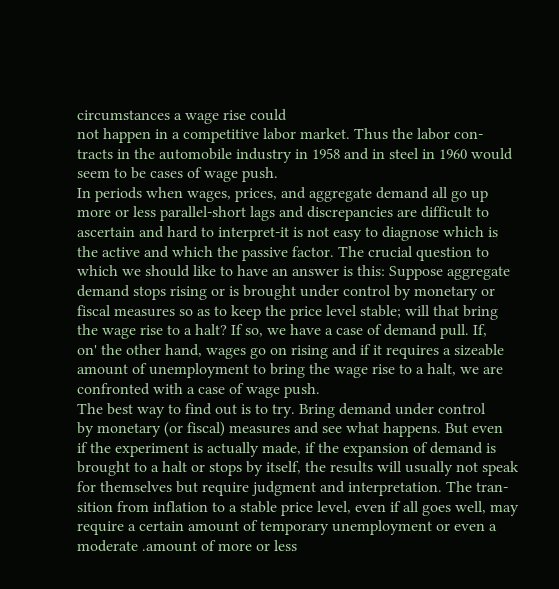circumstances a wage rise could
not happen in a competitive labor market. Thus the labor con-
tracts in the automobile industry in 1958 and in steel in 1960 would
seem to be cases of wage push.
In periods when wages, prices, and aggregate demand all go up
more or less parallel-short lags and discrepancies are difficult to
ascertain and hard to interpret-it is not easy to diagnose which is
the active and which the passive factor. The crucial question to
which we should like to have an answer is this: Suppose aggregate
demand stops rising or is brought under control by monetary or
fiscal measures so as to keep the price level stable; will that bring
the wage rise to a halt? If so, we have a case of demand pull. If,
on' the other hand, wages go on rising and if it requires a sizeable
amount of unemployment to bring the wage rise to a halt, we are
confronted with a case of wage push.
The best way to find out is to try. Bring demand under control
by monetary (or fiscal) measures and see what happens. But even
if the experiment is actually made, if the expansion of demand is
brought to a halt or stops by itself, the results will usually not speak
for themselves but require judgment and interpretation. The tran-
sition from inflation to a stable price level, even if all goes well, may
require a certain amount of temporary unemployment or even a
moderate .amount of more or less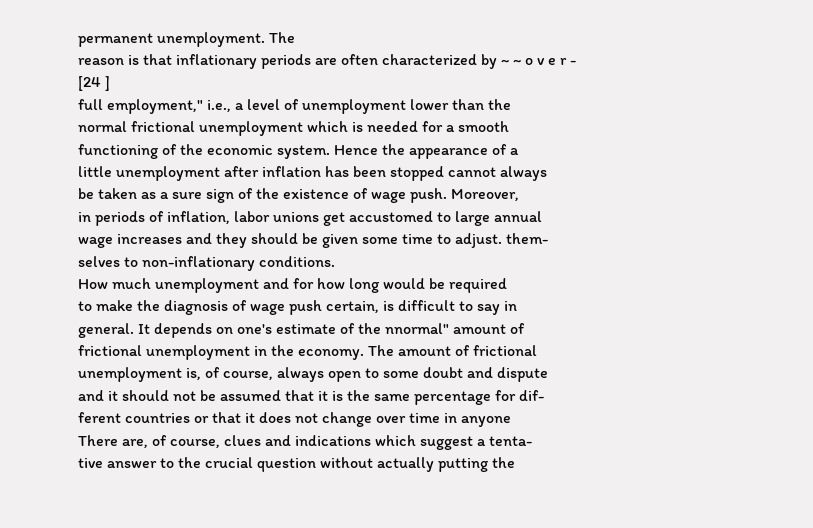permanent unemployment. The
reason is that inflationary periods are often characterized by ~ ~ o v e r -
[24 ]
full employment," i.e., a level of unemployment lower than the
normal frictional unemployment which is needed for a smooth
functioning of the economic system. Hence the appearance of a
little unemployment after inflation has been stopped cannot always
be taken as a sure sign of the existence of wage push. Moreover,
in periods of inflation, labor unions get accustomed to large annual
wage increases and they should be given some time to adjust. them-
selves to non-inflationary conditions.
How much unemployment and for how long would be required
to make the diagnosis of wage push certain, is difficult to say in
general. It depends on one's estimate of the nnormal" amount of
frictional unemployment in the economy. The amount of frictional
unemployment is, of course, always open to some doubt and dispute
and it should not be assumed that it is the same percentage for dif-
ferent countries or that it does not change over time in anyone
There are, of course, clues and indications which suggest a tenta-
tive answer to the crucial question without actually putting the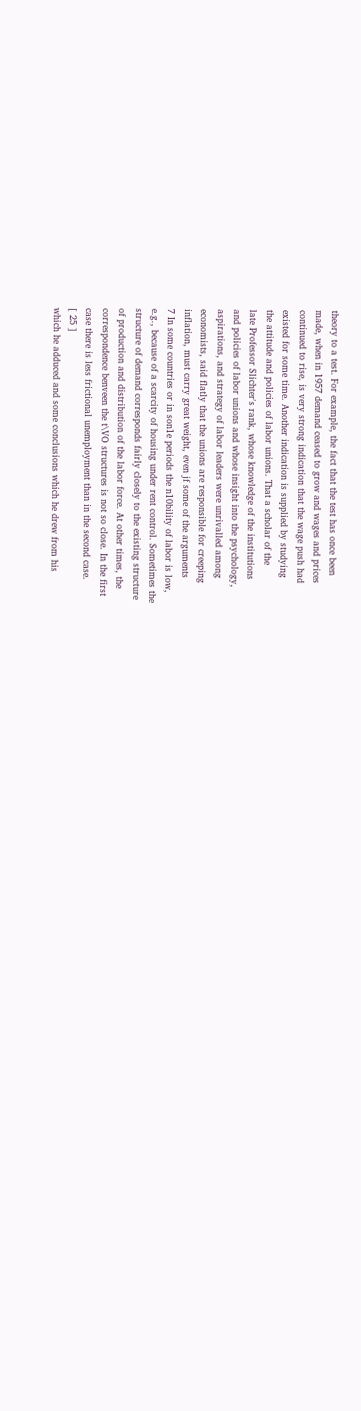theory to a test. For example, the fact that the test has once been
made, when in 1957 demand ceased to grow and wages and prices
continued to rise, is very strong indication that the wage push had
existed for some time. Another indication is supplied by studying
the attitude and policies of labor unions. That a scholar of the
late Professor Slichter's rank, whose knowledge of the institutions
and policies of labor unions and whose insight into the psychology,
aspirations, and strategy of labor leaders were unrivalled among
economists, said flatly that the unions are responsible for creeping
inflation, must carry great weight, even jf some of the arguments
7 In some countries or in son1e periods the n10bility of labor is low,
e.g., because of a scarcity of housing under rent control. Sometimes the
structure of demand corresponds fairly closely to the existing structure
of production and distribution of the labor force. At other times, the
correspondence benveen the t\VO structures is not so close. In the first
case there is less frictional unemployment than in the second case.
[ 25 ]
which he adduced and some conclusions which he drew from his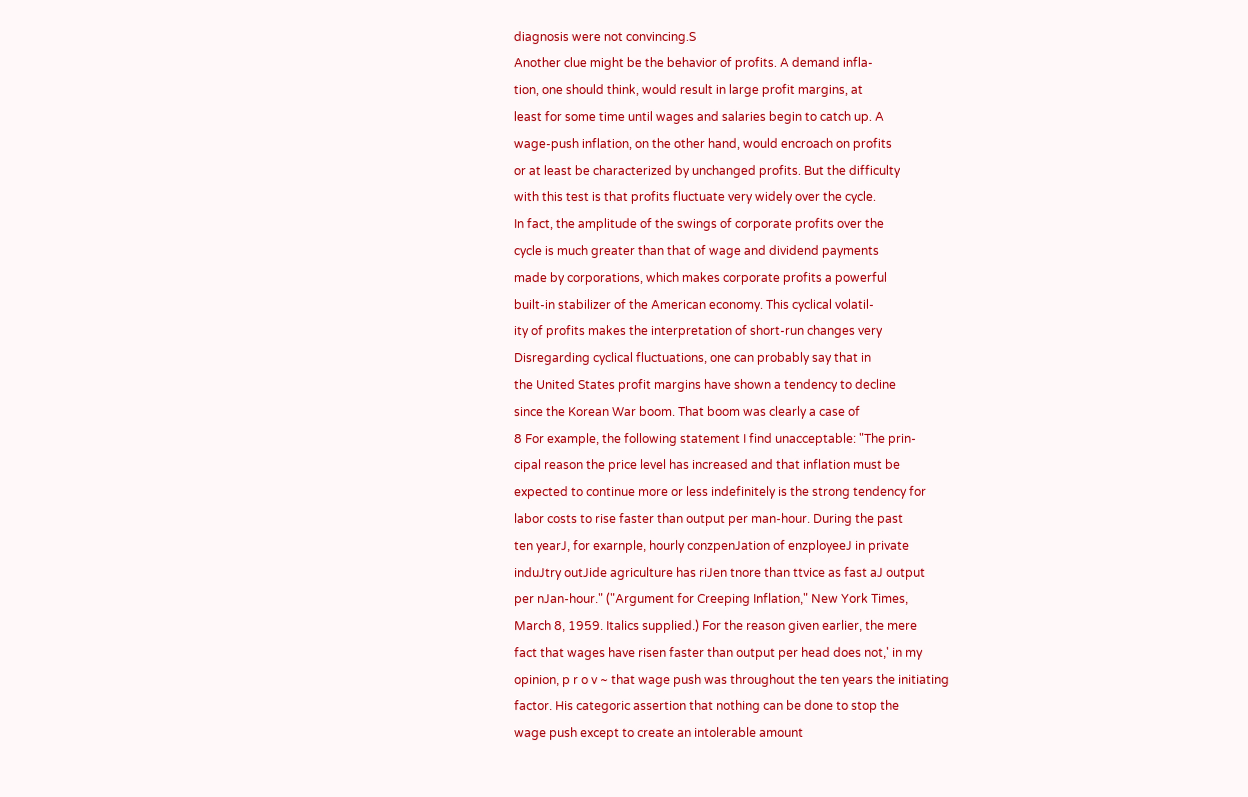diagnosis were not convincing.S
Another clue might be the behavior of profits. A demand infla-
tion, one should think, would result in large profit margins, at
least for some time until wages and salaries begin to catch up. A
wage-push inflation, on the other hand, would encroach on profits
or at least be characterized by unchanged profits. But the difficulty
with this test is that profits fluctuate very widely over the cycle.
In fact, the amplitude of the swings of corporate profits over the
cycle is much greater than that of wage and dividend payments
made by corporations, which makes corporate profits a powerful
built-in stabilizer of the American economy. This cyclical volatil-
ity of profits makes the interpretation of short-run changes very
Disregarding cyclical fluctuations, one can probably say that in
the United States profit margins have shown a tendency to decline
since the Korean War boom. That boom was clearly a case of
8 For example, the following statement I find unacceptable: "The prin-
cipal reason the price level has increased and that inflation must be
expected to continue more or less indefinitely is the strong tendency for
labor costs to rise faster than output per man-hour. During the past
ten yearJ, for exarnple, hourly conzpenJation of enzployeeJ in private
induJtry outJide agriculture has riJen tnore than ttvice as fast aJ output
per nJan-hour." ("Argument for Creeping Inflation," New York Times,
March 8, 1959. Italics supplied.) For the reason given earlier, the mere
fact that wages have risen faster than output per head does not,' in my
opinion, p r o v ~ that wage push was throughout the ten years the initiating
factor. His categoric assertion that nothing can be done to stop the
wage push except to create an intolerable amount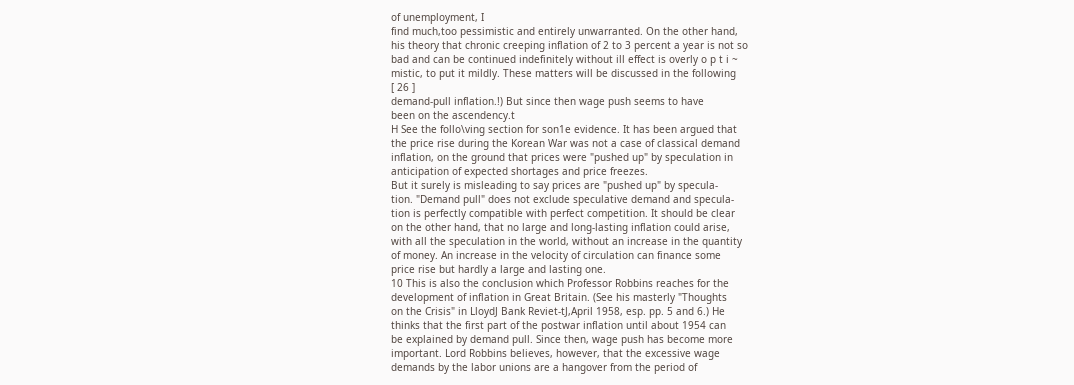of unemployment, I
find much,too pessimistic and entirely unwarranted. On the other hand,
his theory that chronic creeping inflation of 2 to 3 percent a year is not so
bad and can be continued indefinitely without ill effect is overly o p t i ~
mistic, to put it mildly. These matters will be discussed in the following
[ 26 ]
demand-pull inflation.!) But since then wage push seems to have
been on the ascendency.t
H See the follo\ving section for son1e evidence. It has been argued that
the price rise during the Korean War was not a case of classical demand
inflation, on the ground that prices were "pushed up" by speculation in
anticipation of expected shortages and price freezes.
But it surely is misleading to say prices are "pushed up" by specula-
tion. "Demand pull" does not exclude speculative demand and specula-
tion is perfectly compatible with perfect competition. It should be clear
on the other hand, that no large and long-lasting inflation could arise,
with all the speculation in the world, without an increase in the quantity
of money. An increase in the velocity of circulation can finance some
price rise but hardly a large and lasting one.
10 This is also the conclusion which Professor Robbins reaches for the
development of inflation in Great Britain. (See his masterly "Thoughts
on the Crisis" in LloydJ Bank Reviet-tJ,April 1958, esp. pp. 5 and 6.) He
thinks that the first part of the postwar inflation until about 1954 can
be explained by demand pull. Since then, wage push has become more
important. Lord Robbins believes, however, that the excessive wage
demands by the labor unions are a hangover from the period of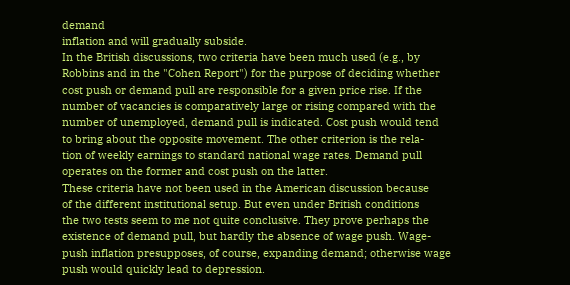demand
inflation and will gradually subside.
In the British discussions, two criteria have been much used (e.g., by
Robbins and in the "Cohen Report") for the purpose of deciding whether
cost push or demand pull are responsible for a given price rise. If the
number of vacancies is comparatively large or rising compared with the
number of unemployed, demand pull is indicated. Cost push would tend
to bring about the opposite movement. The other criterion is the rela-
tion of weekly earnings to standard national wage rates. Demand pull
operates on the former and cost push on the latter.
These criteria have not been used in the American discussion because
of the different institutional setup. But even under British conditions
the two tests seem to me not quite conclusive. They prove perhaps the
existence of demand pull, but hardly the absence of wage push. Wage-
push inflation presupposes, of course, expanding demand; otherwise wage
push would quickly lead to depression.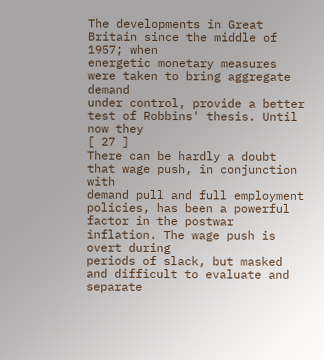The developments in Great Britain since the middle of 1957; when
energetic monetary measures were taken to bring aggregate demand
under control, provide a better test of Robbins' thesis. Until now they
[ 27 ]
There can be hardly a doubt that wage push, in conjunction with
demand pull and full employment policies, has been a powerful
factor in the postwar inflation. The wage push is overt during
periods of slack, but masked and difficult to evaluate and separate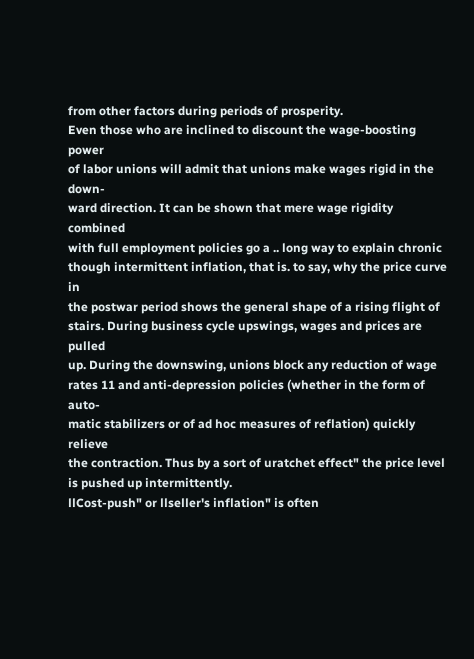from other factors during periods of prosperity.
Even those who are inclined to discount the wage-boosting power
of labor unions will admit that unions make wages rigid in the down-
ward direction. It can be shown that mere wage rigidity combined
with full employment policies go a .. long way to explain chronic
though intermittent inflation, that is. to say, why the price curve in
the postwar period shows the general shape of a rising flight of
stairs. During business cycle upswings, wages and prices are pulled
up. During the downswing, unions block any reduction of wage
rates 11 and anti-depression policies (whether in the form of auto-
matic stabilizers or of ad hoc measures of reflation) quickly relieve
the contraction. Thus by a sort of uratchet effect" the price level
is pushed up intermittently.
llCost-push" or llseller's inflation" is often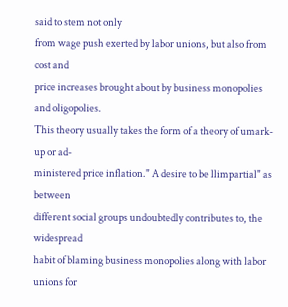said to stem not only
from wage push exerted by labor unions, but also from cost and
price increases brought about by business monopolies and oligopolies.
This theory usually takes the form of a theory of umark-up or ad-
ministered price inflation." A desire to be llimpartial" as between
different social groups undoubtedly contributes to, the widespread
habit of blaming business monopolies along with labor unions for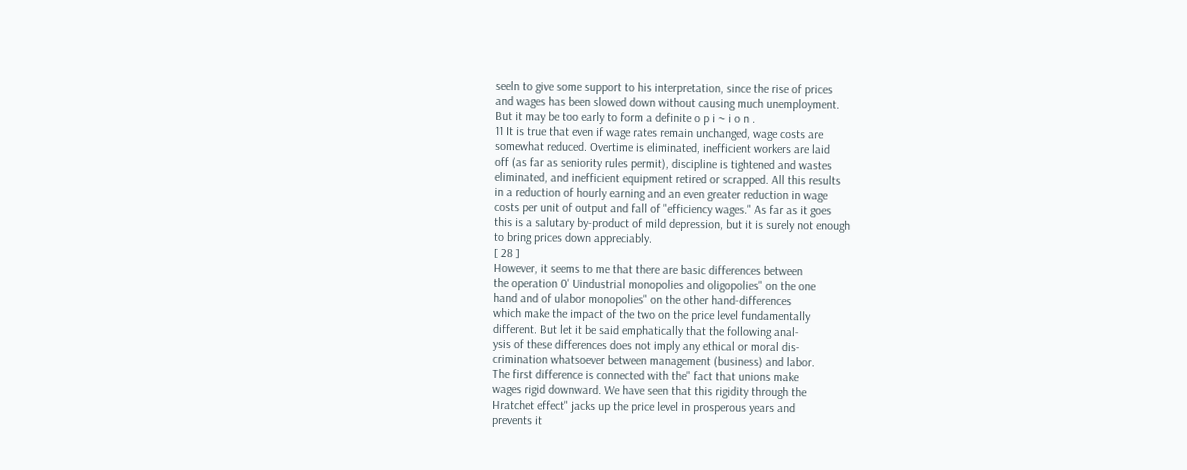seeln to give some support to his interpretation, since the rise of prices
and wages has been slowed down without causing much unemployment.
But it may be too early to form a definite o p i ~ i o n .
11 It is true that even if wage rates remain unchanged, wage costs are
somewhat reduced. Overtime is eliminated, inefficient workers are laid
off (as far as seniority rules permit), discipline is tightened and wastes
eliminated, and inefficient equipment retired or scrapped. All this results
in a reduction of hourly earning and an even greater reduction in wage
costs per unit of output and fall of "efficiency wages." As far as it goes
this is a salutary by-product of mild depression, but it is surely not enough
to bring prices down appreciably.
[ 28 ]
However, it seems to me that there are basic differences between
the operation 0' Uindustrial monopolies and oligopolies" on the one
hand and of ulabor monopolies" on the other hand-differences
which make the impact of the two on the price level fundamentally
different. But let it be said emphatically that the following anal-
ysis of these differences does not imply any ethical or moral dis-
crimination whatsoever between management (business) and labor.
The first difference is connected with the" fact that unions make
wages rigid downward. We have seen that this rigidity through the
Hratchet effect" jacks up the price level in prosperous years and
prevents it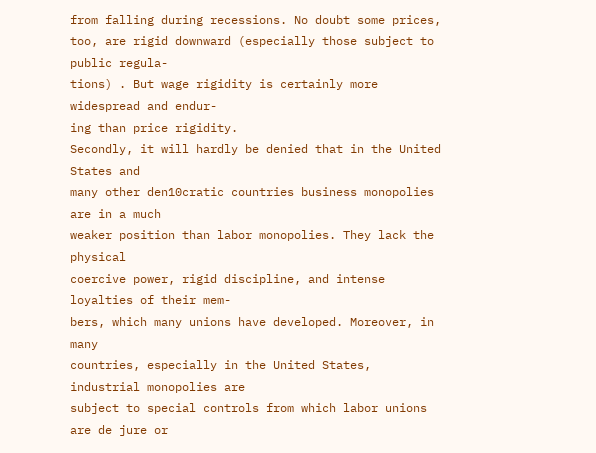from falling during recessions. No doubt some prices,
too, are rigid downward (especially those subject to public regula-
tions) . But wage rigidity is certainly more widespread and endur-
ing than price rigidity.
Secondly, it will hardly be denied that in the United States and
many other den10cratic countries business monopolies are in a much
weaker position than labor monopolies. They lack the physical
coercive power, rigid discipline, and intense loyalties of their mem-
bers, which many unions have developed. Moreover, in many
countries, especially in the United States, industrial monopolies are
subject to special controls from which labor unions are de jure or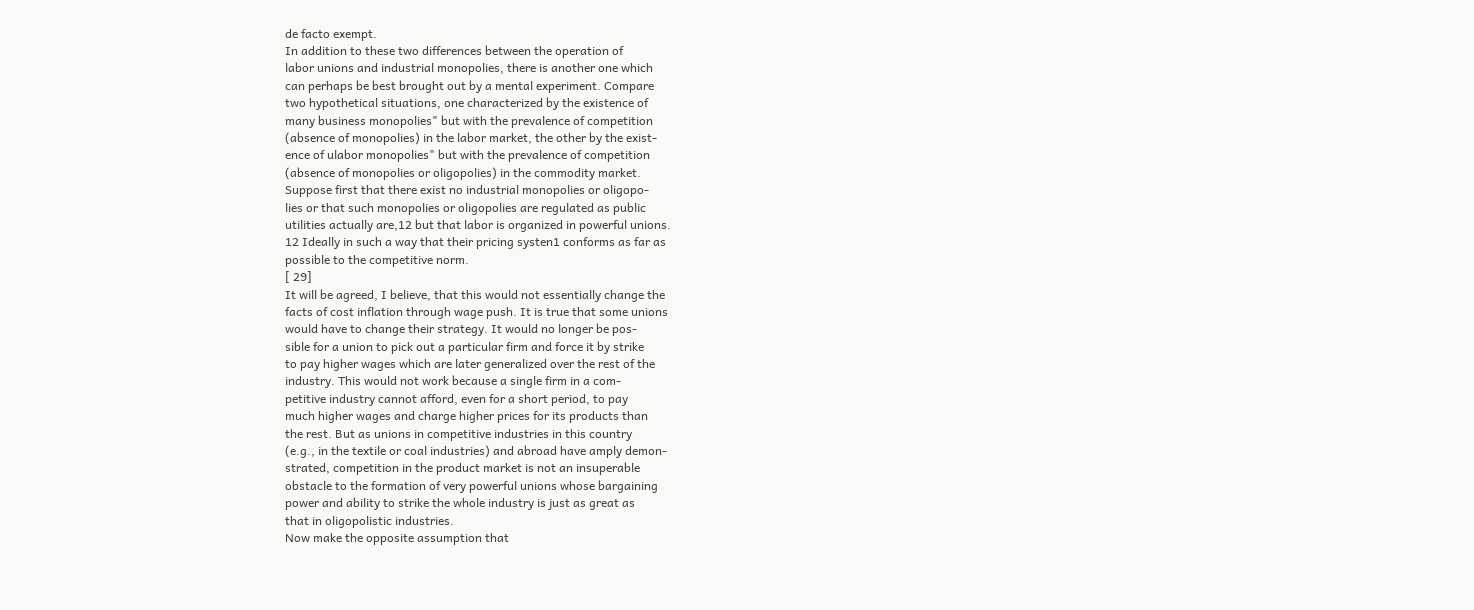de facto exempt.
In addition to these two differences between the operation of
labor unions and industrial monopolies, there is another one which
can perhaps be best brought out by a mental experiment. Compare
two hypothetical situations, one characterized by the existence of
many business monopolies" but with the prevalence of competition
(absence of monopolies) in the labor market, the other by the exist-
ence of ulabor monopolies" but with the prevalence of competition
(absence of monopolies or oligopolies) in the commodity market.
Suppose first that there exist no industrial monopolies or oligopo-
lies or that such monopolies or oligopolies are regulated as public
utilities actually are,12 but that labor is organized in powerful unions.
12 Ideally in such a way that their pricing systen1 conforms as far as
possible to the competitive norm.
[ 29]
It will be agreed, I believe, that this would not essentially change the
facts of cost inflation through wage push. It is true that some unions
would have to change their strategy. It would no longer be pos-
sible for a union to pick out a particular firm and force it by strike
to pay higher wages which are later generalized over the rest of the
industry. This would not work because a single firm in a com-
petitive industry cannot afford, even for a short period, to pay
much higher wages and charge higher prices for its products than
the rest. But as unions in competitive industries in this country
(e.g., in the textile or coal industries) and abroad have amply demon-
strated, competition in the product market is not an insuperable
obstacle to the formation of very powerful unions whose bargaining
power and ability to strike the whole industry is just as great as
that in oligopolistic industries.
Now make the opposite assumption that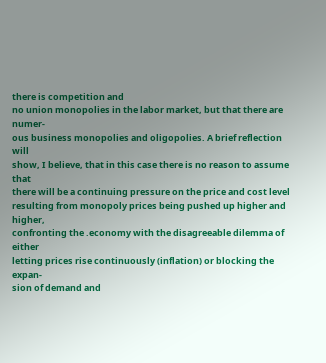there is competition and
no union monopolies in the labor market, but that there are numer-
ous business monopolies and oligopolies. A brief reflection will
show, I believe, that in this case there is no reason to assume that
there will be a continuing pressure on the price and cost level
resulting from monopoly prices being pushed up higher and higher,
confronting the .economy with the disagreeable dilemma of either
letting prices rise continuously (inflation) or blocking the expan-
sion of demand and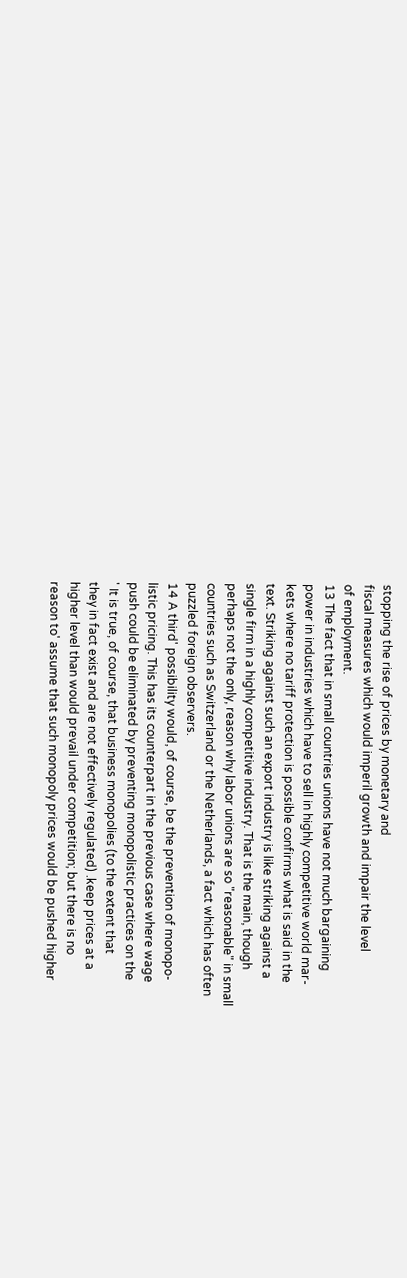stopping the rise of prices by monetary and
fiscal measures which would imperil growth and impair the level
of employment.
13 The fact that in small countries unions have not much bargaining
power in industries which have to sell in highly competitive world mar-
kets where no tariff protection is possible confirms what is said in the
text. Striking against such an export industry is like striking against a
single firm in a highly competitive industry. That is the main, though
perhaps not the only, reason why labor unions are so "reasonable" in small
countries such as Switzerland or the Netherlands, a fact which has often
puzzled foreign observers.
14 A third' possibility would, of course, be the prevention of monopo-
listic pricing. This has its counterpart in the previous case where wage
push could be eliminated by preventing monopolistic practices on the
' It is true, of course, that business monopolies (to the extent that
they in fact exist and are not effectively regulated) .keep prices at a
higher level than would prevail under competition; but there is no
reason to' assume that such monopoly prices would be pushed higher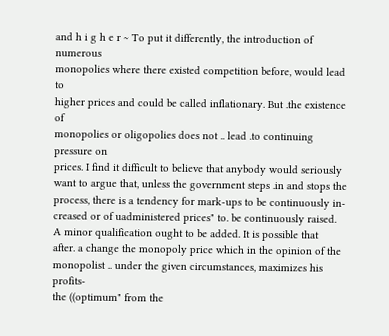and h i g h e r ~ To put it differently, the introduction of numerous
monopolies where there existed competition before, would lead to
higher prices and could be called inflationary. But .the existence of
monopolies or oligopolies does not .. lead .to continuing pressure on
prices. I find it difficult to believe that anybody would seriously
want to argue that, unless the government steps .in and stops the
process, there is a tendency for mark-ups to be continuously in-
creased or of uadministered prices" to. be continuously raised.
A minor qualification ought to be added. It is possible that
after. a change the monopoly price which in the opinion of the
monopolist .. under the given circumstances, maximizes his profits-
the ((optimum" from the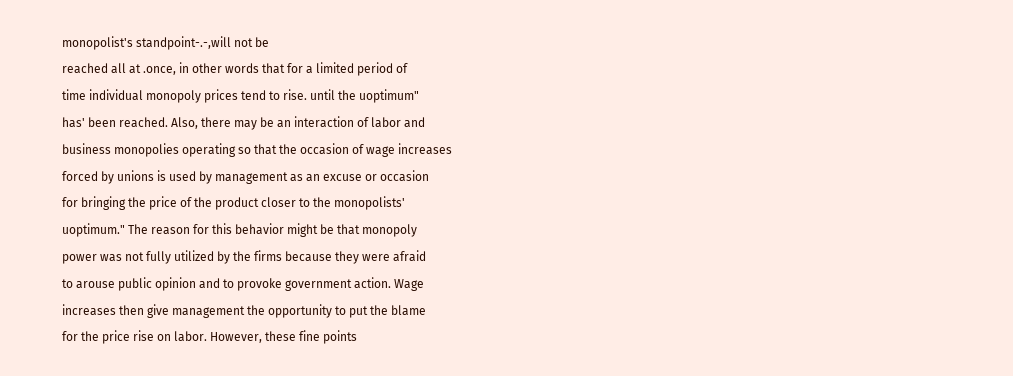monopolist's standpoint-.-,will not be
reached all at .once, in other words that for a limited period of
time individual monopoly prices tend to rise. until the uoptimum"
has' been reached. Also, there may be an interaction of labor and
business monopolies operating so that the occasion of wage increases
forced by unions is used by management as an excuse or occasion
for bringing the price of the product closer to the monopolists'
uoptimum." The reason for this behavior might be that monopoly
power was not fully utilized by the firms because they were afraid
to arouse public opinion and to provoke government action. Wage
increases then give management the opportunity to put the blame
for the price rise on labor. However, these fine points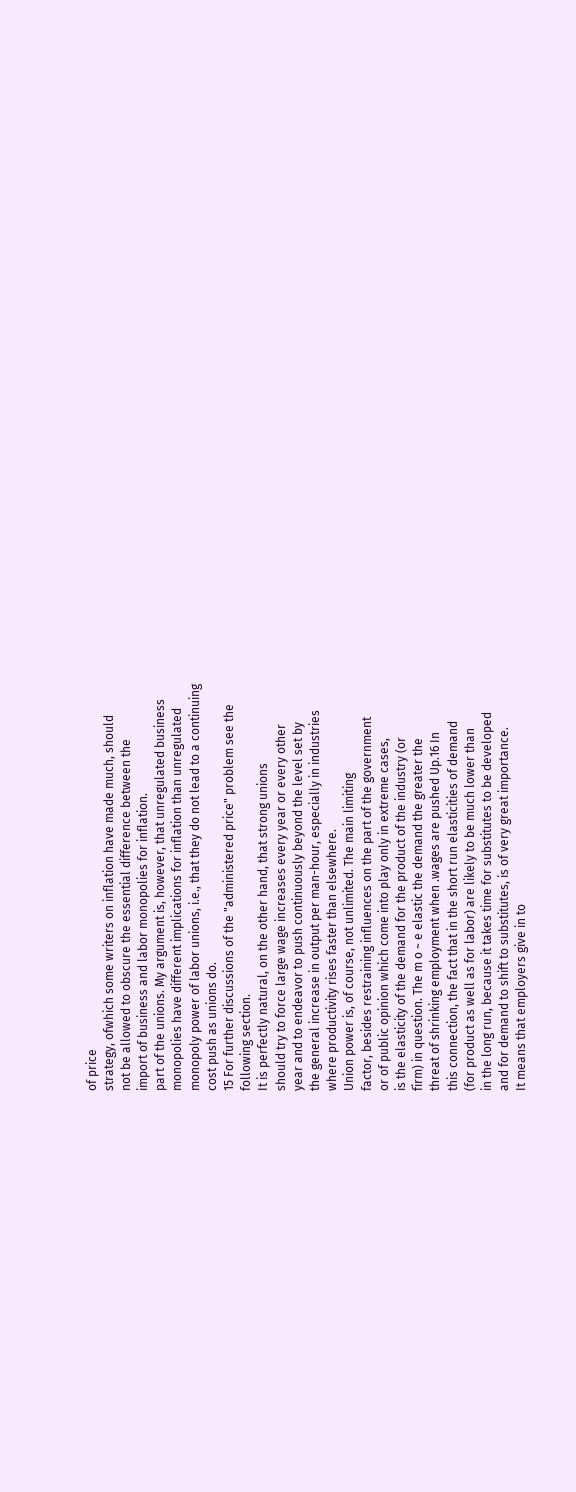of price
strategy, ofwhich some writers on inflation have made much, should
not be allowed to obscure the essential difference between the
import of business and labor monopolies for inflation.
part of the unions. My argument is, however, that unregulated business
monopolies have different implications for inflation than unregulated
monopoly power of labor unions, i.e., that they do not lead to a continuing
cost push as unions do.
15 For further discussions of the "administered price" problem see the
following section.
It is perfectly natural, on the other hand, that strong unions
should try to force large wage increases every year or every other
year and to endeavor to push continuously beyond the level set by
the general increase in output per man-hour, especially in industries
where productivity rises faster than elsewhere.
Union power is, of course, not unlimited. The main limiting
factor, besides restraining influences on the part of the government
or of public opinion which come into play only in extreme cases,
is the elasticity of the demand for the product of the industry (or
firm) in question. The m o ~ e elastic the demand the greater the
threat of shrinking employment when .wages are pushed Up.16 In
this connection, the fact that in the short run elasticities of demand
(for product as well as for labor) are likely to be much lower than
in the long run, because it takes time for substitutes to be developed
and for demand to shift to substitutes, is of very great importance.
It means that employers give in to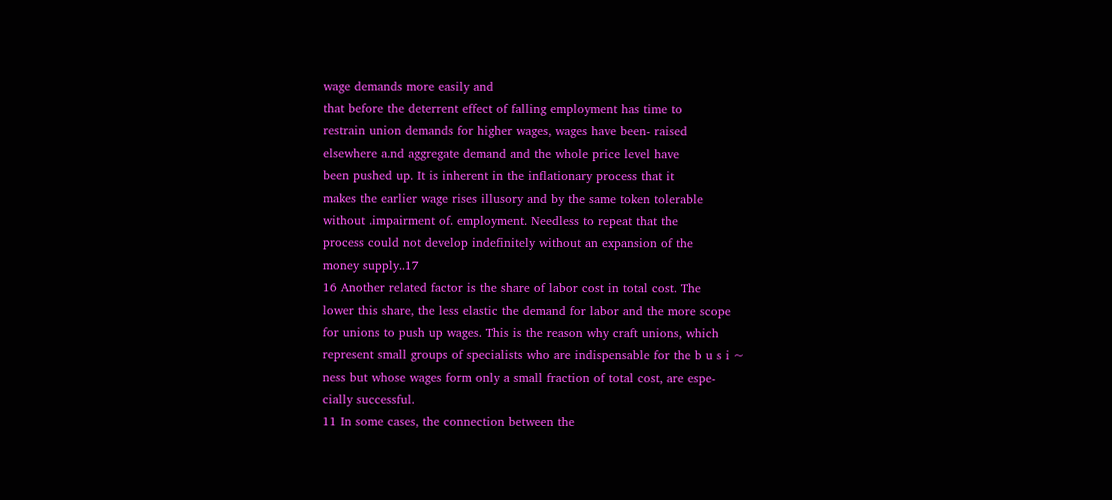wage demands more easily and
that before the deterrent effect of falling employment has time to
restrain union demands for higher wages, wages have been- raised
elsewhere a.nd aggregate demand and the whole price level have
been pushed up. It is inherent in the inflationary process that it
makes the earlier wage rises illusory and by the same token tolerable
without .impairment of. employment. Needless to repeat that the
process could not develop indefinitely without an expansion of the
money supply..17
16 Another related factor is the share of labor cost in total cost. The
lower this share, the less elastic the demand for labor and the more scope
for unions to push up wages. This is the reason why craft unions, which
represent small groups of specialists who are indispensable for the b u s i ~
ness but whose wages form only a small fraction of total cost, are espe-
cially successful.
11 In some cases, the connection between the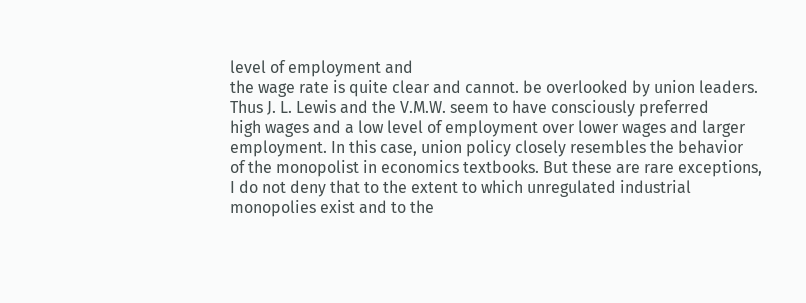level of employment and
the wage rate is quite clear and cannot. be overlooked by union leaders.
Thus J. L. Lewis and the V.M.W. seem to have consciously preferred
high wages and a low level of employment over lower wages and larger
employment. In this case, union policy closely resembles the behavior
of the monopolist in economics textbooks. But these are rare exceptions,
I do not deny that to the extent to which unregulated industrial
monopolies exist and to the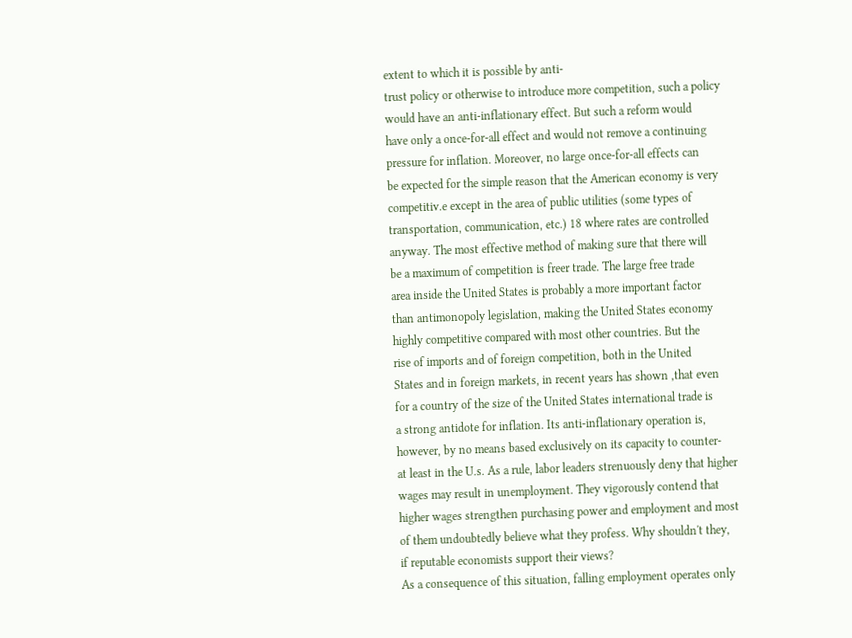extent to which it is possible by anti-
trust policy or otherwise to introduce more competition, such a policy
would have an anti-inflationary effect. But such a reform would
have only a once-for-all effect and would not remove a continuing
pressure for inflation. Moreover, no large once-for-all effects can
be expected for the simple reason that the American economy is very
competitiv.e except in the area of public utilities (some types of
transportation, communication, etc.) 18 where rates are controlled
anyway. The most effective method of making sure that there will
be a maximum of competition is freer trade. The large free trade
area inside the United States is probably a more important factor
than antimonopoly legislation, making the United States economy
highly competitive compared with most other countries. But the
rise of imports and of foreign competition, both in the United
States and in foreign markets, in recent years has shown ,that even
for a country of the size of the United States international trade is
a strong antidote for inflation. Its anti-inflationary operation is,
however, by no means based exclusively on its capacity to counter-
at least in the U.s. As a rule, labor leaders strenuously deny that higher
wages may result in unemployment. They vigorously contend that
higher wages strengthen purchasing power and employment and most
of them undoubtedly believe what they profess. Why shouldn't they,
if reputable economists support their views?
As a consequence of this situation, falling employment operates only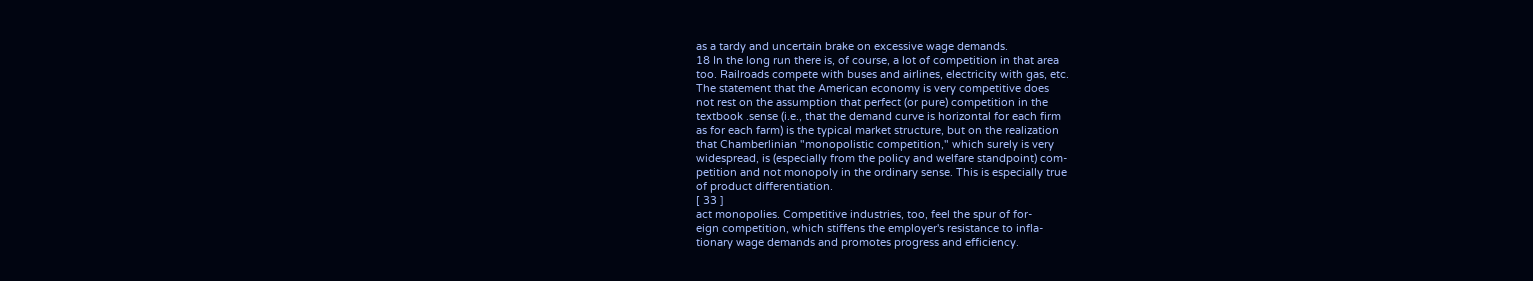as a tardy and uncertain brake on excessive wage demands.
18 In the long run there is, of course, a lot of competition in that area
too. Railroads compete with buses and airlines, electricity with gas, etc.
The statement that the American economy is very competitive does
not rest on the assumption that perfect (or pure) competition in the
textbook .sense (i.e., that the demand curve is horizontal for each firm
as for each farm) is the typical market structure, but on the realization
that Chamberlinian "monopolistic competition," which surely is very
widespread, is (especially from the policy and welfare standpoint) com-
petition and not monopoly in the ordinary sense. This is especially true
of product differentiation.
[ 33 ]
act monopolies. Competitive industries, too, feel the spur of for-
eign competition, which stiffens the employer's resistance to infla-
tionary wage demands and promotes progress and efficiency.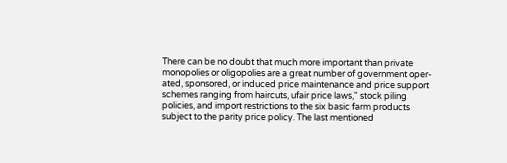There can be no doubt that much more important than private
monopolies or oligopolies are a great number of government oper-
ated, sponsored, or induced price maintenance and price support
schemes ranging from haircuts, ufair price laws," stock piling
policies, and import restrictions to the six basic farm products
subject to the parity price policy. The last mentioned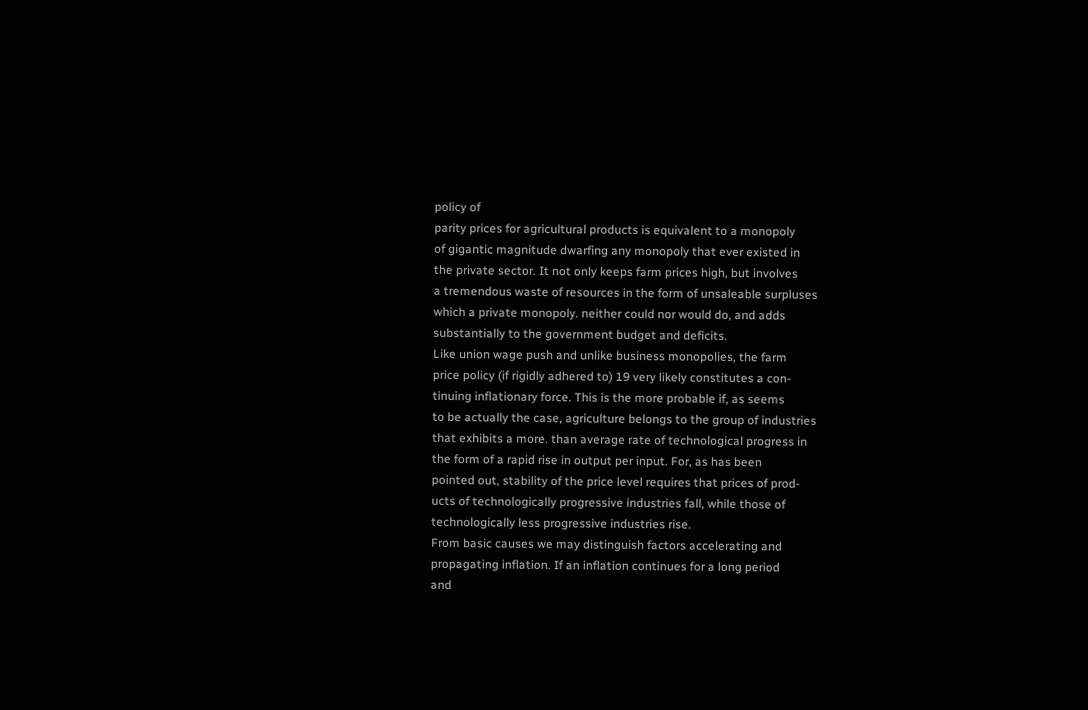policy of
parity prices for agricultural products is equivalent to a monopoly
of gigantic magnitude dwarfing any monopoly that ever existed in
the private sector. It not only keeps farm prices high, but involves
a tremendous waste of resources in the form of unsaleable surpluses
which a private monopoly. neither could nor would do, and adds
substantially to the government budget and deficits.
Like union wage push and unlike business monopolies, the farm
price policy (if rigidly adhered to) 19 very likely constitutes a con-
tinuing inflationary force. This is the more probable if, as seems
to be actually the case, agriculture belongs to the group of industries
that exhibits a more. than average rate of technological progress in
the form of a rapid rise in output per input. For, as has been
pointed out, stability of the price level requires that prices of prod-
ucts of technologically progressive industries fall, while those of
technologically less progressive industries rise.
From basic causes we may distinguish factors accelerating and
propagating inflation. If an inflation continues for a long period
and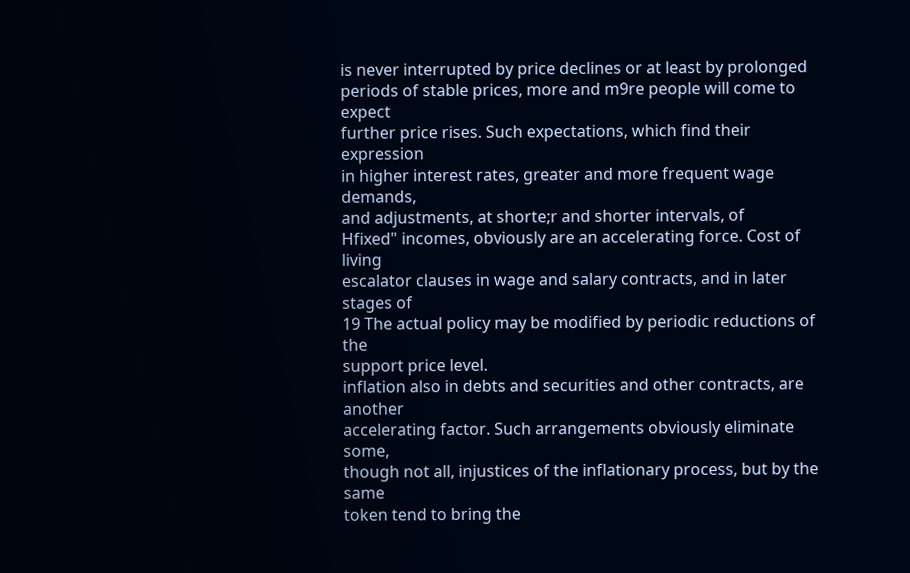is never interrupted by price declines or at least by prolonged
periods of stable prices, more and m9re people will come to expect
further price rises. Such expectations, which find their expression
in higher interest rates, greater and more frequent wage demands,
and adjustments, at shorte;r and shorter intervals, of
Hfixed" incomes, obviously are an accelerating force. Cost of living
escalator clauses in wage and salary contracts, and in later stages of
19 The actual policy may be modified by periodic reductions of the
support price level.
inflation also in debts and securities and other contracts, are another
accelerating factor. Such arrangements obviously eliminate some,
though not all, injustices of the inflationary process, but by the same
token tend to bring the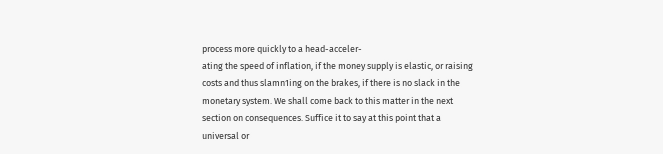process more quickly to a head-acceler-
ating the speed of inflation, if the money supply is elastic, or raising
costs and thus slamn1ing on the brakes, if there is no slack in the
monetary system. We shall come back to this matter in the next
section on consequences. Suffice it to say at this point that a
universal or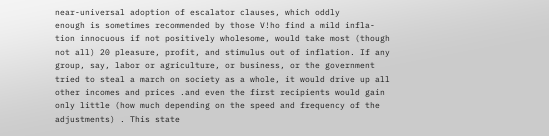near-universal adoption of escalator clauses, which oddly
enough is sometimes recommended by those V!ho find a mild infla-
tion innocuous if not positively wholesome, would take most (though
not all) 20 pleasure, profit, and stimulus out of inflation. If any
group, say, labor or agriculture, or business, or the government
tried to steal a march on society as a whole, it would drive up all
other incomes and prices .and even the first recipients would gain
only little (how much depending on the speed and frequency of the
adjustments) . This state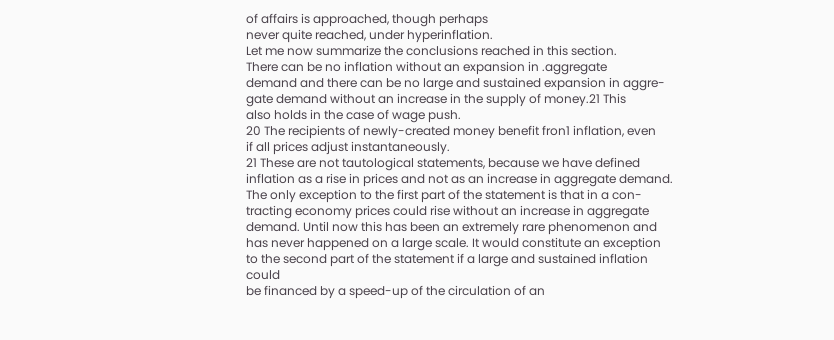of affairs is approached, though perhaps
never quite reached, under hyperinflation.
Let me now summarize the conclusions reached in this section.
There can be no inflation without an expansion in .aggregate
demand and there can be no large and sustained expansion in aggre-
gate demand without an increase in the supply of money.21 This
also holds in the case of wage push.
20 The recipients of newly-created money benefit fron1 inflation, even
if all prices adjust instantaneously.
21 These are not tautological statements, because we have defined
inflation as a rise in prices and not as an increase in aggregate demand.
The only exception to the first part of the statement is that in a con-
tracting economy prices could rise without an increase in aggregate
demand. Until now this has been an extremely rare phenomenon and
has never happened on a large scale. It would constitute an exception
to the second part of the statement if a large and sustained inflation could
be financed by a speed-up of the circulation of an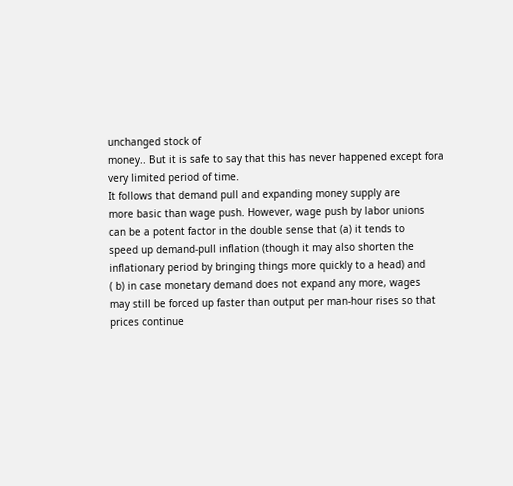unchanged stock of
money.. But it is safe to say that this has never happened except fora
very limited period of time.
It follows that demand pull and expanding money supply are
more basic than wage push. However, wage push by labor unions
can be a potent factor in the double sense that (a) it tends to
speed up demand-pull inflation (though it may also shorten the
inflationary period by bringing things more quickly to a head) and
( b) in case monetary demand does not expand any more, wages
may still be forced up faster than output per man-hour rises so that
prices continue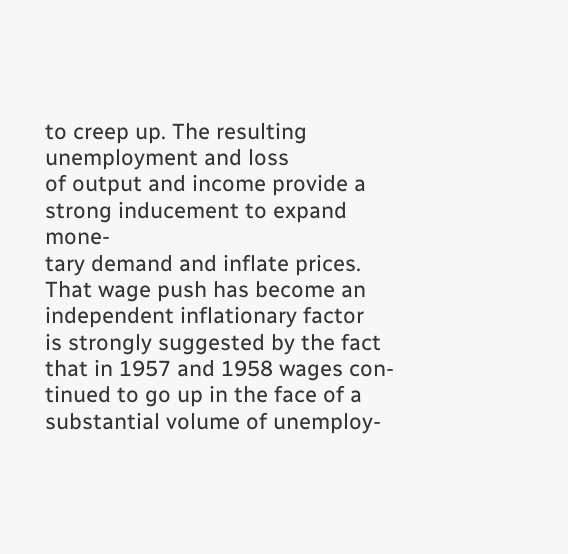to creep up. The resulting unemployment and loss
of output and income provide a strong inducement to expand mone-
tary demand and inflate prices.
That wage push has become an independent inflationary factor
is strongly suggested by the fact that in 1957 and 1958 wages con-
tinued to go up in the face of a substantial volume of unemploy-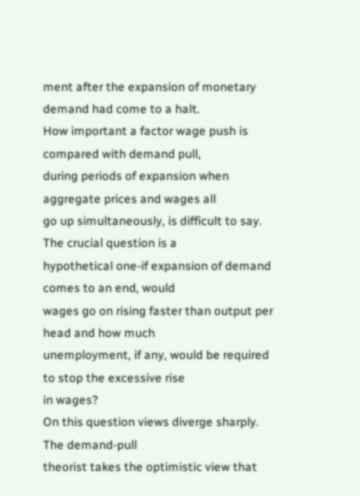ment after the expansion of monetary demand had come to a halt.
How important a factor wage push is compared with demand pull,
during periods of expansion when aggregate prices and wages all
go up simultaneously, is difficult to say. The crucial question is a
hypothetical one-if expansion of demand comes to an end, would
wages go on rising faster than output per head and how much
unemployment, if any, would be required to stop the excessive rise
in wages?
On this question views diverge sharply. The demand-pull
theorist takes the optimistic view that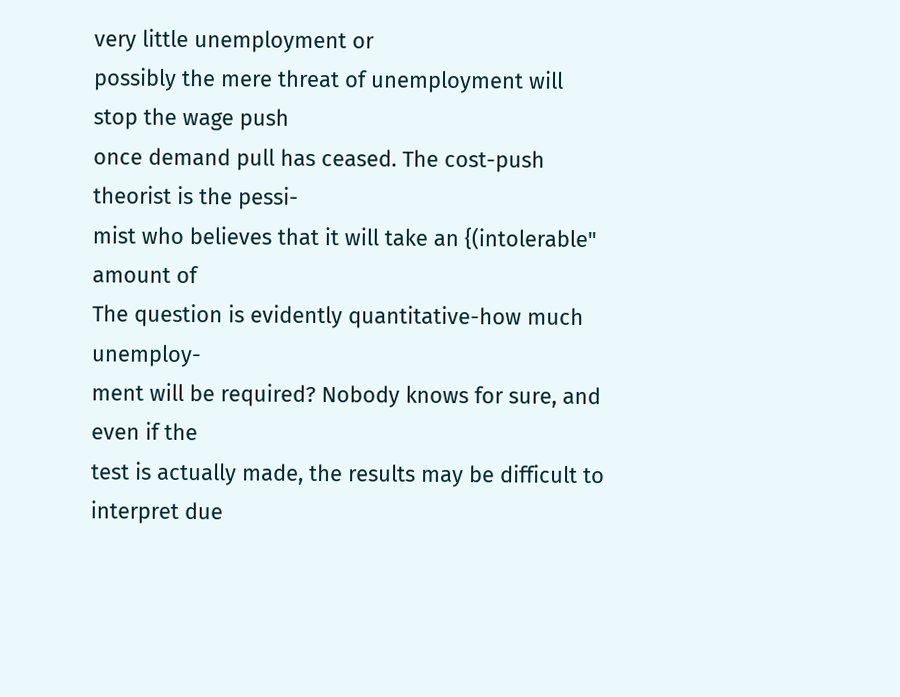very little unemployment or
possibly the mere threat of unemployment will stop the wage push
once demand pull has ceased. The cost-push theorist is the pessi-
mist who believes that it will take an {(intolerable" amount of
The question is evidently quantitative-how much unemploy-
ment will be required? Nobody knows for sure, and even if the
test is actually made, the results may be difficult to interpret due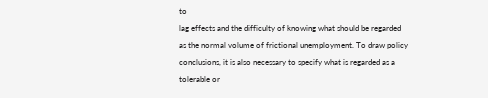to
lag effects and the difficulty of knowing what should be regarded
as the normal volume of frictional unemployment. To draw policy
conclusions, it is also necessary to specify what is regarded as a
tolerable or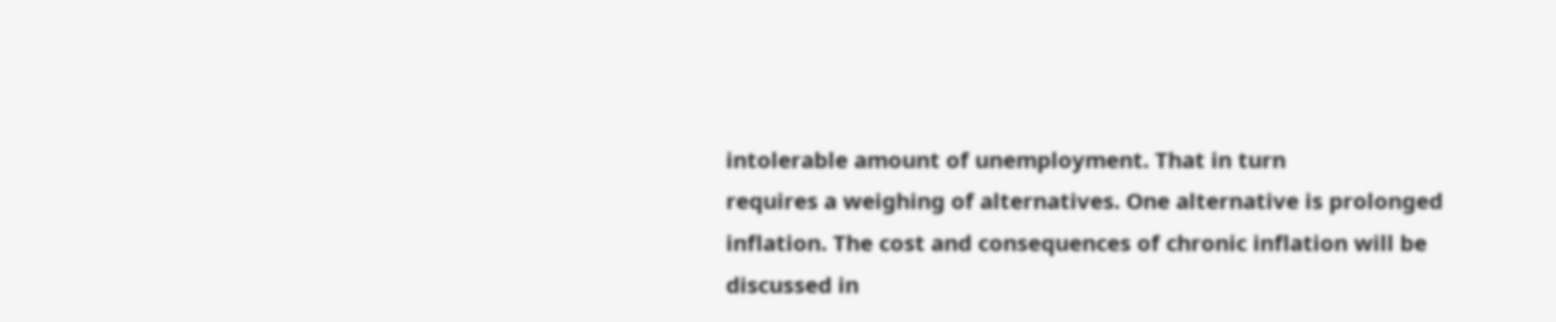intolerable amount of unemployment. That in turn
requires a weighing of alternatives. One alternative is prolonged
inflation. The cost and consequences of chronic inflation will be
discussed in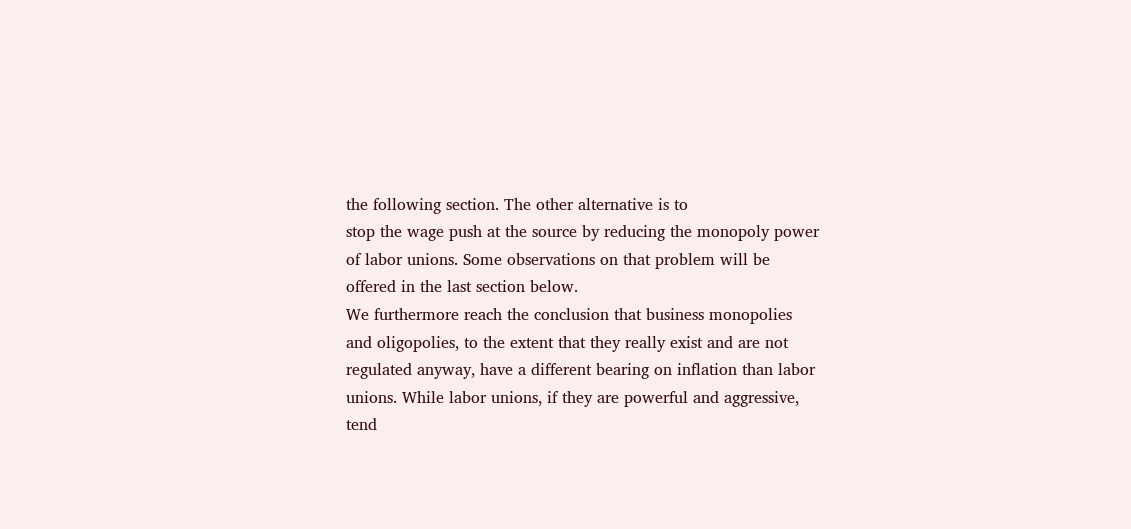the following section. The other alternative is to
stop the wage push at the source by reducing the monopoly power
of labor unions. Some observations on that problem will be
offered in the last section below.
We furthermore reach the conclusion that business monopolies
and oligopolies, to the extent that they really exist and are not
regulated anyway, have a different bearing on inflation than labor
unions. While labor unions, if they are powerful and aggressive,
tend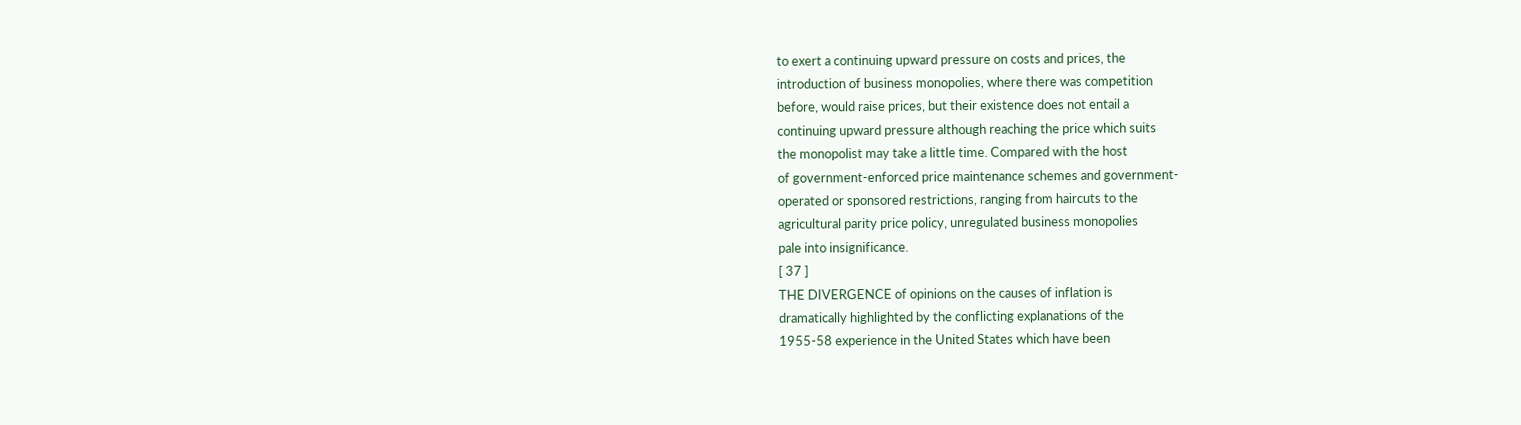to exert a continuing upward pressure on costs and prices, the
introduction of business monopolies, where there was competition
before, would raise prices, but their existence does not entail a
continuing upward pressure although reaching the price which suits
the monopolist may take a little time. Compared with the host
of government-enforced price maintenance schemes and government-
operated or sponsored restrictions, ranging from haircuts to the
agricultural parity price policy, unregulated business monopolies
pale into insignificance.
[ 37 ]
THE DIVERGENCE of opinions on the causes of inflation is
dramatically highlighted by the conflicting explanations of the
1955-58 experience in the United States which have been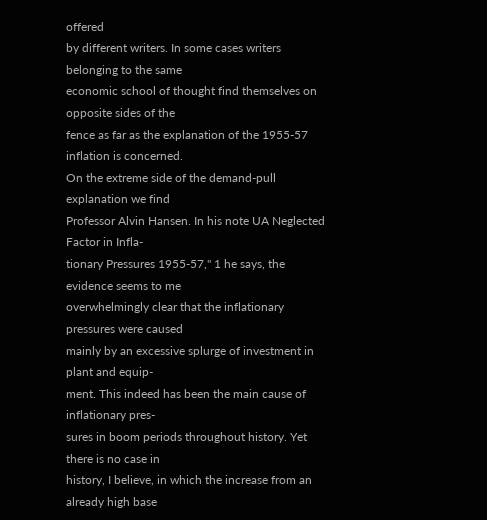offered
by different writers. In some cases writers belonging to the same
economic school of thought find themselves on opposite sides of the
fence as far as the explanation of the 1955-57 inflation is concerned.
On the extreme side of the demand-pull explanation we find
Professor Alvin Hansen. In his note UA Neglected Factor in Infla-
tionary Pressures 1955-57," 1 he says, the evidence seems to me
overwhelmingly clear that the inflationary pressures were caused
mainly by an excessive splurge of investment in plant and equip-
ment. This indeed has been the main cause of inflationary pres-
sures in boom periods throughout history. Yet there is no case in
history, I believe, in which the increase from an already high base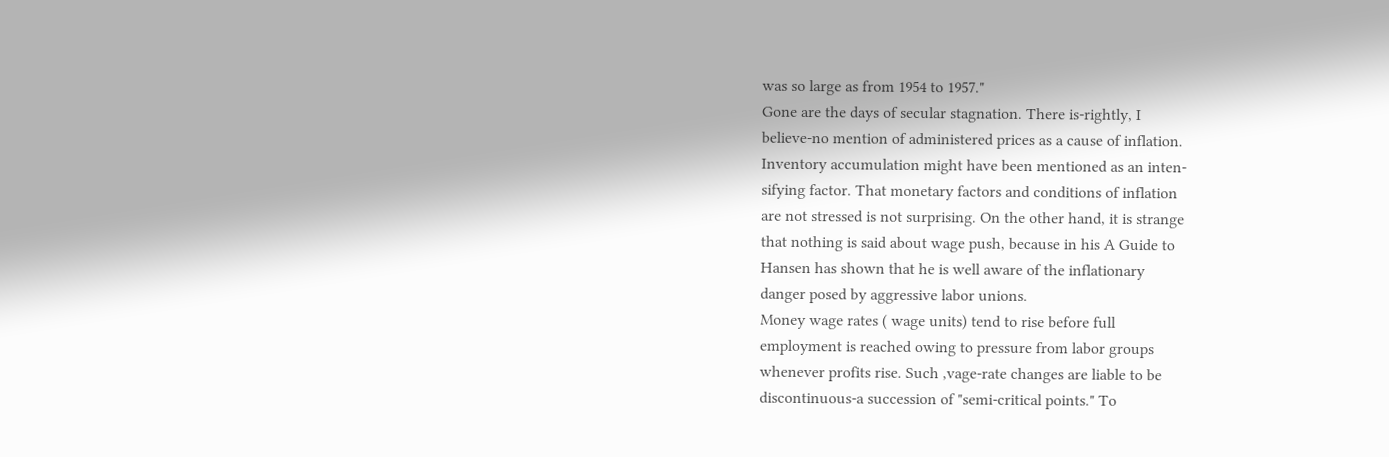was so large as from 1954 to 1957."
Gone are the days of secular stagnation. There is-rightly, I
believe-no mention of administered prices as a cause of inflation.
Inventory accumulation might have been mentioned as an inten-
sifying factor. That monetary factors and conditions of inflation
are not stressed is not surprising. On the other hand, it is strange
that nothing is said about wage push, because in his A Guide to
Hansen has shown that he is well aware of the inflationary
danger posed by aggressive labor unions.
Money wage rates ( wage units) tend to rise before full
employment is reached owing to pressure from labor groups
whenever profits rise. Such ,vage-rate changes are liable to be
discontinuous-a succession of "semi-critical points." To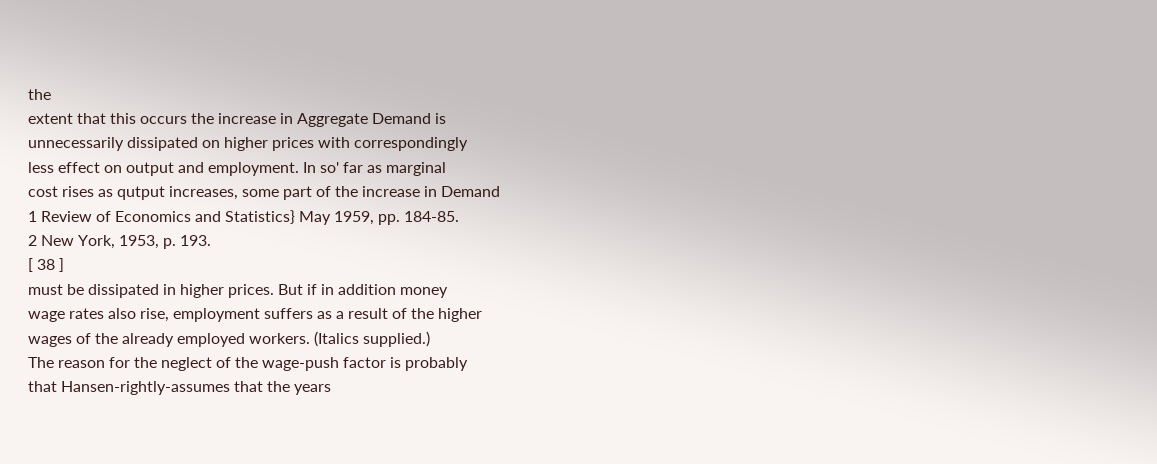the
extent that this occurs the increase in Aggregate Demand is
unnecessarily dissipated on higher prices with correspondingly
less effect on output and employment. In so' far as marginal
cost rises as qutput increases, some part of the increase in Demand
1 Review of Economics and Statistics} May 1959, pp. 184-85.
2 New York, 1953, p. 193.
[ 38 ]
must be dissipated in higher prices. But if in addition money
wage rates also rise, employment suffers as a result of the higher
wages of the already employed workers. (Italics supplied.)
The reason for the neglect of the wage-push factor is probably
that Hansen-rightly-assumes that the years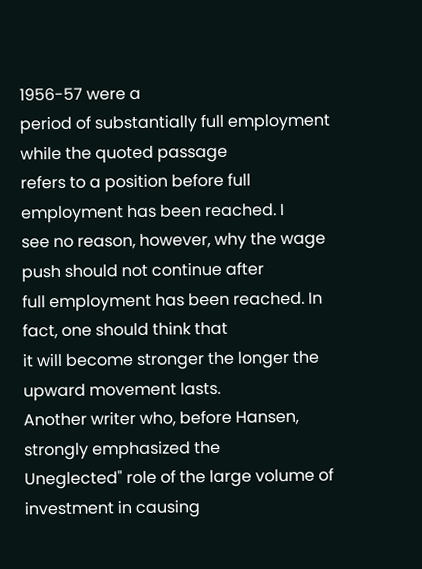1956-57 were a
period of substantially full employment while the quoted passage
refers to a position before full employment has been reached. I
see no reason, however, why the wage push should not continue after
full employment has been reached. In fact, one should think that
it will become stronger the longer the upward movement lasts.
Another writer who, before Hansen, strongly emphasized the
Uneglected" role of the large volume of investment in causing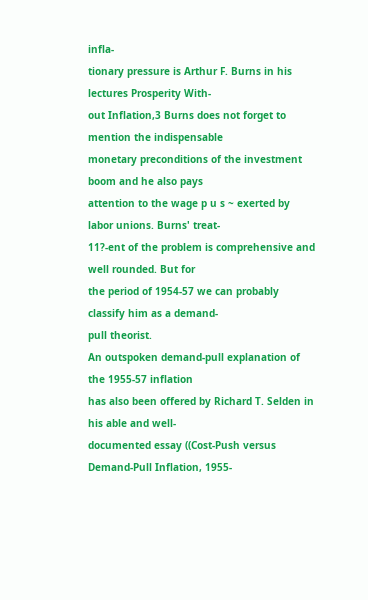infla-
tionary pressure is Arthur F. Burns in his lectures Prosperity With-
out Inflation,3 Burns does not forget to mention the indispensable
monetary preconditions of the investment boom and he also pays
attention to the wage p u s ~ exerted by labor unions. Burns' treat-
11?-ent of the problem is comprehensive and well rounded. But for
the period of 1954-57 we can probably classify him as a demand-
pull theorist.
An outspoken demand-pull explanation of the 1955-57 inflation
has also been offered by Richard T. Selden in his able and well-
documented essay ((Cost-Push versus Demand-Pull Inflation, 1955-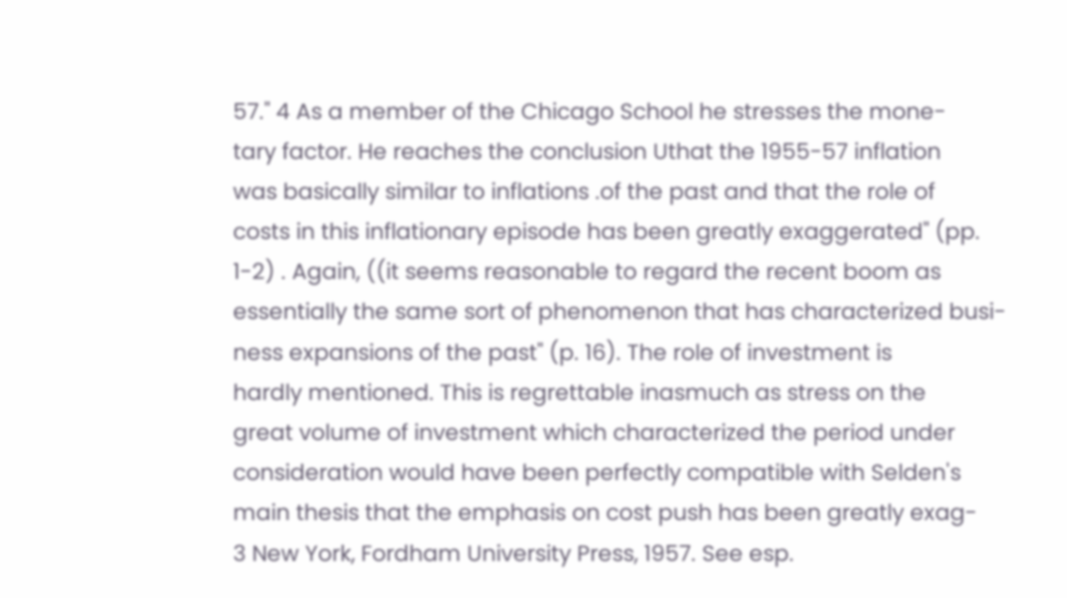57." 4 As a member of the Chicago School he stresses the mone-
tary factor. He reaches the conclusion Uthat the 1955-57 inflation
was basically similar to inflations .of the past and that the role of
costs in this inflationary episode has been greatly exaggerated" (pp.
1-2) . Again, ((it seems reasonable to regard the recent boom as
essentially the same sort of phenomenon that has characterized busi-
ness expansions of the past" (p. 16). The role of investment is
hardly mentioned. This is regrettable inasmuch as stress on the
great volume of investment which characterized the period under
consideration would have been perfectly compatible with Selden's
main thesis that the emphasis on cost push has been greatly exag-
3 New York, Fordham University Press, 1957. See esp.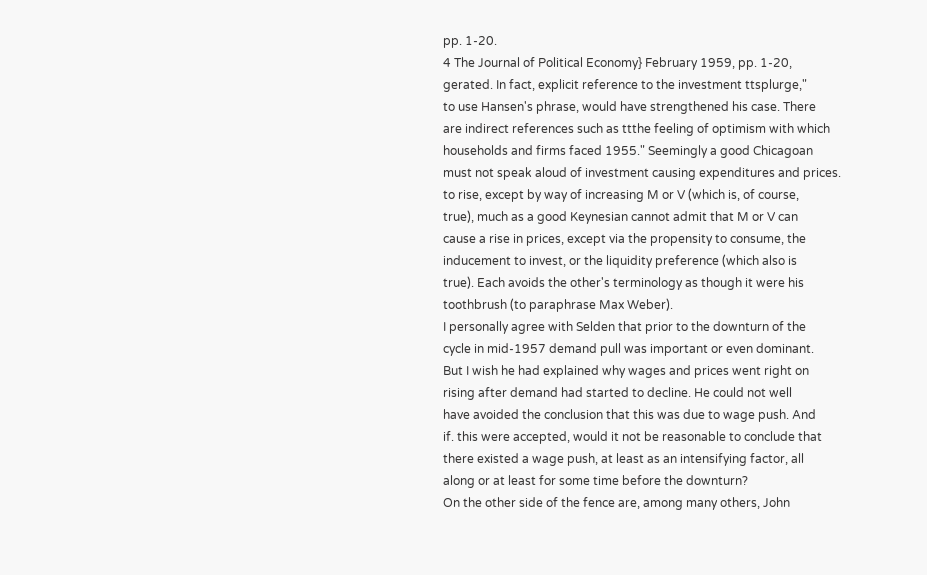pp. 1-20.
4 The Journal of Political Economy} February 1959, pp. 1-20,
gerated. In fact, explicit reference to the investment ttsplurge,"
to use Hansen's phrase, would have strengthened his case. There
are indirect references such as ttthe feeling of optimism with which
households and firms faced 1955." Seemingly a good Chicagoan
must not speak aloud of investment causing expenditures and prices.
to rise, except by way of increasing M or V (which is, of course,
true), much as a good Keynesian cannot admit that M or V can
cause a rise in prices, except via the propensity to consume, the
inducement to invest, or the liquidity preference (which also is
true). Each avoids the other's terminology as though it were his
toothbrush (to paraphrase Max Weber).
I personally agree with Selden that prior to the downturn of the
cycle in mid-1957 demand pull was important or even dominant.
But I wish he had explained why wages and prices went right on
rising after demand had started to decline. He could not well
have avoided the conclusion that this was due to wage push. And
if. this were accepted, would it not be reasonable to conclude that
there existed a wage push, at least as an intensifying factor, all
along or at least for some time before the downturn?
On the other side of the fence are, among many others, John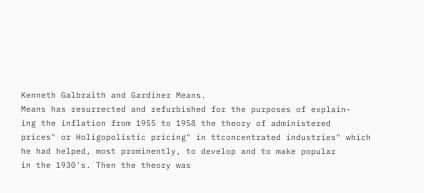Kenneth Galbraith and Gardiner Means.
Means has resurrected and refurbished for the purposes of explain-
ing the inflation from 1955 to 1958 the theory of administered
prices" or Holigopolistic pricing" in ttconcentrated industries" which
he had helped, most prominently, to develop and to make popular
in the 1930's. Then the theory was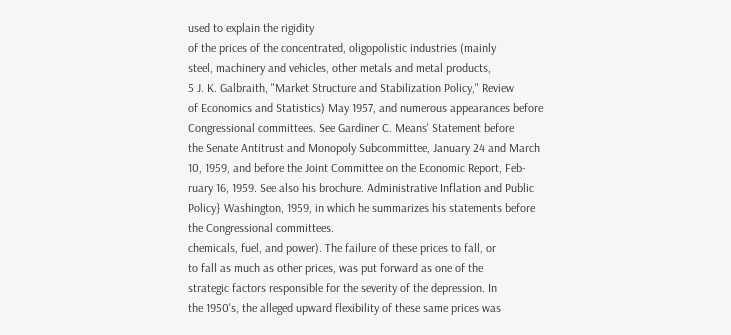used to explain the rigidity
of the prices of the concentrated, oligopolistic industries (mainly
steel, machinery and vehicles, other metals and metal products,
5 J. K. Galbraith, "Market Structure and Stabilization Policy," Review
of Economics and Statistics) May 1957, and numerous appearances before
Congressional committees. See Gardiner C. Means' Statement before
the Senate Antitrust and Monopoly Subcommittee, January 24 and March
10, 1959, and before the Joint Committee on the Economic Report, Feb-
ruary 16, 1959. See also his brochure. Administrative Inflation and Public
Policy} Washington, 1959, in which he summarizes his statements before
the Congressional committees.
chemicals, fuel, and power). The failure of these prices to fall, or
to fall as much as other prices, was put forward as one of the
strategic factors responsible for the severity of the depression. In
the 1950's, the alleged upward flexibility of these same prices was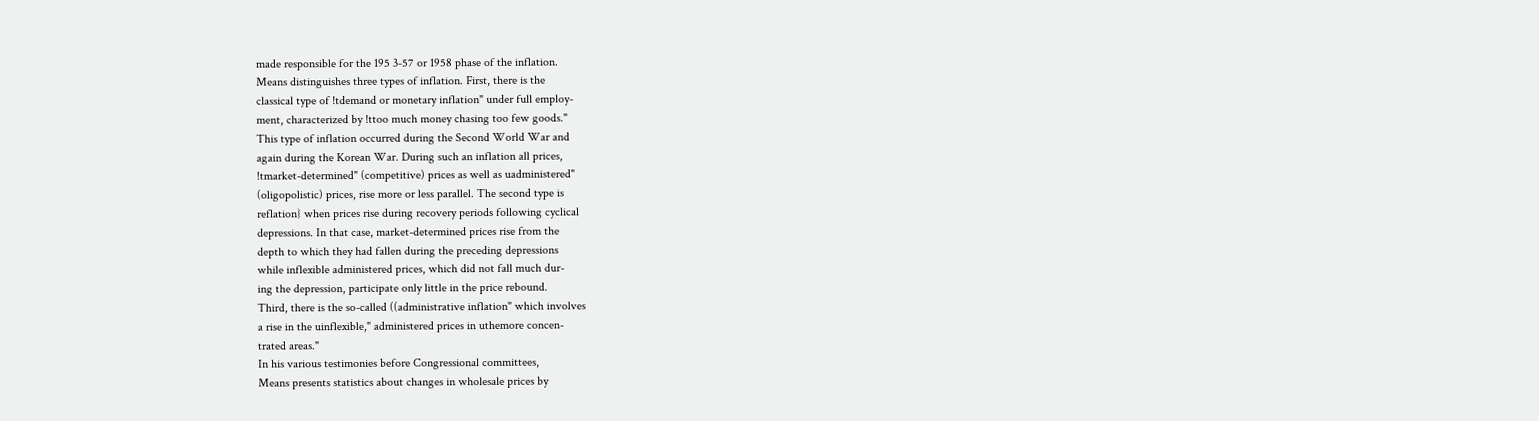made responsible for the 195 3-57 or 1958 phase of the inflation.
Means distinguishes three types of inflation. First, there is the
classical type of !tdemand or monetary inflation" under full employ-
ment, characterized by !ttoo much money chasing too few goods."
This type of inflation occurred during the Second World War and
again during the Korean War. During such an inflation all prices,
!tmarket-determined" (competitive) prices as well as uadministered"
(oligopolistic) prices, rise more or less parallel. The second type is
reflation} when prices rise during recovery periods following cyclical
depressions. In that case, market-determined prices rise from the
depth to which they had fallen during the preceding depressions
while inflexible administered prices, which did not fall much dur-
ing the depression, participate only little in the price rebound.
Third, there is the so-called ((administrative inflation" which involves
a rise in the uinflexible," administered prices in uthemore concen-
trated areas."
In his various testimonies before Congressional committees,
Means presents statistics about changes in wholesale prices by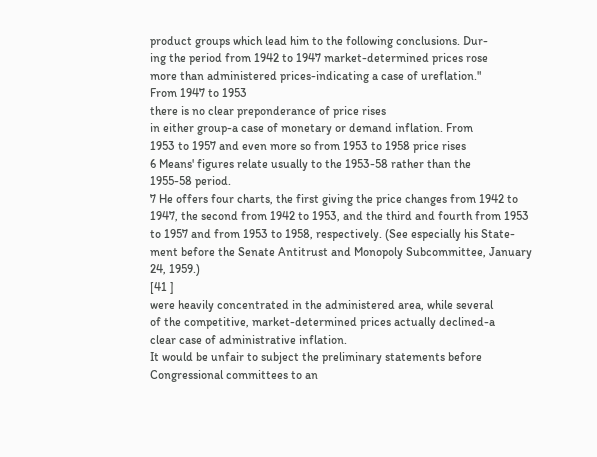product groups which lead him to the following conclusions. Dur-
ing the period from 1942 to 1947 market-determined prices rose
more than administered prices-indicating a case of ureflation."
From 1947 to 1953
there is no clear preponderance of price rises
in either group-a case of monetary or demand inflation. From
1953 to 1957 and even more so from 1953 to 1958 price rises
6 Means' figures relate usually to the 1953-58 rather than the
1955-58 period.
7 He offers four charts, the first giving the price changes from 1942 to
1947, the second from 1942 to 1953, and the third and fourth from 1953
to 1957 and from 1953 to 1958, respectively. (See especially his State-
ment before the Senate Antitrust and Monopoly Subcommittee, January
24, 1959.)
[41 ]
were heavily concentrated in the administered area, while several
of the competitive, market-determined prices actually declined-a
clear case of administrative inflation.
It would be unfair to subject the preliminary statements before
Congressional committees to an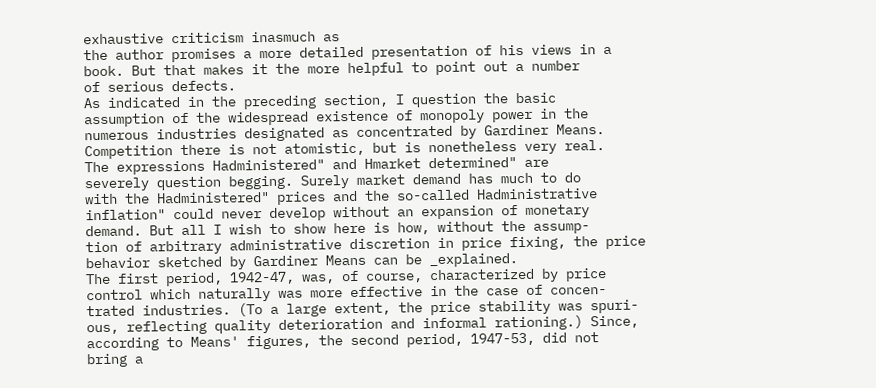exhaustive criticism inasmuch as
the author promises a more detailed presentation of his views in a
book. But that makes it the more helpful to point out a number
of serious defects.
As indicated in the preceding section, I question the basic
assumption of the widespread existence of monopoly power in the
numerous industries designated as concentrated by Gardiner Means.
Competition there is not atomistic, but is nonetheless very real.
The expressions Hadministered" and Hmarket determined" are
severely question begging. Surely market demand has much to do
with the Hadministered" prices and the so-called Hadministrative
inflation" could never develop without an expansion of monetary
demand. But all I wish to show here is how, without the assump-
tion of arbitrary administrative discretion in price fixing, the price
behavior sketched by Gardiner Means can be _explained.
The first period, 1942-47, was, of course, characterized by price
control which naturally was more effective in the case of concen-
trated industries. (To a large extent, the price stability was spuri-
ous, reflecting quality deterioration and informal rationing.) Since,
according to Means' figures, the second period, 1947-53, did not
bring a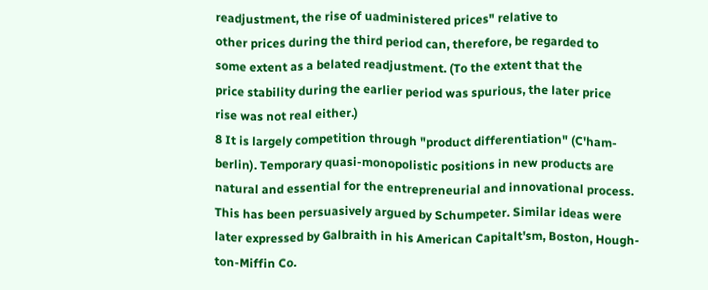readjustment, the rise of uadministered prices" relative to
other prices during the third period can, therefore, be regarded to
some extent as a belated readjustment. (To the extent that the
price stability during the earlier period was spurious, the later price
rise was not real either.)
8 It is largely competition through "product differentiation" (C'ham-
berlin). Temporary quasi-monopolistic positions in new products are
natural and essential for the entrepreneurial and innovational process.
This has been persuasively argued by Schumpeter. Similar ideas were
later expressed by Galbraith in his American Capitalt'sm, Boston, Hough-
ton-Miffin Co.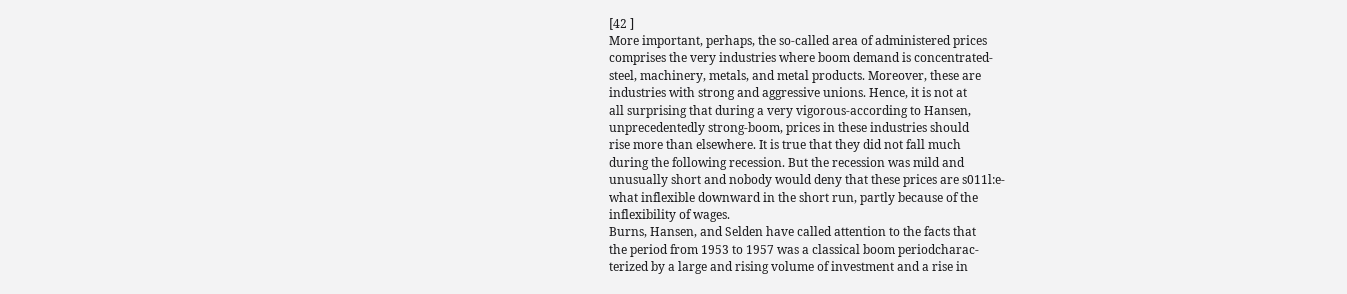[42 ]
More important, perhaps, the so-called area of administered prices
comprises the very industries where boom demand is concentrated-
steel, machinery, metals, and metal products. Moreover, these are
industries with strong and aggressive unions. Hence, it is not at
all surprising that during a very vigorous-according to Hansen,
unprecedentedly strong-boom, prices in these industries should
rise more than elsewhere. It is true that they did not fall much
during the following recession. But the recession was mild and
unusually short and nobody would deny that these prices are s011l:e-
what inflexible downward in the short run, partly because of the
inflexibility of wages.
Burns, Hansen, and Selden have called attention to the facts that
the period from 1953 to 1957 was a classical boom periodcharac-
terized by a large and rising volume of investment and a rise in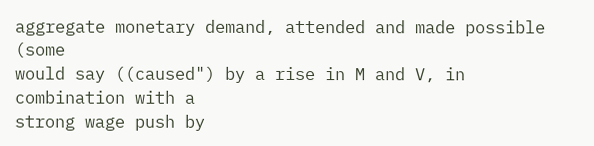aggregate monetary demand, attended and made possible (some
would say ((caused") by a rise in M and V, in combination with a
strong wage push by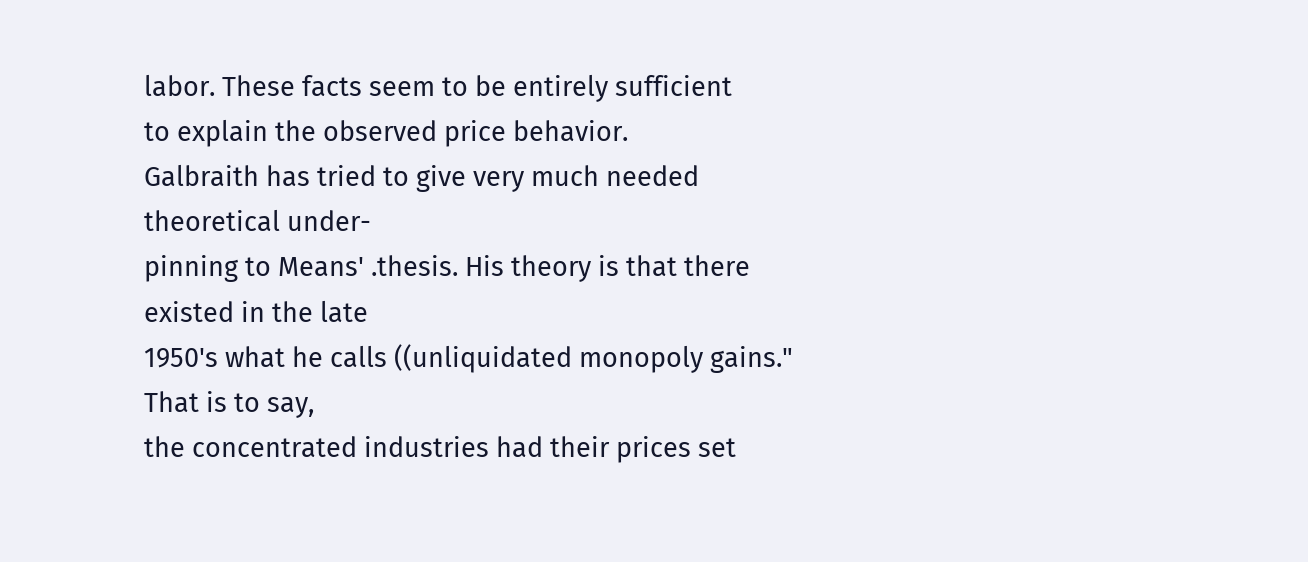labor. These facts seem to be entirely sufficient
to explain the observed price behavior.
Galbraith has tried to give very much needed theoretical under-
pinning to Means' .thesis. His theory is that there existed in the late
1950's what he calls ((unliquidated monopoly gains." That is to say,
the concentrated industries had their prices set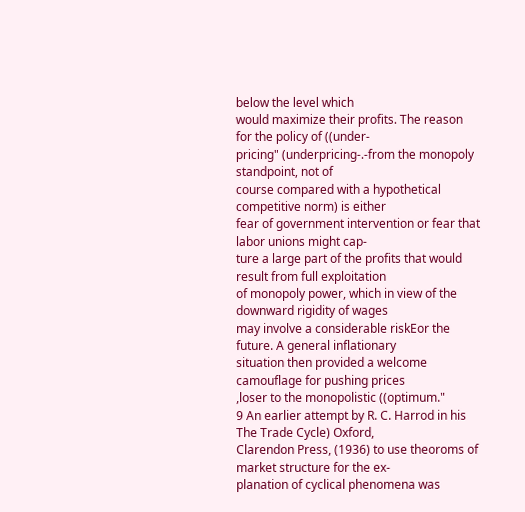below the level which
would maximize their profits. The reason for the policy of ((under-
pricing" (underpricing-.-from the monopoly standpoint, not of
course compared with a hypothetical competitive norm) is either
fear of government intervention or fear that labor unions might cap-
ture a large part of the profits that would result from full exploitation
of monopoly power, which in view of the downward rigidity of wages
may involve a considerable riskEor the future. A general inflationary
situation then provided a welcome camouflage for pushing prices
,loser to the monopolistic ((optimum."
9 An earlier attempt by R. C. Harrod in his The Trade Cycle) Oxford,
Clarendon Press, (1936) to use theoroms of market structure for the ex-
planation of cyclical phenomena was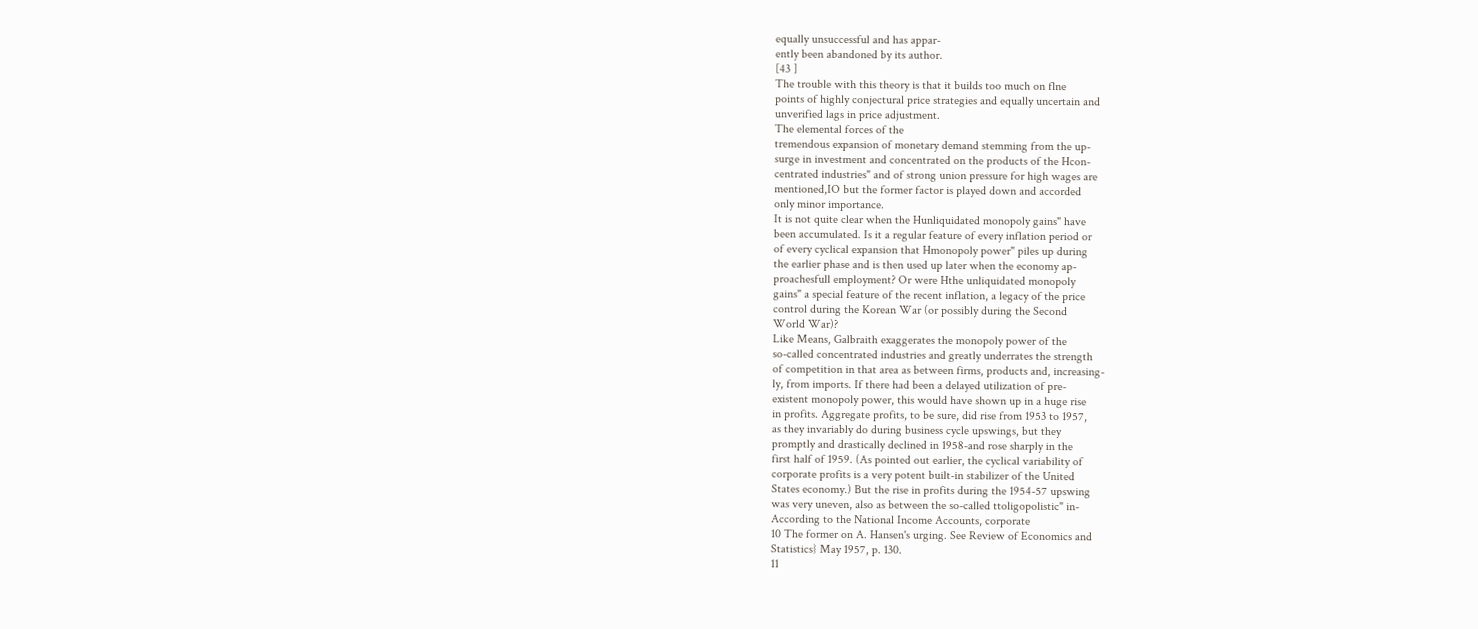equally unsuccessful and has appar-
ently been abandoned by its author.
[43 ]
The trouble with this theory is that it builds too much on flne
points of highly conjectural price strategies and equally uncertain and
unverified lags in price adjustment.
The elemental forces of the
tremendous expansion of monetary demand stemming from the up-
surge in investment and concentrated on the products of the Hcon-
centrated industries" and of strong union pressure for high wages are
mentioned,IO but the former factor is played down and accorded
only minor importance.
It is not quite clear when the Hunliquidated monopoly gains" have
been accumulated. Is it a regular feature of every inflation period or
of every cyclical expansion that Hmonopoly power" piles up during
the earlier phase and is then used up later when the economy ap-
proachesfull employment? Or were Hthe unliquidated monopoly
gains" a special feature of the recent inflation, a legacy of the price
control during the Korean War (or possibly during the Second
World War)?
Like Means, Galbraith exaggerates the monopoly power of the
so-called concentrated industries and greatly underrates the strength
of competition in that area as between firms, products and, increasing-
ly, from imports. If there had been a delayed utilization of pre-
existent monopoly power, this would have shown up in a huge rise
in profits. Aggregate profits, to be sure, did rise from 1953 to 1957,
as they invariably do during business cycle upswings, but they
promptly and drastically declined in 1958-and rose sharply in the
first half of 1959. (As pointed out earlier, the cyclical variability of
corporate profits is a very potent built-in stabilizer of the United
States economy.) But the rise in profits during the 1954-57 upswing
was very uneven, also as between the so-called ttoligopolistic" in-
According to the National Income Accounts, corporate
10 The former on A. Hansen's urging. See Review of Economics and
Statistics} May 1957, p. 130.
11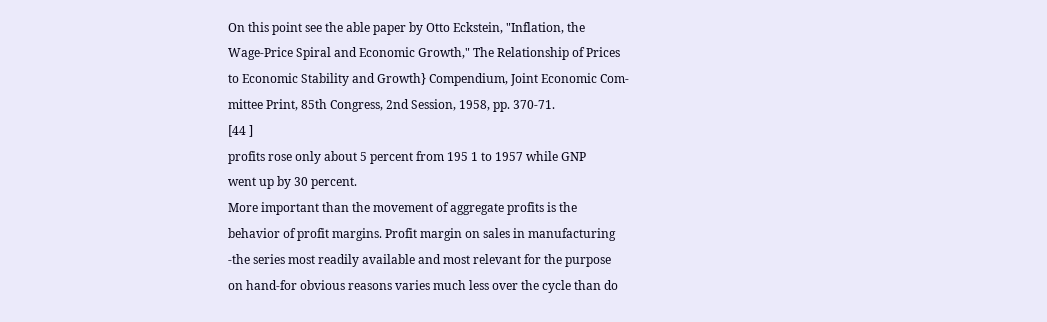On this point see the able paper by Otto Eckstein, "Inflation, the
Wage-Price Spiral and Economic Growth," The Relationship of Prices
to Economic Stability and Growth} Compendium, Joint Economic Com-
mittee Print, 85th Congress, 2nd Session, 1958, pp. 370-71.
[44 ]
profits rose only about 5 percent from 195 1 to 1957 while GNP
went up by 30 percent.
More important than the movement of aggregate profits is the
behavior of profit margins. Profit margin on sales in manufacturing
-the series most readily available and most relevant for the purpose
on hand-for obvious reasons varies much less over the cycle than do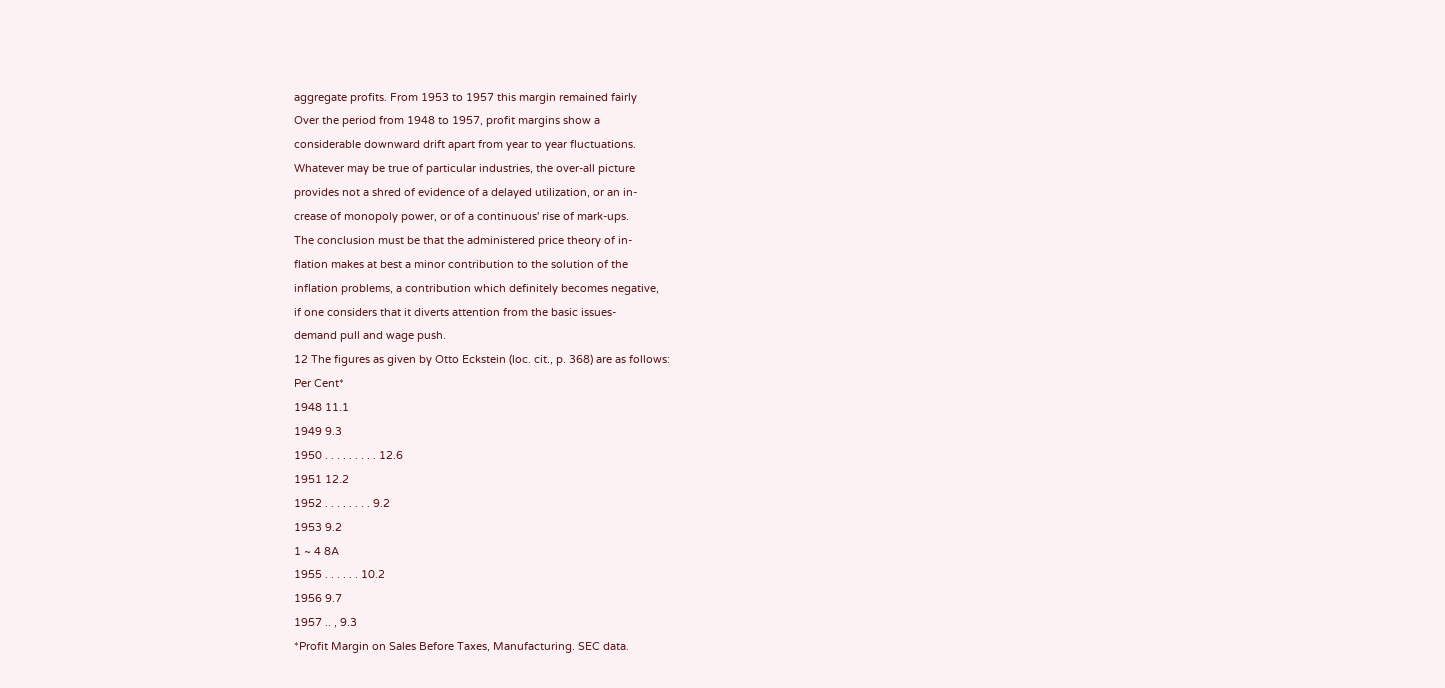aggregate profits. From 1953 to 1957 this margin remained fairly
Over the period from 1948 to 1957, profit margins show a
considerable downward drift apart from year to year fluctuations.
Whatever may be true of particular industries, the over-all picture
provides not a shred of evidence of a delayed utilization, or an in-
crease of monopoly power, or of a continuous' rise of mark-ups.
The conclusion must be that the administered price theory of in-
flation makes at best a minor contribution to the solution of the
inflation problems, a contribution which definitely becomes negative,
if one considers that it diverts attention from the basic issues-
demand pull and wage push.
12 The figures as given by Otto Eckstein (loc. cit., p. 368) are as follows:
Per Cent*
1948 11.1
1949 9.3
1950 . . . . . . . . . 12.6
1951 12.2
1952 . . . . . . . . 9.2
1953 9.2
1 ~ 4 8A
1955 . . . . . . 10.2
1956 9.7
1957 .. , 9.3
*Profit Margin on Sales Before Taxes, Manufacturing. SEC data.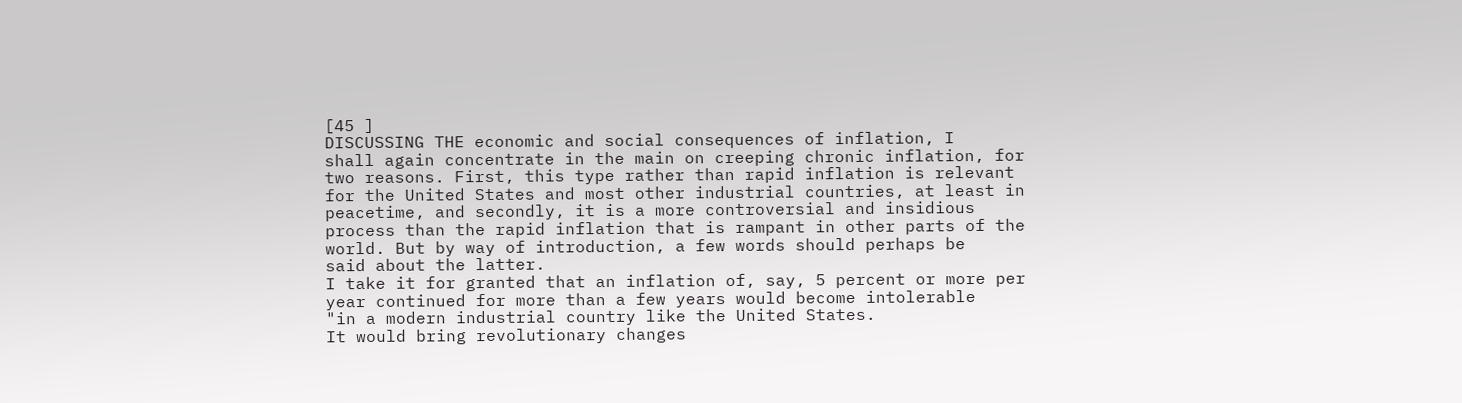[45 ]
DISCUSSING THE economic and social consequences of inflation, I
shall again concentrate in the main on creeping chronic inflation, for
two reasons. First, this type rather than rapid inflation is relevant
for the United States and most other industrial countries, at least in
peacetime, and secondly, it is a more controversial and insidious
process than the rapid inflation that is rampant in other parts of the
world. But by way of introduction, a few words should perhaps be
said about the latter.
I take it for granted that an inflation of, say, 5 percent or more per
year continued for more than a few years would become intolerable
"in a modern industrial country like the United States.
It would bring revolutionary changes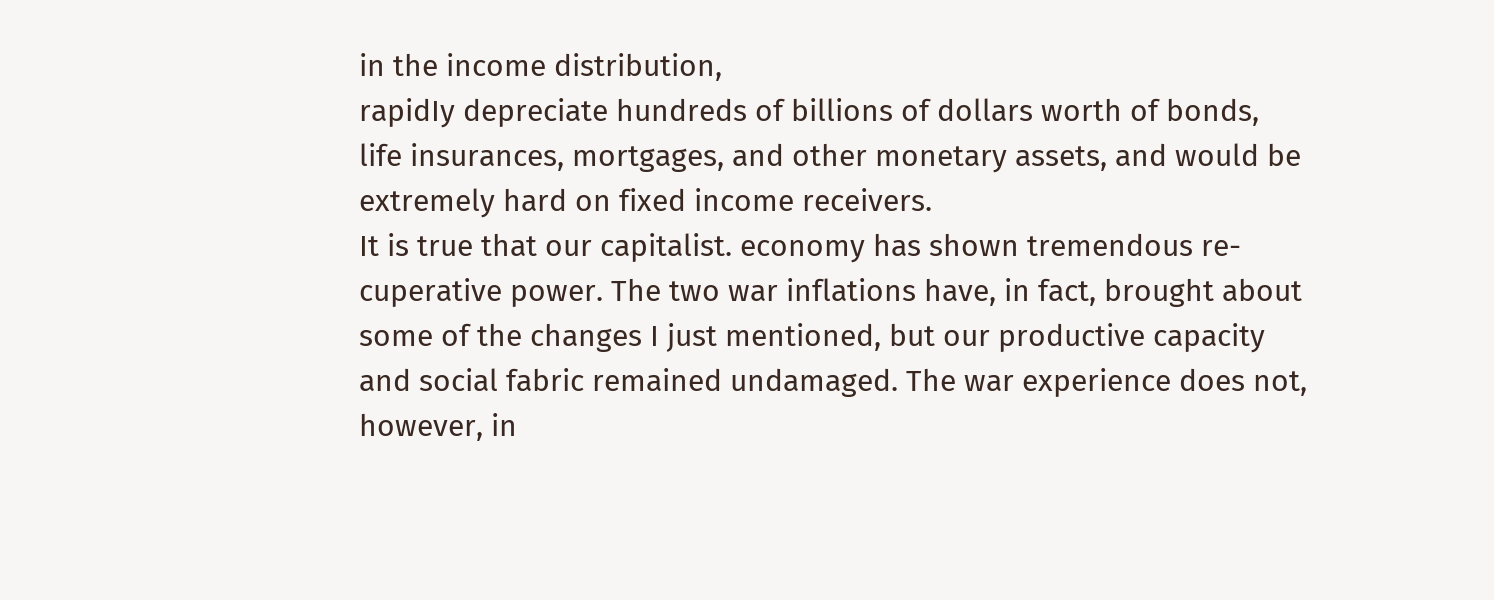in the income distribution,
rapidIy depreciate hundreds of billions of dollars worth of bonds,
life insurances, mortgages, and other monetary assets, and would be
extremely hard on fixed income receivers.
It is true that our capitalist. economy has shown tremendous re-
cuperative power. The two war inflations have, in fact, brought about
some of the changes I just mentioned, but our productive capacity
and social fabric remained undamaged. The war experience does not,
however, in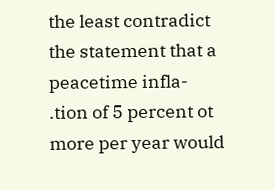the least contradict the statement that a peacetime infla-
.tion of 5 percent ot more per year would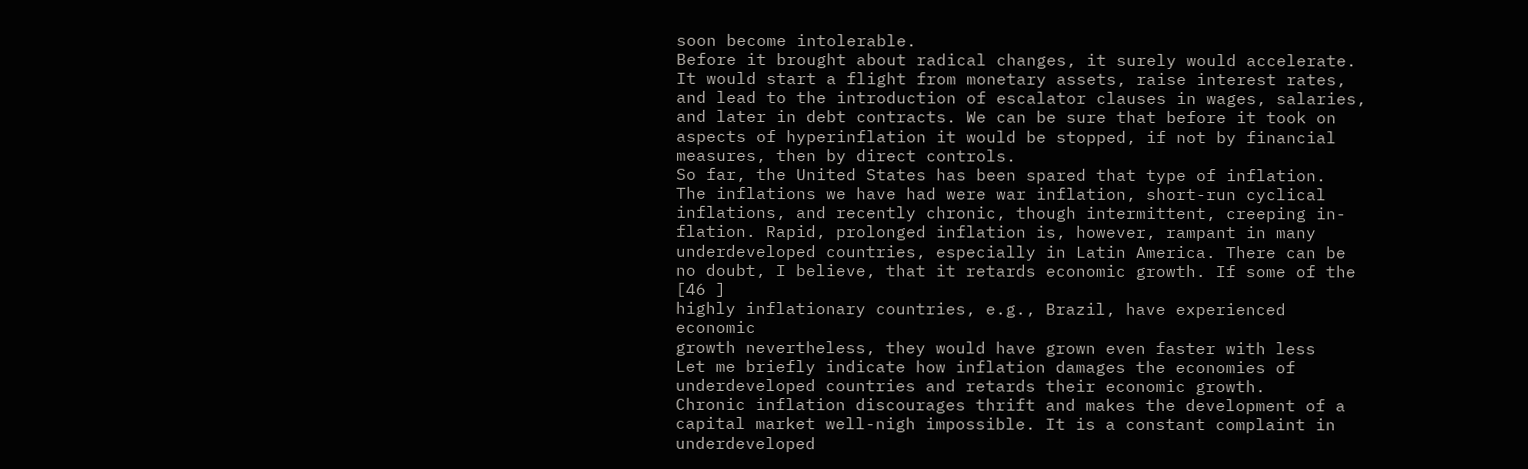soon become intolerable.
Before it brought about radical changes, it surely would accelerate.
It would start a flight from monetary assets, raise interest rates,
and lead to the introduction of escalator clauses in wages, salaries,
and later in debt contracts. We can be sure that before it took on
aspects of hyperinflation it would be stopped, if not by financial
measures, then by direct controls.
So far, the United States has been spared that type of inflation.
The inflations we have had were war inflation, short-run cyclical
inflations, and recently chronic, though intermittent, creeping in-
flation. Rapid, prolonged inflation is, however, rampant in many
underdeveloped countries, especially in Latin America. There can be
no doubt, I believe, that it retards economic growth. If some of the
[46 ]
highly inflationary countries, e.g., Brazil, have experienced economic
growth nevertheless, they would have grown even faster with less
Let me briefly indicate how inflation damages the economies of
underdeveloped countries and retards their economic growth.
Chronic inflation discourages thrift and makes the development of a
capital market well-nigh impossible. It is a constant complaint in
underdeveloped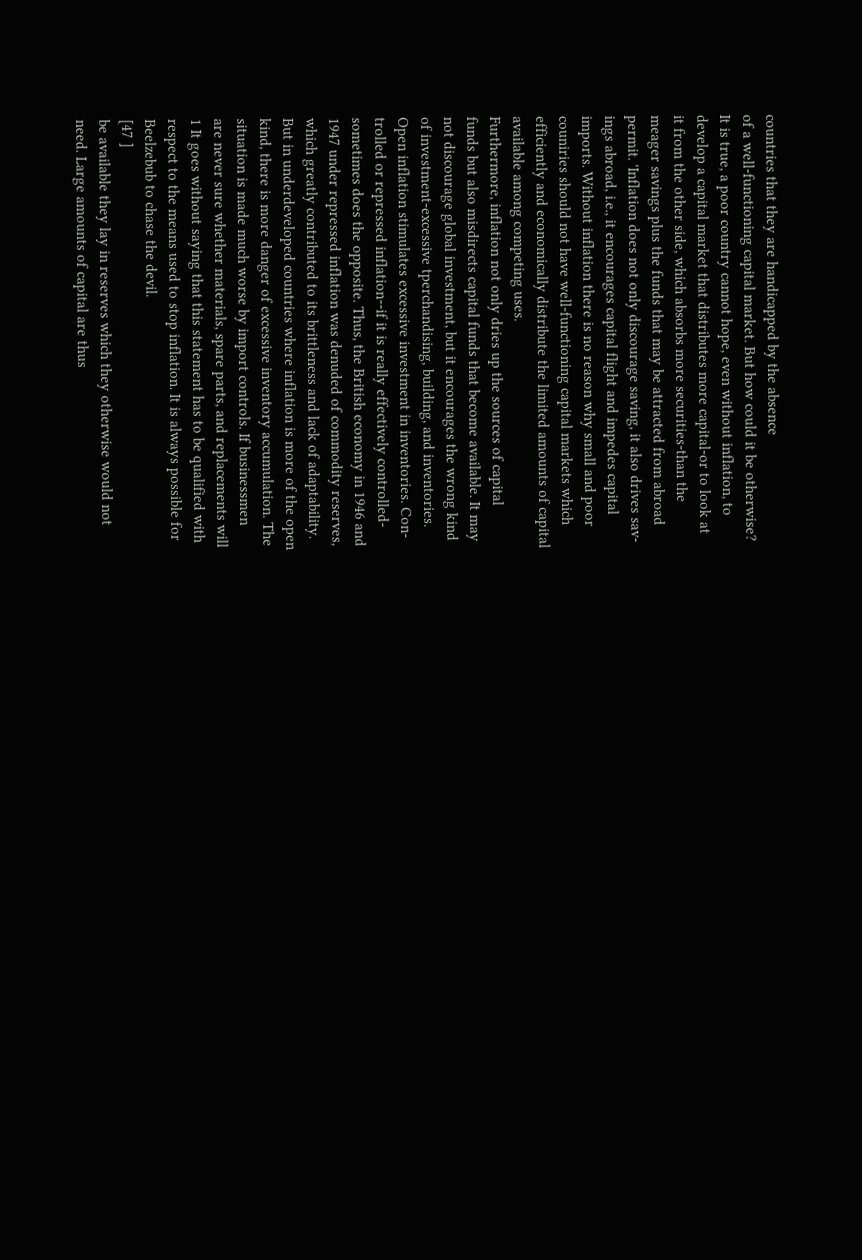countries that they are handicapped by the absence
of a well-functioning capital market. But how could it be otherwise?
It is true, a poor country cannot hope, even without inflation, to
develop a capital market that distributes more capital-or to look at
it from the other side, which absorbs more securities-than the
meager savings plus the funds that may be attracted from abroad
permit. 'Inflation does not only discourage saving, it also drives sav-
ings abroad, i.e., it encourages capital flight and impedes capital
imports. Without inflation there is no reason why small and poor
couniries should not have well-functioning capital markets which
efficiently and economically distribute the limited amounts of capital
available among competing uses.
Furthermore, inflation not only dries up the sources of capital
funds but also misdirects capital funds that become available. It may
not discourage global investment, but it encourages the wrong kind
of investment-excessive tperchandising, building, and inventories.
Open inflation stimulates excessive investment in inventories. Con-
trolled or repressed inflation--if it is really effectively controlled-
sometimes does the opposite. Thus, the British economy in 1946 and
1947 under repressed inflation was denuded of commodity reserves,
which greatly contributed to its brittleness and lack of adaptability.
But in underdeveloped countries where inflation is more of the open
kind, there is more danger of excessive inventory accumulation. The
situation is made much worse by import controls. If businessmen
are never sure whether materials, spare parts, and replacements will
1 It goes without saying that this statement has to be qualified with
respect to the means used to stop inflation. It is always possible for
Beelzebub to chase the devil.
[47 ]
be available they lay in reserves which they otherwise would not
need. Large amounts of capital are thus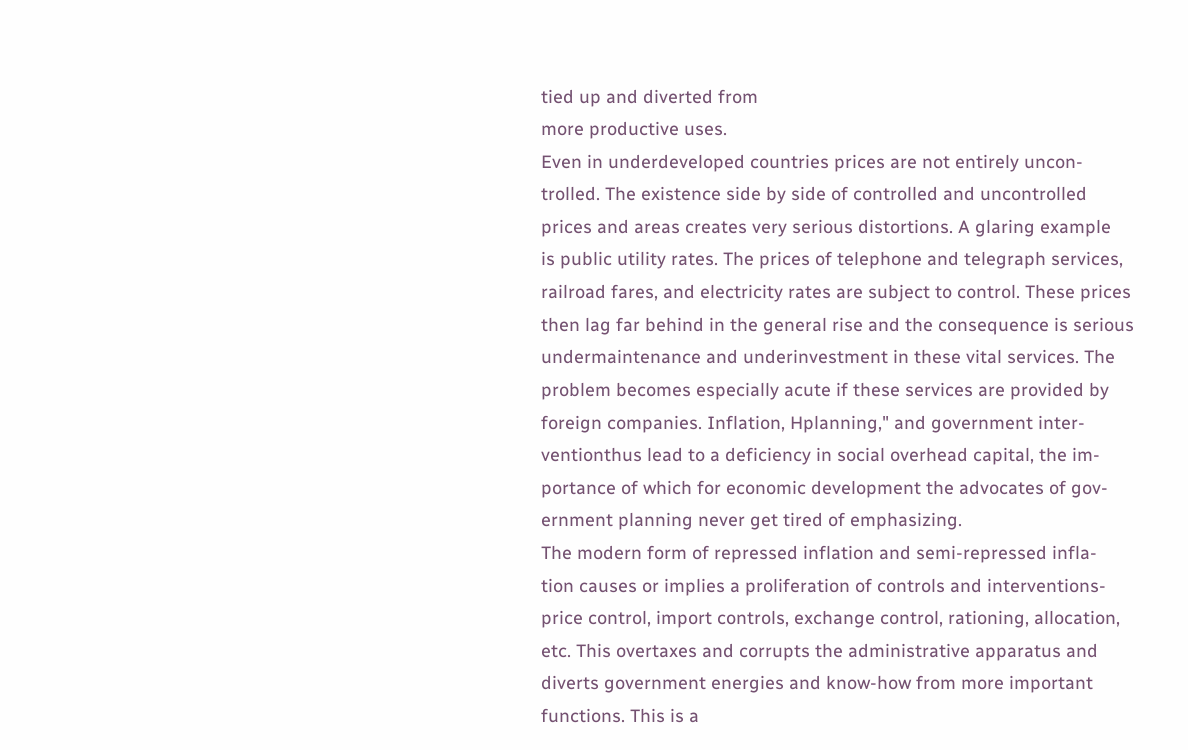tied up and diverted from
more productive uses.
Even in underdeveloped countries prices are not entirely uncon-
trolled. The existence side by side of controlled and uncontrolled
prices and areas creates very serious distortions. A glaring example
is public utility rates. The prices of telephone and telegraph services,
railroad fares, and electricity rates are subject to control. These prices
then lag far behind in the general rise and the consequence is serious
undermaintenance and underinvestment in these vital services. The
problem becomes especially acute if these services are provided by
foreign companies. Inflation, Hplanning," and government inter-
ventionthus lead to a deficiency in social overhead capital, the im-
portance of which for economic development the advocates of gov-
ernment planning never get tired of emphasizing.
The modern form of repressed inflation and semi-repressed infla-
tion causes or implies a proliferation of controls and interventions-
price control, import controls, exchange control, rationing, allocation,
etc. This overtaxes and corrupts the administrative apparatus and
diverts government energies and know-how from more important
functions. This is a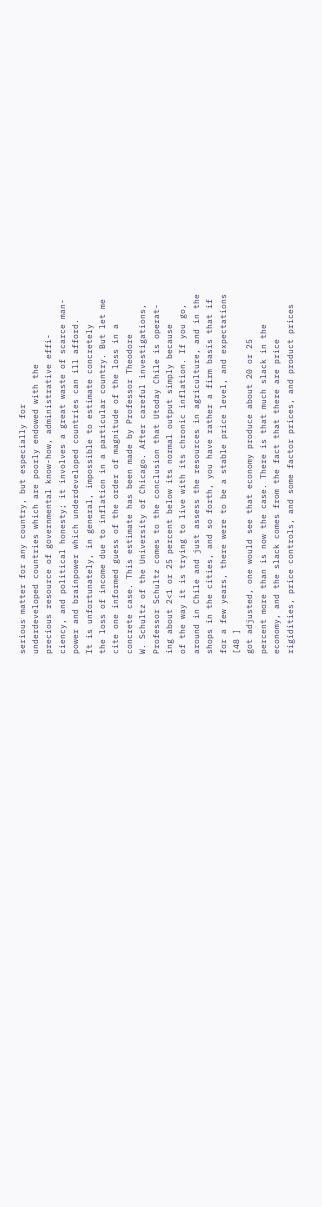serious matter for any country, but especially for
underdeveloped countries which are poorly endowed with the
precious resource of governmental know-how, administrative effi-
ciency, and political honesty; it involves a great waste of scarce man-
power and brainpower which underdeveloped countries can ill afford.
It is unfortunately, in general, impossible to estimate concretely
the loss of income due to inflation in a particular country. But let me
cite one informed guess of the order of magnitude of the loss in a
concrete case. This estimate has been made by Professor Theodore
W. Schultz of the University of Chicago. After careful investigations,
Professor Schultz comes to the conclusion that Utoday Chile is operat-
ing about 2<1 or 25 percent below its normal output simply because
of the way it is trying to live with its chronic inflation. If you go,
around in Chile and just assess the resources in agriculture, and in the
shops in the cities, and so forth, you have rather a firm basis that if
for a few years, there were to be a stable price level, and expectations
[48 ]
got adjusted, one would see that economy produce about 20 or 25
percent more than is now the case. There is that much slack in the
economy, and the slack comes from the fact that there are price
rigidities, price controls, and some factor prices, and product prices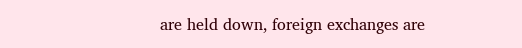are held down, foreign exchanges are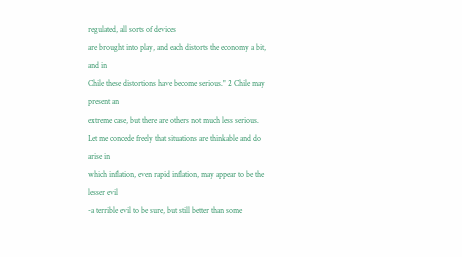regulated, all sorts of devices
are brought into play, and each distorts the economy a bit, and in
Chile these distortions have become serious." 2 Chile may present an
extreme case, but there are others not much less serious.
Let me concede freely that situations are thinkable and do arise in
which inflation, even rapid inflation, may appear to be the lesser evil
-a terrible evil to be sure, but still better than some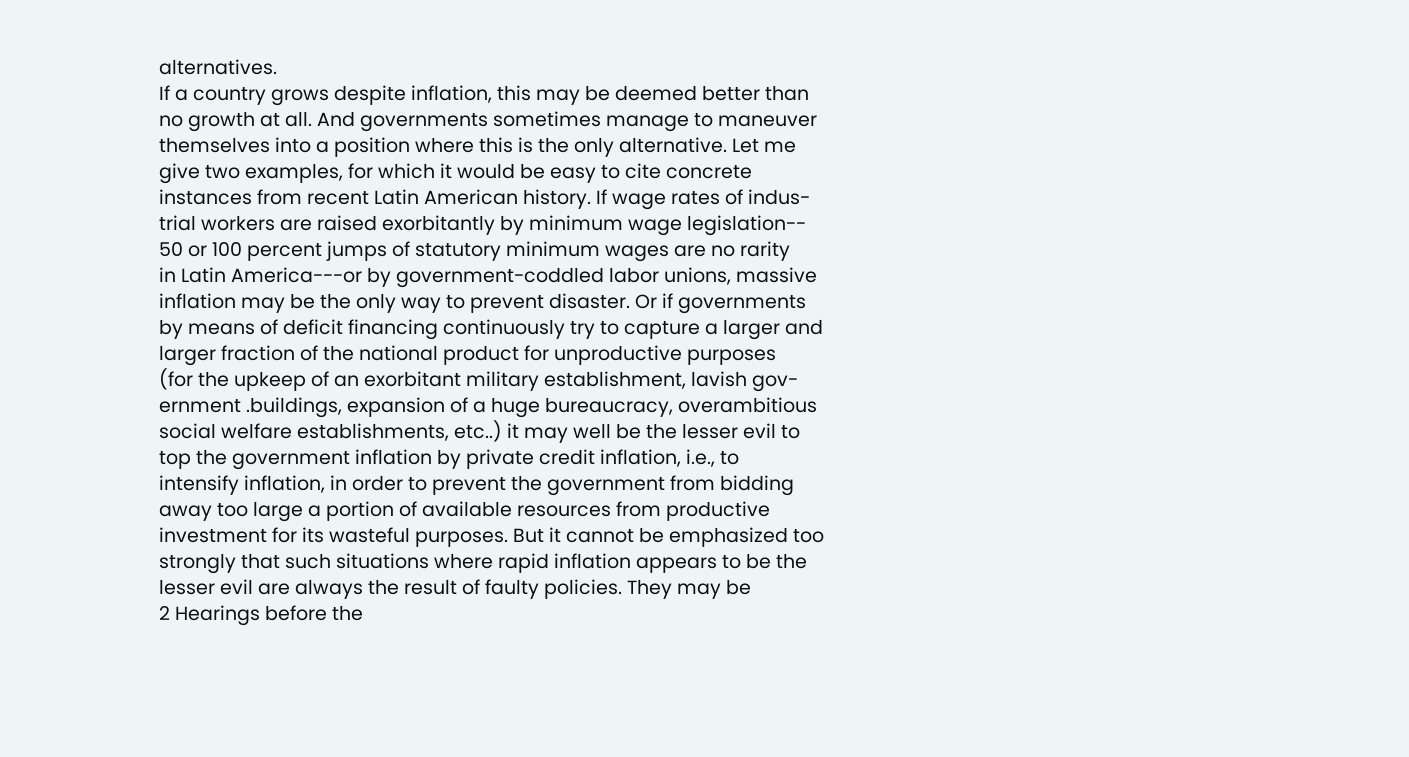alternatives.
If a country grows despite inflation, this may be deemed better than
no growth at all. And governments sometimes manage to maneuver
themselves into a position where this is the only alternative. Let me
give two examples, for which it would be easy to cite concrete
instances from recent Latin American history. If wage rates of indus-
trial workers are raised exorbitantly by minimum wage legislation--
50 or 100 percent jumps of statutory minimum wages are no rarity
in Latin America---or by government-coddled labor unions, massive
inflation may be the only way to prevent disaster. Or if governments
by means of deficit financing continuously try to capture a larger and
larger fraction of the national product for unproductive purposes
(for the upkeep of an exorbitant military establishment, lavish gov-
ernment .buildings, expansion of a huge bureaucracy, overambitious
social welfare establishments, etc..) it may well be the lesser evil to
top the government inflation by private credit inflation, i.e., to
intensify inflation, in order to prevent the government from bidding
away too large a portion of available resources from productive
investment for its wasteful purposes. But it cannot be emphasized too
strongly that such situations where rapid inflation appears to be the
lesser evil are always the result of faulty policies. They may be
2 Hearings before the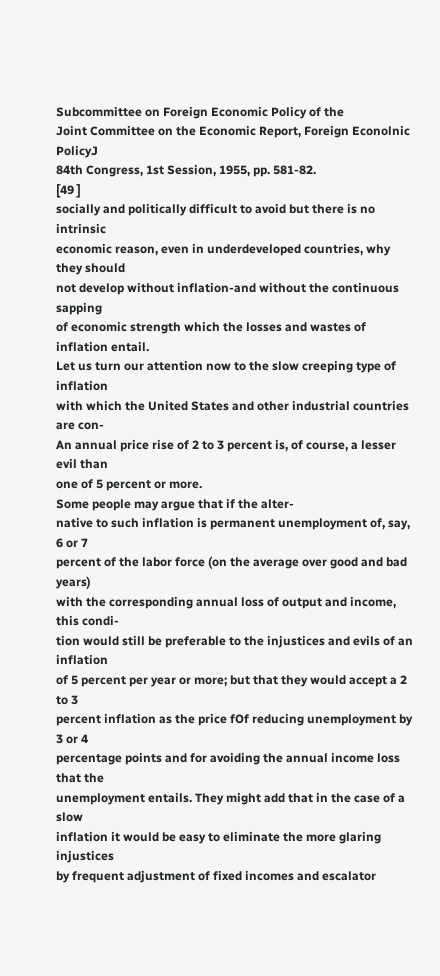Subcommittee on Foreign Economic Policy of the
Joint Committee on the Economic Report, Foreign Econolnic PolicyJ
84th Congress, 1st Session, 1955, pp. 581-82.
[49 ]
socially and politically difficult to avoid but there is no intrinsic
economic reason, even in underdeveloped countries, why they should
not develop without inflation-and without the continuous sapping
of economic strength which the losses and wastes of inflation entail.
Let us turn our attention now to the slow creeping type of inflation
with which the United States and other industrial countries are con-
An annual price rise of 2 to 3 percent is, of course, a lesser evil than
one of 5 percent or more.
Some people may argue that if the alter-
native to such inflation is permanent unemployment of, say, 6 or 7
percent of the labor force (on the average over good and bad years)
with the corresponding annual loss of output and income, this condi-
tion would still be preferable to the injustices and evils of an inflation
of 5 percent per year or more; but that they would accept a 2 to 3
percent inflation as the price fOf reducing unemployment by 3 or 4
percentage points and for avoiding the annual income loss that the
unemployment entails. They might add that in the case of a slow
inflation it would be easy to eliminate the more glaring injustices
by frequent adjustment of fixed incomes and escalator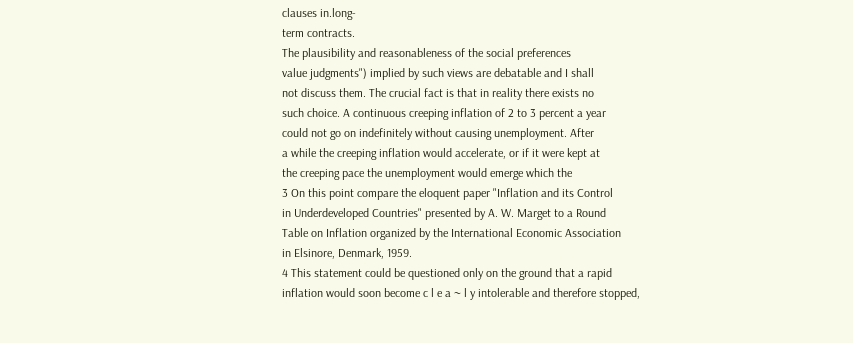clauses in.long-
term contracts.
The plausibility and reasonableness of the social preferences
value judgments") implied by such views are debatable and I shall
not discuss them. The crucial fact is that in reality there exists no
such choice. A continuous creeping inflation of 2 to 3 percent a year
could not go on indefinitely without causing unemployment. After
a while the creeping inflation would accelerate, or if it were kept at
the creeping pace the unemployment would emerge which the
3 On this point compare the eloquent paper "Inflation and its Control
in Underdeveloped Countries" presented by A. W. Marget to a Round
Table on Inflation organized by the International Economic Association
in Elsinore, Denmark, 1959.
4 This statement could be questioned only on the ground that a rapid
inflation would soon become c l e a ~ l y intolerable and therefore stopped,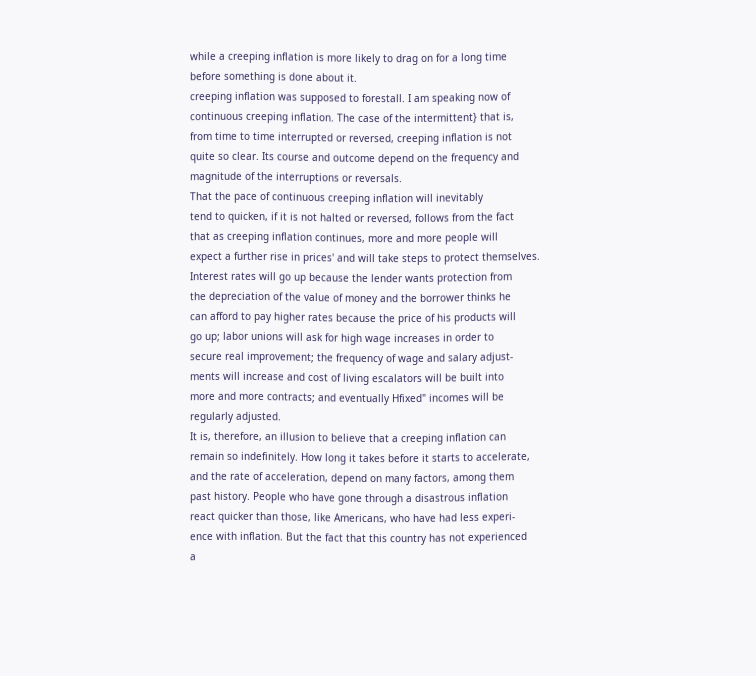while a creeping inflation is more likely to drag on for a long time
before something is done about it.
creeping inflation was supposed to forestall. I am speaking now of
continuous creeping inflation. The case of the intermittent} that is,
from time to time interrupted or reversed, creeping inflation is not
quite so clear. Its course and outcome depend on the frequency and
magnitude of the interruptions or reversals.
That the pace of continuous creeping inflation will inevitably
tend to quicken, if it is not halted or reversed, follows from the fact
that as creeping inflation continues, more and more people will
expect a further rise in prices' and will take steps to protect themselves.
Interest rates will go up because the lender wants protection from
the depreciation of the value of money and the borrower thinks he
can afford to pay higher rates because the price of his products will
go up; labor unions will ask for high wage increases in order to
secure real improvement; the frequency of wage and salary adjust-
ments will increase and cost of living escalators will be built into
more and more contracts; and eventually Hfixed" incomes will be
regularly adjusted.
It is, therefore, an illusion to believe that a creeping inflation can
remain so indefinitely. How long it takes before it starts to accelerate,
and the rate of acceleration, depend on many factors, among them
past history. People who have gone through a disastrous inflation
react quicker than those, like Americans, who have had less experi-
ence with inflation. But the fact that this country has not experienced
a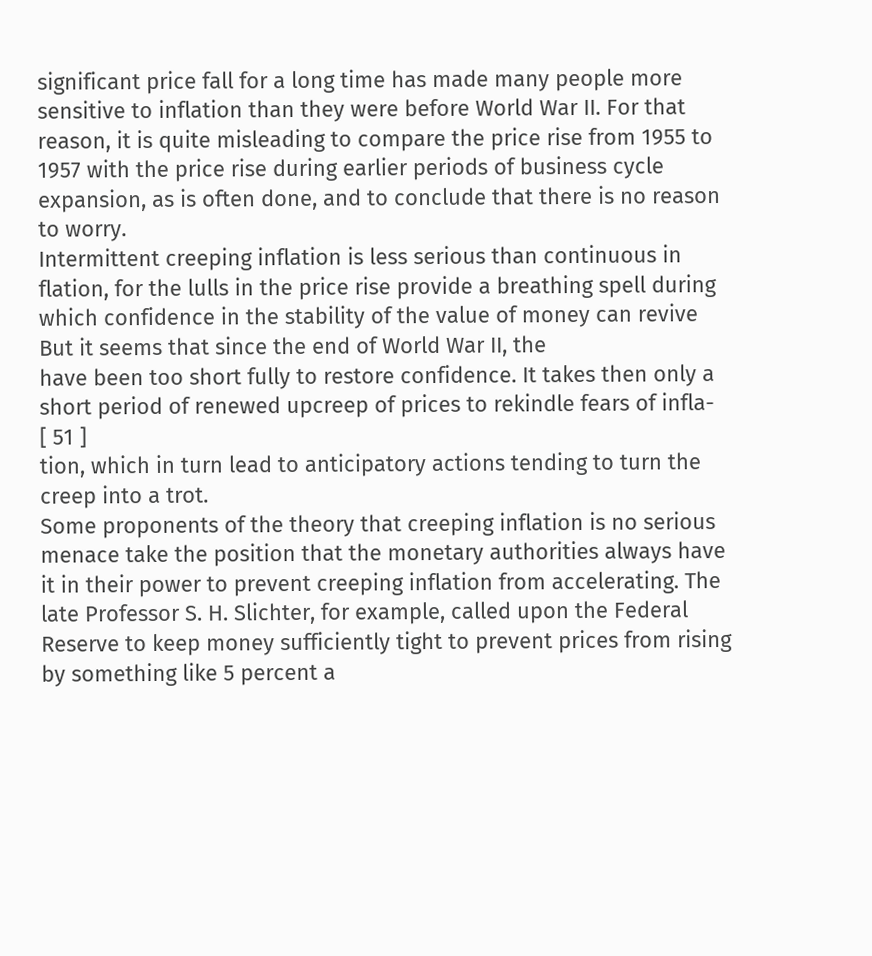significant price fall for a long time has made many people more
sensitive to inflation than they were before World War II. For that
reason, it is quite misleading to compare the price rise from 1955 to
1957 with the price rise during earlier periods of business cycle
expansion, as is often done, and to conclude that there is no reason
to worry.
Intermittent creeping inflation is less serious than continuous in
flation, for the lulls in the price rise provide a breathing spell during
which confidence in the stability of the value of money can revive
But it seems that since the end of World War II, the
have been too short fully to restore confidence. It takes then only a
short period of renewed upcreep of prices to rekindle fears of infla-
[ 51 ]
tion, which in turn lead to anticipatory actions tending to turn the
creep into a trot.
Some proponents of the theory that creeping inflation is no serious
menace take the position that the monetary authorities always have
it in their power to prevent creeping inflation from accelerating. The
late Professor S. H. Slichter, for example, called upon the Federal
Reserve to keep money sufficiently tight to prevent prices from rising
by something like 5 percent a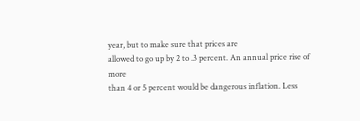year, but to make sure that prices are
allowed to go up by 2 to .3 percent. An annual price rise of more
than 4 or 5 percent would be dangerous inflation. Less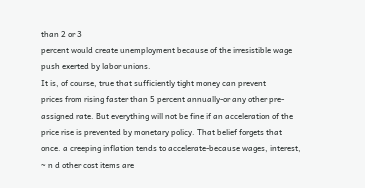than 2 or 3
percent would create unemployment because of the irresistible wage
push exerted by labor unions.
It is, of course, true that sufficiently tight money can prevent
prices from rising faster than 5 percent annually-or any other pre-
assigned rate. But everything will not be fine if an acceleration of the
price rise is prevented by monetary policy. That belief forgets that
once. a creeping inflation tends to accelerate-because wages, interest,
~ n d other cost items are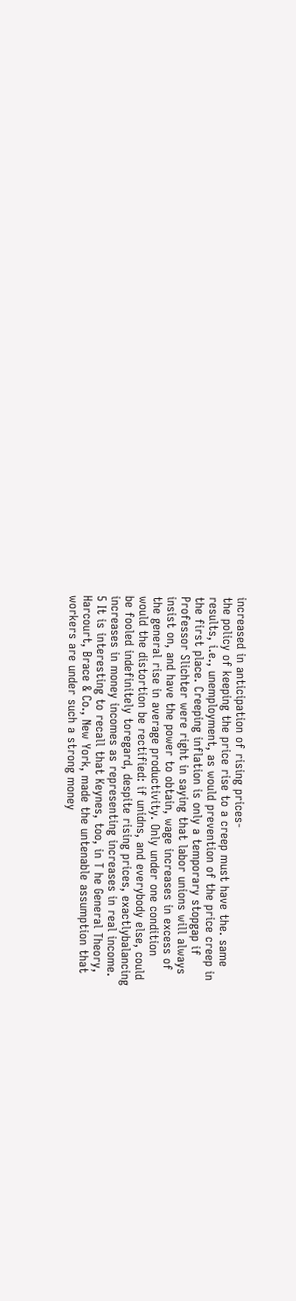increased in anticipation of rising prices-
the policy of keeping the price rise to a creep must have the. same
results, i.e., unemployment, as would prevention of the price creep in
the first place. Creeping inflation is only a temporary stopgap if
Professor Slichter were right in saying that labor unions will always
insist on, and have the power to obtain, wage increases in excess of
the general rise in average productivity. Only under one condition
would the distortion be rectified: if unidns, and everybody else, could
be fooled indefinitely toregard, despite rising prices, exactlybalancing
increases in money incomes as representing increases in real income.
5 It is interesting to recall that Keynes, too, in T he General Theory,
Harcourt, Brace & Co., New York, made the untenable assumption that
workers are under such a strong money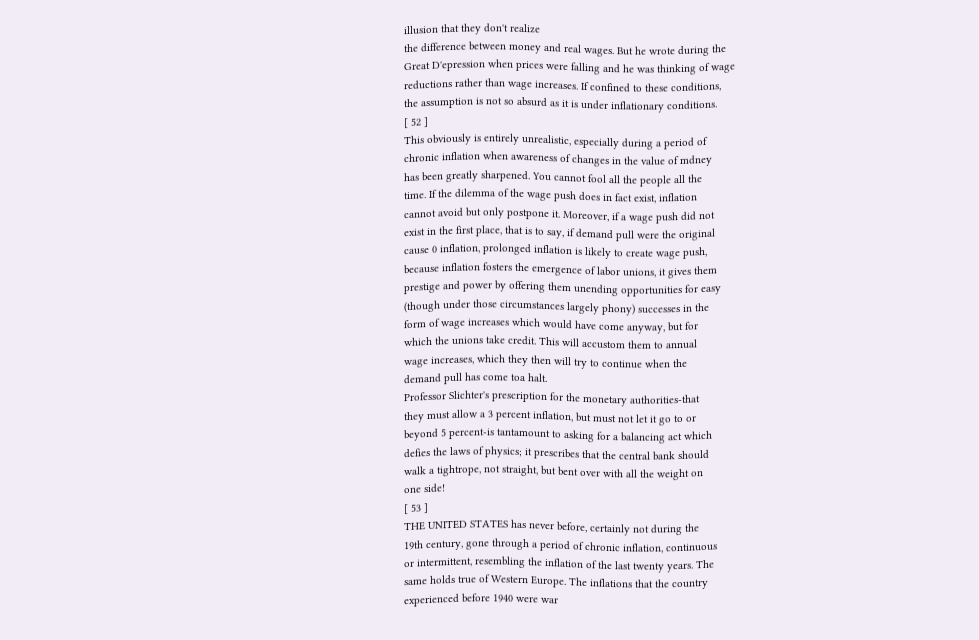illusion that they don't realize
the difference between money and real wages. But he wrote during the
Great D'epression when prices were falling and he was thinking of wage
reductions rather than wage increases. If confined to these conditions,
the assumption is not so absurd as it is under inflationary conditions.
[ 52 ]
This obviously is entirely unrealistic, especially during a period of
chronic inflation when awareness of changes in the value of mdney
has been greatly sharpened. You cannot fool all the people all the
time. If the dilemma of the wage push does in fact exist, inflation
cannot avoid but only postpone it. Moreover, if a wage push did not
exist in the first place, that is to say, if demand pull were the original
cause 0 inflation, prolonged inflation is likely to create wage push,
because inflation fosters the emergence of labor unions, it gives them
prestige and power by offering them unending opportunities for easy
(though under those circumstances largely phony) successes in the
form of wage increases which would have come anyway, but for
which the unions take credit. This will accustom them to annual
wage increases, which they then will try to continue when the
demand pull has come toa halt.
Professor Slichter's prescription for the monetary authorities-that
they must allow a 3 percent inflation, but must not let it go to or
beyond 5 percent-is tantamount to asking for a balancing act which
defies the laws of physics; it prescribes that the central bank should
walk a tightrope, not straight, but bent over with all the weight on
one side!
[ 53 ]
THE UNITED STATES has never before, certainly not during the
19th century, gone through a period of chronic inflation, continuous
or intermittent, resembling the inflation of the last twenty years. The
same holds true of Western Europe. The inflations that the country
experienced before 1940 were war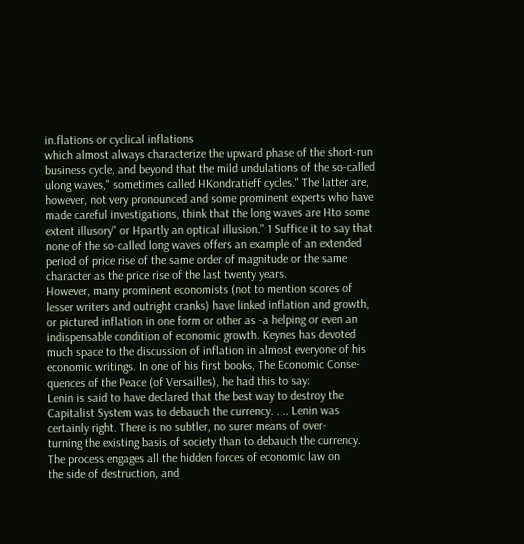in.flations or cyclical inflations
which almost always characterize the upward phase of the short-run
business cycle, and beyond that the mild undulations of the so-called
ulong waves," sometimes called HKondratieff cycles." The latter are,
however, not very pronounced and some prominent experts who have
made careful investigations, think that the long waves are Hto some
extent illusory" or Hpartly an optical illusion." 1 Suffice it to say that
none of the so-called long waves offers an example of an extended
period of price rise of the same order of magnitude or the same
character as the price rise of the last twenty years.
However, many prominent economists (not to mention scores of
lesser writers and outright cranks) have linked inflation and growth,
or pictured inflation in one form or other as -a helping or even an
indispensable condition of economic growth. Keynes has devoted
much space to the discussion of inflation in almost everyone of his
economic writings. In one of his first books, The Economic Conse-
quences of the Peace (of Versailles), he had this to say:
Lenin is said to have declared that the best way to destroy the
Capitalist System was to debauch the currency. . .. Lenin was
certainly right. There is no subtler, no surer means of over-
turning the existing basis of society than to debauch the currency.
The process engages all the hidden forces of economic law on
the side of destruction, and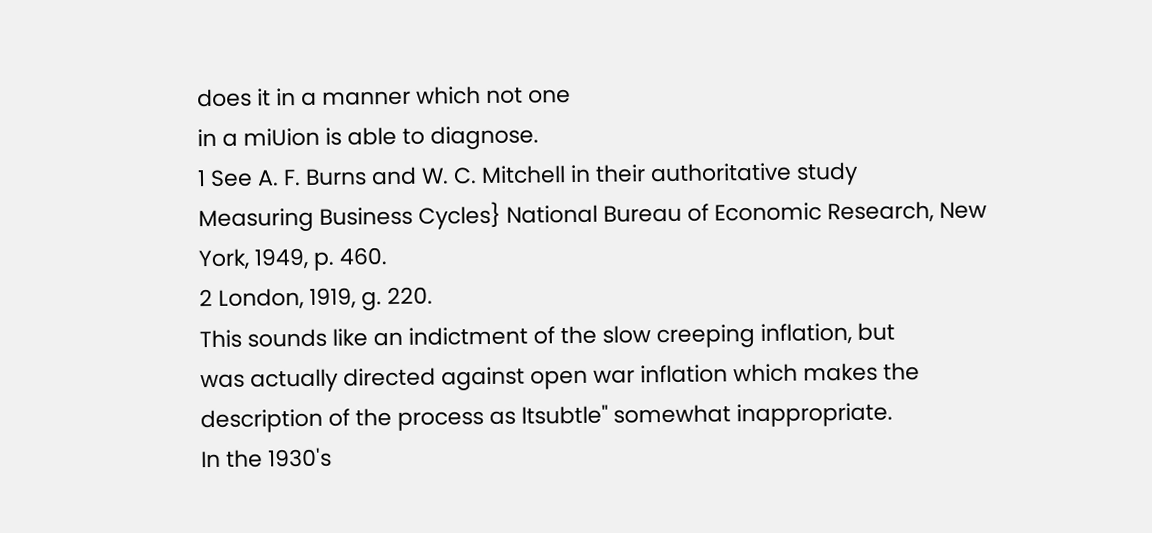does it in a manner which not one
in a miUion is able to diagnose.
1 See A. F. Burns and W. C. Mitchell in their authoritative study
Measuring Business Cycles} National Bureau of Economic Research, New
York, 1949, p. 460.
2 London, 1919, g. 220.
This sounds like an indictment of the slow creeping inflation, but
was actually directed against open war inflation which makes the
description of the process as ltsubtle" somewhat inappropriate.
In the 1930's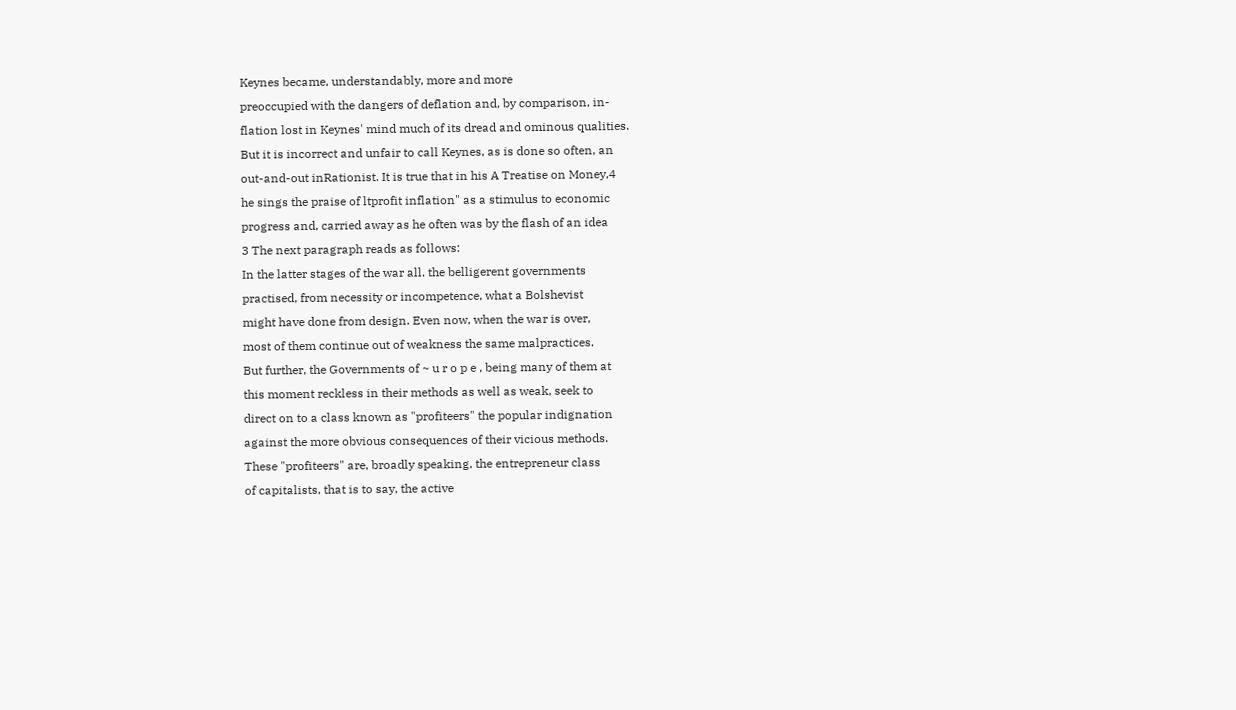Keynes became, understandably, more and more
preoccupied with the dangers of deflation and, by comparison, in-
flation lost in Keynes' mind much of its dread and ominous qualities.
But it is incorrect and unfair to call Keynes, as is done so often, an
out-and-out inRationist. It is true that in his A Treatise on Money,4
he sings the praise of ltprofit inflation" as a stimulus to economic
progress and, carried away as he often was by the flash of an idea
3 The next paragraph reads as follows:
In the latter stages of the war all. the belligerent governments
practised, from necessity or incompetence, what a Bolshevist
might have done from design. Even now, when the war is over,
most of them continue out of weakness the same malpractices.
But further, the Governments of ~ u r o p e , being many of them at
this moment reckless in their methods as well as weak, seek to
direct on to a class known as "profiteers" the popular indignation
against the more obvious consequences of their vicious methods.
These "profiteers" are, broadly speaking, the entrepreneur class
of capitalists, that is to say, the active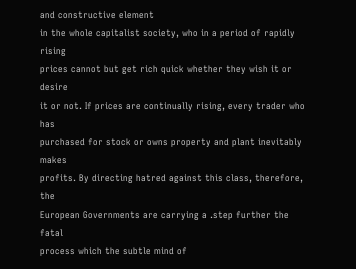and constructive element
in the whole capitalist society, who in a period of rapidly rising
prices cannot but get rich quick whether they wish it or desire
it or not. If prices are continually rising, every trader who has
purchased for stock or owns property and plant inevitably makes
profits. By directing hatred against this class, therefore, the
European Governments are carrying a .step further the fatal
process which the subtle mind of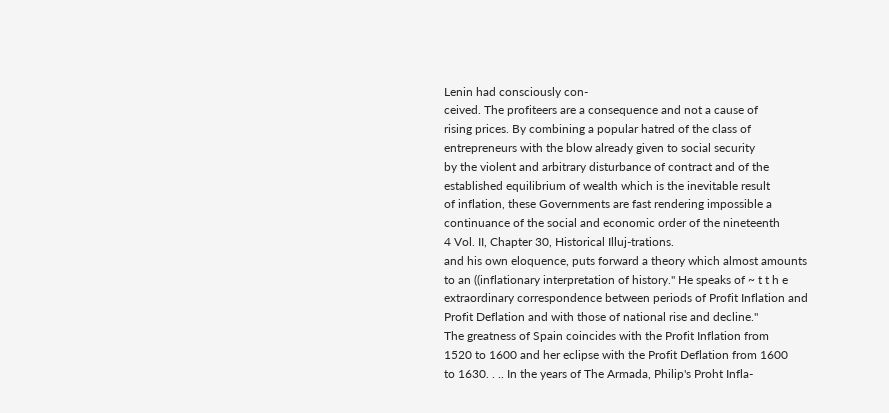Lenin had consciously con-
ceived. The profiteers are a consequence and not a cause of
rising prices. By combining a popular hatred of the class of
entrepreneurs with the blow already given to social security
by the violent and arbitrary disturbance of contract and of the
established equilibrium of wealth which is the inevitable result
of inflation, these Governments are fast rendering impossible a
continuance of the social and economic order of the nineteenth
4 Vol. II, Chapter 30, Historical Illuj-trations.
and his own eloquence, puts forward a theory which almost amounts
to an ((inflationary interpretation of history." He speaks of ~ t t h e
extraordinary correspondence between periods of Profit Inflation and
Profit Deflation and with those of national rise and decline."
The greatness of Spain coincides with the Profit Inflation from
1520 to 1600 and her eclipse with the Profit Deflation from 1600
to 1630. . .. In the years of The Armada, Philip's Proht Infla-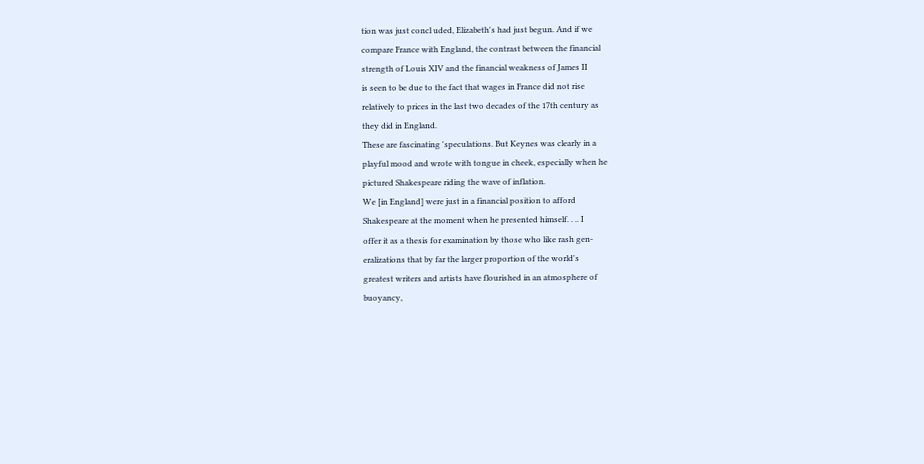tion was just concl uded, Elizabeth's had just begun. And if we
compare France with England, the contrast between the financial
strength of Louis XIV and the financial weakness of James II
is seen to be due to the fact that wages in France did not rise
relatively to prices in the last two decades of the 17th century as
they did in England.
These are fascinating 'speculations. But Keynes was clearly in a
playful mood and wrote with tongue in cheek, especially when he
pictured Shakespeare riding the wave of inflation.
We [in England] were just in a financial position to afford
Shakespeare at the moment when he presented himself. . .. I
offer it as a thesis for examination by those who like rash gen-
eralizations that by far the larger proportion of the world's
greatest writers and artists have flourished in an atmosphere of
buoyancy,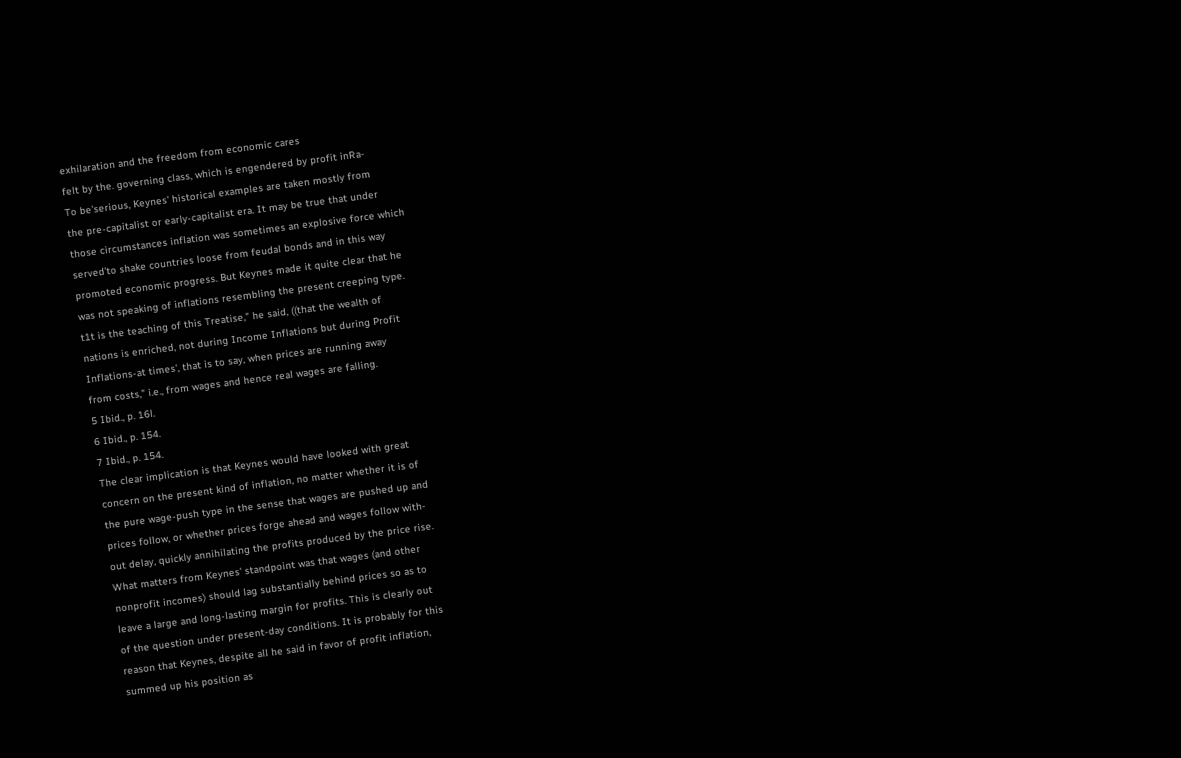exhilaration and the freedom from economic cares
felt by the. governing class, which is engendered by profit inRa-
To be'serious, Keynes' historical examples are taken mostly from
the pre-capitalist or early-capitalist era. It may be true that under
those circumstances inflation was sometimes an explosive force which
served'to shake countries loose from feudal bonds and in this way
promoted economic progress. But Keynes made it quite clear that he
was not speaking of inflations resembling the present creeping type.
t1t is the teaching of this Treatise," he said, ((that the wealth of
nations is enriched, not during Income Inflations but during Profit
Inflations-at times', that is to say, when prices are running away
from costs," i.e., from wages and hence real wages are falling.
5 Ibid., p. 16l.
6 Ibid., p. 154.
7 Ibid., p. 154.
The clear implication is that Keynes would have looked with great
concern on the present kind of inflation, no matter whether it is of
the pure wage-push type in the sense that wages are pushed up and
prices follow, or whether prices forge ahead and wages follow with-
out delay, quickly annihilating the profits produced by the price rise.
What matters from Keynes' standpoint was that wages (and other
nonprofit incomes) should lag substantially behind prices so as to
leave a large and long-lasting margin for profits. This is clearly out
of the question under present-day conditions. It is probably for this
reason that Keynes, despite all he said in favor of profit inflation,
summed up his position as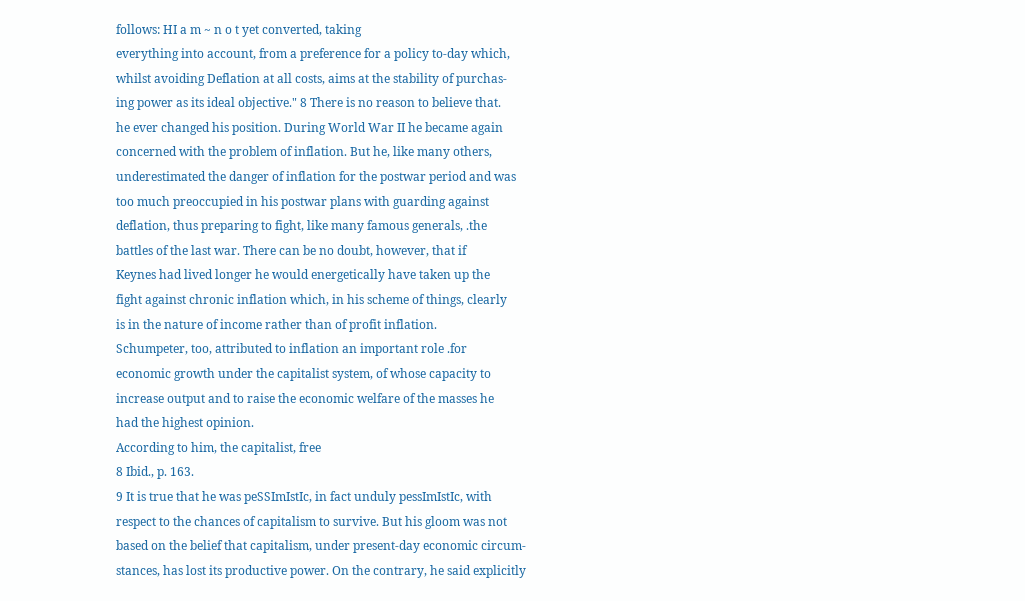follows: HI a m ~ n o t yet converted, taking
everything into account, from a preference for a policy to-day which,
whilst avoiding Deflation at all costs, aims at the stability of purchas-
ing power as its ideal objective." 8 There is no reason to believe that.
he ever changed his position. During World War II he became again
concerned with the problem of inflation. But he, like many others,
underestimated the danger of inflation for the postwar period and was
too much preoccupied in his postwar plans with guarding against
deflation, thus preparing to fight, like many famous generals, .the
battles of the last war. There can be no doubt, however, that if
Keynes had lived longer he would energetically have taken up the
fight against chronic inflation which, in his scheme of things, clearly
is in the nature of income rather than of profit inflation.
Schumpeter, too, attributed to inflation an important role .for
economic growth under the capitalist system, of whose capacity to
increase output and to raise the economic welfare of the masses he
had the highest opinion.
According to him, the capitalist, free
8 Ibid., p. 163.
9 It is true that he was peSSImIstIc, in fact unduly pessImIstIc, with
respect to the chances of capitalism to survive. But his gloom was not
based on the belief that capitalism, under present-day economic circum-
stances, has lost its productive power. On the contrary, he said explicitly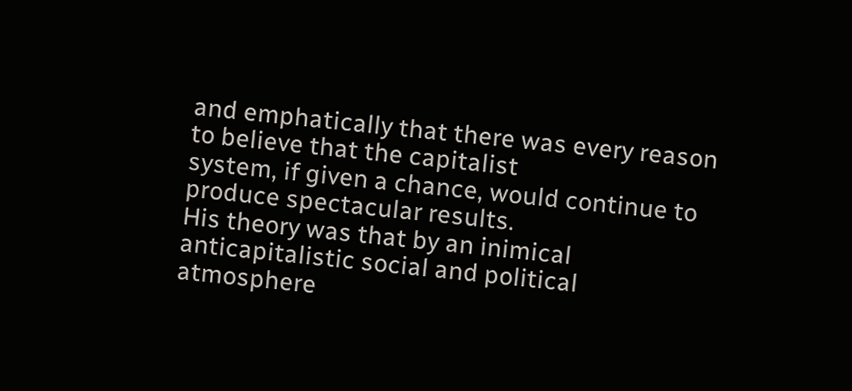and emphatically that there was every reason to believe that the capitalist
system, if given a chance, would continue to produce spectacular results.
His theory was that by an inimical anticapitalistic social and political
atmosphere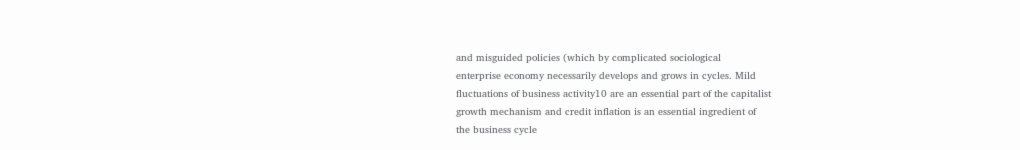and misguided policies (which by complicated sociological
enterprise economy necessarily develops and grows in cycles. Mild
fluctuations of business activity10 are an essential part of the capitalist
growth mechanism and credit inflation is an essential ingredient of
the business cycle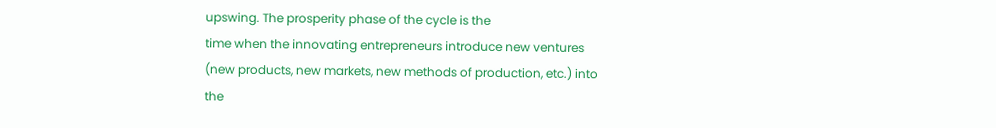upswing. The prosperity phase of the cycle is the
time when the innovating entrepreneurs introduce new ventures
(new products, new markets, new methods of production, etc.) into
the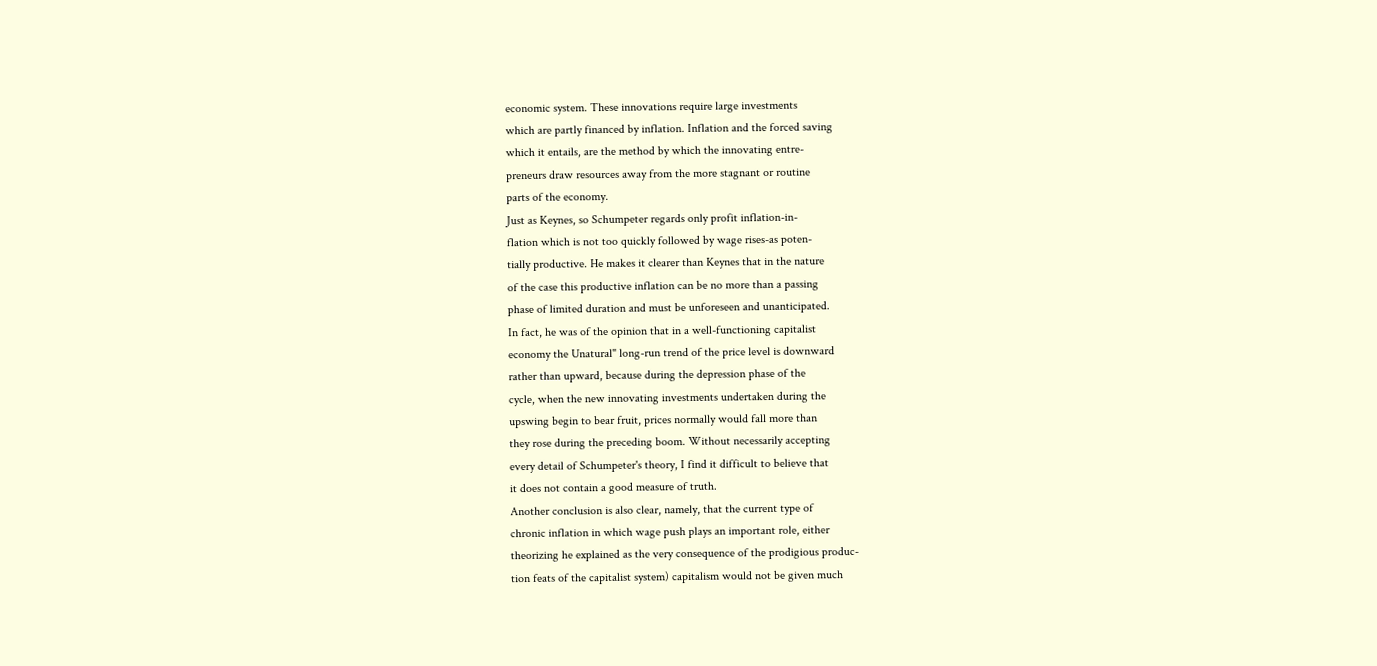economic system. These innovations require large investments
which are partly financed by inflation. Inflation and the forced saving
which it entails, are the method by which the innovating entre-
preneurs draw resources away from the more stagnant or routine
parts of the economy.
Just as Keynes, so Schumpeter regards only profit inflation-in-
flation which is not too quickly followed by wage rises-as poten-
tially productive. He makes it clearer than Keynes that in the nature
of the case this productive inflation can be no more than a passing
phase of limited duration and must be unforeseen and unanticipated.
In fact, he was of the opinion that in a well-functioning capitalist
economy the Unatural" long-run trend of the price level is downward
rather than upward, because during the depression phase of the
cycle, when the new innovating investments undertaken during the
upswing begin to bear fruit, prices normally would fall more than
they rose during the preceding boom. Without necessarily accepting
every detail of Schumpeter's theory, I find it difficult to believe that
it does not contain a good measure of truth.
Another conclusion is also clear, namely, that the current type of
chronic inflation in which wage push plays an important role, either
theorizing he explained as the very consequence of the prodigious produc-
tion feats of the capitalist system) capitalism would not be given much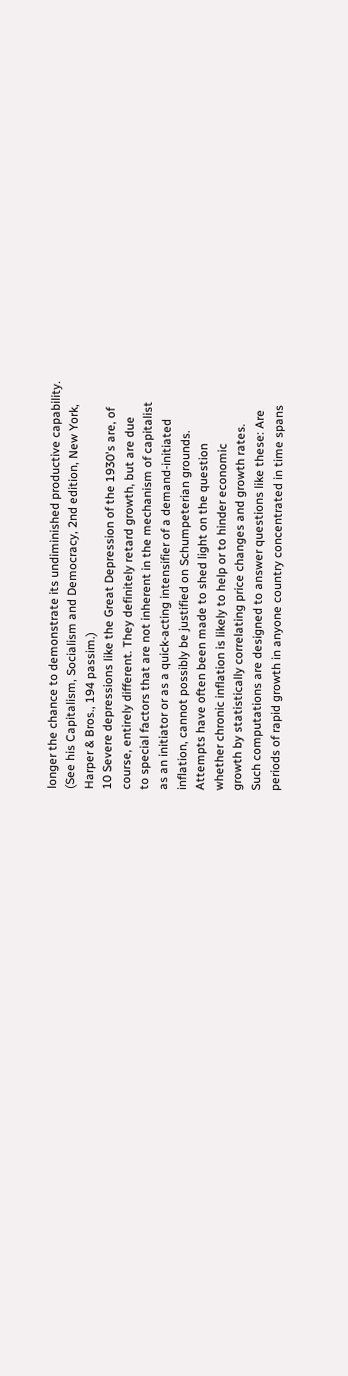longer the chance to demonstrate its undiminished productive capability.
(See his Capitalism, Socialism and Democracy, 2nd edition, New York,
Harper & Bros., 194 passim.)
10 Severe depressions like the Great Depression of the 1930's are, of
course, entirely different. They definitely retard growth, but are due
to special factors that are not inherent in the mechanism of capitalist
as an initiator or as a quick-acting intensifier of a demand-initiated
inflation, cannot possibly be justified on Schumpeterian grounds.
Attempts have often been made to shed light on the question
whether chronic inflation is likely to help or to hinder economic
growth by statistically correlating price changes and growth rates.
Such computations are designed to answer questions like these: Are
periods of rapid growth in anyone country concentrated in time spans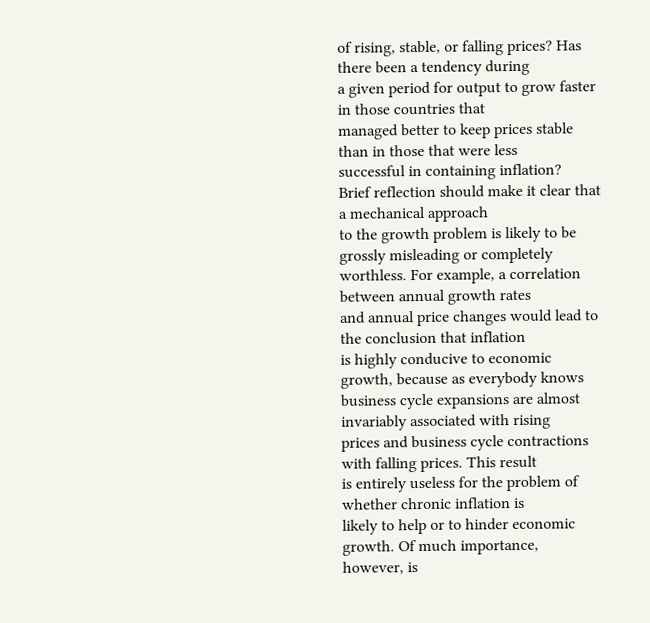of rising, stable, or falling prices? Has there been a tendency during
a given period for output to grow faster in those countries that
managed better to keep prices stable than in those that were less
successful in containing inflation?
Brief reflection should make it clear that a mechanical approach
to the growth problem is likely to be grossly misleading or completely
worthless. For example, a correlation between annual growth rates
and annual price changes would lead to the conclusion that inflation
is highly conducive to economic growth, because as everybody knows
business cycle expansions are almost invariably associated with rising
prices and business cycle contractions with falling prices. This result
is entirely useless for the problem of whether chronic inflation is
likely to help or to hinder economic growth. Of much importance,
however, is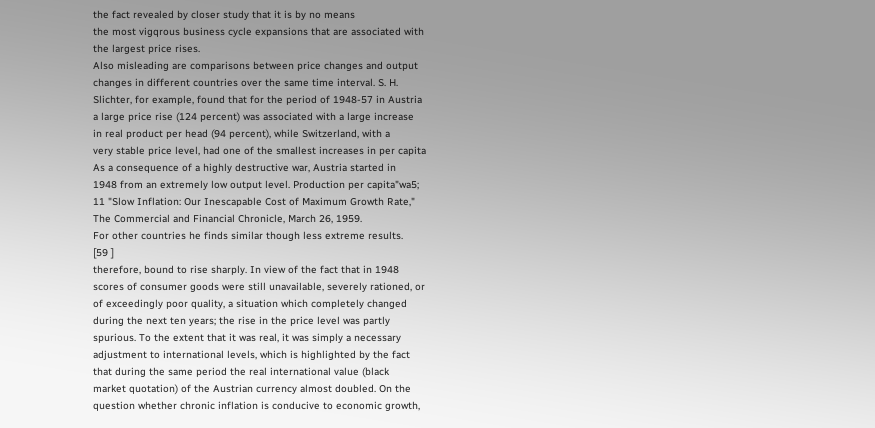the fact revealed by closer study that it is by no means
the most vigqrous business cycle expansions that are associated with
the largest price rises.
Also misleading are comparisons between price changes and output
changes in different countries over the same time interval. S. H.
Slichter, for example, found that for the period of 1948-57 in Austria
a large price rise (124 percent) was associated with a large increase
in real product per head (94 percent), while Switzerland, with a
very stable price level, had one of the smallest increases in per capita
As a consequence of a highly destructive war, Austria started in
1948 from an extremely low output level. Production per capita"wa5;
11 "Slow Inflation: Our Inescapable Cost of Maximum Growth Rate,"
The Commercial and Financial Chronicle, March 26, 1959.
For other countries he finds similar though less extreme results.
[59 ]
therefore, bound to rise sharply. In view of the fact that in 1948
scores of consumer goods were still unavailable, severely rationed, or
of exceedingly poor quality, a situation which completely changed
during the next ten years; the rise in the price level was partly
spurious. To the extent that it was real, it was simply a necessary
adjustment to international levels, which is highlighted by the fact
that during the same period the real international value (black
market quotation) of the Austrian currency almost doubled. On the
question whether chronic inflation is conducive to economic growth,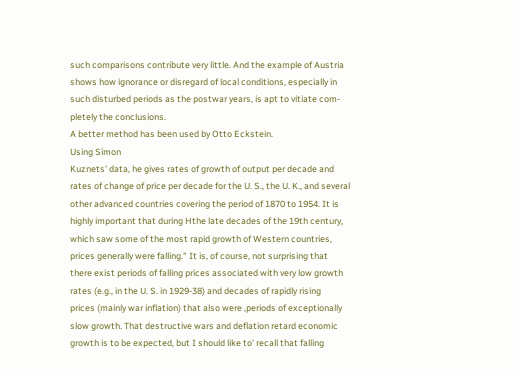such comparisons contribute very little. And the example of Austria
shows how ignorance or disregard of local conditions, especially in
such disturbed periods as the postwar years, is apt to vitiate com-
pletely the conclusions.
A better method has been used by Otto Eckstein.
Using Simon
Kuznets' data, he gives rates of growth of output per decade and
rates of change of price per decade for the U. S., the U. K., and several
other advanced countries covering the period of 1870 to 1954. It is
highly important that during Hthe late decades of the 19th century,
which saw some of the most rapid growth of Western countries,
prices generally were falling." It is, of course, not surprising that
there exist periods of falling prices associated with very low growth
rates (e.g., in the U. S. in 1929-38) and decades of rapidly rising
prices (mainly war inflation) that also were ,periods of exceptionally
slow growth. That destructive wars and deflation retard economic
growth is to be expected, but I should like to' recall that falling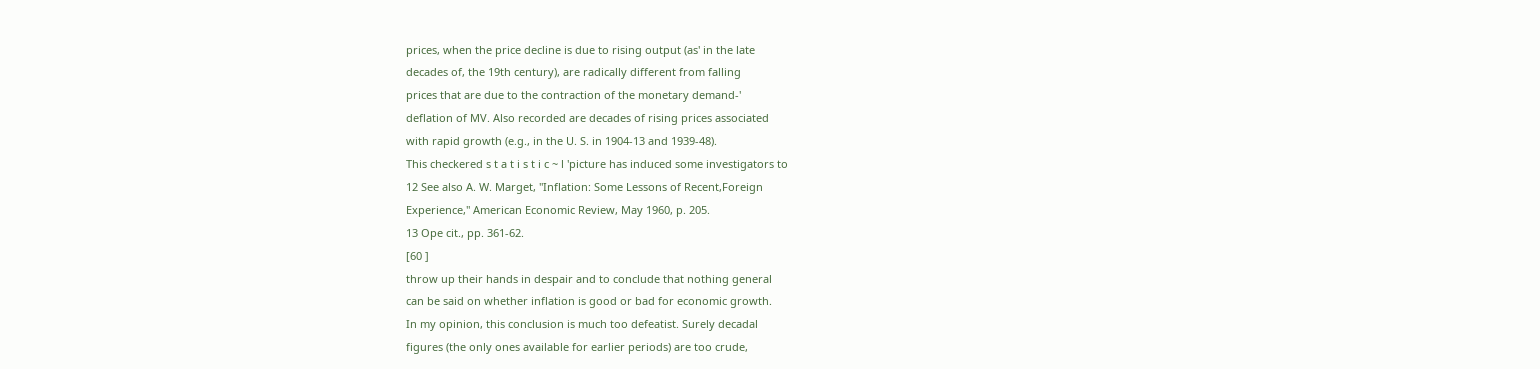prices, when the price decline is due to rising output (as' in the late
decades of, the 19th century), are radically different from falling
prices that are due to the contraction of the monetary demand-'
deflation of MV. Also recorded are decades of rising prices associated
with rapid growth (e.g., in the U. S. in 1904-13 and 1939-48).
This checkered s t a t i s t i c ~ l 'picture has induced some investigators to
12 See also A. W. Marget, "Inflation: Some Lessons of Recent,Foreign
Experience," American Economic Review, May 1960, p. 205.
13 Ope cit., pp. 361-62.
[60 ]
throw up their hands in despair and to conclude that nothing general
can be said on whether inflation is good or bad for economic growth.
In my opinion, this conclusion is much too defeatist. Surely decadal
figures (the only ones available for earlier periods) are too crude,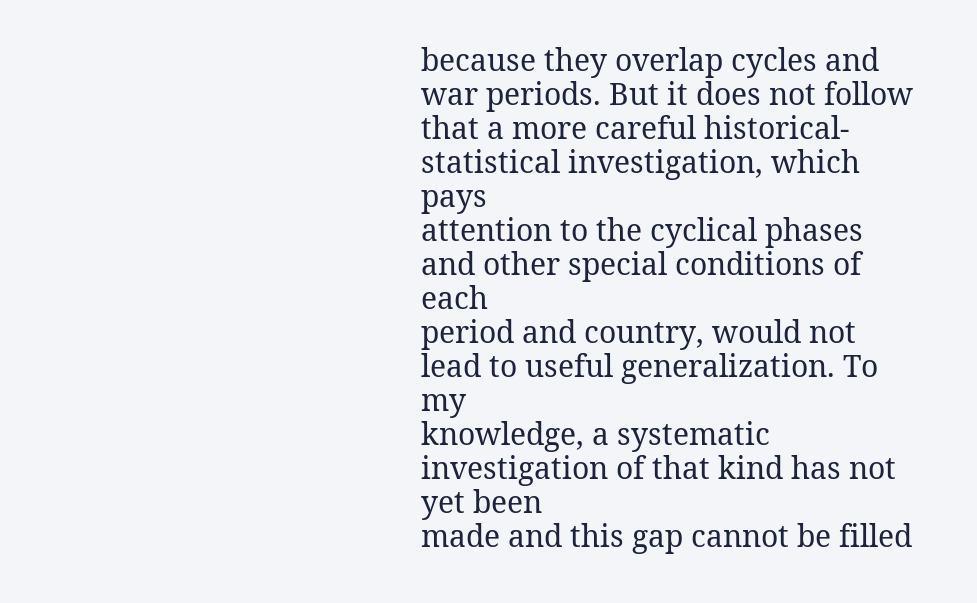because they overlap cycles and war periods. But it does not follow
that a more careful historical-statistical investigation, which pays
attention to the cyclical phases and other special conditions of each
period and country, would not lead to useful generalization. To my
knowledge, a systematic investigation of that kind has not yet been
made and this gap cannot be filled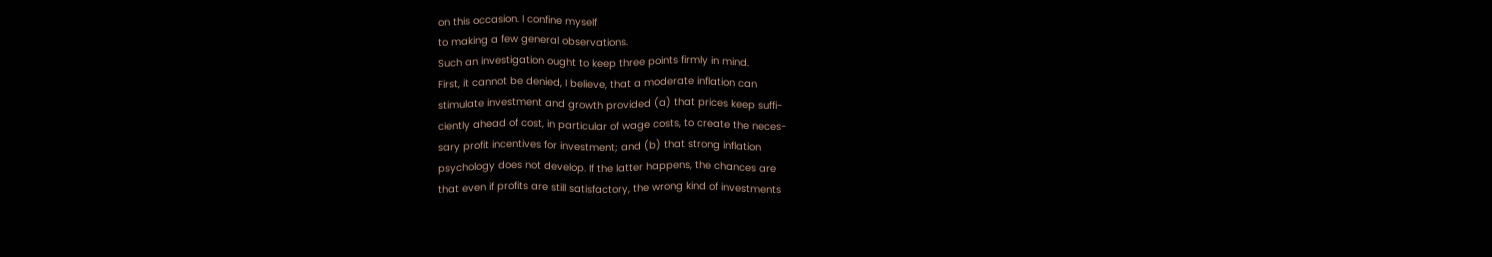on this occasion. I confine myself
to making a few general observations.
Such an investigation ought to keep three points firmly in mind.
First, it cannot be denied, I believe, that a moderate inflation can
stimulate investment and growth provided (a) that prices keep suffi-
ciently ahead of cost, in particular of wage costs, to create the neces-
sary profit incentives for investment; and (b) that strong inflation
psychology does not develop. If the latter happens, the chances are
that even if profits are still satisfactory, the wrong kind of investments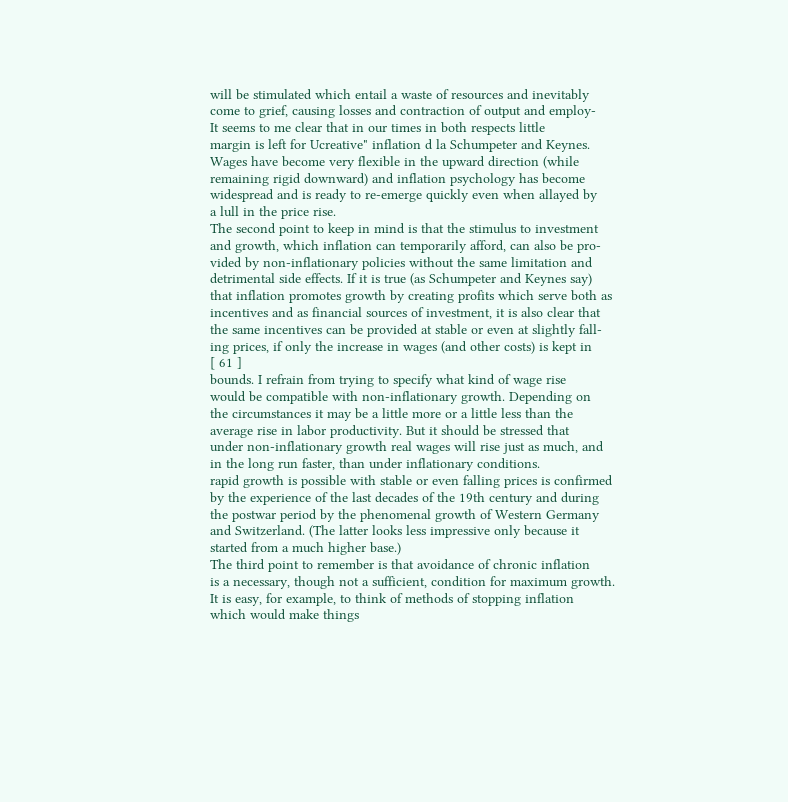will be stimulated which entail a waste of resources and inevitably
come to grief, causing losses and contraction of output and employ-
It seems to me clear that in our times in both respects little
margin is left for Ucreative" inflation d la Schumpeter and Keynes.
Wages have become very flexible in the upward direction (while
remaining rigid downward) and inflation psychology has become
widespread and is ready to re-emerge quickly even when allayed by
a lull in the price rise.
The second point to keep in mind is that the stimulus to investment
and growth, which inflation can temporarily afford, can also be pro-
vided by non-inflationary policies without the same limitation and
detrimental side effects. If it is true (as Schumpeter and Keynes say)
that inflation promotes growth by creating profits which serve both as
incentives and as financial sources of investment, it is also clear that
the same incentives can be provided at stable or even at slightly fall-
ing prices, if only the increase in wages (and other costs) is kept in
[ 61 ]
bounds. I refrain from trying to specify what kind of wage rise
would be compatible with non-inflationary growth. Depending on
the circumstances it may be a little more or a little less than the
average rise in labor productivity. But it should be stressed that
under non-inflationary growth real wages will rise just as much, and
in the long run faster, than under inflationary conditions.
rapid growth is possible with stable or even falling prices is confirmed
by the experience of the last decades of the 19th century and during
the postwar period by the phenomenal growth of Western Germany
and Switzerland. (The latter looks less impressive only because it
started from a much higher base.)
The third point to remember is that avoidance of chronic inflation
is a necessary, though not a sufficient, condition for maximum growth.
It is easy, for example, to think of methods of stopping inflation
which would make things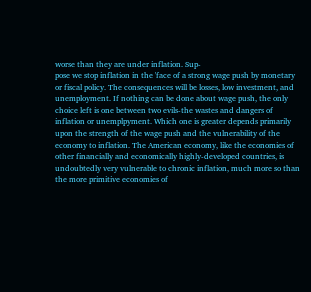worse than they are under inflation. Sup-
pose we stop inflation in the 'face of a strong wage push by monetary
or fiscal policy. The consequences will be losses, low investment, and
unemployment. If nothing can be done about wage push, the only
choice left is one between two evils-the wastes and dangers of
inflation or unemplpyment. Which one is greater depends primarily
upon the strength of the wage push and the vulnerability of the
economy to inflation. The American economy, like the economies of
other financially and economically highly-developed countries, is
undoubtedly very vulnerable to chronic inflation, much more so than
the more primitive economies of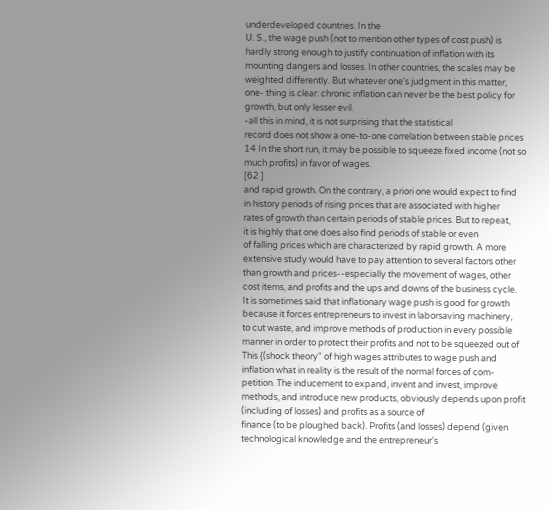underdeveloped countries. In the
U. S., the wage push (not to mention other types of cost push) is
hardly strong enough to justify continuation of inflation with its
mounting dangers and losses. In other countries, the scales may be
weighted differently. But whatever one's judgment in this matter,
one- thing is clear: chronic inflation can never be the best policy for
growth, but only lesser evil.
-all this in mind, it is not surprising that the statistical
record does not show a one-to-one correlation between stable prices
14 In the short run, it may be possible to squeeze fixed income (not so
much profits) in favor of wages.
[62 ]
and rapid growth. On the contrary, a priori one would expect to find
in history periods of rising prices that are associated with higher
rates of growth than certain periods of stable prices. But to repeat,
it is highly that one does also find periods of stable or even
of falling prices which are characterized by rapid growth. A more
extensive study would have to pay attention to several factors other
than growth and prices--especially the movement of wages, other
cost items, and profits and the ups and downs of the business cycle.
It is sometimes said that inflationary wage push is good for growth
because it forces entrepreneurs to invest in laborsaving machinery,
to cut waste, and improve methods of production in every possible
manner in order to protect their profits and not to be squeezed out of
This {(shock theory" of high wages attributes to wage push and
inflation what in reality is the result of the normal forces of com-
petition. The inducement to expand, invent and invest, improve
methods, and introduce new products, obviously depends upon profit
(including of losses) and profits as a source of
finance (to be ploughed back). Profits (and losses) depend (given
technological knowledge and the entrepreneur's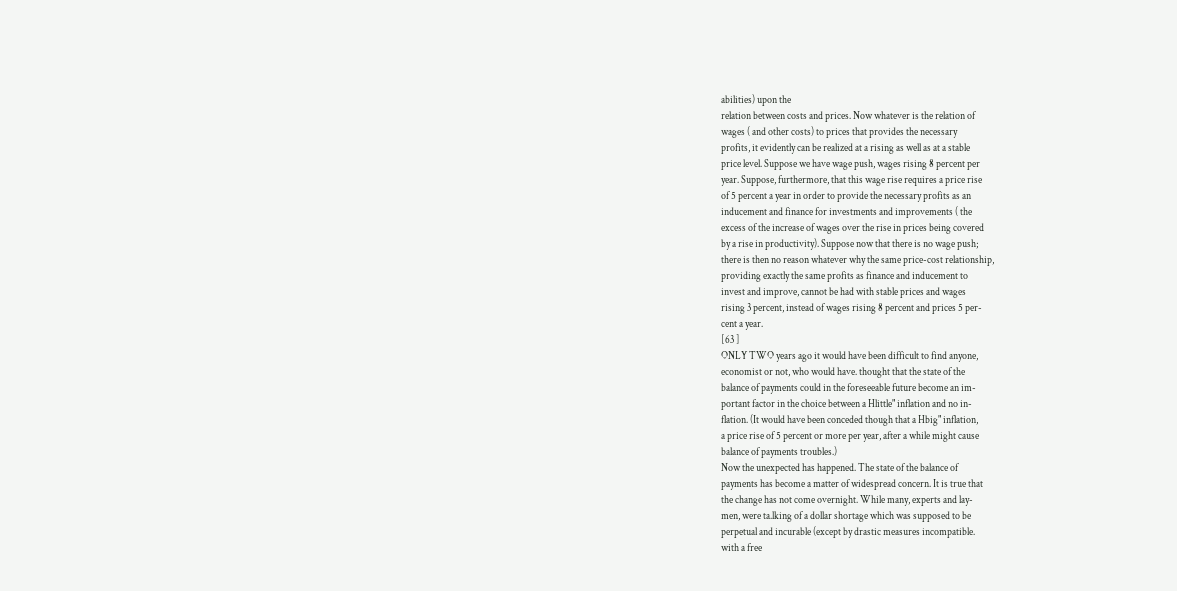abilities) upon the
relation between costs and prices. Now whatever is the relation of
wages ( and other costs) to prices that provides the necessary
profits, it evidently can be realized at a rising as well as at a stable
price level. Suppose we have wage push, wages rising 8 percent per
year. Suppose, furthermore, that this wage rise requires a price rise
of 5 percent a year in order to provide the necessary profits as an
inducement and finance for investments and improvements ( the
excess of the increase of wages over the rise in prices being covered
by a rise in productivity). Suppose now that there is no wage push;
there is then no reason whatever why the same price-cost relationship,
providing exactly the same profits as finance and inducement to
invest and improve, cannot be had with stable prices and wages
rising 3 percent, instead of wages rising 8 percent and prices 5 per-
cent a year.
[63 ]
ONLY TWO years ago it would have been difficult to find anyone,
economist or not, who would have. thought that the state of the
balance of payments could in the foreseeable future become an im-
portant factor in the choice between a Hlittle" inflation and no in-
flation. (It would have been conceded though that a Hbig" inflation,
a price rise of 5 percent or more per year, after a while might cause
balance of payments troubles.)
Now the unexpected has happened. The state of the balance of
payments has become a matter of widespread concern. It is true that
the change has not come overnight. While many, experts and lay-
men, were ta.lking of a dollar shortage which was supposed to be
perpetual and incurable (except by drastic measures incompatible.
with a free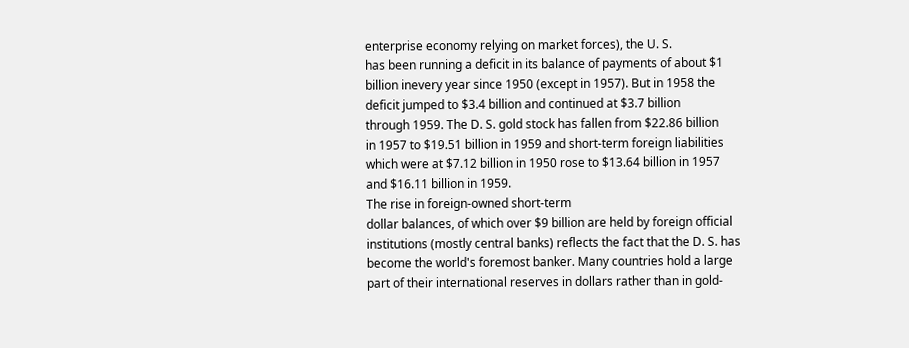enterprise economy relying on market forces), the U. S.
has been running a deficit in its balance of payments of about $1
billion inevery year since 1950 (except in 1957). But in 1958 the
deficit jumped to $3.4 billion and continued at $3.7 billion
through 1959. The D. S. gold stock has fallen from $22.86 billion
in 1957 to $19.51 billion in 1959 and short-term foreign liabilities
which were at $7.12 billion in 1950 rose to $13.64 billion in 1957
and $16.11 billion in 1959.
The rise in foreign-owned short-term
dollar balances, of which over $9 billion are held by foreign official
institutions (mostly central banks) reflects the fact that the D. S. has
become the world's foremost banker. Many countries hold a large
part of their international reserves in dollars rather than in gold-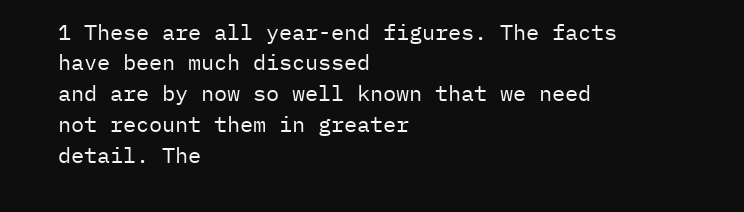1 These are all year-end figures. The facts have been much discussed
and are by now so well known that we need not recount them in greater
detail. The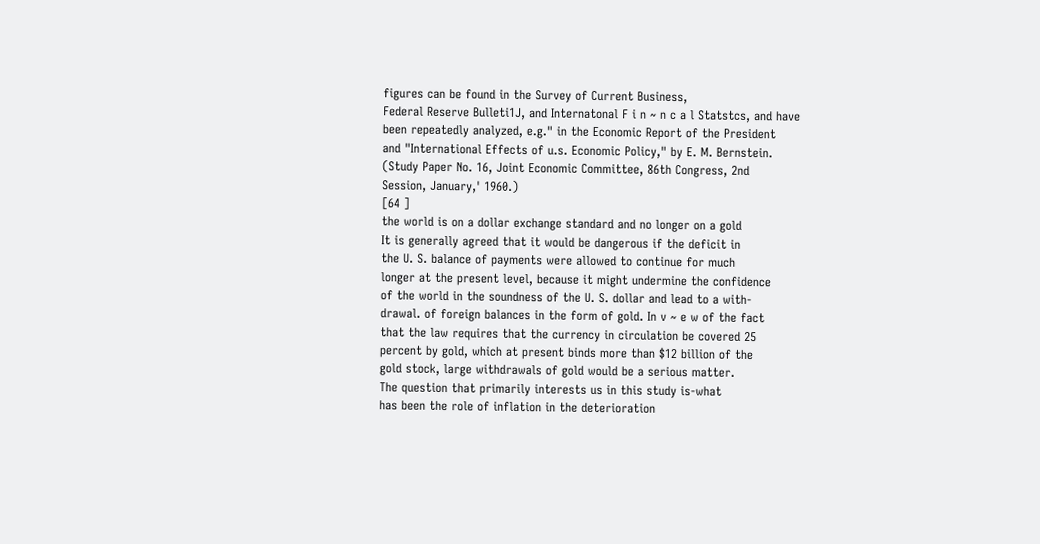figures can be found in the Survey of Current Business,
Federal Reserve Bulleti1J, and Internatonal F i n ~ n c a l Statstcs, and have
been repeatedly analyzed, e.g." in the Economic Report of the President
and "International Effects of u.s. Economic Policy," by E. M. Bernstein.
(Study Paper No. 16, Joint Economic Committee, 86th Congress, 2nd
Session, January,' 1960.)
[64 ]
the world is on a dollar exchange standard and no longer on a gold
It is generally agreed that it would be dangerous if the deficit in
the U. S. balance of payments were allowed to continue for much
longer at the present level, because it might undermine the confidence
of the world in the soundness of the U. S. dollar and lead to a with-
drawal. of foreign balances in the form of gold. In v ~ e w of the fact
that the law requires that the currency in circulation be covered 25
percent by gold, which at present binds more than $12 billion of the
gold stock, large withdrawals of gold would be a serious matter.
The question that primarily interests us in this study is-what
has been the role of inflation in the deterioration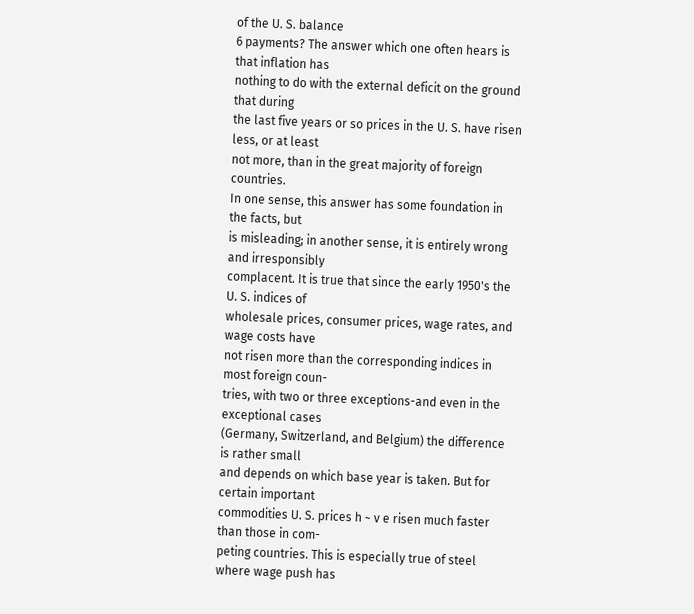of the U. S. balance
6 payments? The answer which one often hears is that inflation has
nothing to do with the external deficit on the ground that during
the last five years or so prices in the U. S. have risen less, or at least
not more, than in the great majority of foreign countries.
In one sense, this answer has some foundation in the facts, but
is misleading; in another sense, it is entirely wrong and irresponsibly
complacent. It is true that since the early 1950's the U. S. indices of
wholesale prices, consumer prices, wage rates, and wage costs have
not risen more than the corresponding indices in most foreign coun-
tries, with two or three exceptions-and even in the exceptional cases
(Germany, Switzerland, and Belgium) the difference is rather small
and depends on which base year is taken. But for certain important
commodities U. S. prices h ~ v e risen much faster than those in com-
peting countries. This is especially true of steel where wage push has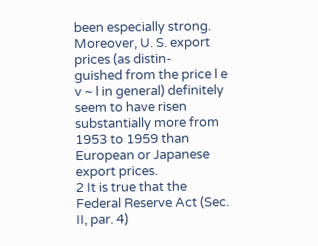been especially strong. Moreover, U. S. export prices (as distin-
guished from the price l e v ~ l in general) definitely seem to have risen
substantially more from 1953 to 1959 than European or Japanese
export prices.
2 It is true that the Federal Reserve Act (Sec. II, par. 4)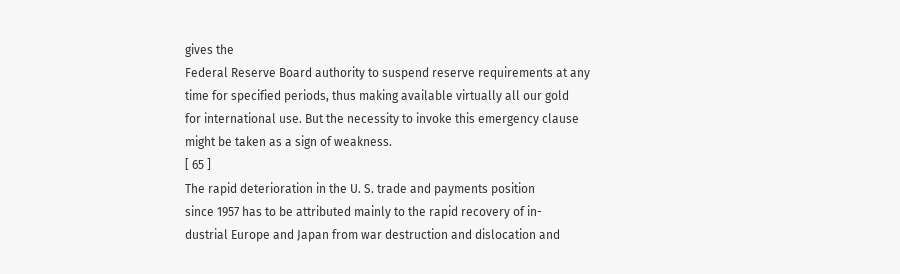gives the
Federal Reserve Board authority to suspend reserve requirements at any
time for specified periods, thus making available virtually all our gold
for international use. But the necessity to invoke this emergency clause
might be taken as a sign of weakness.
[ 65 ]
The rapid deterioration in the U. S. trade and payments position
since 1957 has to be attributed mainly to the rapid recovery of in-
dustrial Europe and Japan from war destruction and dislocation and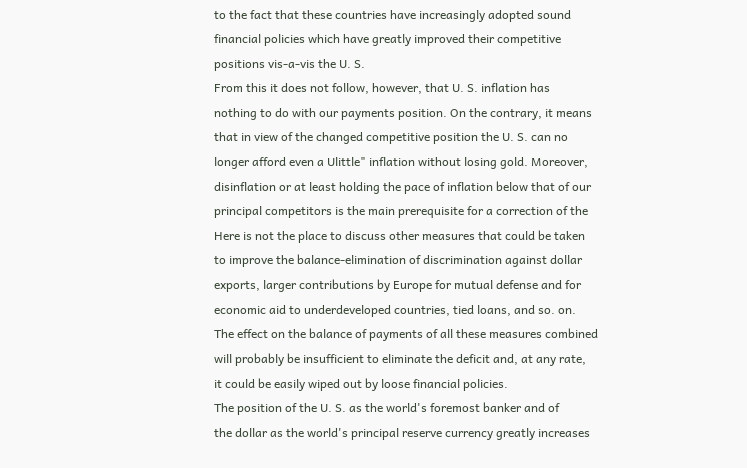to the fact that these countries have increasingly adopted sound
financial policies which have greatly improved their competitive
positions vis-a-vis the U. S.
From this it does not follow, however, that U. S. inflation has
nothing to do with our payments position. On the contrary, it means
that in view of the changed competitive position the U. S. can no
longer afford even a Ulittle" inflation without losing gold. Moreover,
disinflation or at least holding the pace of inflation below that of our
principal competitors is the main prerequisite for a correction of the
Here is not the place to discuss other measures that could be taken
to improve the balance-elimination of discrimination against dollar
exports, larger contributions by Europe for mutual defense and for
economic aid to underdeveloped countries, tied loans, and so. on.
The effect on the balance of payments of all these measures combined
will probably be insufficient to eliminate the deficit and, at any rate,
it could be easily wiped out by loose financial policies.
The position of the U. S. as the world's foremost banker and of
the dollar as the world's principal reserve currency greatly increases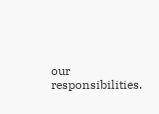our responsibilities.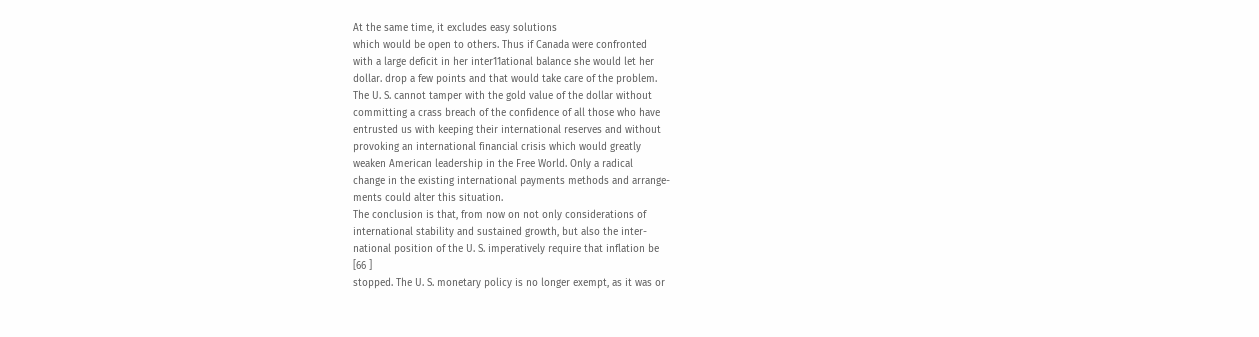At the same time, it excludes easy solutions
which would be open to others. Thus if Canada were confronted
with a large deficit in her inter11ational balance she would let her
dollar. drop a few points and that would take care of the problem.
The U. S. cannot tamper with the gold value of the dollar without
committing a crass breach of the confidence of all those who have
entrusted us with keeping their international reserves and without
provoking an international financial crisis which would greatly
weaken American leadership in the Free World. Only a radical
change in the existing international payments methods and arrange-
ments could alter this situation.
The conclusion is that, from now on not only considerations of
international stability and sustained growth, but also the inter-
national position of the U. S. imperatively require that inflation be
[66 ]
stopped. The U. S. monetary policy is no longer exempt, as it was or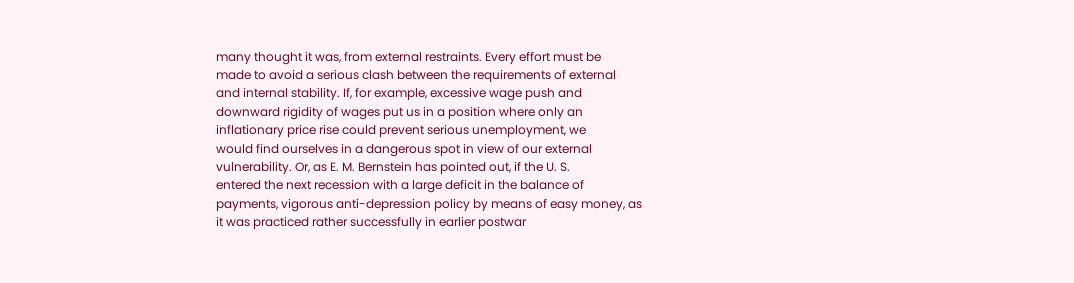many thought it was, from external restraints. Every effort must be
made to avoid a serious clash between the requirements of external
and internal stability. If, for example, excessive wage push and
downward rigidity of wages put us in a position where only an
inflationary price rise could prevent serious unemployment, we
would find ourselves in a dangerous spot in view of our external
vulnerability. Or, as E. M. Bernstein has pointed out, if the U. S.
entered the next recession with a large deficit in the balance of
payments, vigorous anti-depression policy by means of easy money, as
it was practiced rather successfully in earlier postwar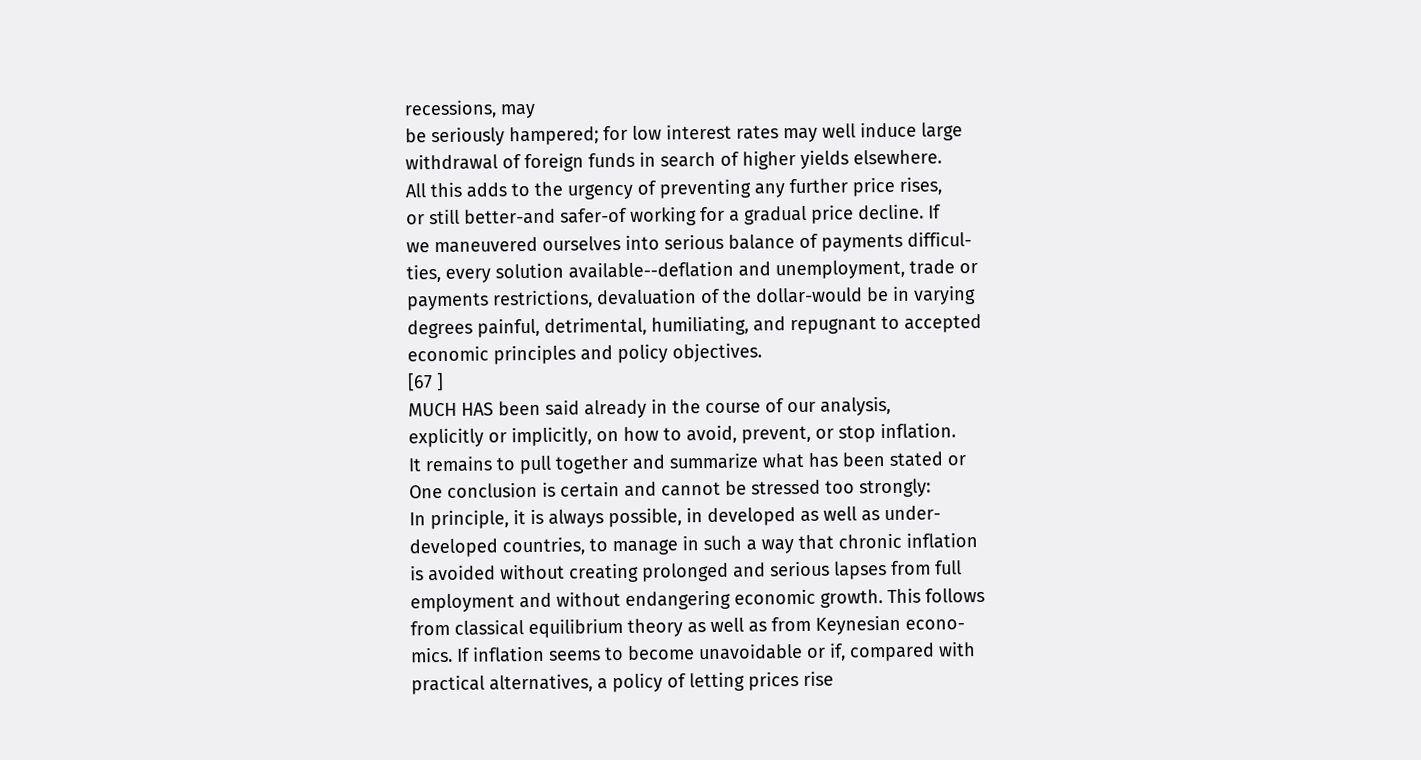recessions, may
be seriously hampered; for low interest rates may well induce large
withdrawal of foreign funds in search of higher yields elsewhere.
All this adds to the urgency of preventing any further price rises,
or still better-and safer-of working for a gradual price decline. If
we maneuvered ourselves into serious balance of payments difficul-
ties, every solution available--deflation and unemployment, trade or
payments restrictions, devaluation of the dollar-would be in varying
degrees painful, detrimental, humiliating, and repugnant to accepted
economic principles and policy objectives.
[67 ]
MUCH HAS been said already in the course of our analysis,
explicitly or implicitly, on how to avoid, prevent, or stop inflation.
It remains to pull together and summarize what has been stated or
One conclusion is certain and cannot be stressed too strongly:
In principle, it is always possible, in developed as well as under-
developed countries, to manage in such a way that chronic inflation
is avoided without creating prolonged and serious lapses from full
employment and without endangering economic growth. This follows
from classical equilibrium theory as well as from Keynesian econo-
mics. If inflation seems to become unavoidable or if, compared with
practical alternatives, a policy of letting prices rise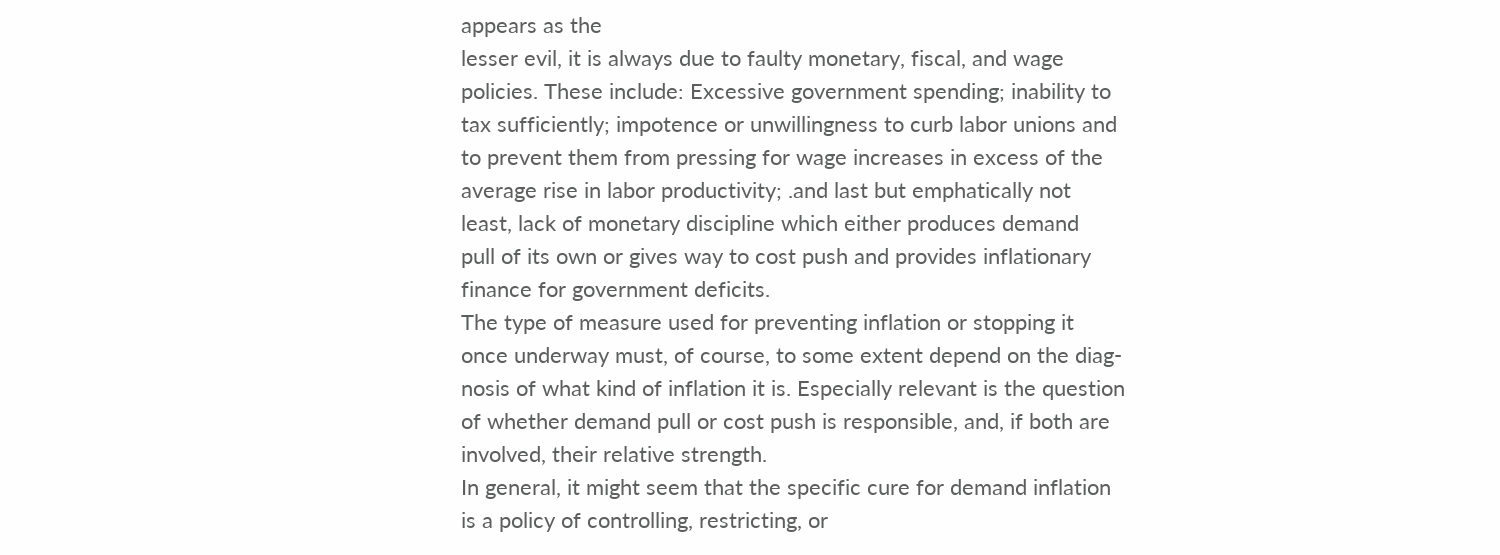appears as the
lesser evil, it is always due to faulty monetary, fiscal, and wage
policies. These include: Excessive government spending; inability to
tax sufficiently; impotence or unwillingness to curb labor unions and
to prevent them from pressing for wage increases in excess of the
average rise in labor productivity; .and last but emphatically not
least, lack of monetary discipline which either produces demand
pull of its own or gives way to cost push and provides inflationary
finance for government deficits.
The type of measure used for preventing inflation or stopping it
once underway must, of course, to some extent depend on the diag-
nosis of what kind of inflation it is. Especially relevant is the question
of whether demand pull or cost push is responsible, and, if both are
involved, their relative strength.
In general, it might seem that the specific cure for demand inflation
is a policy of controlling, restricting, or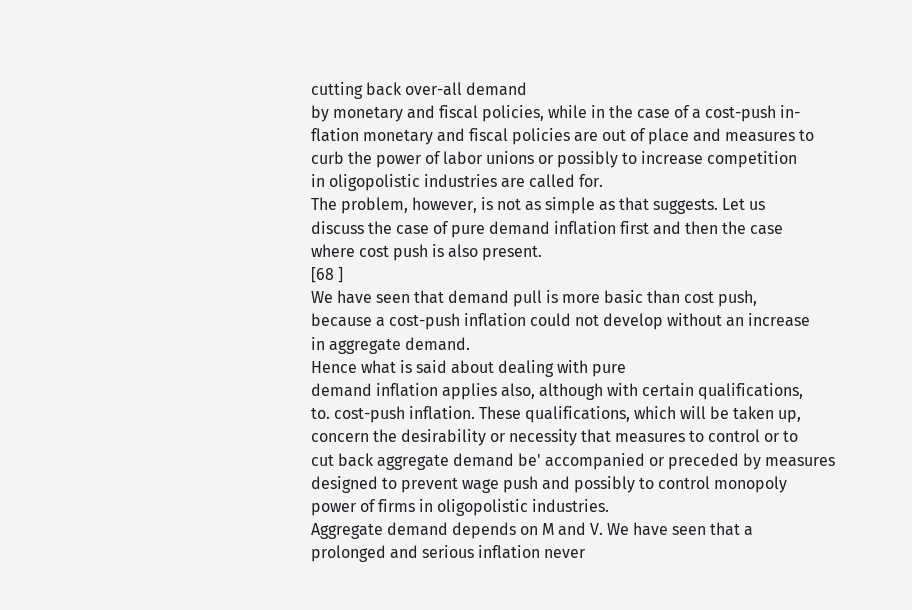cutting back over-all demand
by monetary and fiscal policies, while in the case of a cost-push in-
flation monetary and fiscal policies are out of place and measures to
curb the power of labor unions or possibly to increase competition
in oligopolistic industries are called for.
The problem, however, is not as simple as that suggests. Let us
discuss the case of pure demand inflation first and then the case
where cost push is also present.
[68 ]
We have seen that demand pull is more basic than cost push,
because a cost-push inflation could not develop without an increase
in aggregate demand.
Hence what is said about dealing with pure
demand inflation applies also, although with certain qualifications,
to. cost-push inflation. These qualifications, which will be taken up,
concern the desirability or necessity that measures to control or to
cut back aggregate demand be' accompanied or preceded by measures
designed to prevent wage push and possibly to control monopoly
power of firms in oligopolistic industries.
Aggregate demand depends on M and V. We have seen that a
prolonged and serious inflation never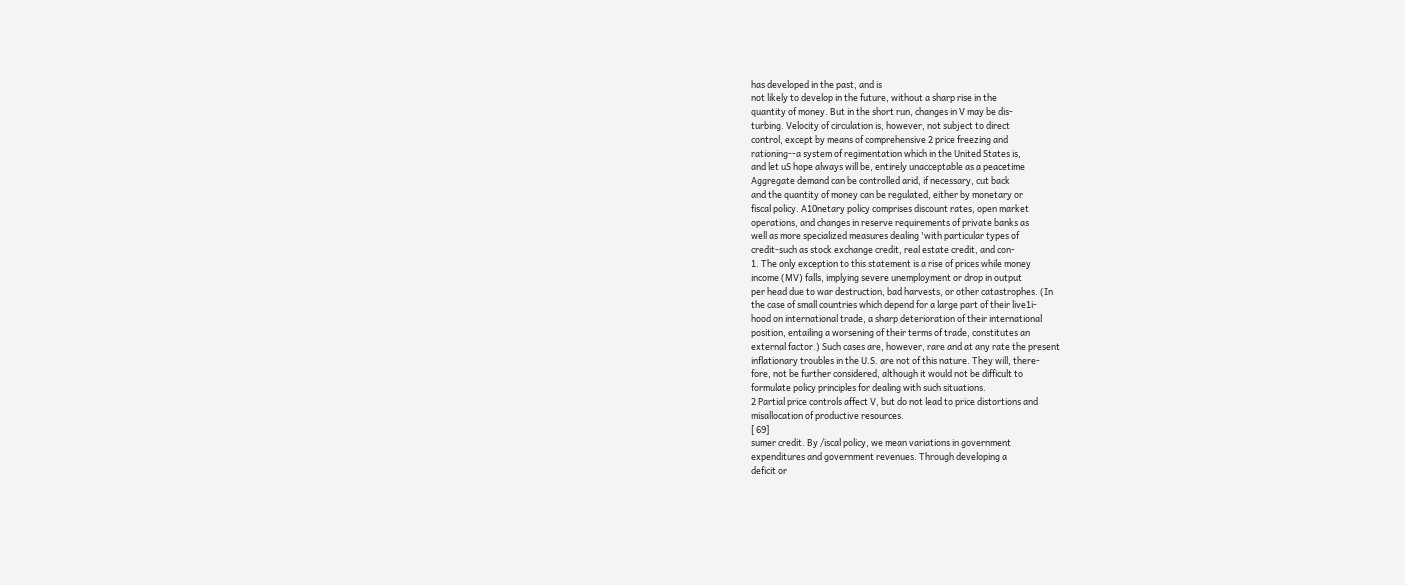has developed in the past, and is
not likely to develop in the future, without a sharp rise in the
quantity of money. But in the short run, changes in V may be dis-
turbing. Velocity of circulation is, however, not subject to direct
control, except by means of comprehensive 2 price freezing and
rationing--a system of regimentation which in the United States is,
and let uS hope always will be, entirely unacceptable as a peacetime
Aggregate demand can be controlled arid, if necessary, cut back
and the quantity of money can be regulated, either by monetary or
fiscal policy. A10netary policy comprises discount rates, open market
operations, and changes in reserve requirements of private banks as
well as more specialized measures dealing 'with particular types of
credit-such as stock exchange credit, real estate credit, and con-
1. The only exception to this statement is a rise of prices while money
income (MV) falls, implying severe unemployment or drop in output
per head due to war destruction, bad harvests, or other catastrophes. (In
the case of small countries which depend for a large part of their live1i-
hood on international trade, a sharp deterioration of their international
position, entailing a worsening of their terms of trade, constitutes an
external factor.) Such cases are, however, rare and at any rate the present
inflationary troubles in the U.S. are not of this nature. They will, there-
fore, not be further considered, although it would not be difficult to
formulate policy principles for dealing with such situations.
2 Partial price controls affect V, but do not lead to price distortions and
misallocation of productive resources.
[ 69]
sumer credit. By /iscal policy, we mean variations in government
expenditures and government revenues. Through developing a
deficit or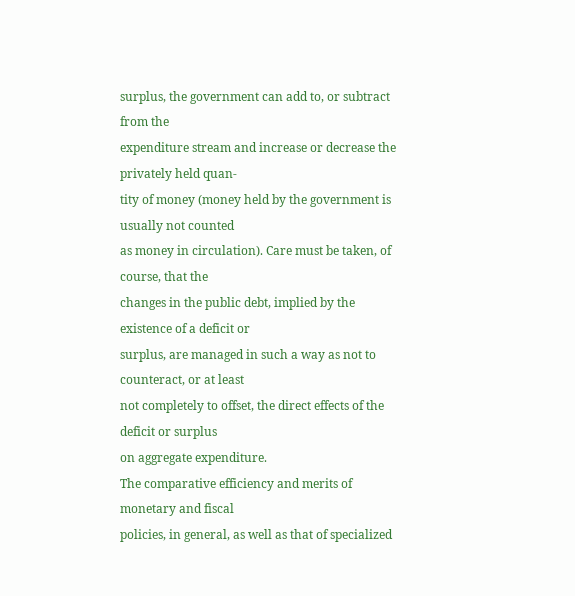surplus, the government can add to, or subtract from the
expenditure stream and increase or decrease the privately held quan-
tity of money (money held by the government is usually not counted
as money in circulation). Care must be taken, of course, that the
changes in the public debt, implied by the existence of a deficit or
surplus, are managed in such a way as not to counteract, or at least
not completely to offset, the direct effects of the deficit or surplus
on aggregate expenditure.
The comparative efficiency and merits of monetary and fiscal
policies, in general, as well as that of specialized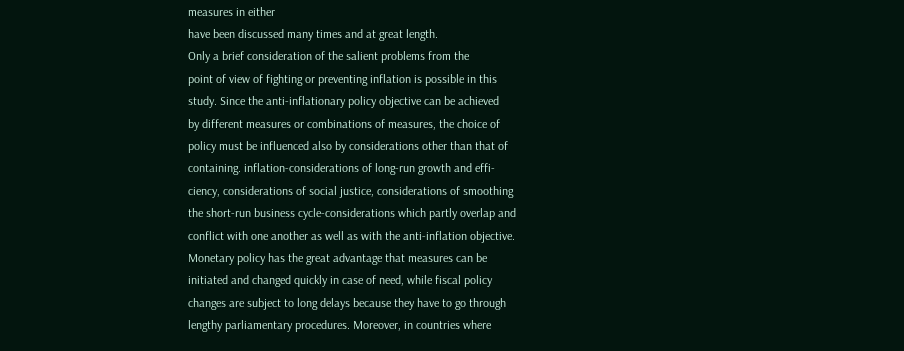measures in either
have been discussed many times and at great length.
Only a brief consideration of the salient problems from the
point of view of fighting or preventing inflation is possible in this
study. Since the anti-inflationary policy objective can be achieved
by different measures or combinations of measures, the choice of
policy must be influenced also by considerations other than that of
containing. inflation-considerations of long-run growth and effi-
ciency, considerations of social justice, considerations of smoothing
the short-run business cycle-considerations which partly overlap and
conflict with one another as well as with the anti-inflation objective.
Monetary policy has the great advantage that measures can be
initiated and changed quickly in case of need, while fiscal policy
changes are subject to long delays because they have to go through
lengthy parliamentary procedures. Moreover, in countries where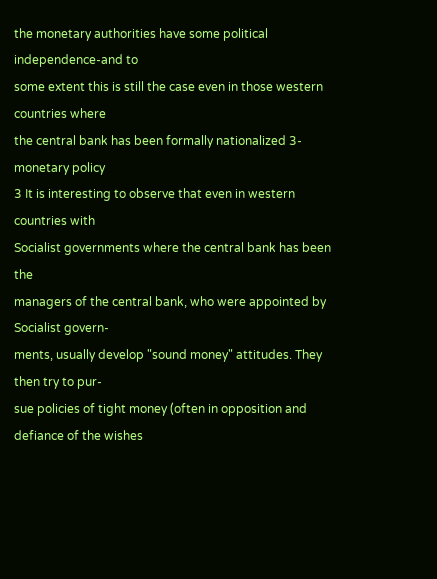the monetary authorities have some political independence-and to
some extent this is still the case even in those western countries where
the central bank has been formally nationalized 3-monetary policy
3 It is interesting to observe that even in western countries with
Socialist governments where the central bank has been the
managers of the central bank, who were appointed by Socialist govern-
ments, usually develop "sound money" attitudes. They then try to pur-
sue policies of tight money (often in opposition and defiance of the wishes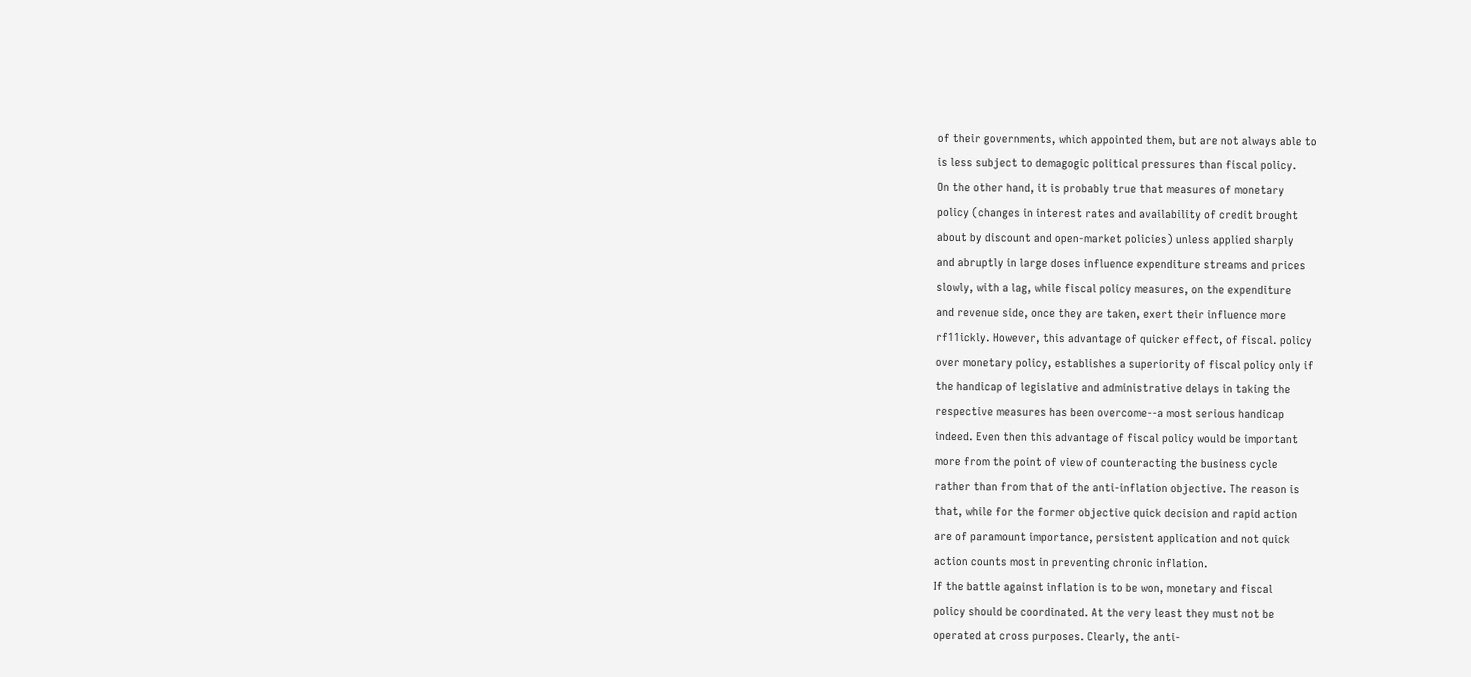of their governments, which appointed them, but are not always able to
is less subject to demagogic political pressures than fiscal policy.
On the other hand, it is probably true that measures of monetary
policy (changes in interest rates and availability of credit brought
about by discount and open-market policies) unless applied sharply
and abruptly in large doses influence expenditure streams and prices
slowly, with a lag, while fiscal policy measures, on the expenditure
and revenue side, once they are taken, exert their influence more
rf11ickly. However, this advantage of quicker effect, of fiscal. policy
over monetary policy, establishes a superiority of fiscal policy only if
the handicap of legislative and administrative delays in taking the
respective measures has been overcome--a most serious handicap
indeed. Even then this advantage of fiscal policy would be important
more from the point of view of counteracting the business cycle
rather than from that of the anti-inflation objective. The reason is
that, while for the former objective quick decision and rapid action
are of paramount importance, persistent application and not quick
action counts most in preventing chronic inflation.
If the battle against inflation is to be won, monetary and fiscal
policy should be coordinated. At the very least they must not be
operated at cross purposes. Clearly, the anti-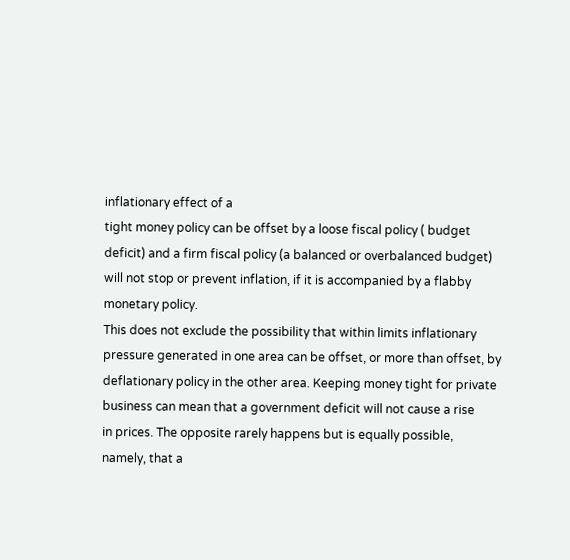inflationary effect of a
tight money policy can be offset by a loose fiscal policy ( budget
deficit) and a firm fiscal policy (a balanced or overbalanced budget)
will not stop or prevent inflation, if it is accompanied by a flabby
monetary policy.
This does not exclude the possibility that within limits inflationary
pressure generated in one area can be offset, or more than offset, by
deflationary policy in the other area. Keeping money tight for private
business can mean that a government deficit will not cause a rise
in prices. The opposite rarely happens but is equally possible,
namely, that a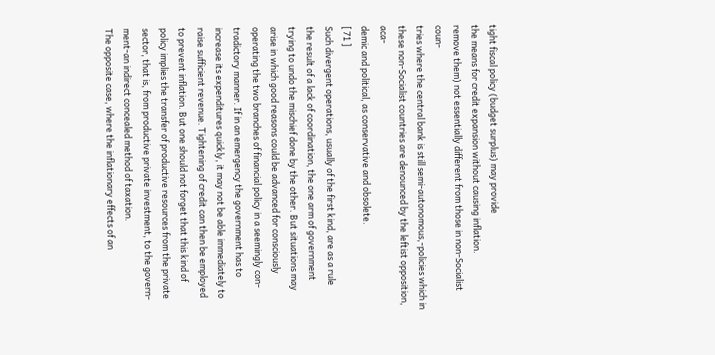tight fiscal policy (budget surplus) may provide
the means for credit expansion without causing inflation.
remove them) not essentially different from those in non-Socialist coun-
tries where the central bank is still semi-autonomous,-policies which in
these non-Socialist countries are denounced by the leftist opposition, aca-
demic and political, as conservative and obsolete.
[ 71 ]
Such divergent operations, usually of the first kind, are as a rule
the result of a lack of coordination, the one arm of government
trying to undo the mischief done by the other. But situations may
arise in which good reasons could be advanced for consciously
operating the two branches of financial policy in a seemingly con-
tradictory manner. If in an emergency the government has to
increase its expenditures quickly, it may not be able immediately to
raise sufficient revenue. Tightening of credit can then be employed
to prevent inflation. But one should not forget that this kind of
policy implies the transfer of productive resources from the private
sector, that is, from productive private investment, to the govern-
ment-an indirect concealed method of taxation.
The opposite case, where the inflationary effects of an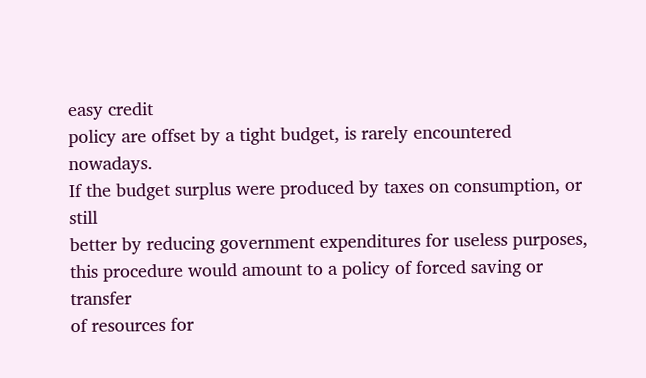easy credit
policy are offset by a tight budget, is rarely encountered nowadays.
If the budget surplus were produced by taxes on consumption, or still
better by reducing government expenditures for useless purposes,
this procedure would amount to a policy of forced saving or transfer
of resources for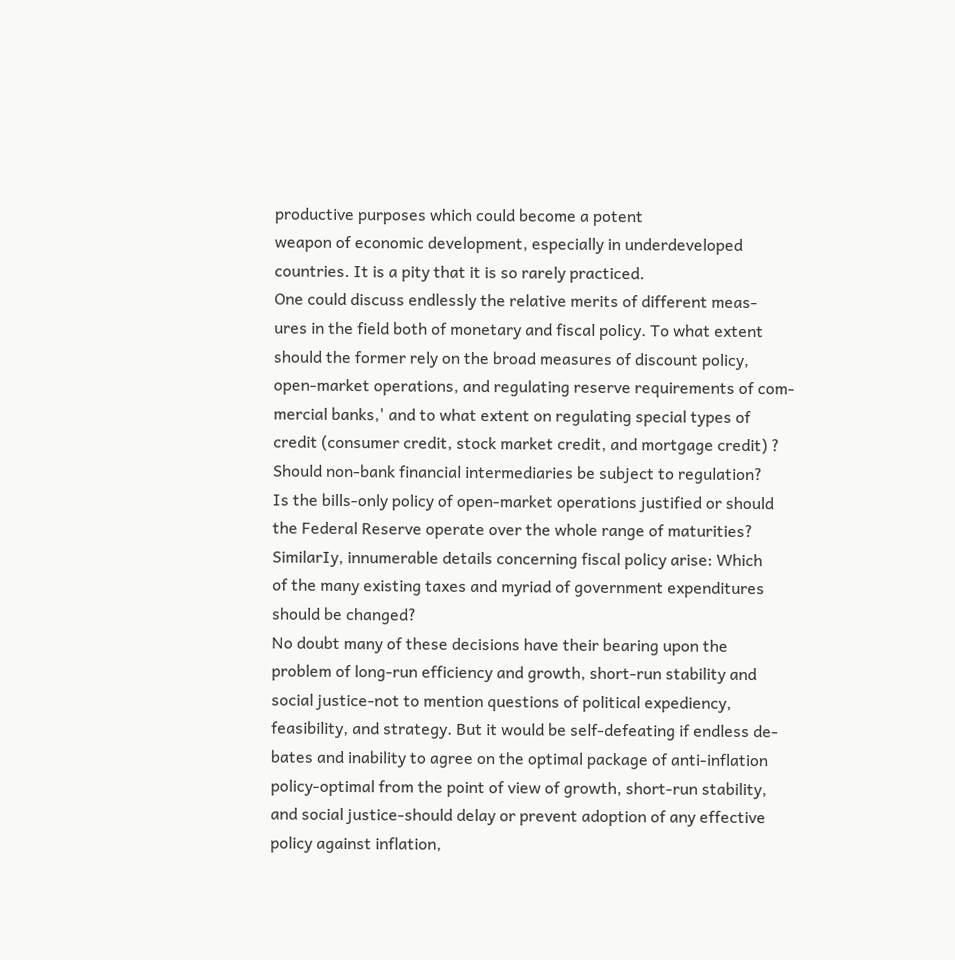productive purposes which could become a potent
weapon of economic development, especially in underdeveloped
countries. It is a pity that it is so rarely practiced.
One could discuss endlessly the relative merits of different meas-
ures in the field both of monetary and fiscal policy. To what extent
should the former rely on the broad measures of discount policy,
open-market operations, and regulating reserve requirements of com-
mercial banks,' and to what extent on regulating special types of
credit (consumer credit, stock market credit, and mortgage credit) ?
Should non-bank financial intermediaries be subject to regulation?
Is the bills-only policy of open-market operations justified or should
the Federal Reserve operate over the whole range of maturities?
SimilarIy, innumerable details concerning fiscal policy arise: Which
of the many existing taxes and myriad of government expenditures
should be changed?
No doubt many of these decisions have their bearing upon the
problem of long-run efficiency and growth, short-run stability and
social justice-not to mention questions of political expediency,
feasibility, and strategy. But it would be self-defeating if endless de-
bates and inability to agree on the optimal package of anti-inflation
policy-optimal from the point of view of growth, short-run stability,
and social justice-should delay or prevent adoption of any effective
policy against inflation,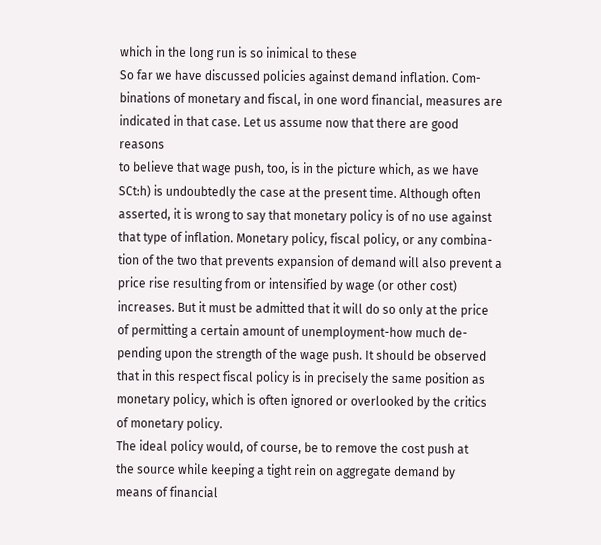which in the long run is so inimical to these
So far we have discussed policies against demand inflation. Com-
binations of monetary and fiscal, in one word financial, measures are
indicated in that case. Let us assume now that there are good reasons
to believe that wage push, too, is in the picture which, as we have
SCt:h) is undoubtedly the case at the present time. Although often
asserted, it is wrong to say that monetary policy is of no use against
that type of inflation. Monetary policy, fiscal policy, or any combina-
tion of the two that prevents expansion of demand will also prevent a
price rise resulting from or intensified by wage (or other cost)
increases. But it must be admitted that it will do so only at the price
of permitting a certain amount of unemployment-how much de-
pending upon the strength of the wage push. It should be observed
that in this respect fiscal policy is in precisely the same position as
monetary policy, which is often ignored or overlooked by the critics
of monetary policy.
The ideal policy would, of course, be to remove the cost push at
the source while keeping a tight rein on aggregate demand by
means of financial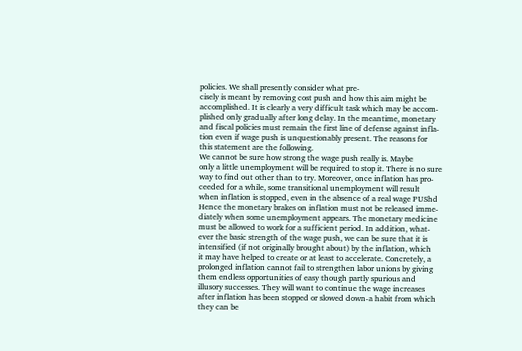policies. We shall presently consider what pre-
cisely is meant by removing cost push and how this aim might be
accomplished. It is clearly a very difficult task which may be accom-
plished only gradually after long delay. In the meantime, monetary
and fiscal policies must remain the first line of defense against infla-
tion even if wage push is unquestionably present. The reasons for
this statement are the following.
We cannot be sure how strong the wage push really is. Maybe
only a little unemployment will be required to stop it. There is no sure
way to find out other than to try. Moreover, once inflation has pro-
ceeded for a while, some transitional unemployment will result
when inflation is stopped, even in the absence of a real wage PUShd
Hence the monetary brakes on inflation must not be released imme-
diately when some unemployment appears. The monetary medicine
must be allowed to work for a sufficient period. In addition, what-
ever the basic strength of the wage push, we can be sure that it is
intensified (if not originally brought about) by the inflation, which
it may have helped to create or at least to accelerate. Concretely, a
prolonged inflation cannot fail to strengthen labor unions by giving
them endless opportunities of easy though partly spurious and
illusory successes. They will want to continue the wage increases
after inflation has been stopped or slowed down-a habit from which
they can be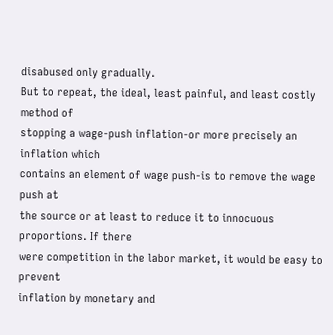disabused only gradually.
But to repeat, the ideal, least painful, and least costly method of
stopping a wage-push inflation-or more precisely an inflation which
contains an element of wage push-is to remove the wage push at
the source or at least to reduce it to innocuous proportions. If there
were competition in the labor market, it would be easy to prevent
inflation by monetary and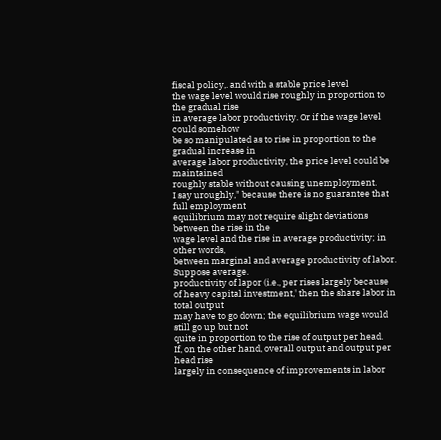fiscal policy,. and with a stable price level
the wage level would rise roughly in proportion to the gradual rise
in average labor productivity. Or if the wage level could somehow
be so manipulated as to rise in proportion to the gradual increase in
average labor productivity, the price level could be maintained
roughly stable without causing unemployment.
I say uroughly," because there is no guarantee that full employment
equilibrium may not require slight deviations between the rise in the
wage level and the rise in average productivity; in other words,
between marginal and average productivity of labor. Suppose average.
productivity of lapor (i.e., per rises largely because
of heavy capital investment,' then the share labor in total output
may have to go down; the equilibrium wage would still go up but not
quite in proportion to the rise of output per head.
If, on the other hand, overall output and output per head rise
largely in consequence of improvements in labor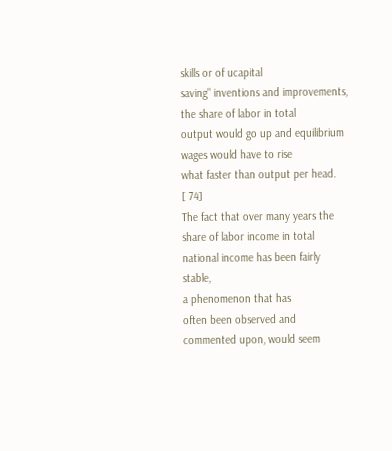skills or of ucapital
saving" inventions and improvements, the share of labor in total
output would go up and equilibrium wages would have to rise
what faster than output per head.
[ 74]
The fact that over many years the share of labor income in total
national income has been fairly stable,
a phenomenon that has
often been observed and commented upon, would seem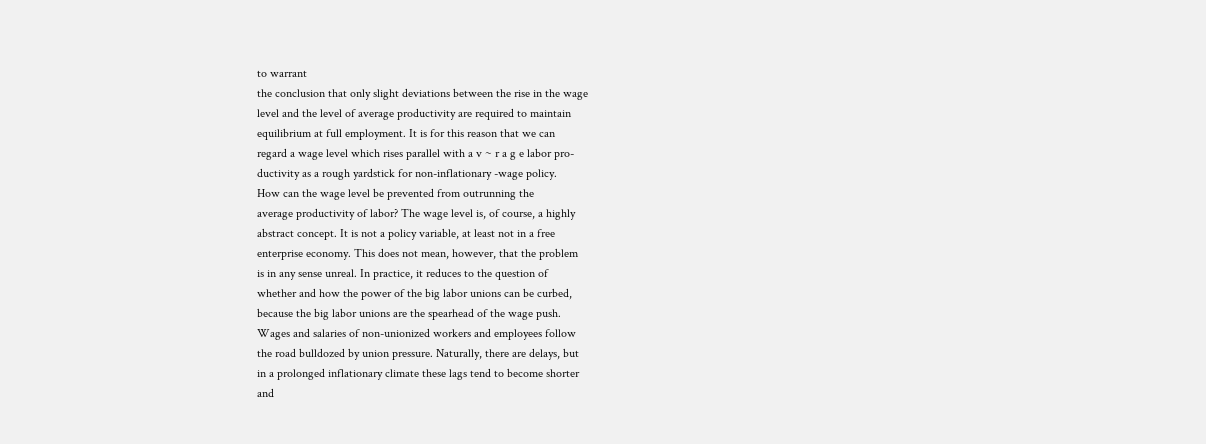to warrant
the conclusion that only slight deviations between the rise in the wage
level and the level of average productivity are required to maintain
equilibrium at full employment. It is for this reason that we can
regard a wage level which rises parallel with a v ~ r a g e labor pro-
ductivity as a rough yardstick for non-inflationary -wage policy.
How can the wage level be prevented from outrunning the
average productivity of labor? The wage level is, of course, a highly
abstract concept. It is not a policy variable, at least not in a free
enterprise economy. This does not mean, however, that the problem
is in any sense unreal. In practice, it reduces to the question of
whether and how the power of the big labor unions can be curbed,
because the big labor unions are the spearhead of the wage push.
Wages and salaries of non-unionized workers and employees follow
the road bulldozed by union pressure. Naturally, there are delays, but
in a prolonged inflationary climate these lags tend to become shorter
and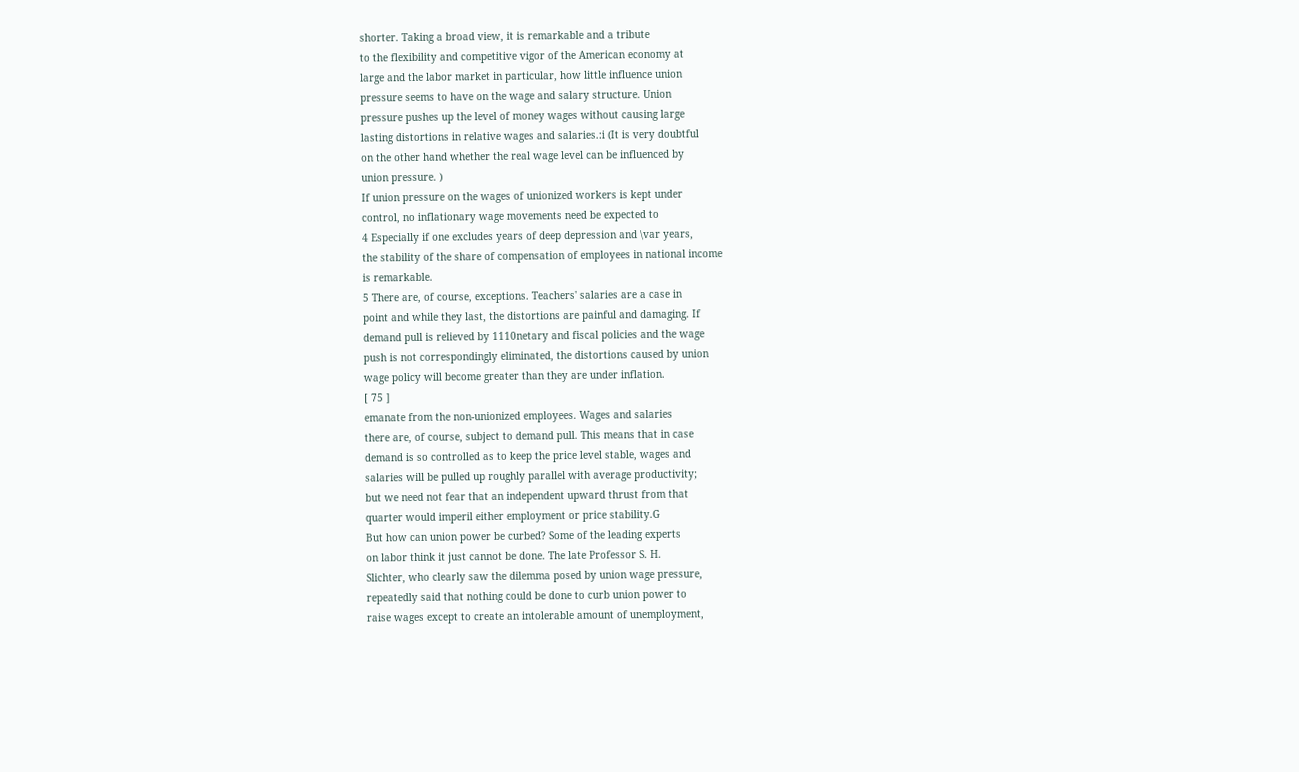shorter. Taking a broad view, it is remarkable and a tribute
to the flexibility and competitive vigor of the American economy at
large and the labor market in particular, how little influence union
pressure seems to have on the wage and salary structure. Union
pressure pushes up the level of money wages without causing large
lasting distortions in relative wages and salaries.:i (It is very doubtful
on the other hand whether the real wage level can be influenced by
union pressure. )
If union pressure on the wages of unionized workers is kept under
control, no inflationary wage movements need be expected to
4 Especially if one excludes years of deep depression and \var years,
the stability of the share of compensation of employees in national income
is remarkable.
5 There are, of course, exceptions. Teachers' salaries are a case in
point and while they last, the distortions are painful and damaging. If
demand pull is relieved by 1110netary and fiscal policies and the wage
push is not correspondingly eliminated, the distortions caused by union
wage policy will become greater than they are under inflation.
[ 75 ]
emanate from the non-unionized employees. Wages and salaries
there are, of course, subject to demand pull. This means that in case
demand is so controlled as to keep the price level stable, wages and
salaries will be pulled up roughly parallel with average productivity;
but we need not fear that an independent upward thrust from that
quarter would imperil either employment or price stability.G
But how can union power be curbed? Some of the leading experts
on labor think it just cannot be done. The late Professor S. H.
Slichter, who clearly saw the dilemma posed by union wage pressure,
repeatedly said that nothing could be done to curb union power to
raise wages except to create an intolerable amount of unemployment,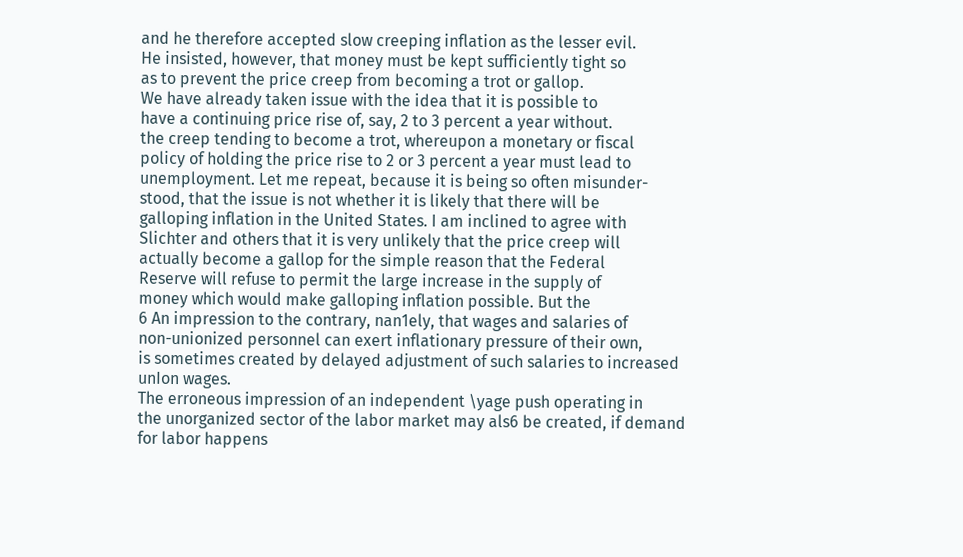and he therefore accepted slow creeping inflation as the lesser evil.
He insisted, however, that money must be kept sufficiently tight so
as to prevent the price creep from becoming a trot or gallop.
We have already taken issue with the idea that it is possible to
have a continuing price rise of, say, 2 to 3 percent a year without.
the creep tending to become a trot, whereupon a monetary or fiscal
policy of holding the price rise to 2 or 3 percent a year must lead to
unemployment. Let me repeat, because it is being so often misunder-
stood, that the issue is not whether it is likely that there will be
galloping inflation in the United States. I am inclined to agree with
Slichter and others that it is very unlikely that the price creep will
actually become a gallop for the simple reason that the Federal
Reserve will refuse to permit the large increase in the supply of
money which would make galloping inflation possible. But the
6 An impression to the contrary, nan1ely, that wages and salaries of
non-unionized personnel can exert inflationary pressure of their own,
is sometimes created by delayed adjustment of such salaries to increased
unIon wages.
The erroneous impression of an independent \yage push operating in
the unorganized sector of the labor market may als6 be created, if demand
for labor happens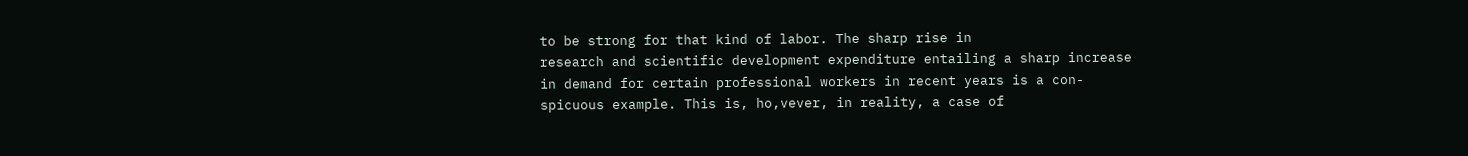to be strong for that kind of labor. The sharp rise in
research and scientific development expenditure entailing a sharp increase
in demand for certain professional workers in recent years is a con-
spicuous example. This is, ho,vever, in reality, a case of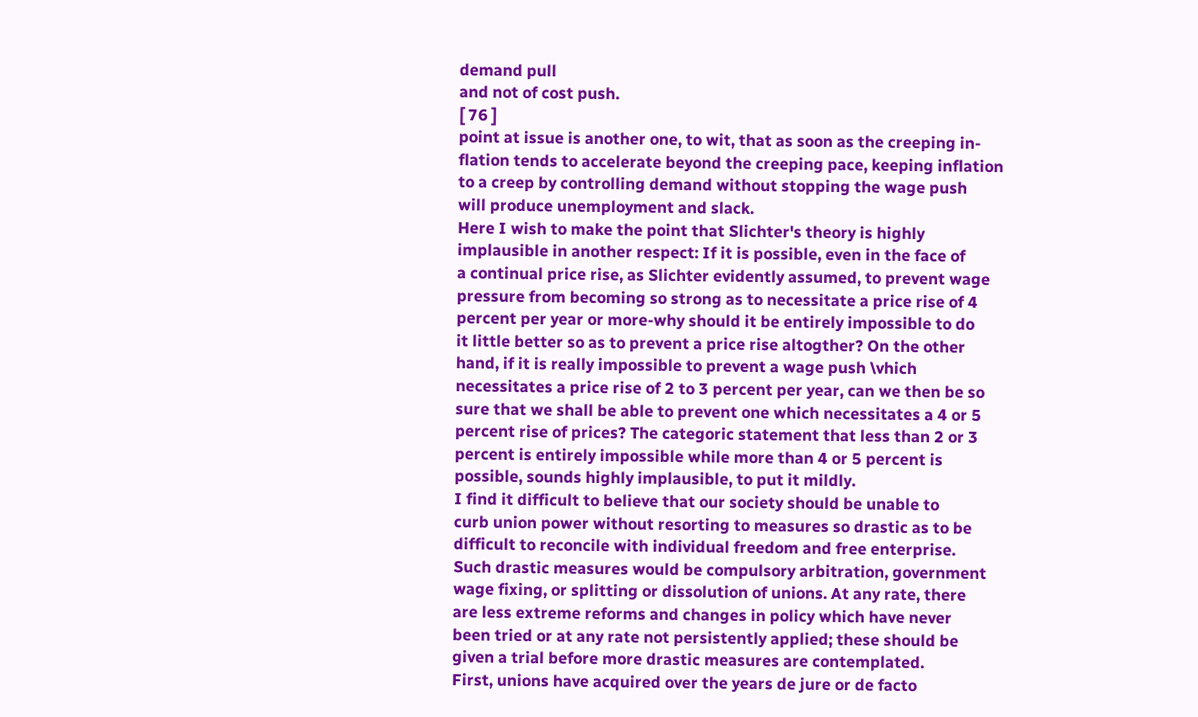demand pull
and not of cost push.
[ 76 ]
point at issue is another one, to wit, that as soon as the creeping in-
flation tends to accelerate beyond the creeping pace, keeping inflation
to a creep by controlling demand without stopping the wage push
will produce unemployment and slack.
Here I wish to make the point that Slichter's theory is highly
implausible in another respect: If it is possible, even in the face of
a continual price rise, as Slichter evidently assumed, to prevent wage
pressure from becoming so strong as to necessitate a price rise of 4
percent per year or more-why should it be entirely impossible to do
it little better so as to prevent a price rise altogther? On the other
hand, if it is really impossible to prevent a wage push \vhich
necessitates a price rise of 2 to 3 percent per year, can we then be so
sure that we shall be able to prevent one which necessitates a 4 or 5
percent rise of prices? The categoric statement that less than 2 or 3
percent is entirely impossible while more than 4 or 5 percent is
possible, sounds highly implausible, to put it mildly.
I find it difficult to believe that our society should be unable to
curb union power without resorting to measures so drastic as to be
difficult to reconcile with individual freedom and free enterprise.
Such drastic measures would be compulsory arbitration, government
wage fixing, or splitting or dissolution of unions. At any rate, there
are less extreme reforms and changes in policy which have never
been tried or at any rate not persistently applied; these should be
given a trial before more drastic measures are contemplated.
First, unions have acquired over the years de jure or de facto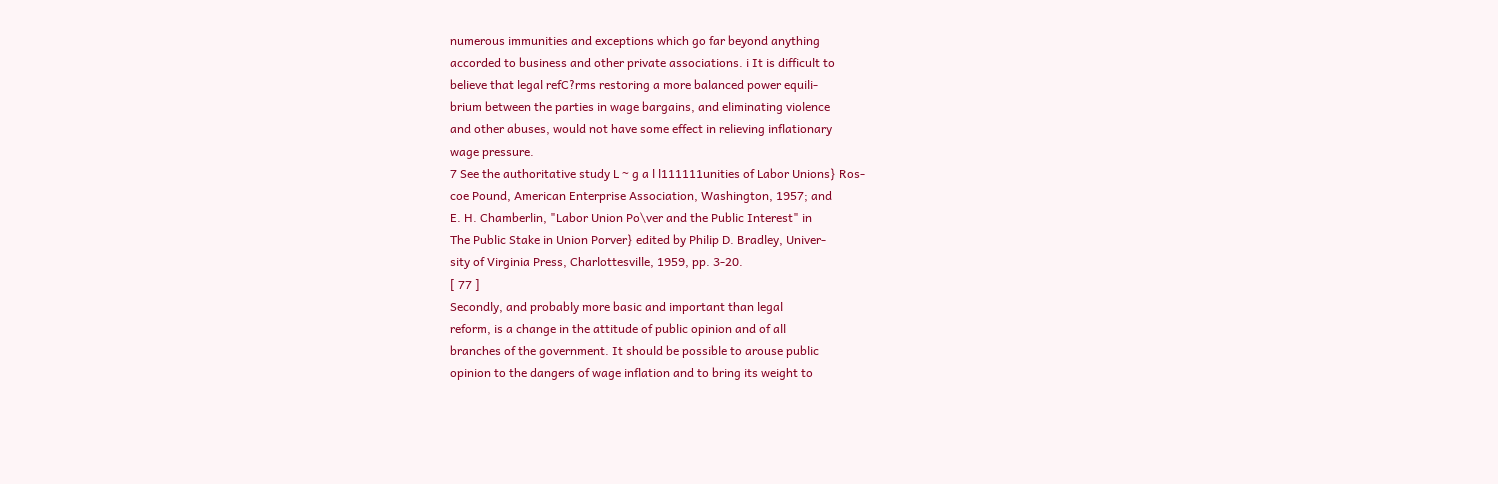numerous immunities and exceptions which go far beyond anything
accorded to business and other private associations. i It is difficult to
believe that legal refC?rms restoring a more balanced power equili-
brium between the parties in wage bargains, and eliminating violence
and other abuses, would not have some effect in relieving inflationary
wage pressure.
7 See the authoritative study L ~ g a l l111111unities of Labor Unions} Ros-
coe Pound, American Enterprise Association, Washington, 1957; and
E. H. Chamberlin, "Labor Union Po\ver and the Public Interest" in
The Public Stake in Union Porver} edited by Philip D. Bradley, Univer-
sity of Virginia Press, Charlottesville, 1959, pp. 3-20.
[ 77 ]
Secondly, and probably more basic and important than legal
reform, is a change in the attitude of public opinion and of all
branches of the government. It should be possible to arouse public
opinion to the dangers of wage inflation and to bring its weight to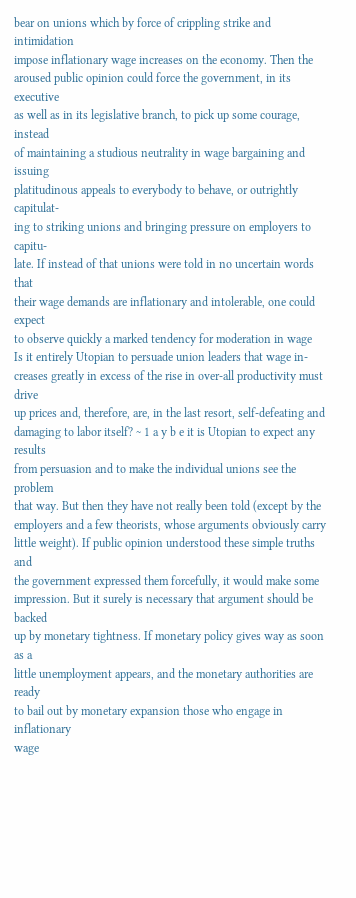bear on unions which by force of crippling strike and intimidation
impose inflationary wage increases on the economy. Then the
aroused public opinion could force the government, in its executive
as well as in its legislative branch, to pick up some courage, instead
of maintaining a studious neutrality in wage bargaining and issuing
platitudinous appeals to everybody to behave, or outrightly capitulat-
ing to striking unions and bringing pressure on employers to capitu-
late. If instead of that unions were told in no uncertain words that
their wage demands are inflationary and intolerable, one could expect
to observe quickly a marked tendency for moderation in wage
Is it entirely Utopian to persuade union leaders that wage in-
creases greatly in excess of the rise in over-all productivity must drive
up prices and, therefore, are, in the last resort, self-defeating and
damaging to labor itself? ~ 1 a y b e it is Utopian to expect any results
from persuasion and to make the individual unions see the problem
that way. But then they have not really been told (except by the
employers and a few theorists, whose arguments obviously carry
little weight). If public opinion understood these simple truths and
the government expressed them forcefully, it would make some
impression. But it surely is necessary that argument should be backed
up by monetary tightness. If monetary policy gives way as soon as a
little unemployment appears, and the monetary authorities are ready
to bail out by monetary expansion those who engage in inflationary
wage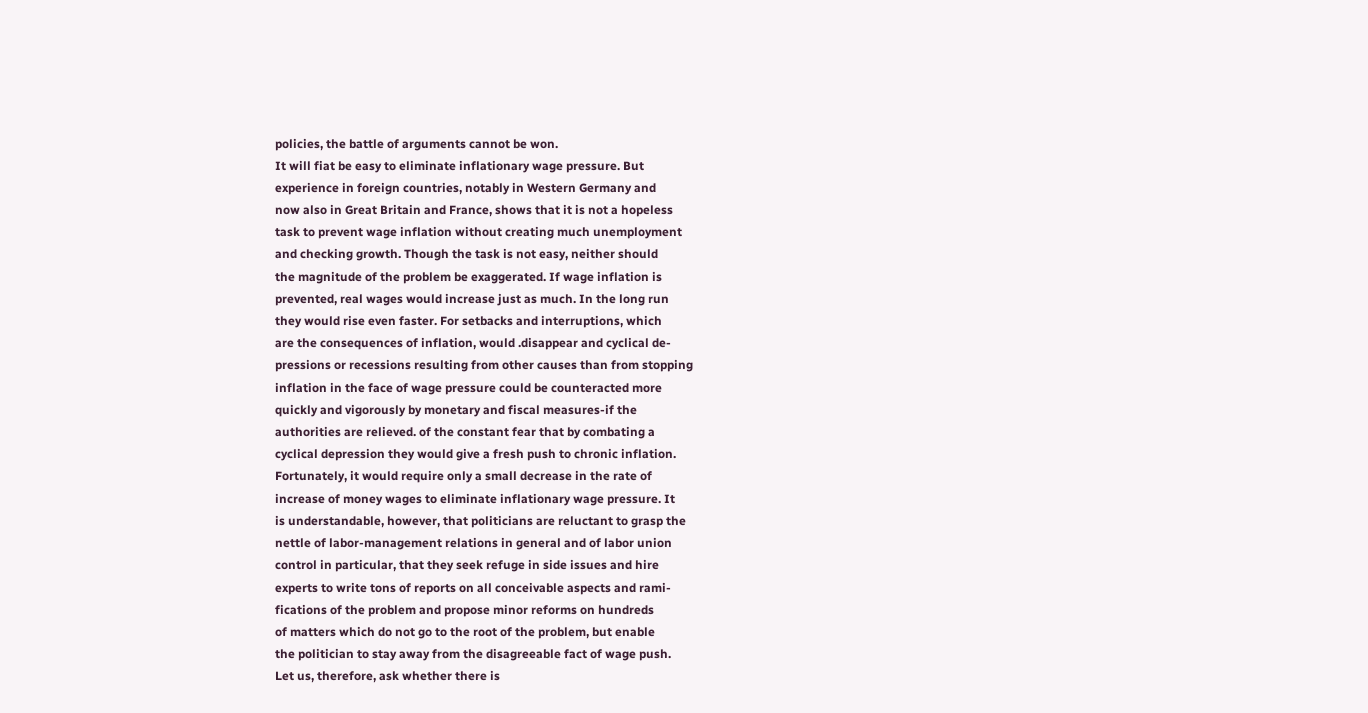policies, the battle of arguments cannot be won.
It will fiat be easy to eliminate inflationary wage pressure. But
experience in foreign countries, notably in Western Germany and
now also in Great Britain and France, shows that it is not a hopeless
task to prevent wage inflation without creating much unemployment
and checking growth. Though the task is not easy, neither should
the magnitude of the problem be exaggerated. If wage inflation is
prevented, real wages would increase just as much. In the long run
they would rise even faster. For setbacks and interruptions, which
are the consequences of inflation, would .disappear and cyclical de-
pressions or recessions resulting from other causes than from stopping
inflation in the face of wage pressure could be counteracted more
quickly and vigorously by monetary and fiscal measures-if the
authorities are relieved. of the constant fear that by combating a
cyclical depression they would give a fresh push to chronic inflation.
Fortunately, it would require only a small decrease in the rate of
increase of money wages to eliminate inflationary wage pressure. It
is understandable, however, that politicians are reluctant to grasp the
nettle of labor-management relations in general and of labor union
control in particular, that they seek refuge in side issues and hire
experts to write tons of reports on all conceivable aspects and rami-
fications of the problem and propose minor reforms on hundreds
of matters which do not go to the root of the problem, but enable
the politician to stay away from the disagreeable fact of wage push.
Let us, therefore, ask whether there is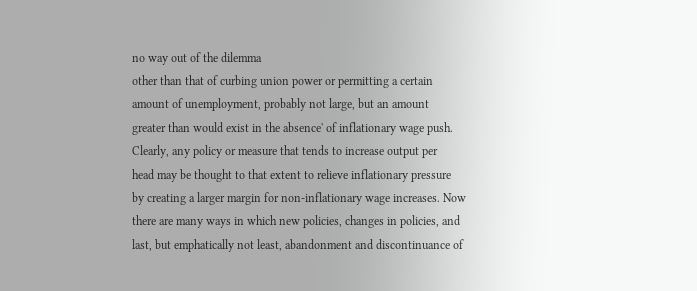no way out of the dilemma
other than that of curbing union power or permitting a certain
amount of unemployment, probably not large, but an amount
greater than would exist in the absence' of inflationary wage push.
Clearly, any policy or measure that tends to increase output per
head may be thought to that extent to relieve inflationary pressure
by creating a larger margin for non-inflationary wage increases. Now
there are many ways in which new policies, changes in policies, and
last, but emphatically not least, abandonment and discontinuance of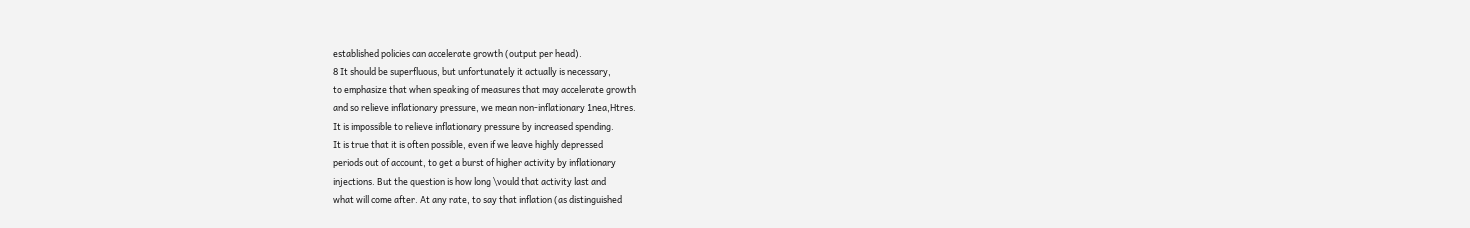established policies can accelerate growth (output per head).
8 It should be superfluous, but unfortunately it actually is necessary,
to emphasize that when speaking of measures that may accelerate growth
and so relieve inflationary pressure, we mean non-inflationary 1nea,Htres.
It is impossible to relieve inflationary pressure by increased spending.
It is true that it is often possible, even if we leave highly depressed
periods out of account, to get a burst of higher activity by inflationary
injections. But the question is how long \vould that activity last and
what will come after. At any rate, to say that inflation (as distinguished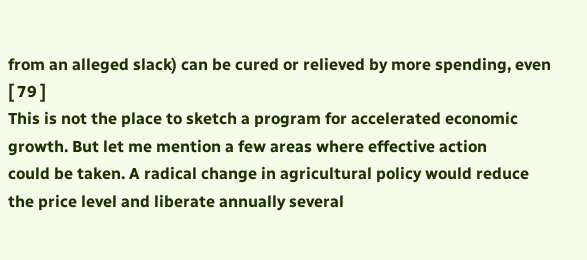from an alleged slack) can be cured or relieved by more spending, even
[ 79 ]
This is not the place to sketch a program for accelerated economic
growth. But let me mention a few areas where effective action
could be taken. A radical change in agricultural policy would reduce
the price level and liberate annually several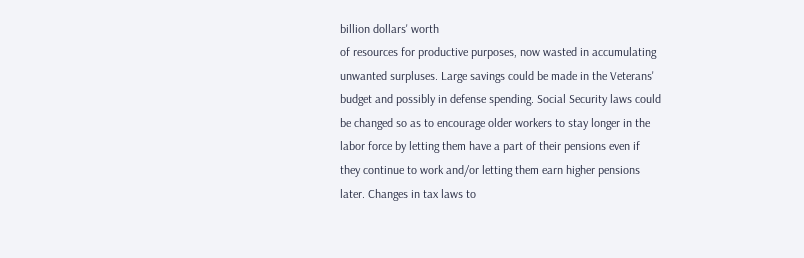billion dollars' worth
of resources for productive purposes, now wasted in accumulating
unwanted surpluses. Large savings could be made in the Veterans'
budget and possibly in defense spending. Social Security laws could
be changed so as to encourage older workers to stay longer in the
labor force by letting them have a part of their pensions even if
they continue to work and/or letting them earn higher pensions
later. Changes in tax laws to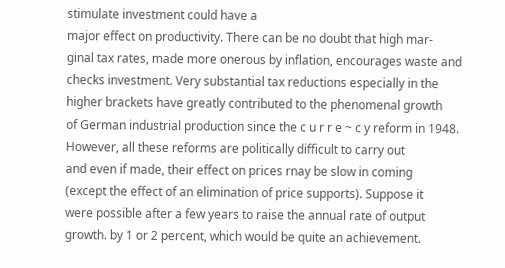stimulate investment could have a
major effect on productivity. There can be no doubt that high mar-
ginal tax rates, made more onerous by inflation, encourages waste and
checks investment. Very substantial tax reductions especially in the
higher brackets have greatly contributed to the phenomenal growth
of German industrial production since the c u r r e ~ c y reform in 1948.
However, all these reforms are politically difficult to carry out
and even if made, their effect on prices rnay be slow in coming
(except the effect of an elimination of price supports). Suppose it
were possible after a few years to raise the annual rate of output
growth. by 1 or 2 percent, which would be quite an achievement.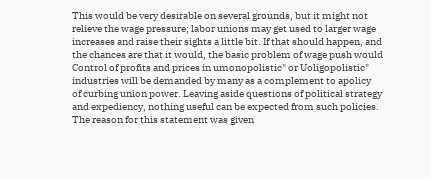This would be very desirable on several grounds, but it might not
relieve the wage pressure; labor unions may get used to larger wage
increases and raise their sights a little bit. If that should happen, and
the chances are that it would, the basic problem of wage push would
Control of profits and prices in umonopolistic" or Uoligopolistic"
industries will be demanded by many as a complement to apolicy
of curbing union power. Leaving aside questions of political strategy
and expediency, nothing useful can be expected from such policies.
The reason for this statement was given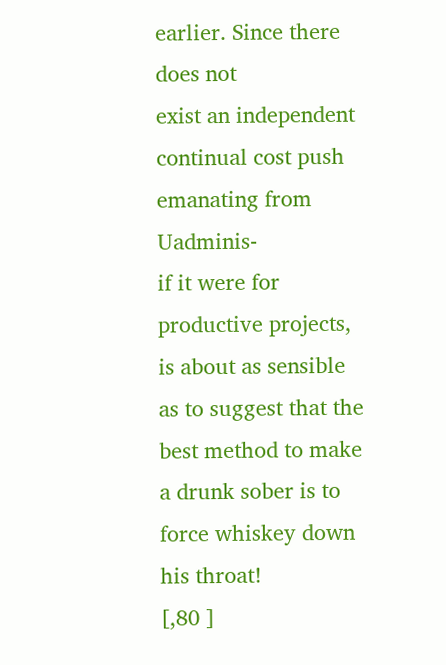earlier. Since there does not
exist an independent continual cost push emanating from Uadminis-
if it were for productive projects, is about as sensible as to suggest that the
best method to make a drunk sober is to force whiskey down his throat!
[,80 ]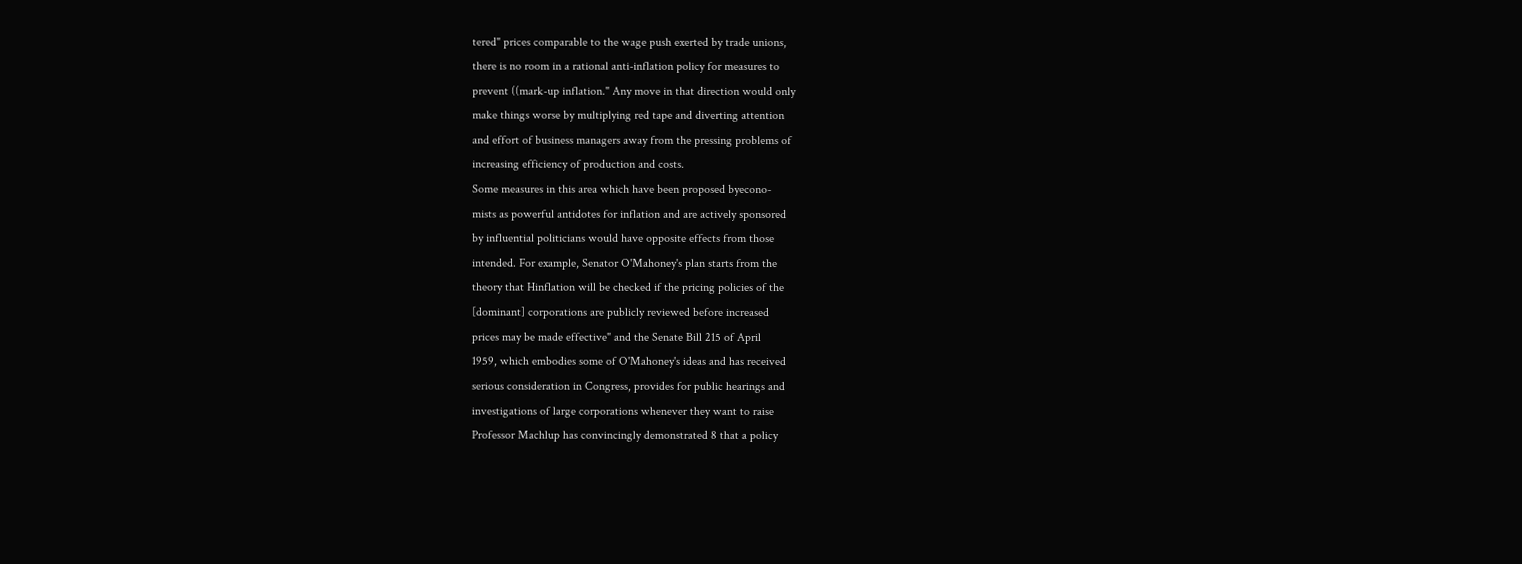tered" prices comparable to the wage push exerted by trade unions,
there is no room in a rational anti-inflation policy for measures to
prevent ((mark-up inflation." Any move in that direction would only
make things worse by multiplying red tape and diverting attention
and effort of business managers away from the pressing problems of
increasing efficiency of production and costs.
Some measures in this area which have been proposed byecono-
mists as powerful antidotes for inflation and are actively sponsored
by influential politicians would have opposite effects from those
intended. For example, Senator O'Mahoney's plan starts from the
theory that Hinflation will be checked if the pricing policies of the
[dominant] corporations are publicly reviewed before increased
prices may be made effective" and the Senate Bill 215 of April
1959, which embodies some of O'Mahoney's ideas and has received
serious consideration in Congress, provides for public hearings and
investigations of large corporations whenever they want to raise
Professor Machlup has convincingly demonstrated 8 that a policy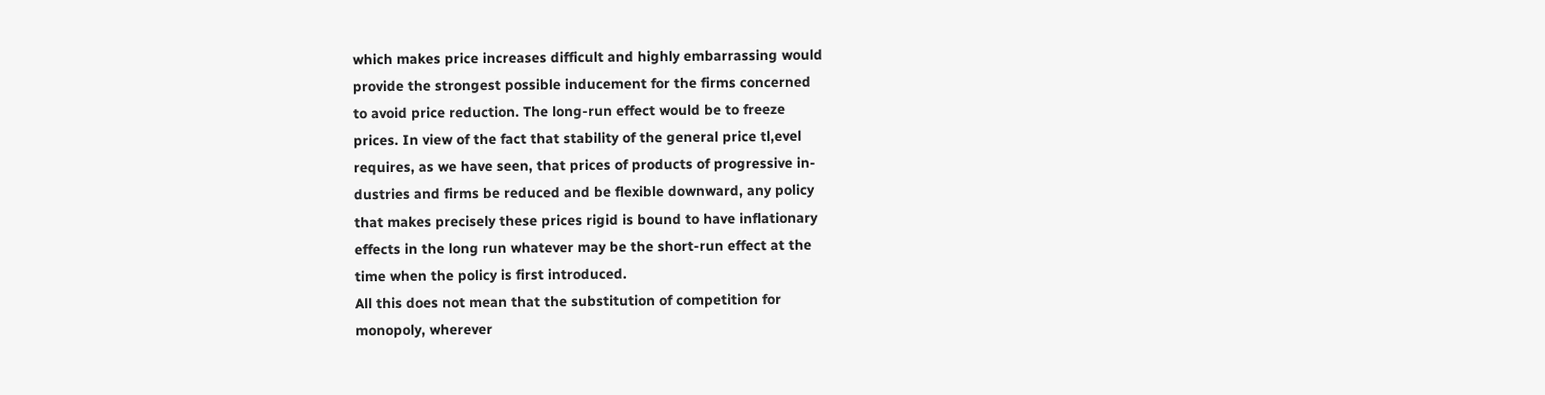which makes price increases difficult and highly embarrassing would
provide the strongest possible inducement for the firms concerned
to avoid price reduction. The long-run effect would be to freeze
prices. In view of the fact that stability of the general price tl,evel
requires, as we have seen, that prices of products of progressive in-
dustries and firms be reduced and be flexible downward, any policy
that makes precisely these prices rigid is bound to have inflationary
effects in the long run whatever may be the short-run effect at the
time when the policy is first introduced.
All this does not mean that the substitution of competition for
monopoly, wherever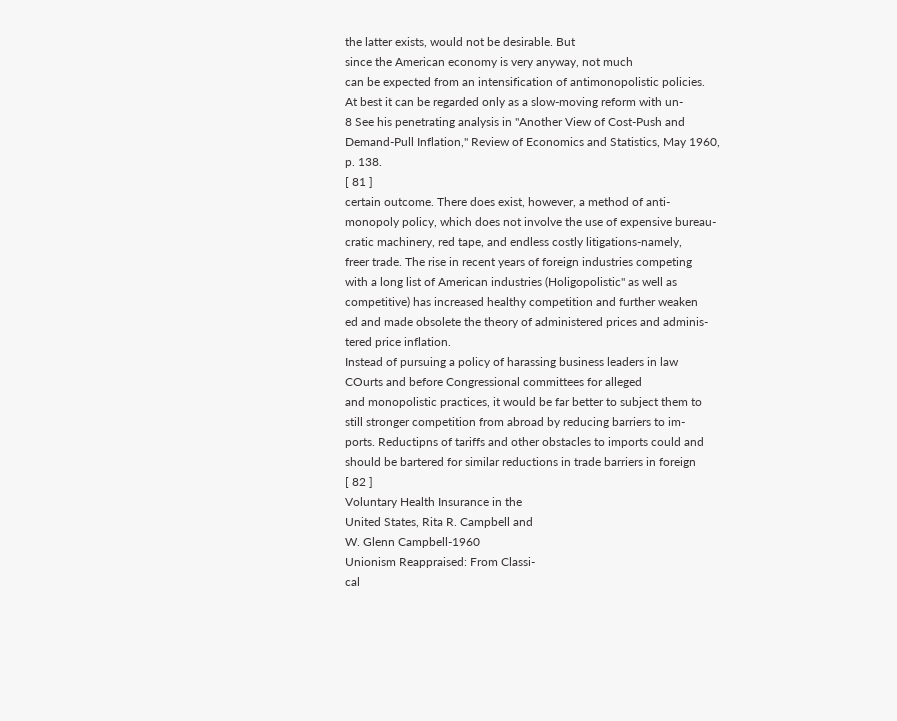the latter exists, would not be desirable. But
since the American economy is very anyway, not much
can be expected from an intensification of antimonopolistic policies.
At best it can be regarded only as a slow-moving reform with un-
8 See his penetrating analysis in "Another View of Cost-Push and
Demand-Pull Inflation," Review of Economics and Statistics, May 1960,
p. 138.
[ 81 ]
certain outcome. There does exist, however, a method of anti-
monopoly policy, which does not involve the use of expensive bureau-
cratic machinery, red tape, and endless costly litigations-namely,
freer trade. The rise in recent years of foreign industries competing
with a long list of American industries (Holigopolistic" as well as
competitive) has increased healthy competition and further weaken
ed and made obsolete the theory of administered prices and adminis-
tered price inflation.
Instead of pursuing a policy of harassing business leaders in law
COurts and before Congressional committees for alleged
and monopolistic practices, it would be far better to subject them to
still stronger competition from abroad by reducing barriers to im-
ports. Reductipns of tariffs and other obstacles to imports could and
should be bartered for similar reductions in trade barriers in foreign
[ 82 ]
Voluntary Health Insurance in the
United States, Rita R. Campbell and
W. Glenn Campbell-1960
Unionism Reappraised: From Classi-
cal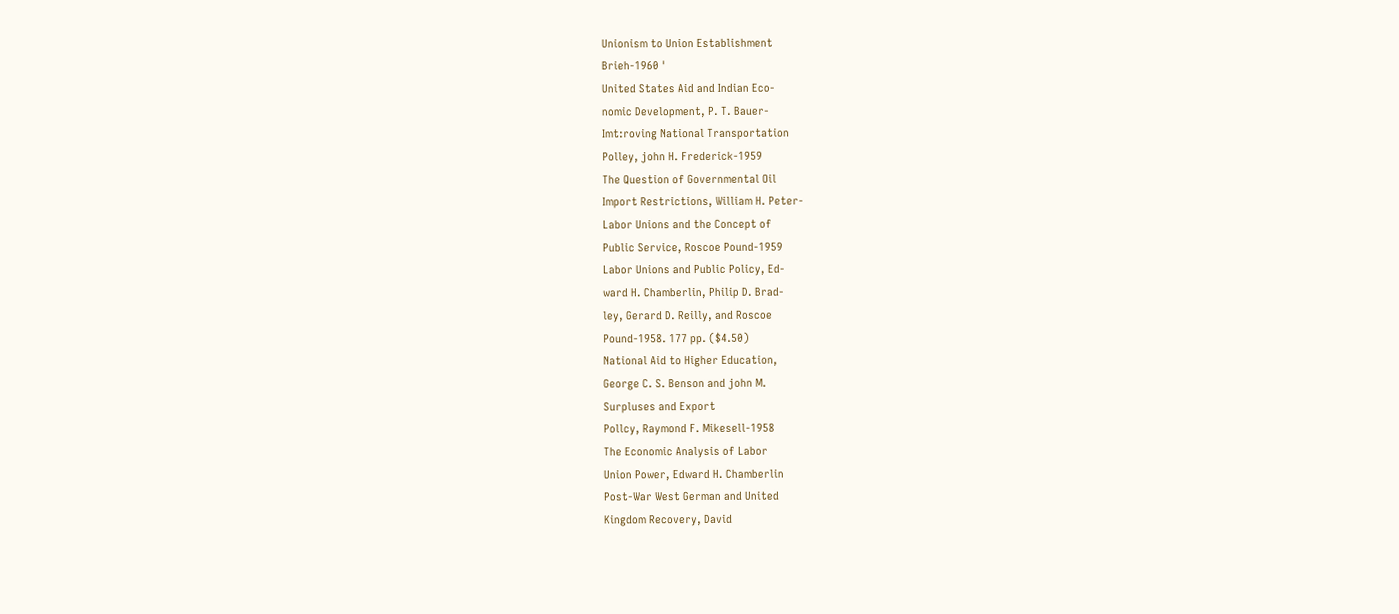Unionism to Union Establishment
Brieh-1960 '
United States Aid and Indian Eco-
nomic Development, P. T. Bauer-
Imt:roving National Transportation
Polley, john H. Frederick-1959
The Question of Governmental Oil
Import Restrictions, William H. Peter-
Labor Unions and the Concept of
Public Service, Roscoe Pound-1959
Labor Unions and Public Policy, Ed-
ward H. Chamberlin, Philip D. Brad-
ley, Gerard D. Reilly, and Roscoe
Pound-1958. 177 pp. ($4.50)
National Aid to Higher Education,
George C. S. Benson and john M.
Surpluses and Export
Pollcy, Raymond F. Mikesell-1958
The Economic Analysis of Labor
Union Power, Edward H. Chamberlin
Post-War West German and United
Kingdom Recovery, David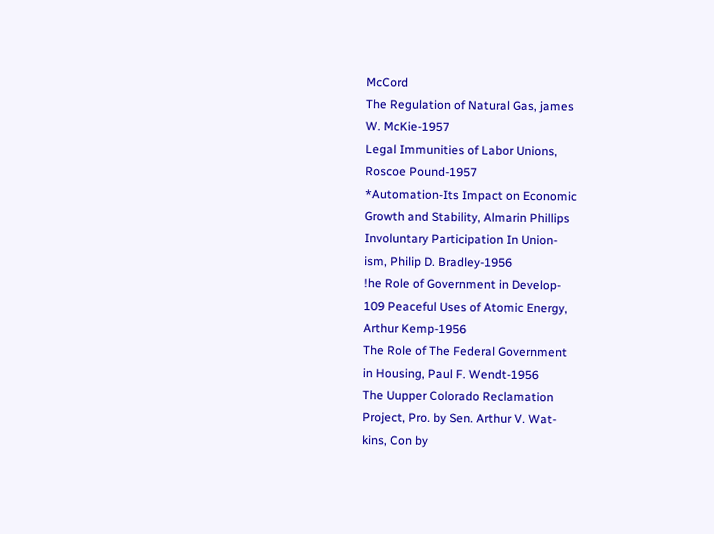McCord
The Regulation of Natural Gas, james
W. McKie-1957
Legal Immunities of Labor Unions,
Roscoe Pound-1957
*Automation-Its Impact on Economic
Growth and Stability, Almarin Phillips
Involuntary Participation In Union-
ism, Philip D. Bradley-1956
!he Role of Government in Develop-
109 Peaceful Uses of Atomic Energy,
Arthur Kemp-1956
The Role of The Federal Government
in Housing, Paul F. Wendt-1956
The Uupper Colorado Reclamation
Project, Pro. by Sen. Arthur V. Wat-
kins, Con by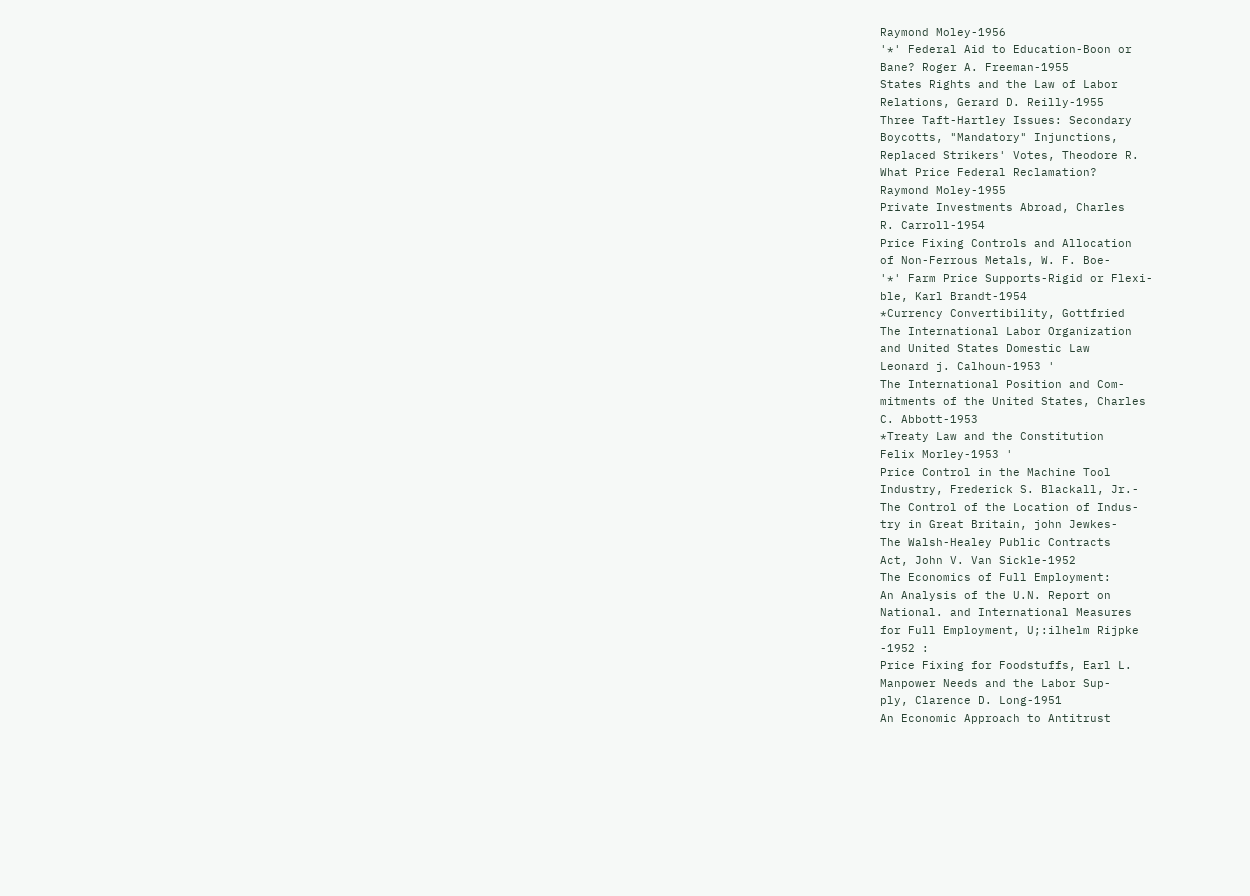Raymond Moley-1956
'*' Federal Aid to Education-Boon or
Bane? Roger A. Freeman-1955
States Rights and the Law of Labor
Relations, Gerard D. Reilly-1955
Three Taft-Hartley Issues: Secondary
Boycotts, "Mandatory" Injunctions,
Replaced Strikers' Votes, Theodore R.
What Price Federal Reclamation?
Raymond Moley-1955
Private Investments Abroad, Charles
R. Carroll-1954
Price Fixing Controls and Allocation
of Non-Ferrous Metals, W. F. Boe-
'*' Farm Price Supports-Rigid or Flexi-
ble, Karl Brandt-1954
*Currency Convertibility, Gottfried
The International Labor Organization
and United States Domestic Law
Leonard j. Calhoun-1953 '
The International Position and Com-
mitments of the United States, Charles
C. Abbott-1953
*Treaty Law and the Constitution
Felix Morley-1953 '
Price Control in the Machine Tool
Industry, Frederick S. Blackall, Jr.-
The Control of the Location of Indus-
try in Great Britain, john Jewkes-
The Walsh-Healey Public Contracts
Act, John V. Van Sickle-1952
The Economics of Full Employment:
An Analysis of the U.N. Report on
National. and International Measures
for Full Employment, U;:ilhelm Rijpke
-1952 :
Price Fixing for Foodstuffs, Earl L.
Manpower Needs and the Labor Sup-
ply, Clarence D. Long-1951
An Economic Approach to Antitrust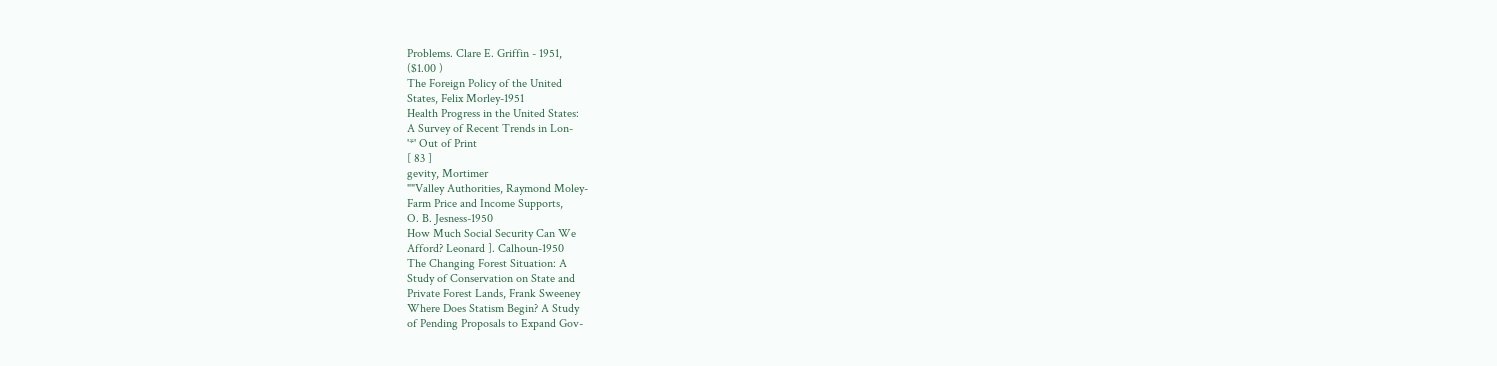Problems. Clare E. Griffin - 1951,
($1.00 )
The Foreign Policy of the United
States, Felix Morley-1951
Health Progress in the United States:
A Survey of Recent Trends in Lon-
'*' Out of Print
[ 83 ]
gevity, Mortimer
""Valley Authorities, Raymond Moley-
Farm Price and Income Supports,
O. B. Jesness-1950
How Much Social Security Can We
Afford? Leonard ]. Calhoun-1950
The Changing Forest Situation: A
Study of Conservation on State and
Private Forest Lands, Frank Sweeney
Where Does Statism Begin? A Study
of Pending Proposals to Expand Gov-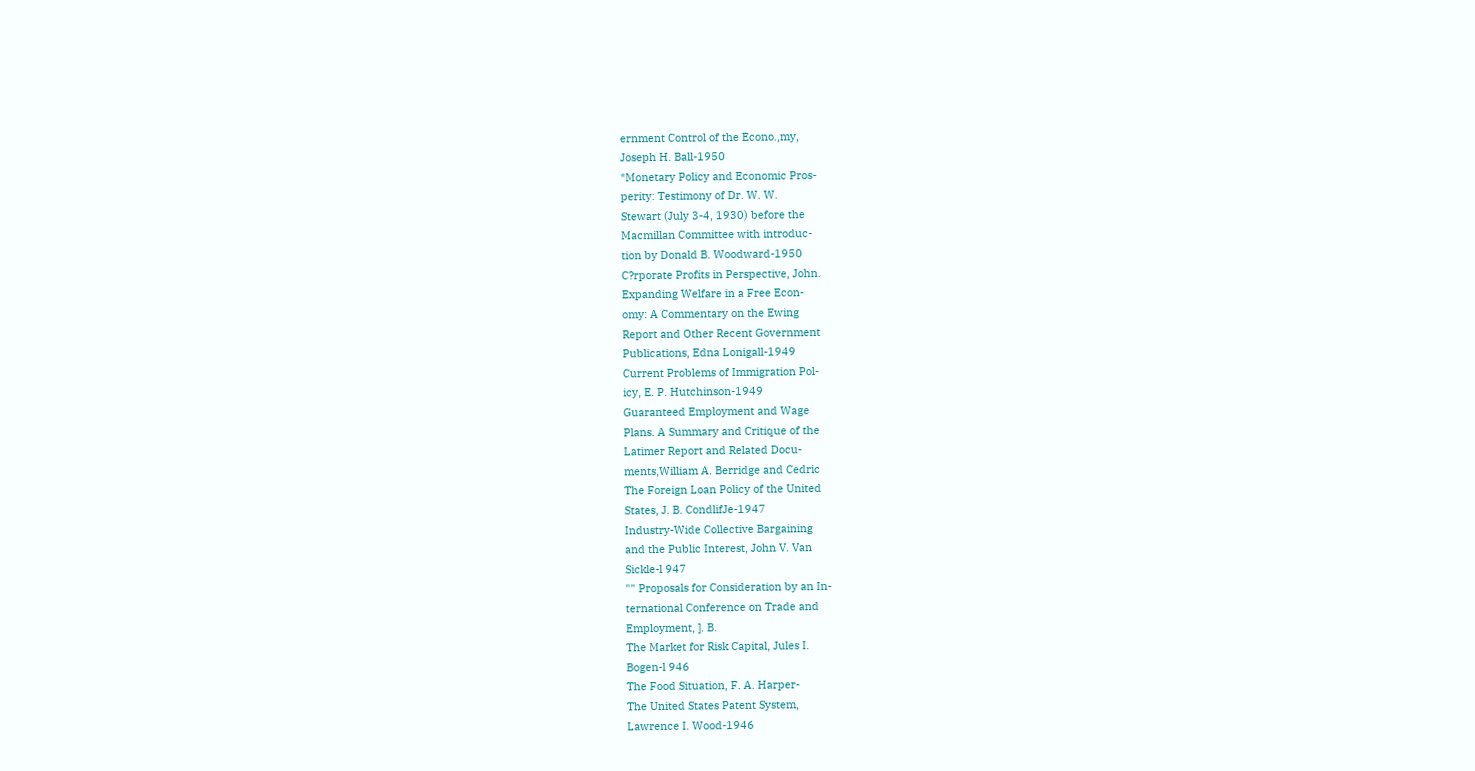ernment Control of the Econo.,my,
Joseph H. Ball-1950
*Monetary Policy and Economic Pros-
perity: Testimony of Dr. W. W.
Stewart (July 3-4, 1930) before the
Macmillan Committee with introduc-
tion by Donald B. Woodward-1950
C?rporate Profits in Perspective, John.
Expanding Welfare in a Free Econ-
omy: A Commentary on the Ewing
Report and Other Recent Government
Publications, Edna Lonigall-1949
Current Problems of Immigration Pol-
icy, E. P. Hutchinson-1949
Guaranteed Employment and Wage
Plans. A Summary and Critique of the
Latimer Report and Related Docu-
ments,William A. Berridge and Cedric
The Foreign Loan Policy of the United
States, J. B. CondlifJe-1947
Industry-Wide Collective Bargaining
and the Public Interest, John V. Van
Sickle-l 947
"" Proposals for Consideration by an In-
ternational Conference on Trade and
Employment, ]. B.
The Market for Risk Capital, Jules I.
Bogen-l 946
The Food Situation, F. A. Harper-
The United States Patent System,
Lawrence I. Wood-1946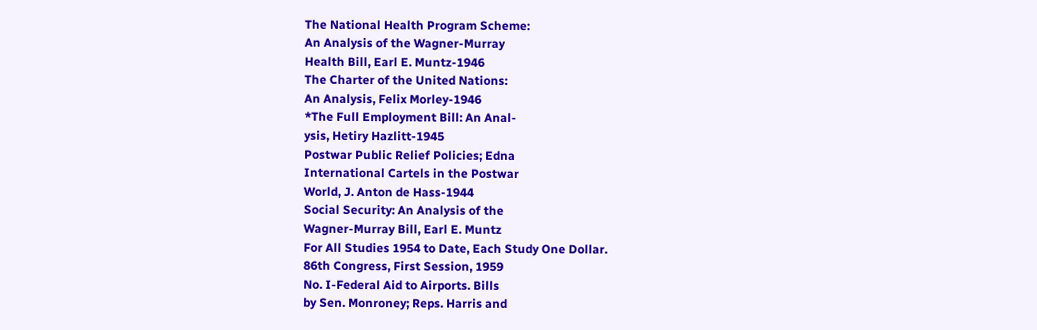The National Health Program Scheme:
An Analysis of the Wagner-Murray
Health Bill, Earl E. Muntz-1946
The Charter of the United Nations:
An Analysis, Felix Morley-1946
*The Full Employment Bill: An Anal-
ysis, Hetiry Hazlitt-1945
Postwar Public Relief Policies; Edna
International Cartels in the Postwar
World, J. Anton de Hass-1944
Social Security: An Analysis of the
Wagner-Murray Bill, Earl E. Muntz
For All Studies 1954 to Date, Each Study One Dollar.
86th Congress, First Session, 1959
No. I-Federal Aid to Airports. Bills
by Sen. Monroney; Reps. Harris and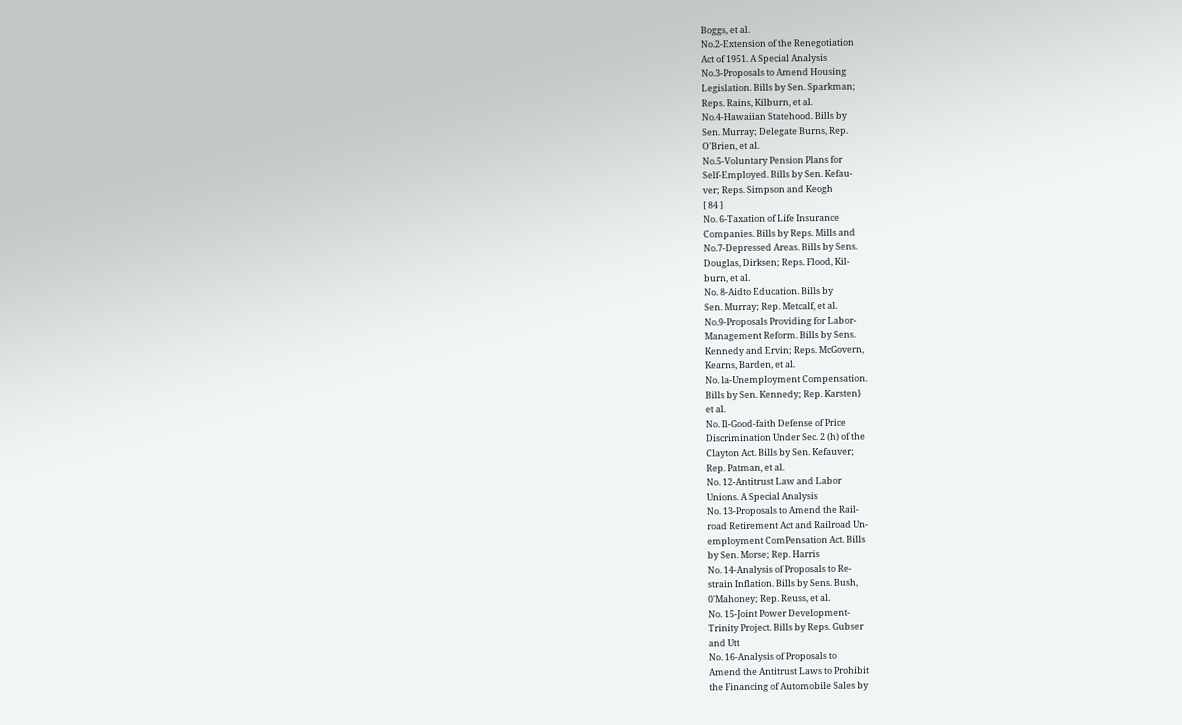Boggs, et al.
No.2-Extension of the Renegotiation
Act of 1951. A Special Analysis
No.3-Proposals to Amend Housing
Legislation. Bills by Sen. Sparkman;
Reps. Rains, Kilburn, et al.
No.4-Hawaiian Statehood. Bills by
Sen. Murray; Delegate Burns, Rep.
O'Brien, et al.
No.5-Voluntary Pension Plans for
Self-Employed. Bills by Sen. Kefau-
ver; Reps. Simpson and Keogh
[ 84 ]
No. 6-Taxation of Life Insurance
Companies. Bills by Reps. Mills and
No.7-Depressed Areas. Bills by Sens.
Douglas, Dirksen; Reps. Flood, Kil-
burn, et al.
No. 8-Aidto Education. Bills by
Sen. Murray; Rep. Metcalf, et al.
No.9-Proposals Providing for Labor-
Management Reform. Bills by Sens.
Kennedy and Ervin; Reps. McGovern,
Kearns, Barden, et al.
No. la-Unemployment Compensation.
Bills by Sen. Kennedy; Rep. Karsten}
et al.
No. Il-Good-faith Defense of Price
Discrimination Under Sec. 2 (h) of the
Clayton Act. Bills by Sen. Kefauver;
Rep. Patman, et al.
No. 12-Antitrust Law and Labor
Unions. A Special Analysis
No. 13-Proposals to Amend the Rail-
road Retirement Act and Railroad Un-
employment ComPensation Act. Bills
by Sen. Morse; Rep. Harris
No. 14-Analysis of Proposals to Re-
strain Inflation. Bills by Sens. Bush,
0'Mahoney; Rep. Reuss, et al.
No. 15-Joint Power Development-
Trinity Project. Bills by Reps. Gubser
and Utt
No. 16-Analysis of Proposals to
Amend the Antitrust Laws to Prohibit
the Financing of Automobile Sales by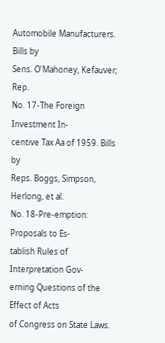Automobile Manufacturers. Bills by
Sens. O'Mahoney, Kefauver; Rep.
No. 17-The Foreign Investment In-
centive Tax Aa of 1959. Bills by
Reps. Boggs, Simpson, Herlong, et al.
No. 18-Pre-emption: Proposals to Es-
tablish Rules of Interpretation Gov-
erning Questions of the Effect of Acts
of Congress on State Laws.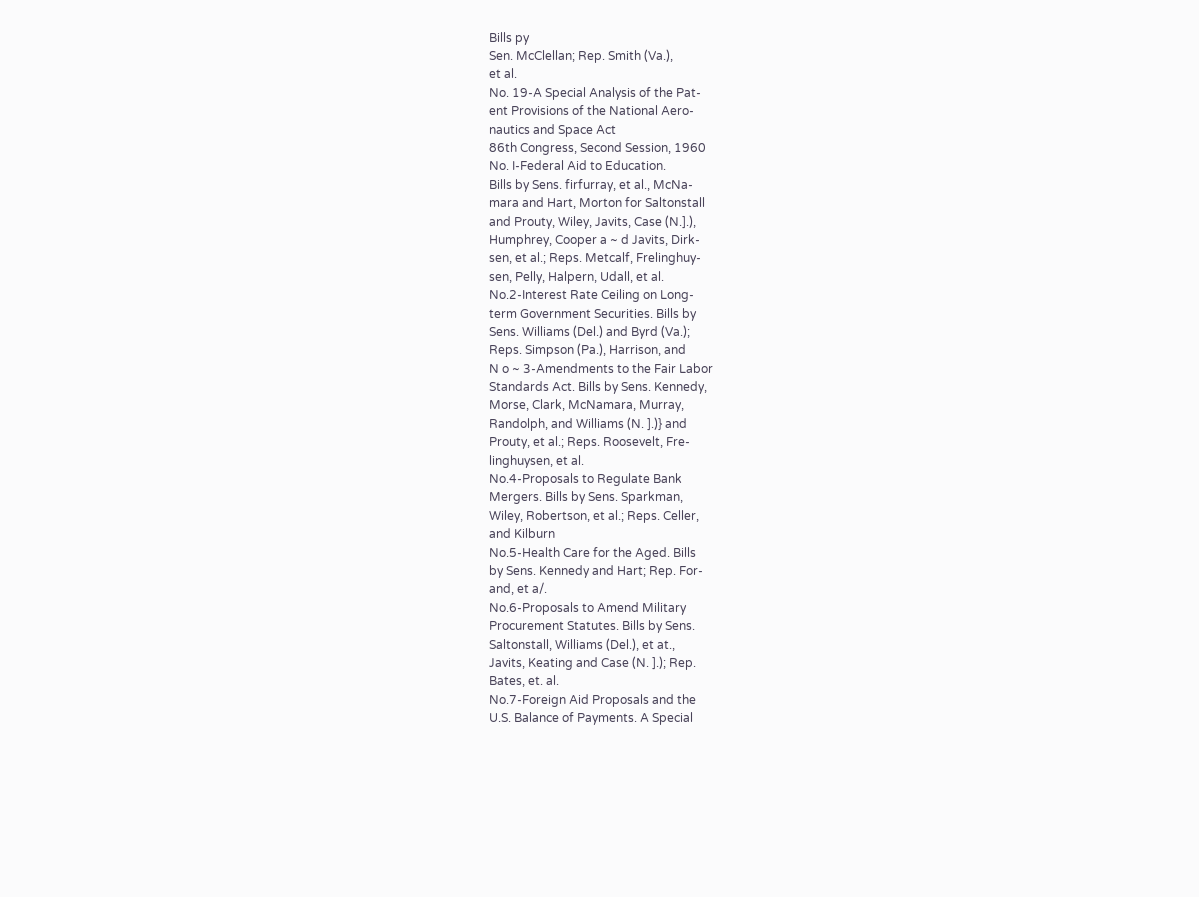Bills py
Sen. McClellan; Rep. Smith (Va.),
et al.
No. 19-A Special Analysis of the Pat-
ent Provisions of the National Aero-
nautics and Space Act
86th Congress, Second Session, 1960
No. I-Federal Aid to Education.
Bills by Sens. firfurray, et al., McNa-
mara and Hart, Morton for Saltonstall
and Prouty, Wiley, Javits, Case (N.].),
Humphrey, Cooper a ~ d Javits, Dirk-
sen, et al.; Reps. Metcalf, Frelinghuy-
sen, Pelly, Halpern, Udall, et al.
No.2-Interest Rate Ceiling on Long-
term Government Securities. Bills by
Sens. Williams (Del.) and Byrd (Va.);
Reps. Simpson (Pa.), Harrison, and
N o ~ 3-Amendments to the Fair Labor
Standards Act. Bills by Sens. Kennedy,
Morse, Clark, McNamara, Murray,
Randolph, and Williams (N. ].)} and
Prouty, et al.; Reps. Roosevelt, Fre-
linghuysen, et al.
No.4-Proposals to Regulate Bank
Mergers. Bills by Sens. Sparkman,
Wiley, Robertson, et al.; Reps. Celler,
and Kilburn
No.5-Health Care for the Aged. Bills
by Sens. Kennedy and Hart; Rep. For-
and, et a/.
No.6-Proposals to Amend Military
Procurement Statutes. Bills by Sens.
Saltonstall, Williams (Del.), et at.,
Javits, Keating and Case (N. ].); Rep.
Bates, et. al.
No.7-Foreign Aid Proposals and the
U.S. Balance of Payments. A Special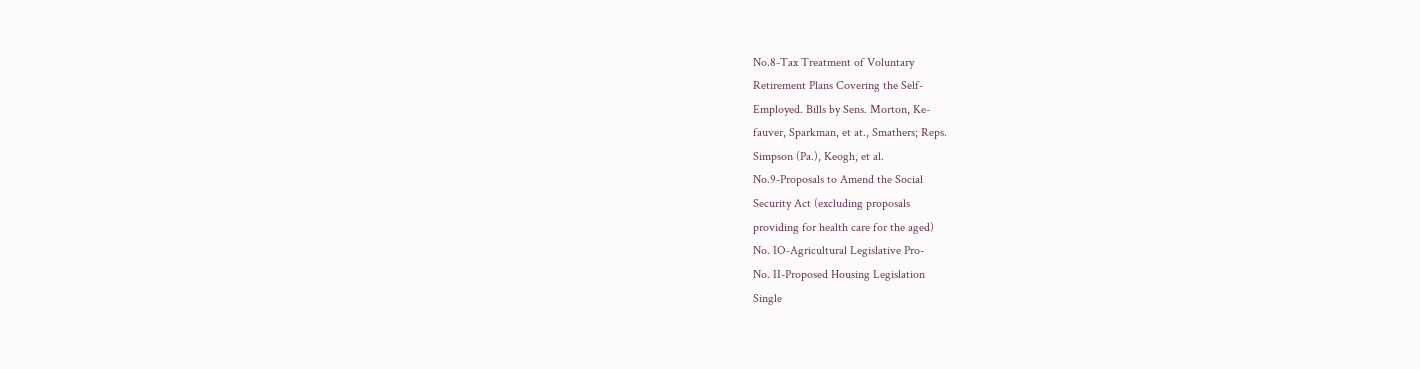No.8-Tax Treatment of Voluntary
Retirement Plans Covering the Self-
Employed. Bills by Sens. Morton, Ke-
fauver, Sparkman, et at., Smathers; Reps.
Simpson (Pa.), Keogh, et al.
No.9-Proposals to Amend the Social
Security Act (excluding proposals
providing for health care for the aged)
No. IO-Agricultural Legislative Pro-
No. II-Proposed Housing Legislation
Single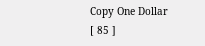Copy One Dollar
[ 85 ]